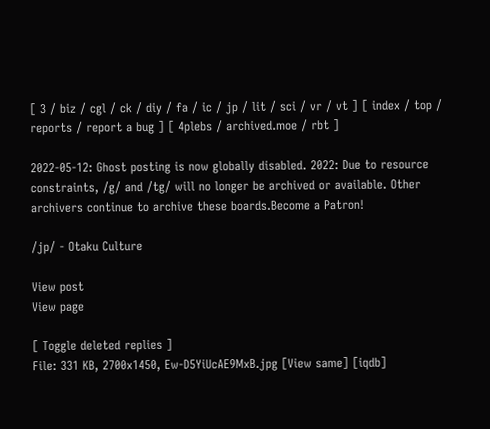[ 3 / biz / cgl / ck / diy / fa / ic / jp / lit / sci / vr / vt ] [ index / top / reports / report a bug ] [ 4plebs / archived.moe / rbt ]

2022-05-12: Ghost posting is now globally disabled. 2022: Due to resource constraints, /g/ and /tg/ will no longer be archived or available. Other archivers continue to archive these boards.Become a Patron!

/jp/ - Otaku Culture

View post
View page

[ Toggle deleted replies ]
File: 331 KB, 2700x1450, Ew-D5YiUcAE9MxB.jpg [View same] [iqdb]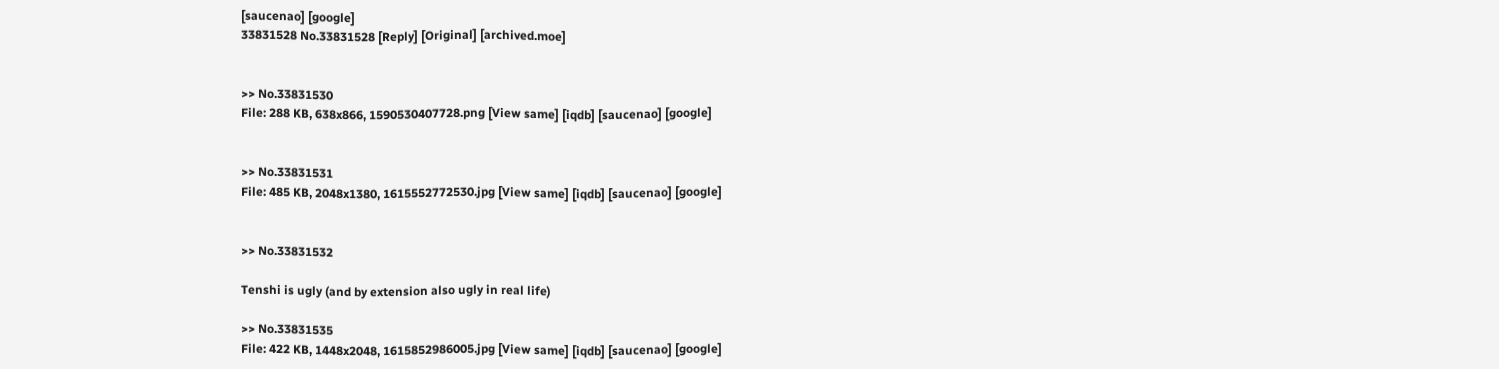[saucenao] [google]
33831528 No.33831528 [Reply] [Original] [archived.moe]


>> No.33831530
File: 288 KB, 638x866, 1590530407728.png [View same] [iqdb] [saucenao] [google]


>> No.33831531
File: 485 KB, 2048x1380, 1615552772530.jpg [View same] [iqdb] [saucenao] [google]


>> No.33831532

Tenshi is ugly (and by extension also ugly in real life)

>> No.33831535
File: 422 KB, 1448x2048, 1615852986005.jpg [View same] [iqdb] [saucenao] [google]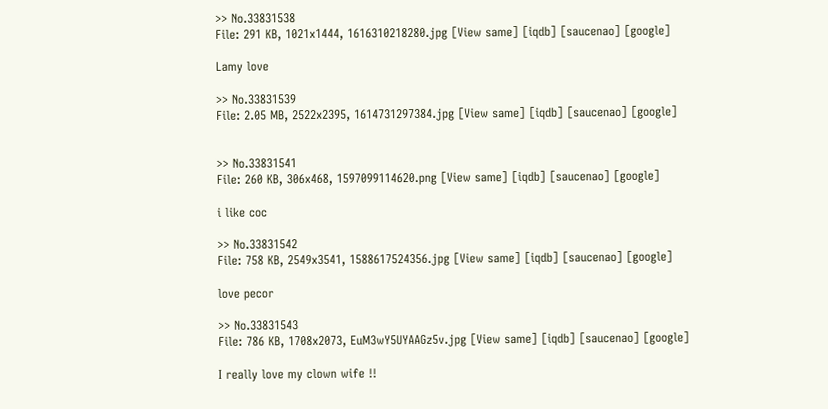>> No.33831538
File: 291 KB, 1021x1444, 1616310218280.jpg [View same] [iqdb] [saucenao] [google]

Lamy love

>> No.33831539
File: 2.05 MB, 2522x2395, 1614731297384.jpg [View same] [iqdb] [saucenao] [google]


>> No.33831541
File: 260 KB, 306x468, 1597099114620.png [View same] [iqdb] [saucenao] [google]

i like coc

>> No.33831542
File: 758 KB, 2549x3541, 1588617524356.jpg [View same] [iqdb] [saucenao] [google]

love pecor

>> No.33831543
File: 786 KB, 1708x2073, EuM3wY5UYAAGz5v.jpg [View same] [iqdb] [saucenao] [google]

I really love my clown wife !!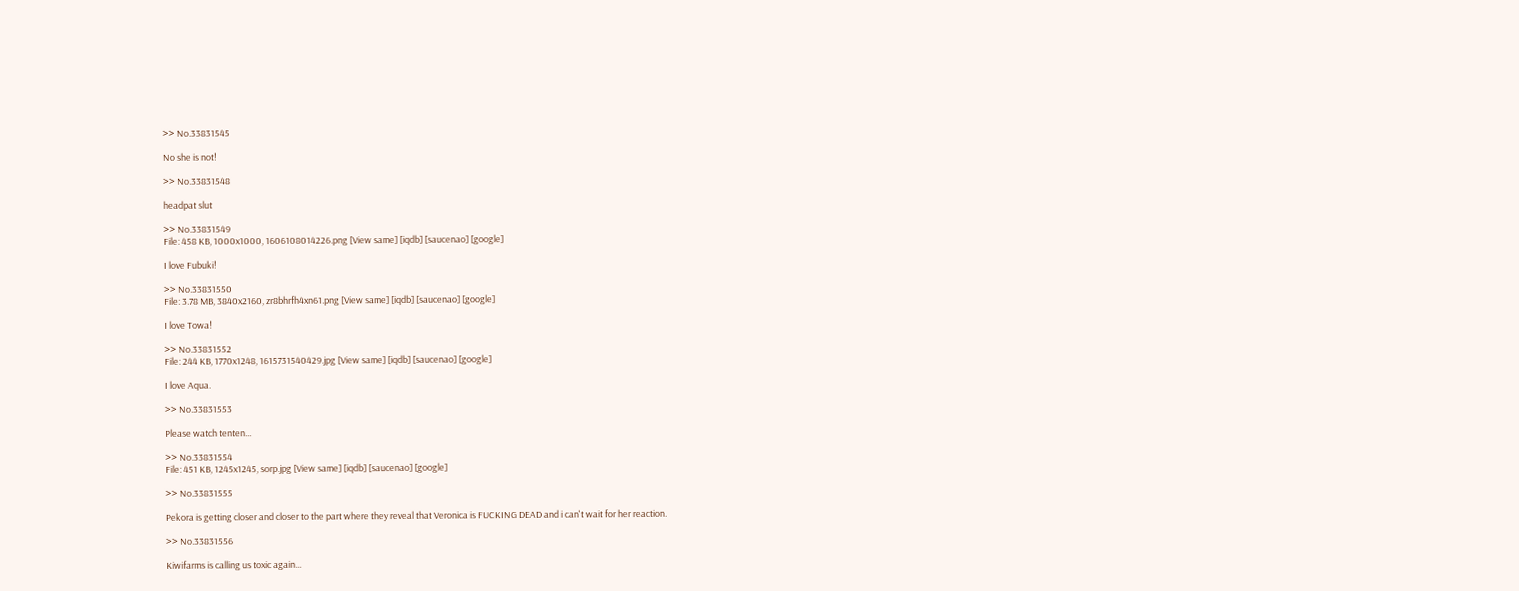>> No.33831545

No she is not!

>> No.33831548

headpat slut

>> No.33831549
File: 458 KB, 1000x1000, 1606108014226.png [View same] [iqdb] [saucenao] [google]

I love Fubuki!

>> No.33831550
File: 3.78 MB, 3840x2160, zr8bhrfh4xn61.png [View same] [iqdb] [saucenao] [google]

I love Towa!

>> No.33831552
File: 244 KB, 1770x1248, 1615731540429.jpg [View same] [iqdb] [saucenao] [google]

I love Aqua.

>> No.33831553

Please watch tenten...

>> No.33831554
File: 451 KB, 1245x1245, sorp.jpg [View same] [iqdb] [saucenao] [google]

>> No.33831555

Pekora is getting closer and closer to the part where they reveal that Veronica is FUCKING DEAD and i can't wait for her reaction.

>> No.33831556

Kiwifarms is calling us toxic again...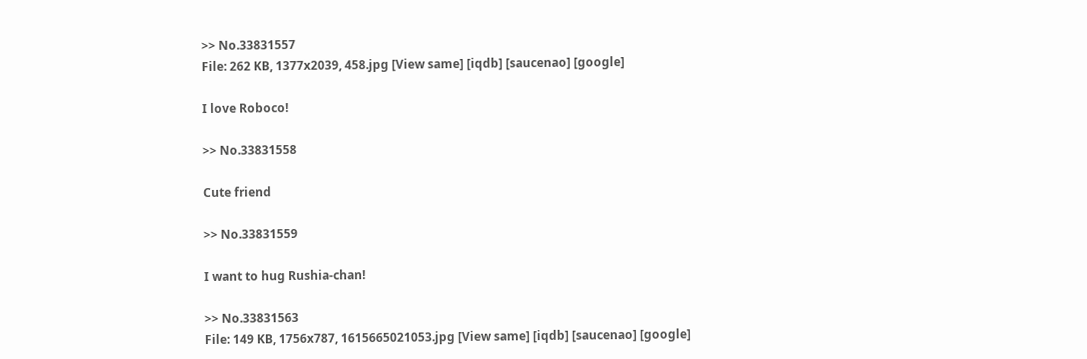>> No.33831557
File: 262 KB, 1377x2039, 458.jpg [View same] [iqdb] [saucenao] [google]

I love Roboco!

>> No.33831558

Cute friend

>> No.33831559

I want to hug Rushia-chan!

>> No.33831563
File: 149 KB, 1756x787, 1615665021053.jpg [View same] [iqdb] [saucenao] [google]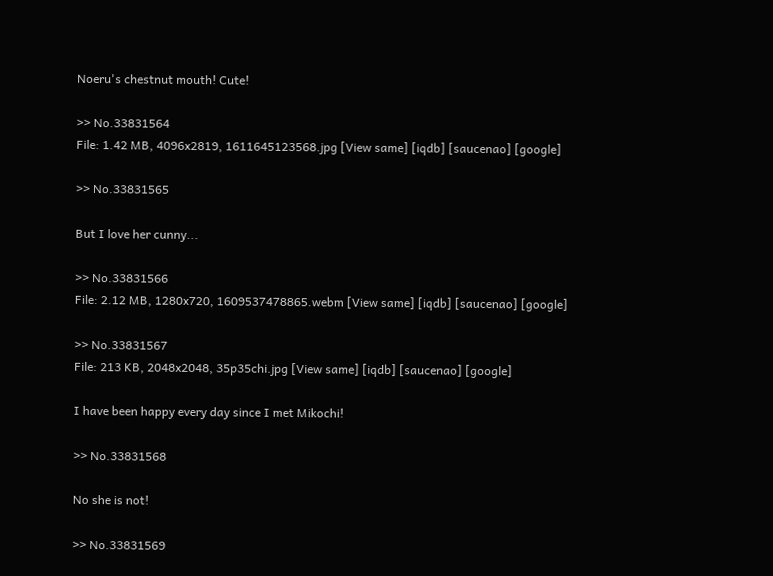Noeru's chestnut mouth! Cute!

>> No.33831564
File: 1.42 MB, 4096x2819, 1611645123568.jpg [View same] [iqdb] [saucenao] [google]

>> No.33831565

But I love her cunny...

>> No.33831566
File: 2.12 MB, 1280x720, 1609537478865.webm [View same] [iqdb] [saucenao] [google]

>> No.33831567
File: 213 KB, 2048x2048, 35p35chi.jpg [View same] [iqdb] [saucenao] [google]

I have been happy every day since I met Mikochi!

>> No.33831568

No she is not!

>> No.33831569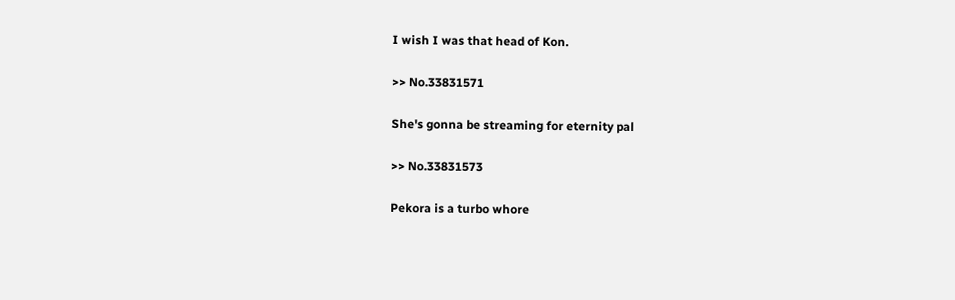I wish I was that head of Kon.

>> No.33831571

She's gonna be streaming for eternity pal

>> No.33831573

Pekora is a turbo whore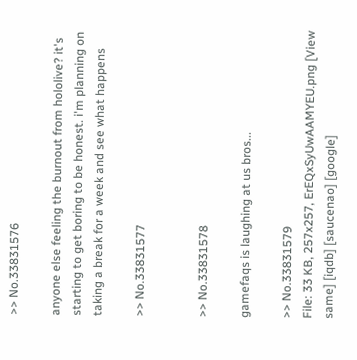>> No.33831576

anyone else feeling the burnout from hololive? it's starting to get boring to be honest. i'm planning on taking a break for a week and see what happens

>> No.33831577


>> No.33831578

gamefaqs is laughing at us bros...

>> No.33831579
File: 33 KB, 257x257, ErEQxSyUwAAMYEU.png [View same] [iqdb] [saucenao] [google]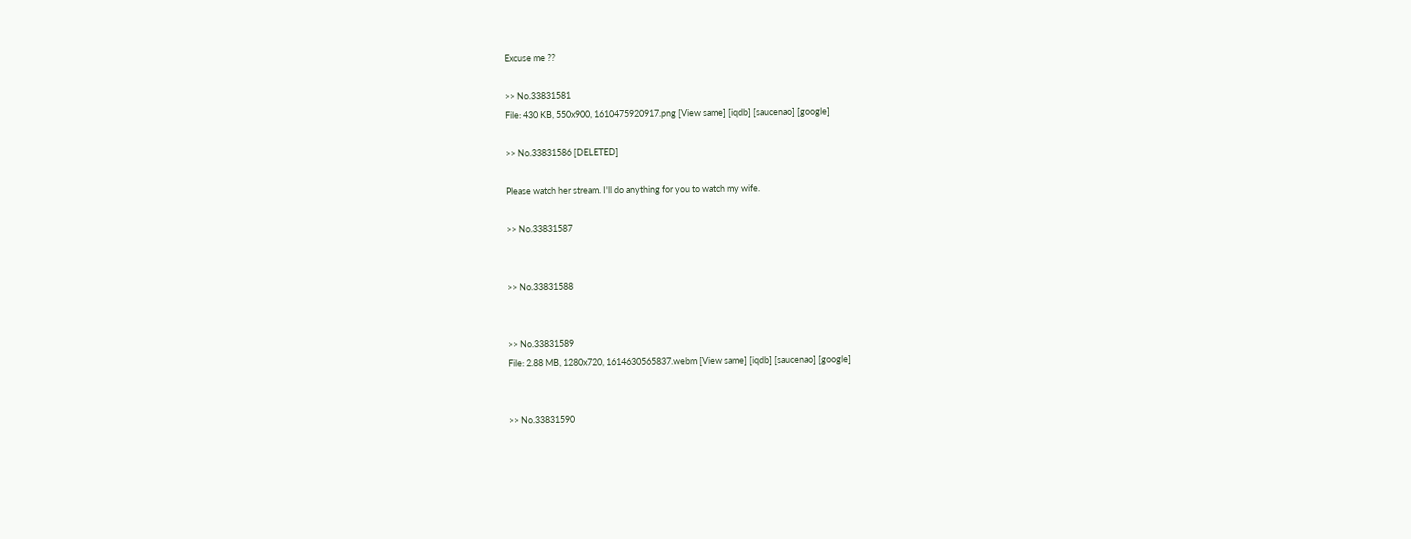Excuse me ??

>> No.33831581
File: 430 KB, 550x900, 1610475920917.png [View same] [iqdb] [saucenao] [google]

>> No.33831586 [DELETED]

Please watch her stream. I'll do anything for you to watch my wife.

>> No.33831587


>> No.33831588


>> No.33831589
File: 2.88 MB, 1280x720, 1614630565837.webm [View same] [iqdb] [saucenao] [google]


>> No.33831590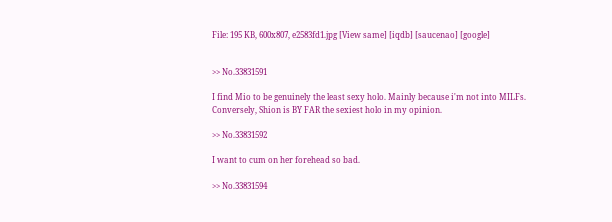File: 195 KB, 600x807, e2583fd1.jpg [View same] [iqdb] [saucenao] [google]


>> No.33831591

I find Mio to be genuinely the least sexy holo. Mainly because i'm not into MILFs. Conversely, Shion is BY FAR the sexiest holo in my opinion.

>> No.33831592

I want to cum on her forehead so bad.

>> No.33831594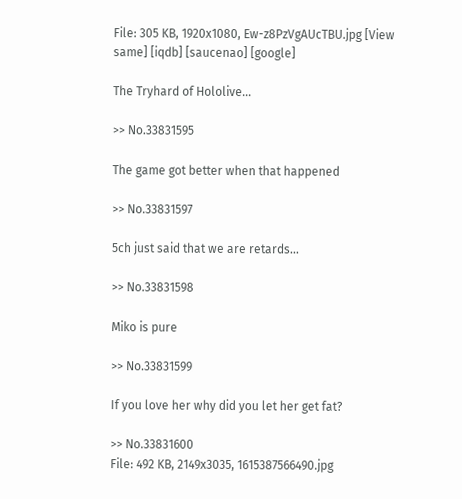File: 305 KB, 1920x1080, Ew-z8PzVgAUcTBU.jpg [View same] [iqdb] [saucenao] [google]

The Tryhard of Hololive...

>> No.33831595

The game got better when that happened

>> No.33831597

5ch just said that we are retards...

>> No.33831598

Miko is pure

>> No.33831599

If you love her why did you let her get fat?

>> No.33831600
File: 492 KB, 2149x3035, 1615387566490.jpg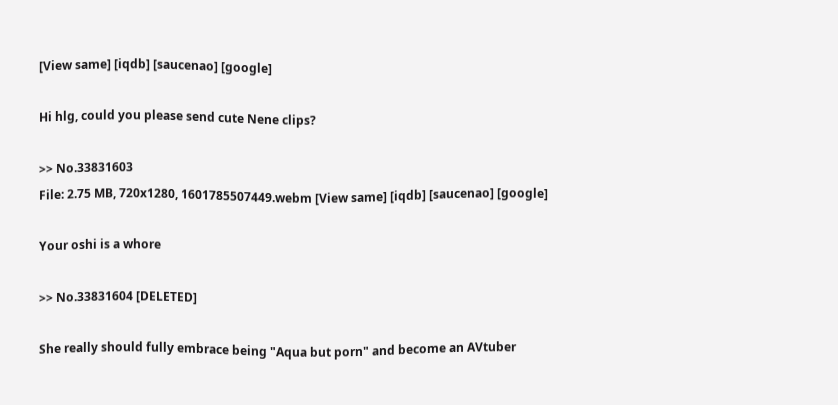[View same] [iqdb] [saucenao] [google]

Hi hlg, could you please send cute Nene clips?

>> No.33831603
File: 2.75 MB, 720x1280, 1601785507449.webm [View same] [iqdb] [saucenao] [google]

Your oshi is a whore

>> No.33831604 [DELETED]

She really should fully embrace being "Aqua but porn" and become an AVtuber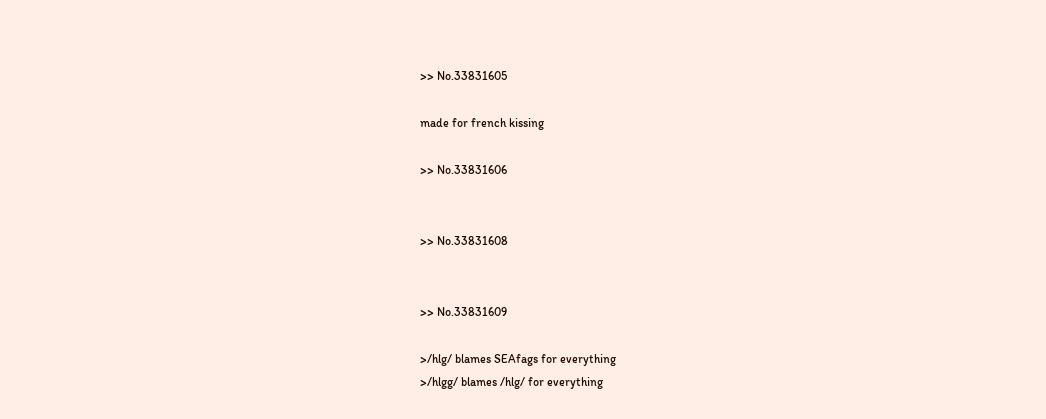>> No.33831605

made for french kissing

>> No.33831606


>> No.33831608


>> No.33831609

>/hlg/ blames SEAfags for everything
>/hlgg/ blames /hlg/ for everything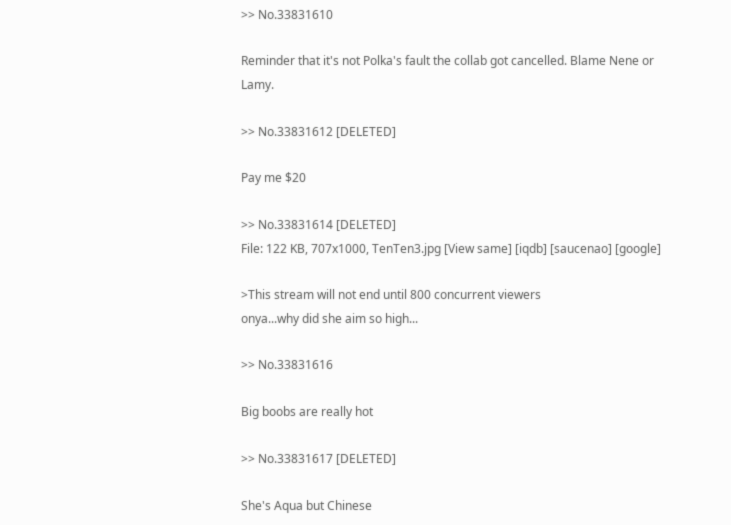>> No.33831610

Reminder that it's not Polka's fault the collab got cancelled. Blame Nene or Lamy.

>> No.33831612 [DELETED]

Pay me $20

>> No.33831614 [DELETED]
File: 122 KB, 707x1000, TenTen3.jpg [View same] [iqdb] [saucenao] [google]

>This stream will not end until 800 concurrent viewers
onya...why did she aim so high...

>> No.33831616

Big boobs are really hot

>> No.33831617 [DELETED]

She's Aqua but Chinese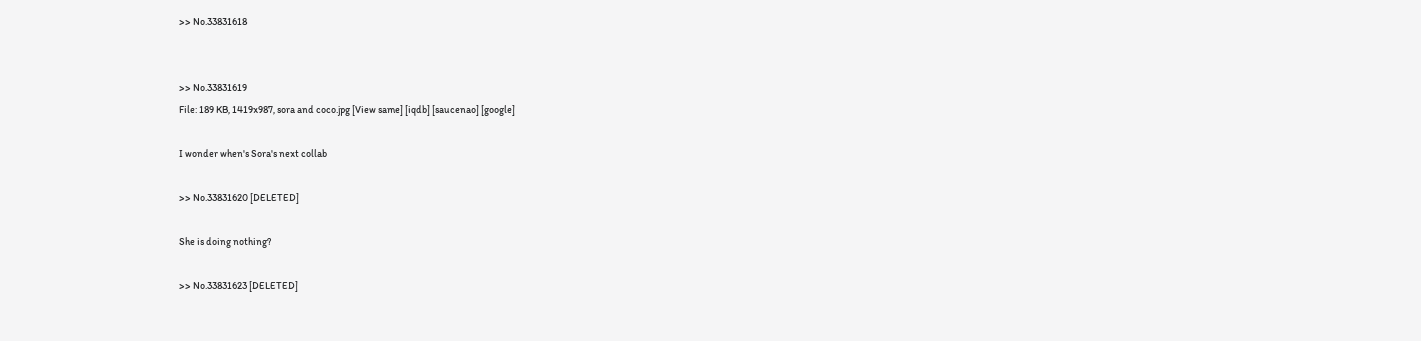>> No.33831618


>> No.33831619
File: 189 KB, 1419x987, sora and coco.jpg [View same] [iqdb] [saucenao] [google]

I wonder when's Sora's next collab

>> No.33831620 [DELETED]

She is doing nothing?

>> No.33831623 [DELETED]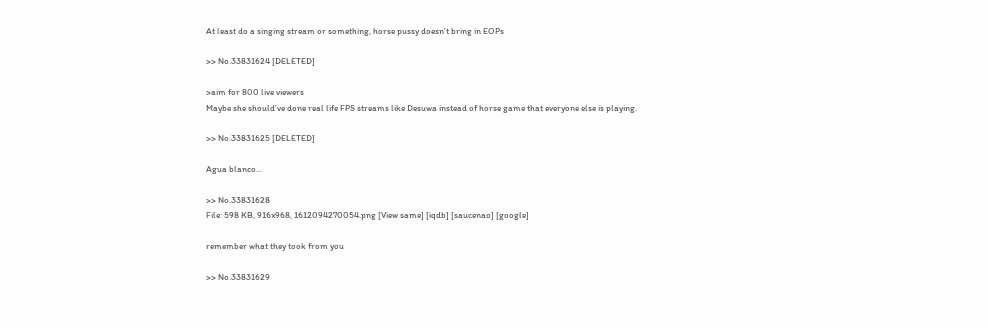At least do a singing stream or something, horse pussy doesn't bring in EOPs

>> No.33831624 [DELETED]

>aim for 800 live viewers
Maybe she should've done real life FPS streams like Desuwa instead of horse game that everyone else is playing.

>> No.33831625 [DELETED]

Agua blanco...

>> No.33831628
File: 598 KB, 916x968, 1612094270054.png [View same] [iqdb] [saucenao] [google]

remember what they took from you

>> No.33831629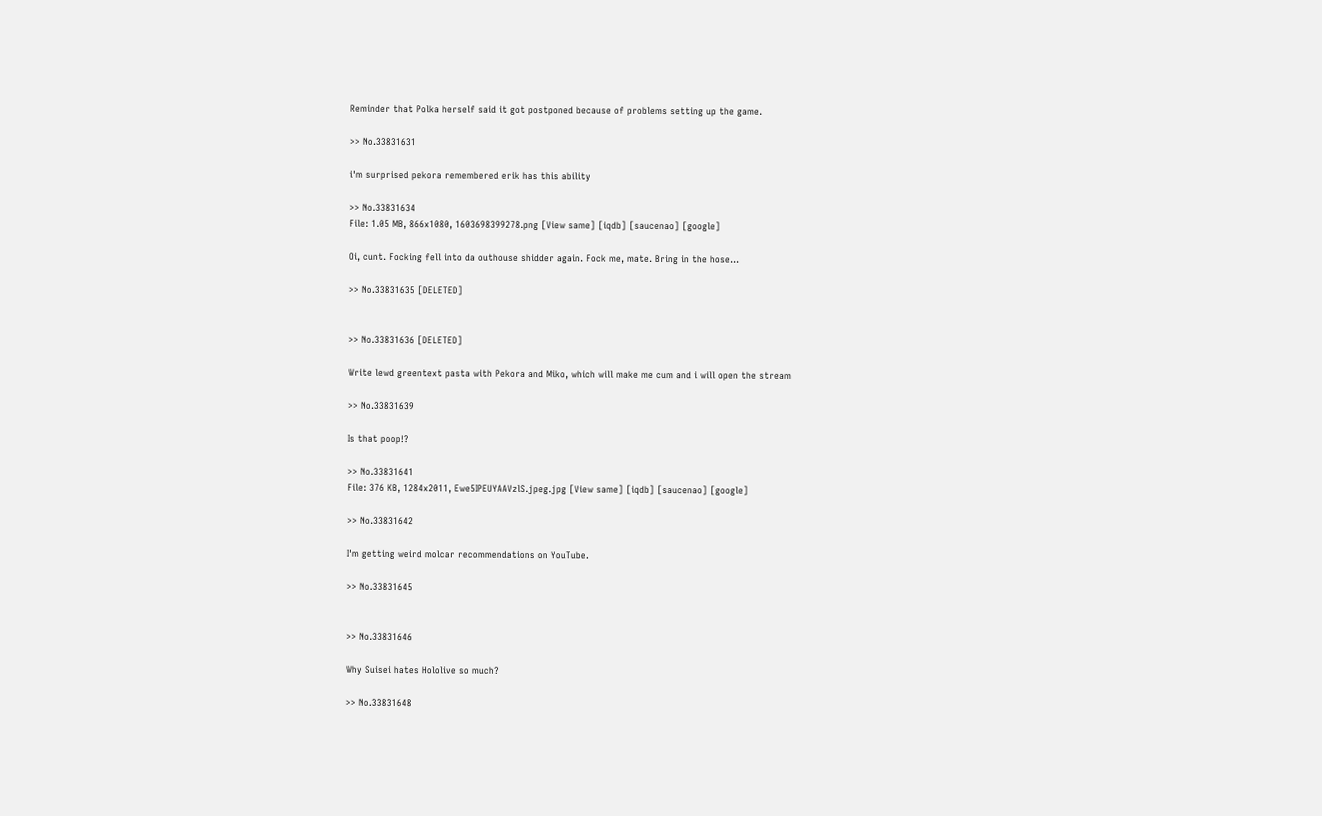Reminder that Polka herself said it got postponed because of problems setting up the game.

>> No.33831631

i'm surprised pekora remembered erik has this ability

>> No.33831634
File: 1.05 MB, 866x1080, 1603698399278.png [View same] [iqdb] [saucenao] [google]

Oi, cunt. Focking fell into da outhouse shidder again. Fock me, mate. Bring in the hose...

>> No.33831635 [DELETED]


>> No.33831636 [DELETED]

Write lewd greentext pasta with Pekora and Miko, which will make me cum and i will open the stream

>> No.33831639

Is that poop!?

>> No.33831641
File: 376 KB, 1284x2011, Ewe5IPEUYAAVzlS.jpeg.jpg [View same] [iqdb] [saucenao] [google]

>> No.33831642

I'm getting weird molcar recommendations on YouTube.

>> No.33831645


>> No.33831646

Why Suisei hates Hololive so much?

>> No.33831648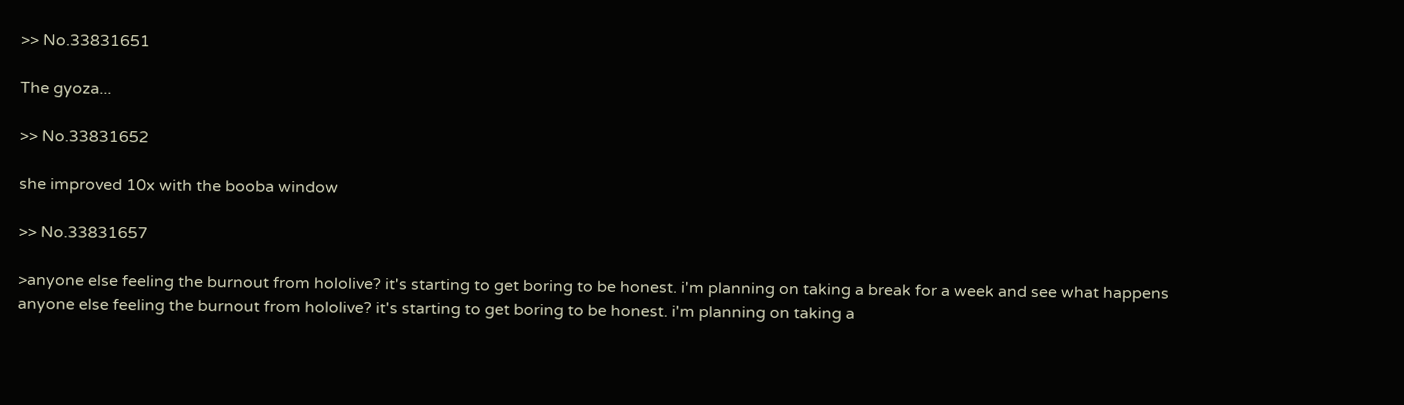>> No.33831651

The gyoza...

>> No.33831652

she improved 10x with the booba window

>> No.33831657

>anyone else feeling the burnout from hololive? it's starting to get boring to be honest. i'm planning on taking a break for a week and see what happens
anyone else feeling the burnout from hololive? it's starting to get boring to be honest. i'm planning on taking a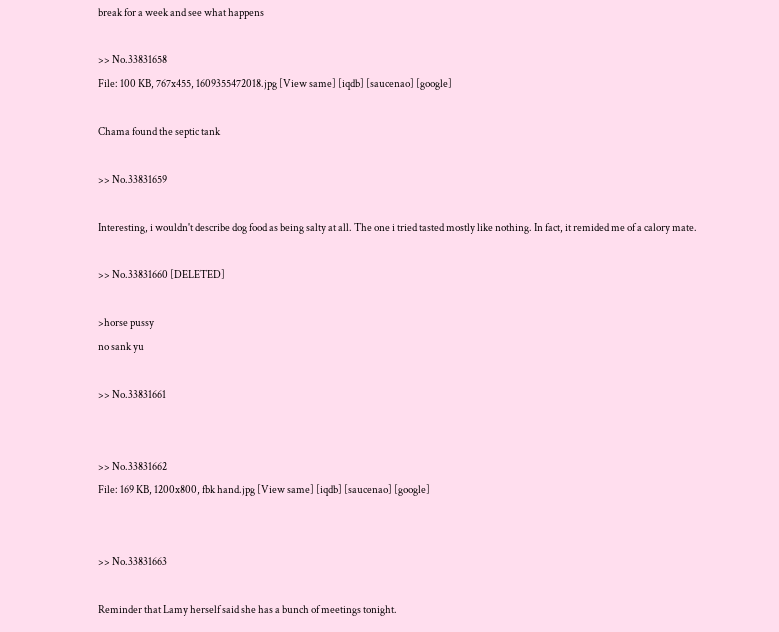break for a week and see what happens

>> No.33831658
File: 100 KB, 767x455, 1609355472018.jpg [View same] [iqdb] [saucenao] [google]

Chama found the septic tank

>> No.33831659

Interesting, i wouldn't describe dog food as being salty at all. The one i tried tasted mostly like nothing. In fact, it remided me of a calory mate.

>> No.33831660 [DELETED]

>horse pussy
no sank yu

>> No.33831661


>> No.33831662
File: 169 KB, 1200x800, fbk hand.jpg [View same] [iqdb] [saucenao] [google]


>> No.33831663

Reminder that Lamy herself said she has a bunch of meetings tonight.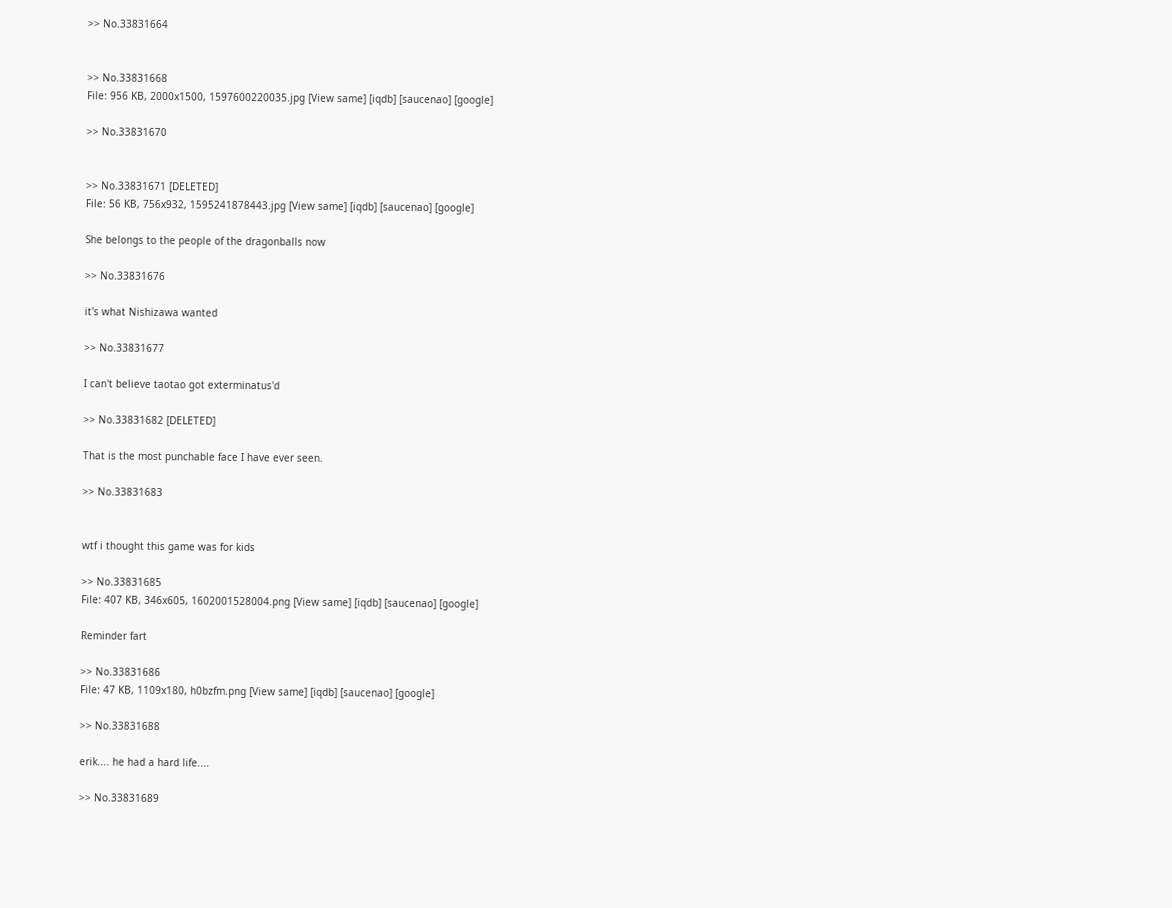>> No.33831664


>> No.33831668
File: 956 KB, 2000x1500, 1597600220035.jpg [View same] [iqdb] [saucenao] [google]

>> No.33831670


>> No.33831671 [DELETED]
File: 56 KB, 756x932, 1595241878443.jpg [View same] [iqdb] [saucenao] [google]

She belongs to the people of the dragonballs now

>> No.33831676

it's what Nishizawa wanted

>> No.33831677

I can't believe taotao got exterminatus'd

>> No.33831682 [DELETED]

That is the most punchable face I have ever seen.

>> No.33831683


wtf i thought this game was for kids

>> No.33831685
File: 407 KB, 346x605, 1602001528004.png [View same] [iqdb] [saucenao] [google]

Reminder fart

>> No.33831686
File: 47 KB, 1109x180, h0bzfm.png [View same] [iqdb] [saucenao] [google]

>> No.33831688

erik.... he had a hard life....

>> No.33831689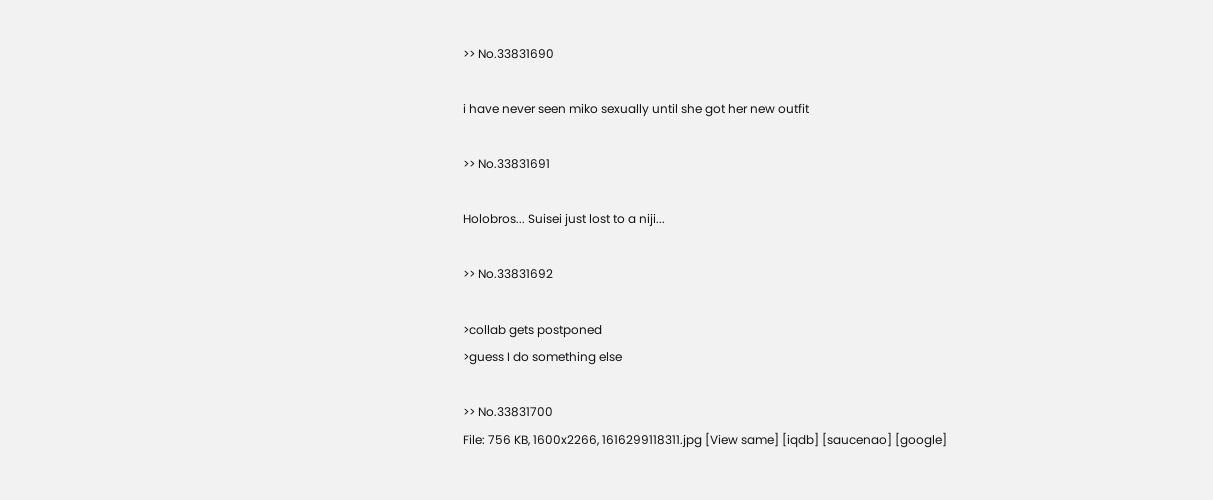>> No.33831690

i have never seen miko sexually until she got her new outfit

>> No.33831691

Holobros... Suisei just lost to a niji...

>> No.33831692

>collab gets postponed
>guess I do something else

>> No.33831700
File: 756 KB, 1600x2266, 1616299118311.jpg [View same] [iqdb] [saucenao] [google]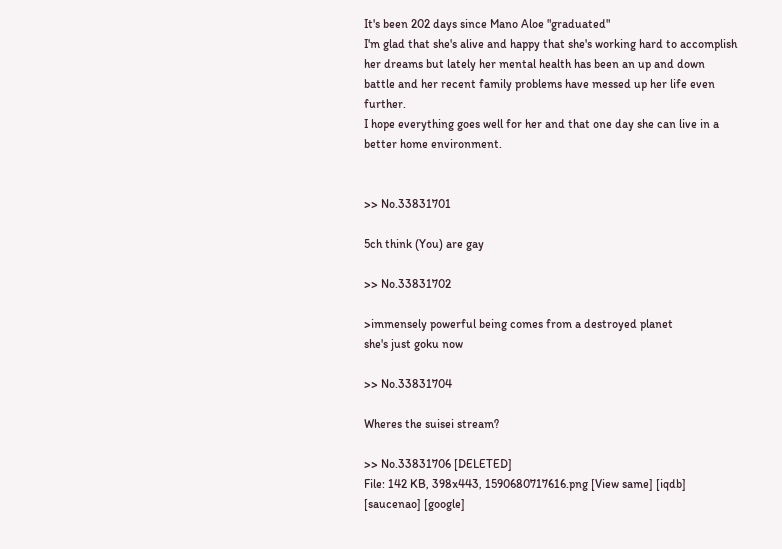It's been 202 days since Mano Aloe "graduated"
I'm glad that she's alive and happy that she's working hard to accomplish her dreams but lately her mental health has been an up and down battle and her recent family problems have messed up her life even further.
I hope everything goes well for her and that one day she can live in a better home environment.


>> No.33831701

5ch think (You) are gay

>> No.33831702

>immensely powerful being comes from a destroyed planet
she's just goku now

>> No.33831704

Wheres the suisei stream?

>> No.33831706 [DELETED]
File: 142 KB, 398x443, 1590680717616.png [View same] [iqdb] [saucenao] [google]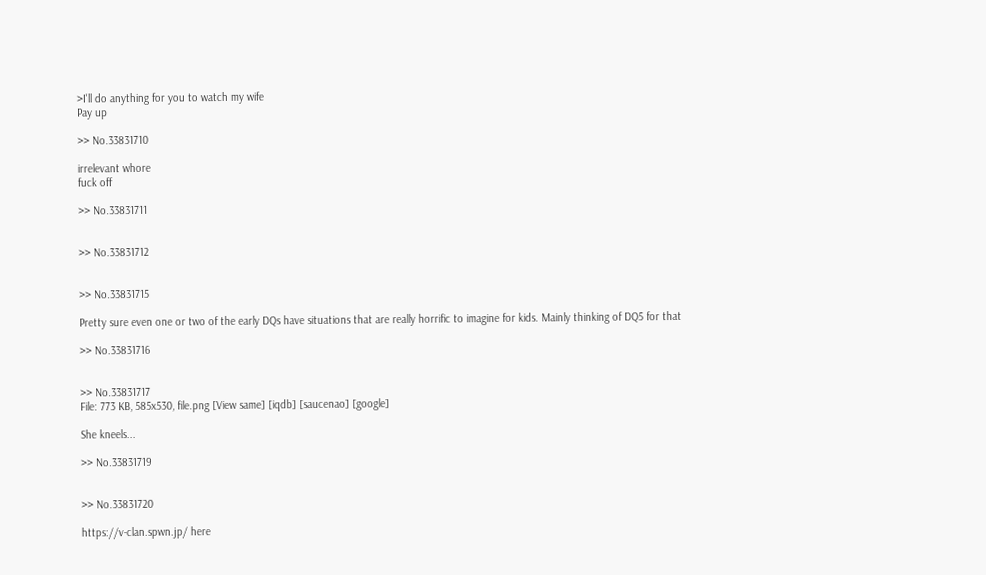>I'll do anything for you to watch my wife
Pay up

>> No.33831710

irrelevant whore
fuck off

>> No.33831711


>> No.33831712


>> No.33831715

Pretty sure even one or two of the early DQs have situations that are really horrific to imagine for kids. Mainly thinking of DQ5 for that

>> No.33831716


>> No.33831717
File: 773 KB, 585x530, file.png [View same] [iqdb] [saucenao] [google]

She kneels...

>> No.33831719


>> No.33831720

https://v-clan.spwn.jp/ here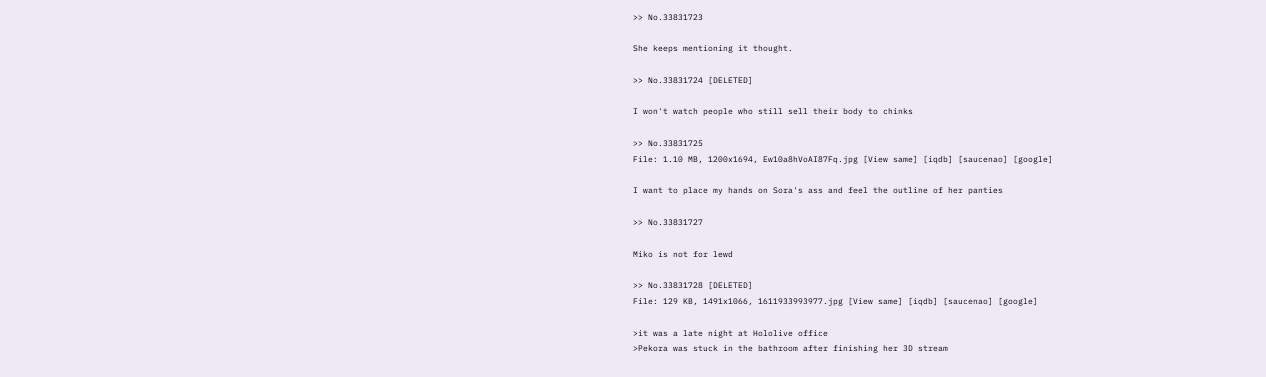>> No.33831723

She keeps mentioning it thought.

>> No.33831724 [DELETED]

I won't watch people who still sell their body to chinks

>> No.33831725
File: 1.10 MB, 1200x1694, Ew10a8hVoAI87Fq.jpg [View same] [iqdb] [saucenao] [google]

I want to place my hands on Sora's ass and feel the outline of her panties

>> No.33831727

Miko is not for lewd

>> No.33831728 [DELETED]
File: 129 KB, 1491x1066, 1611933993977.jpg [View same] [iqdb] [saucenao] [google]

>it was a late night at Hololive office
>Pekora was stuck in the bathroom after finishing her 3D stream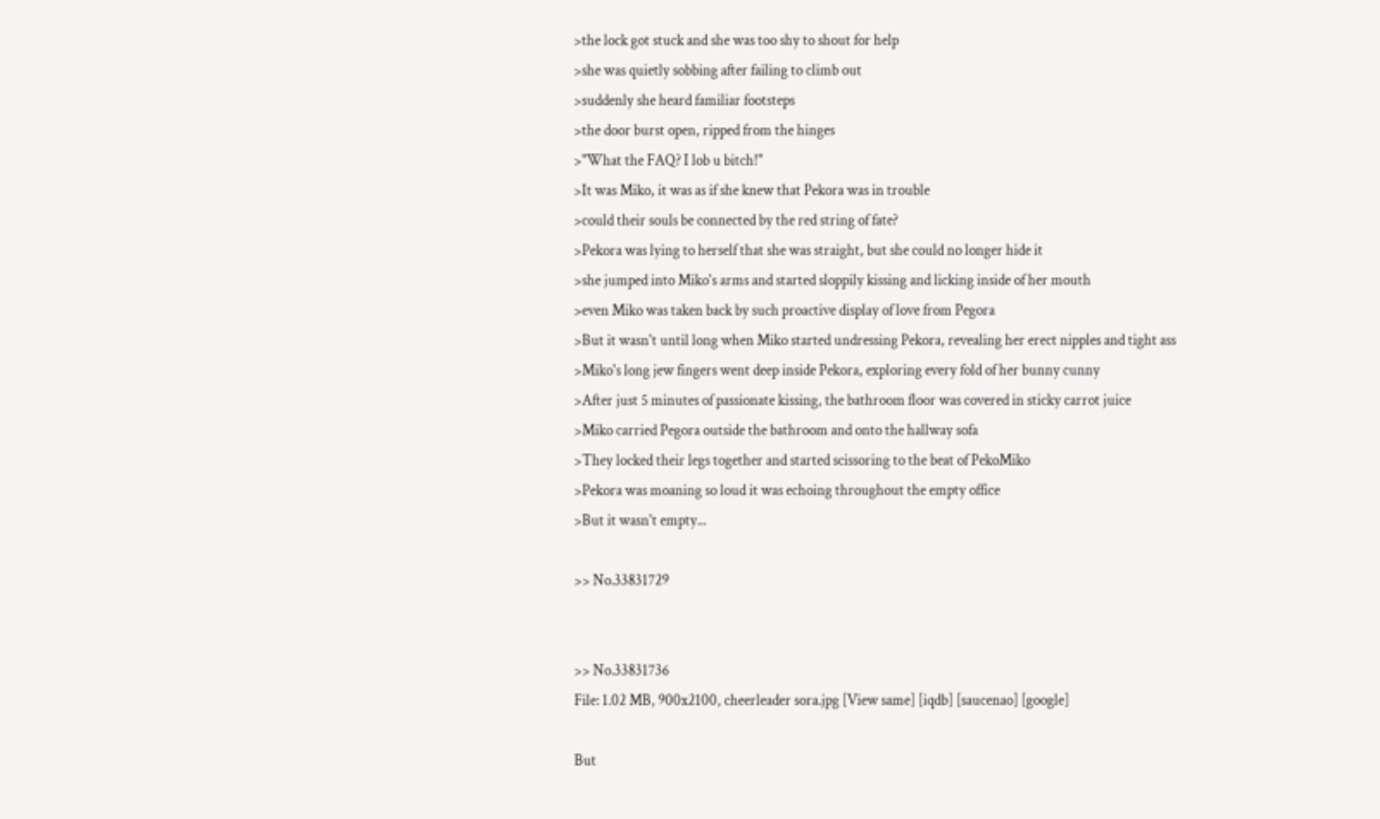>the lock got stuck and she was too shy to shout for help
>she was quietly sobbing after failing to climb out
>suddenly she heard familiar footsteps
>the door burst open, ripped from the hinges
>"What the FAQ? I lob u bitch!"
>It was Miko, it was as if she knew that Pekora was in trouble
>could their souls be connected by the red string of fate?
>Pekora was lying to herself that she was straight, but she could no longer hide it
>she jumped into Miko's arms and started sloppily kissing and licking inside of her mouth
>even Miko was taken back by such proactive display of love from Pegora
>But it wasn't until long when Miko started undressing Pekora, revealing her erect nipples and tight ass
>Miko's long jew fingers went deep inside Pekora, exploring every fold of her bunny cunny
>After just 5 minutes of passionate kissing, the bathroom floor was covered in sticky carrot juice
>Miko carried Pegora outside the bathroom and onto the hallway sofa
>They locked their legs together and started scissoring to the beat of PekoMiko
>Pekora was moaning so loud it was echoing throughout the empty office
>But it wasn't empty...

>> No.33831729


>> No.33831736
File: 1.02 MB, 900x2100, cheerleader sora.jpg [View same] [iqdb] [saucenao] [google]

But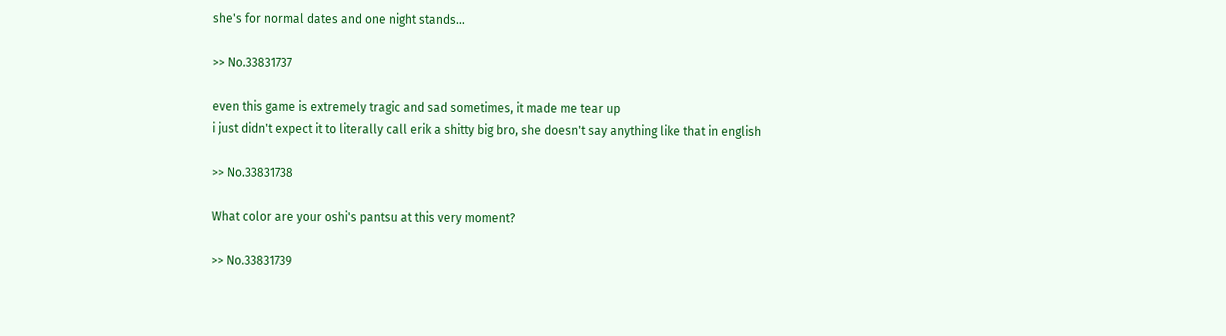she's for normal dates and one night stands...

>> No.33831737

even this game is extremely tragic and sad sometimes, it made me tear up
i just didn't expect it to literally call erik a shitty big bro, she doesn't say anything like that in english

>> No.33831738

What color are your oshi's pantsu at this very moment?

>> No.33831739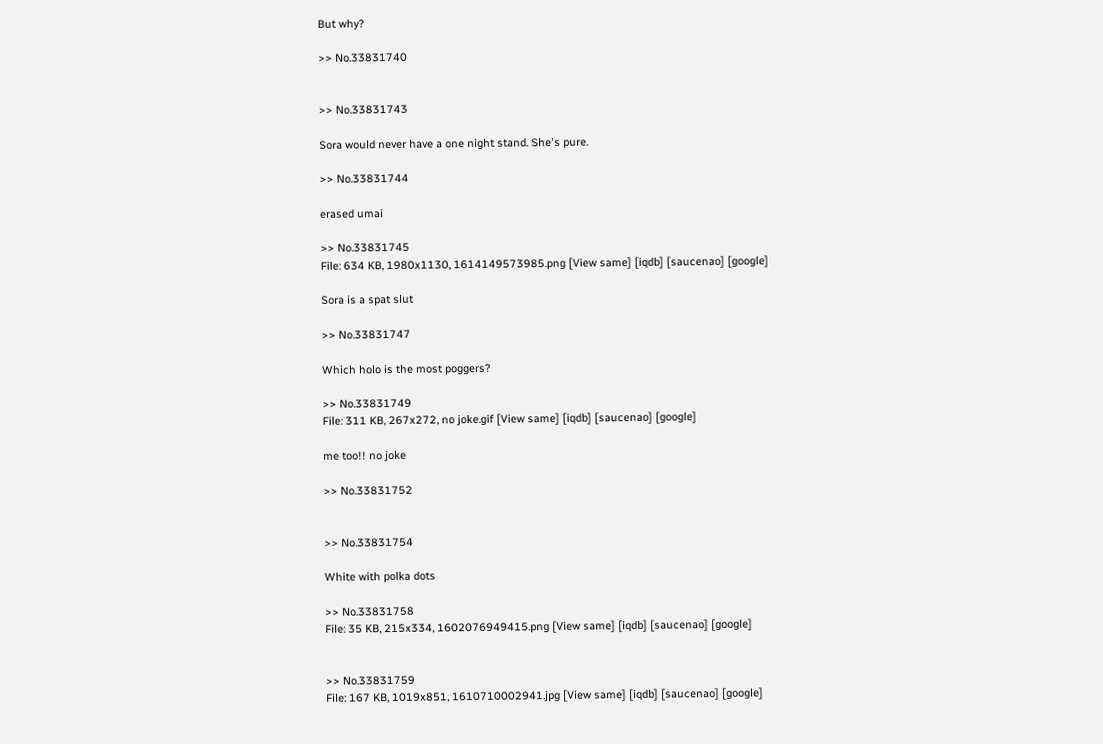But why?

>> No.33831740


>> No.33831743

Sora would never have a one night stand. She's pure.

>> No.33831744

erased umai

>> No.33831745
File: 634 KB, 1980x1130, 1614149573985.png [View same] [iqdb] [saucenao] [google]

Sora is a spat slut

>> No.33831747

Which holo is the most poggers?

>> No.33831749
File: 311 KB, 267x272, no joke.gif [View same] [iqdb] [saucenao] [google]

me too!! no joke

>> No.33831752


>> No.33831754

White with polka dots

>> No.33831758
File: 35 KB, 215x334, 1602076949415.png [View same] [iqdb] [saucenao] [google]


>> No.33831759
File: 167 KB, 1019x851, 1610710002941.jpg [View same] [iqdb] [saucenao] [google]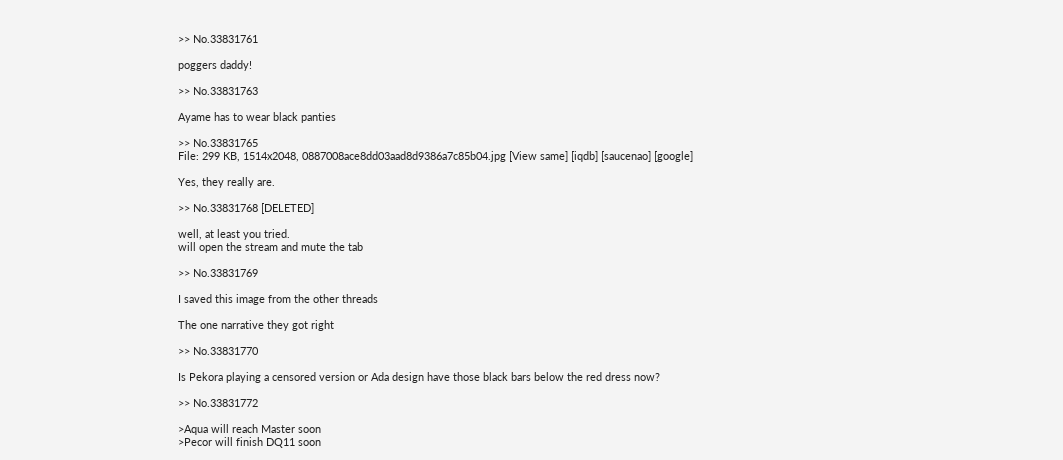>> No.33831761

poggers daddy!

>> No.33831763

Ayame has to wear black panties

>> No.33831765
File: 299 KB, 1514x2048, 0887008ace8dd03aad8d9386a7c85b04.jpg [View same] [iqdb] [saucenao] [google]

Yes, they really are.

>> No.33831768 [DELETED]

well, at least you tried.
will open the stream and mute the tab

>> No.33831769

I saved this image from the other threads

The one narrative they got right

>> No.33831770

Is Pekora playing a censored version or Ada design have those black bars below the red dress now?

>> No.33831772

>Aqua will reach Master soon
>Pecor will finish DQ11 soon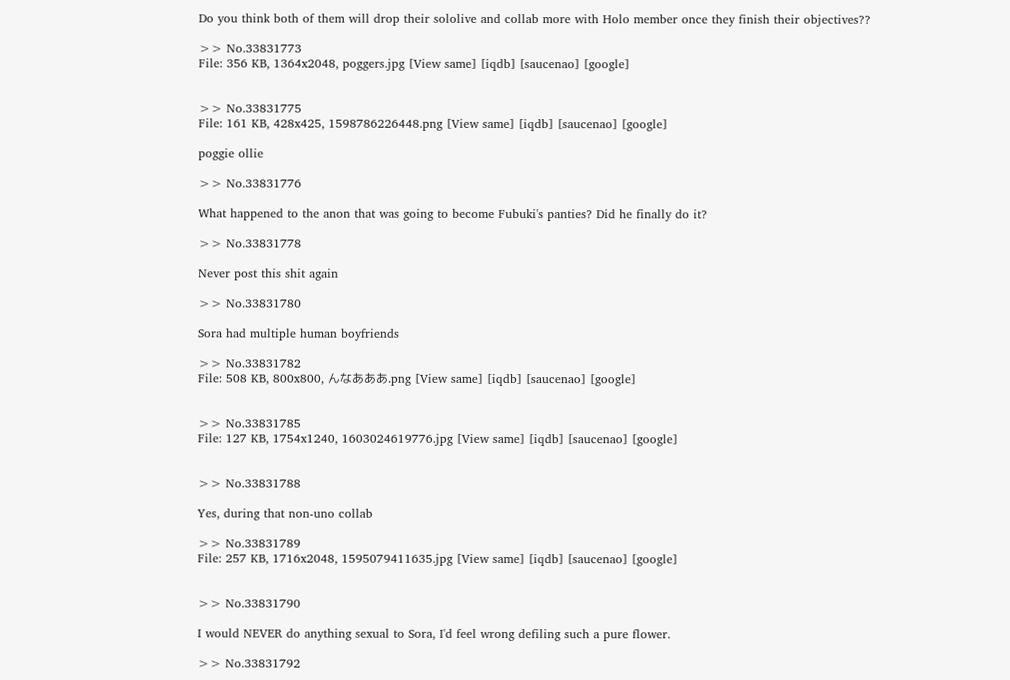Do you think both of them will drop their sololive and collab more with Holo member once they finish their objectives??

>> No.33831773
File: 356 KB, 1364x2048, poggers.jpg [View same] [iqdb] [saucenao] [google]


>> No.33831775
File: 161 KB, 428x425, 1598786226448.png [View same] [iqdb] [saucenao] [google]

poggie ollie

>> No.33831776

What happened to the anon that was going to become Fubuki's panties? Did he finally do it?

>> No.33831778

Never post this shit again

>> No.33831780

Sora had multiple human boyfriends

>> No.33831782
File: 508 KB, 800x800, んなあああ.png [View same] [iqdb] [saucenao] [google]


>> No.33831785
File: 127 KB, 1754x1240, 1603024619776.jpg [View same] [iqdb] [saucenao] [google]


>> No.33831788

Yes, during that non-uno collab

>> No.33831789
File: 257 KB, 1716x2048, 1595079411635.jpg [View same] [iqdb] [saucenao] [google]


>> No.33831790

I would NEVER do anything sexual to Sora, I'd feel wrong defiling such a pure flower.

>> No.33831792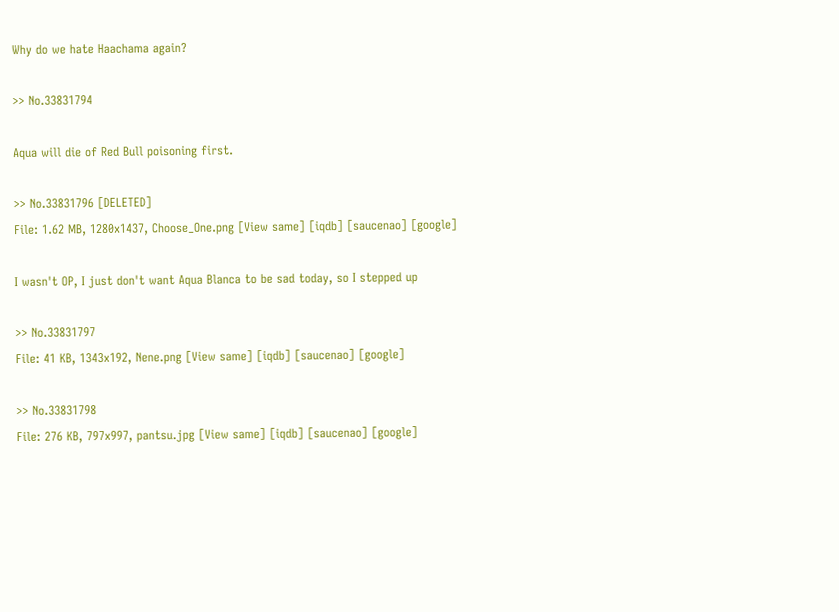Why do we hate Haachama again?

>> No.33831794

Aqua will die of Red Bull poisoning first.

>> No.33831796 [DELETED]
File: 1.62 MB, 1280x1437, Choose_One.png [View same] [iqdb] [saucenao] [google]

I wasn't OP, I just don't want Aqua Blanca to be sad today, so I stepped up

>> No.33831797
File: 41 KB, 1343x192, Nene.png [View same] [iqdb] [saucenao] [google]

>> No.33831798
File: 276 KB, 797x997, pantsu.jpg [View same] [iqdb] [saucenao] [google]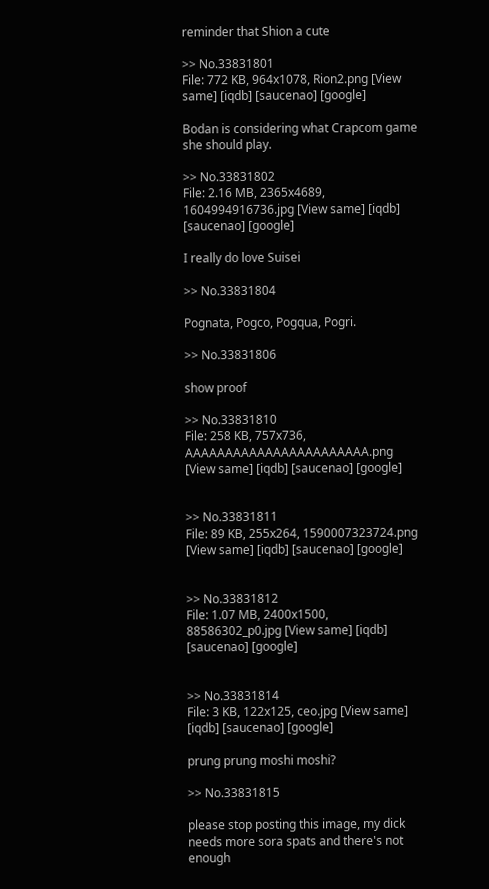reminder that Shion a cute

>> No.33831801
File: 772 KB, 964x1078, Rion2.png [View same] [iqdb] [saucenao] [google]

Bodan is considering what Crapcom game she should play.

>> No.33831802
File: 2.16 MB, 2365x4689, 1604994916736.jpg [View same] [iqdb] [saucenao] [google]

I really do love Suisei

>> No.33831804

Pognata, Pogco, Pogqua, Pogri.

>> No.33831806

show proof

>> No.33831810
File: 258 KB, 757x736, AAAAAAAAAAAAAAAAAAAAAAA.png [View same] [iqdb] [saucenao] [google]


>> No.33831811
File: 89 KB, 255x264, 1590007323724.png [View same] [iqdb] [saucenao] [google]


>> No.33831812
File: 1.07 MB, 2400x1500, 88586302_p0.jpg [View same] [iqdb] [saucenao] [google]


>> No.33831814
File: 3 KB, 122x125, ceo.jpg [View same] [iqdb] [saucenao] [google]

prung prung moshi moshi?

>> No.33831815

please stop posting this image, my dick needs more sora spats and there's not enough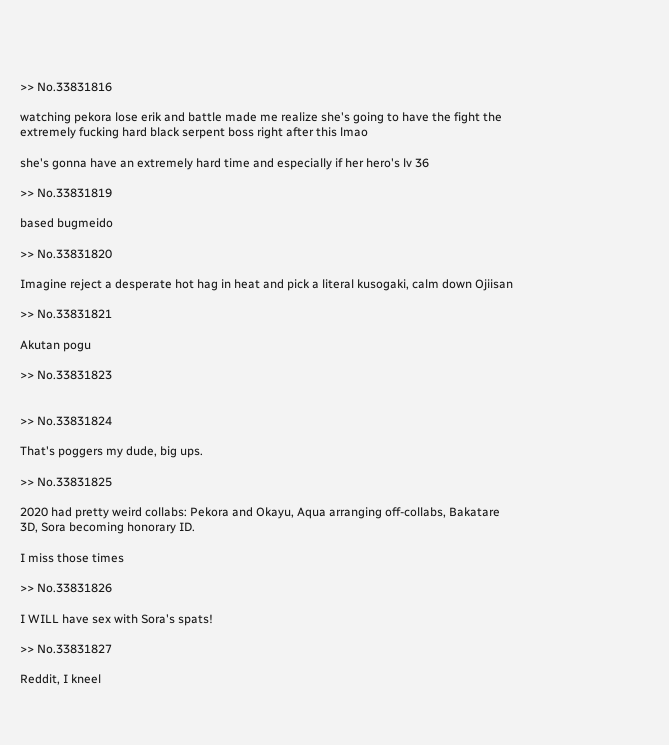>> No.33831816

watching pekora lose erik and battle made me realize she's going to have the fight the extremely fucking hard black serpent boss right after this lmao

she's gonna have an extremely hard time and especially if her hero's lv 36

>> No.33831819

based bugmeido

>> No.33831820

Imagine reject a desperate hot hag in heat and pick a literal kusogaki, calm down Ojiisan

>> No.33831821

Akutan pogu

>> No.33831823


>> No.33831824

That's poggers my dude, big ups.

>> No.33831825

2020 had pretty weird collabs: Pekora and Okayu, Aqua arranging off-collabs, Bakatare 3D, Sora becoming honorary ID.

I miss those times

>> No.33831826

I WILL have sex with Sora's spats!

>> No.33831827

Reddit, I kneel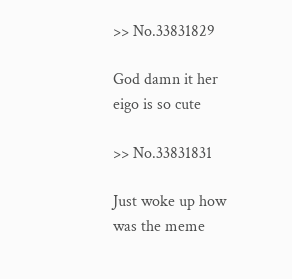>> No.33831829

God damn it her eigo is so cute

>> No.33831831

Just woke up how was the meme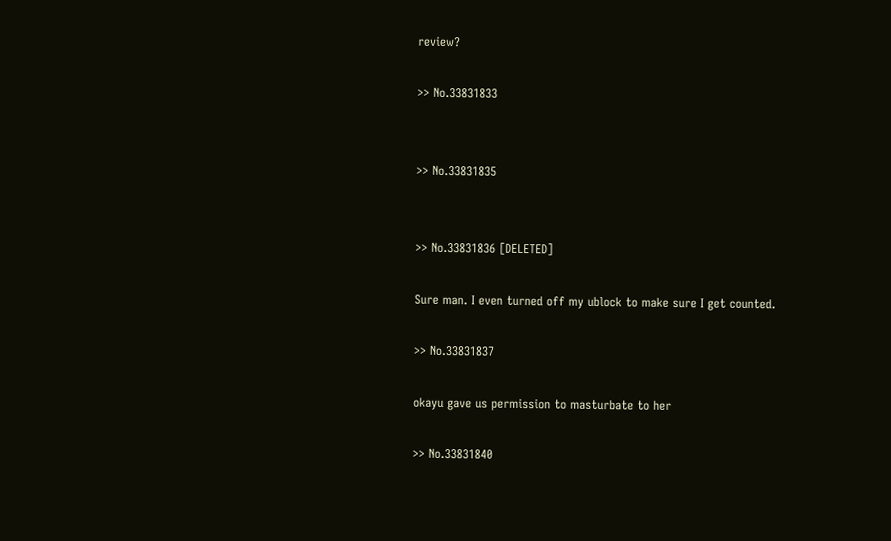review?

>> No.33831833


>> No.33831835


>> No.33831836 [DELETED]

Sure man. I even turned off my ublock to make sure I get counted.

>> No.33831837

okayu gave us permission to masturbate to her

>> No.33831840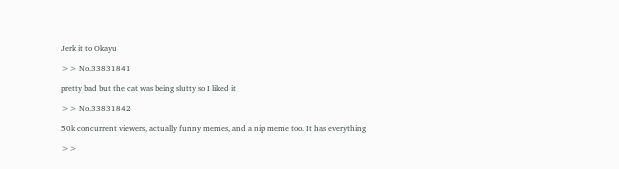Jerk it to Okayu

>> No.33831841

pretty bad but the cat was being slutty so I liked it

>> No.33831842

50k concurrent viewers, actually funny memes, and a nip meme too. It has everything

>>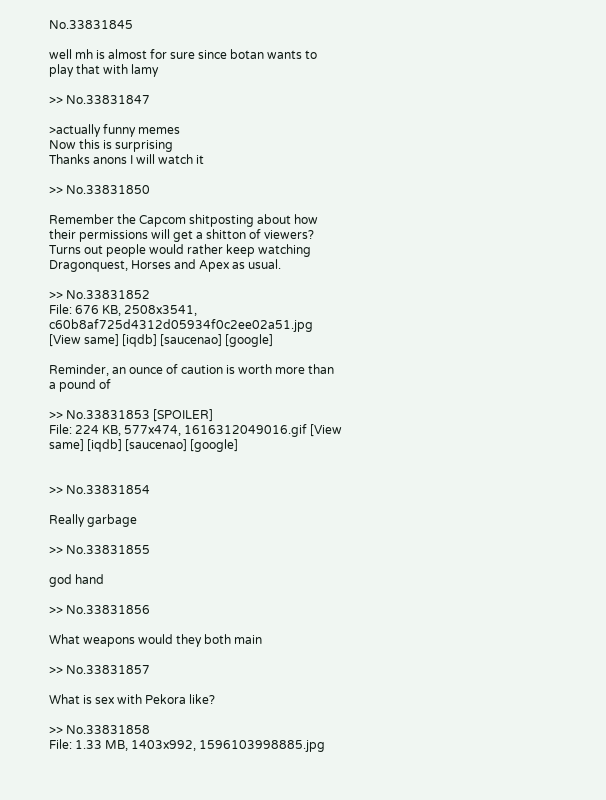No.33831845

well mh is almost for sure since botan wants to play that with lamy

>> No.33831847

>actually funny memes
Now this is surprising
Thanks anons I will watch it

>> No.33831850

Remember the Capcom shitposting about how their permissions will get a shitton of viewers? Turns out people would rather keep watching Dragonquest, Horses and Apex as usual.

>> No.33831852
File: 676 KB, 2508x3541, c60b8af725d4312d05934f0c2ee02a51.jpg [View same] [iqdb] [saucenao] [google]

Reminder, an ounce of caution is worth more than a pound of

>> No.33831853 [SPOILER]
File: 224 KB, 577x474, 1616312049016.gif [View same] [iqdb] [saucenao] [google]


>> No.33831854

Really garbage

>> No.33831855

god hand

>> No.33831856

What weapons would they both main

>> No.33831857

What is sex with Pekora like?

>> No.33831858
File: 1.33 MB, 1403x992, 1596103998885.jpg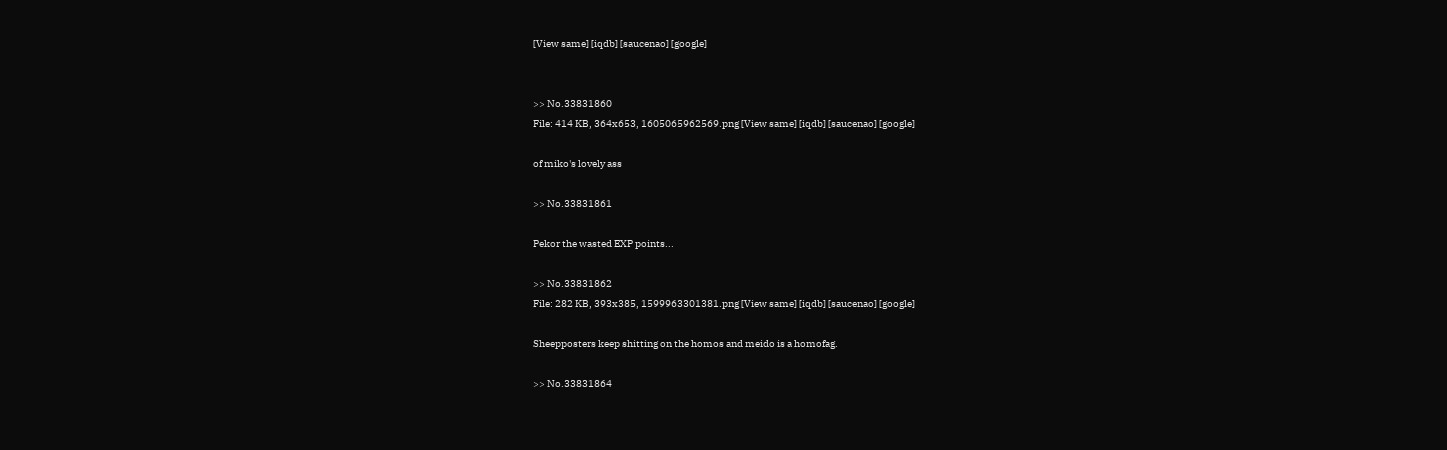[View same] [iqdb] [saucenao] [google]


>> No.33831860
File: 414 KB, 364x653, 1605065962569.png [View same] [iqdb] [saucenao] [google]

of miko's lovely ass

>> No.33831861

Pekor the wasted EXP points...

>> No.33831862
File: 282 KB, 393x385, 1599963301381.png [View same] [iqdb] [saucenao] [google]

Sheepposters keep shitting on the homos and meido is a homofag.

>> No.33831864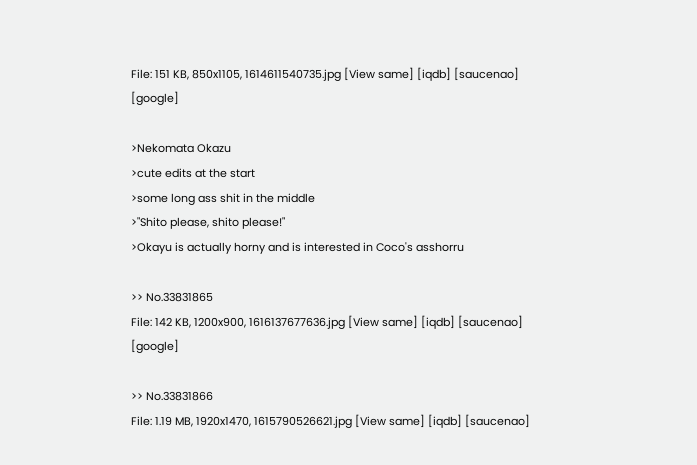File: 151 KB, 850x1105, 1614611540735.jpg [View same] [iqdb] [saucenao] [google]

>Nekomata Okazu
>cute edits at the start
>some long ass shit in the middle
>"Shito please, shito please!"
>Okayu is actually horny and is interested in Coco's asshorru

>> No.33831865
File: 142 KB, 1200x900, 1616137677636.jpg [View same] [iqdb] [saucenao] [google]

>> No.33831866
File: 1.19 MB, 1920x1470, 1615790526621.jpg [View same] [iqdb] [saucenao]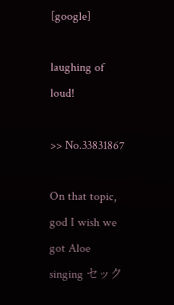[google]

laughing of loud!

>> No.33831867

On that topic, god I wish we got Aloe singing セック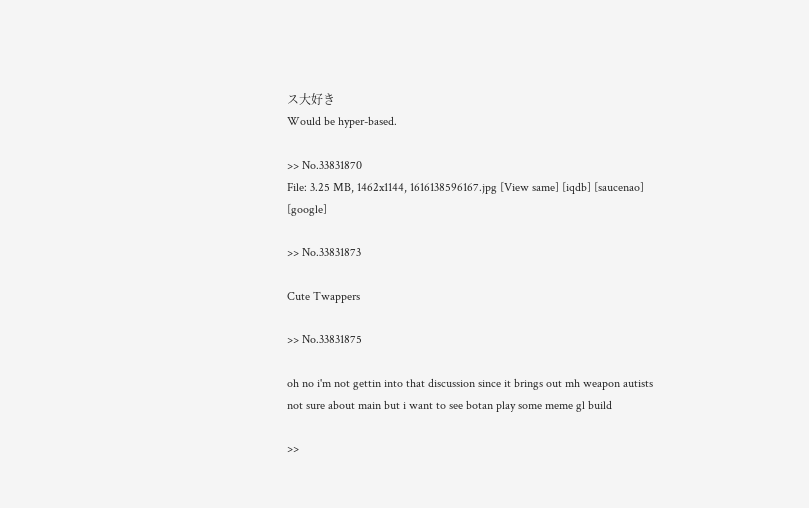ス大好き
Would be hyper-based.

>> No.33831870
File: 3.25 MB, 1462x1144, 1616138596167.jpg [View same] [iqdb] [saucenao] [google]

>> No.33831873

Cute Twappers

>> No.33831875

oh no i'm not gettin into that discussion since it brings out mh weapon autists
not sure about main but i want to see botan play some meme gl build

>>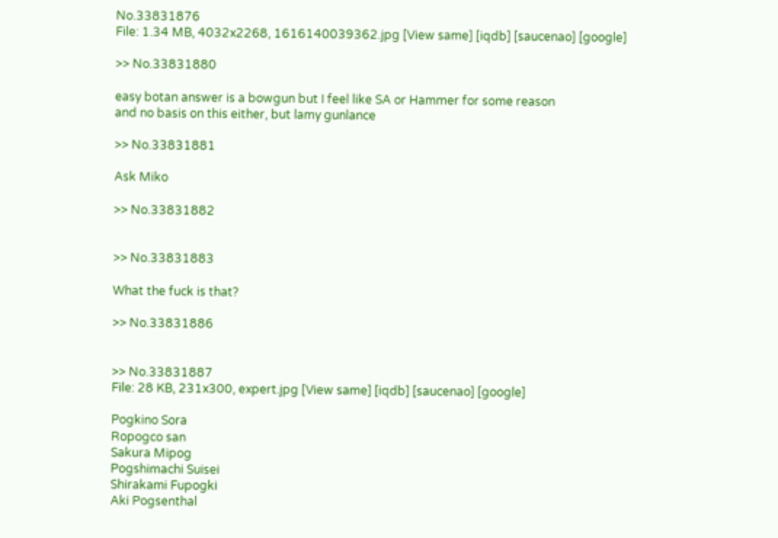No.33831876
File: 1.34 MB, 4032x2268, 1616140039362.jpg [View same] [iqdb] [saucenao] [google]

>> No.33831880

easy botan answer is a bowgun but I feel like SA or Hammer for some reason
and no basis on this either, but lamy gunlance

>> No.33831881

Ask Miko

>> No.33831882


>> No.33831883

What the fuck is that?

>> No.33831886


>> No.33831887
File: 28 KB, 231x300, expert.jpg [View same] [iqdb] [saucenao] [google]

Pogkino Sora
Ropogco san
Sakura Mipog
Pogshimachi Suisei
Shirakami Fupogki
Aki Pogsenthal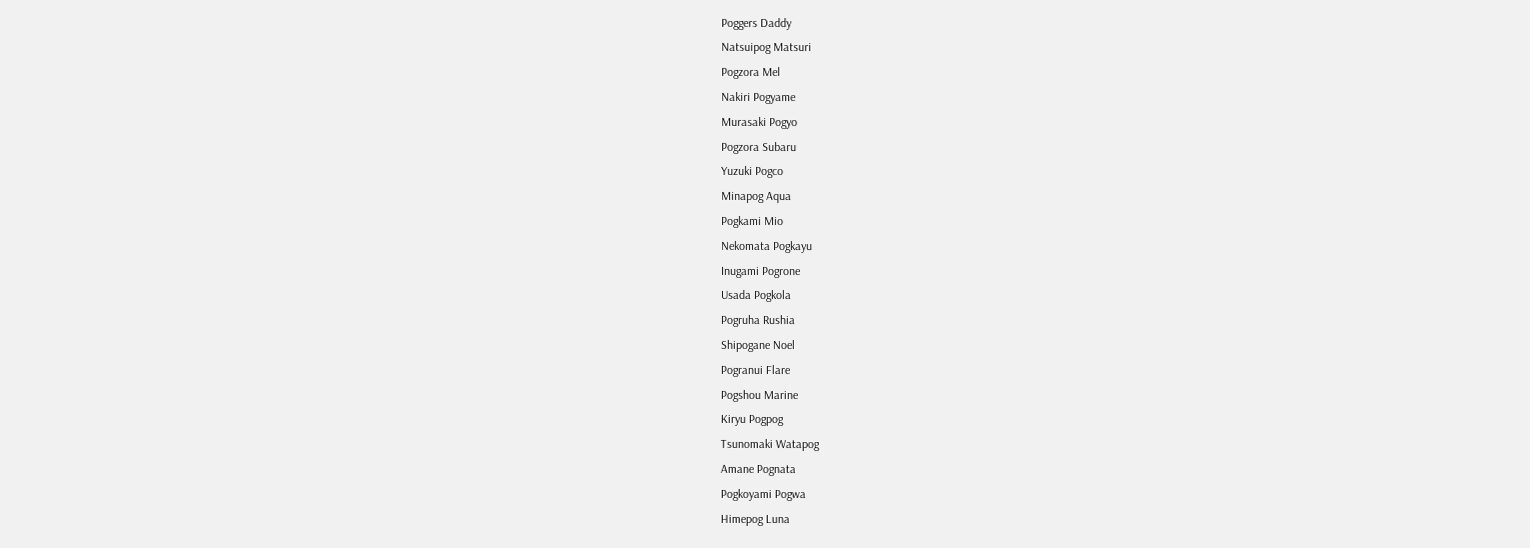Poggers Daddy
Natsuipog Matsuri
Pogzora Mel
Nakiri Pogyame
Murasaki Pogyo
Pogzora Subaru
Yuzuki Pogco
Minapog Aqua
Pogkami Mio
Nekomata Pogkayu
Inugami Pogrone
Usada Pogkola
Pogruha Rushia
Shipogane Noel
Pogranui Flare
Pogshou Marine
Kiryu Pogpog
Tsunomaki Watapog
Amane Pognata
Pogkoyami Pogwa
Himepog Luna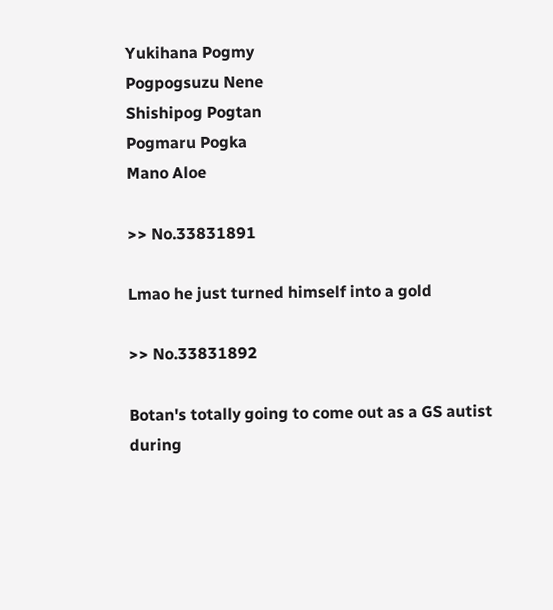Yukihana Pogmy
Pogpogsuzu Nene
Shishipog Pogtan
Pogmaru Pogka
Mano Aloe

>> No.33831891

Lmao he just turned himself into a gold

>> No.33831892

Botan's totally going to come out as a GS autist during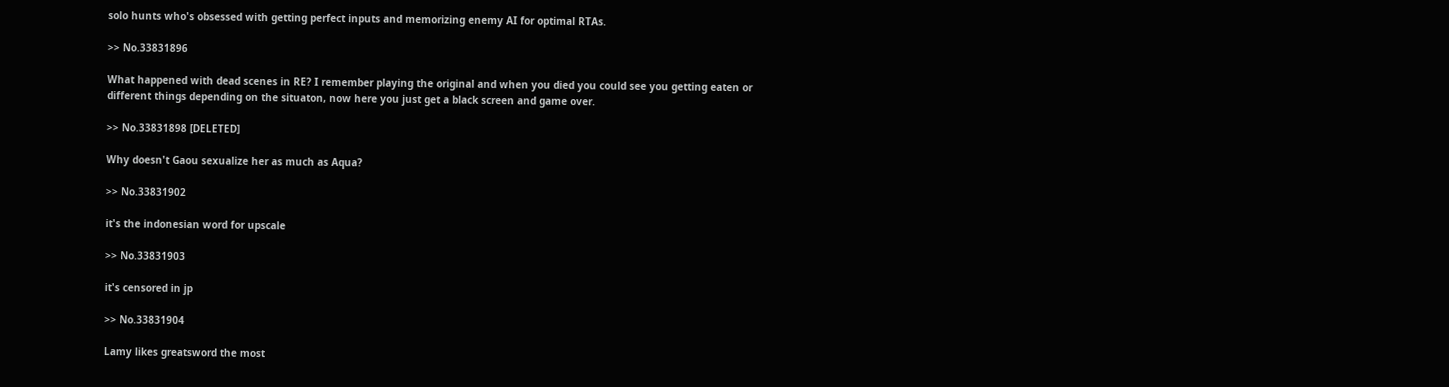solo hunts who's obsessed with getting perfect inputs and memorizing enemy AI for optimal RTAs.

>> No.33831896

What happened with dead scenes in RE? I remember playing the original and when you died you could see you getting eaten or different things depending on the situaton, now here you just get a black screen and game over.

>> No.33831898 [DELETED]

Why doesn't Gaou sexualize her as much as Aqua?

>> No.33831902

it's the indonesian word for upscale

>> No.33831903

it's censored in jp

>> No.33831904

Lamy likes greatsword the most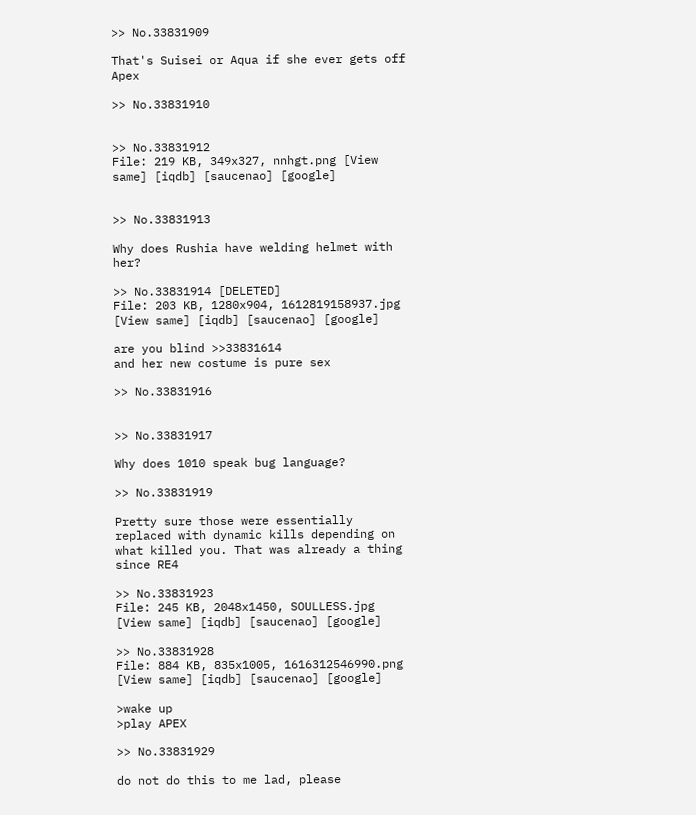>> No.33831909

That's Suisei or Aqua if she ever gets off Apex

>> No.33831910


>> No.33831912
File: 219 KB, 349x327, nnhgt.png [View same] [iqdb] [saucenao] [google]


>> No.33831913

Why does Rushia have welding helmet with her?

>> No.33831914 [DELETED]
File: 203 KB, 1280x904, 1612819158937.jpg [View same] [iqdb] [saucenao] [google]

are you blind >>33831614
and her new costume is pure sex

>> No.33831916


>> No.33831917

Why does 1010 speak bug language?

>> No.33831919

Pretty sure those were essentially replaced with dynamic kills depending on what killed you. That was already a thing since RE4

>> No.33831923
File: 245 KB, 2048x1450, SOULLESS.jpg [View same] [iqdb] [saucenao] [google]

>> No.33831928
File: 884 KB, 835x1005, 1616312546990.png [View same] [iqdb] [saucenao] [google]

>wake up
>play APEX

>> No.33831929

do not do this to me lad, please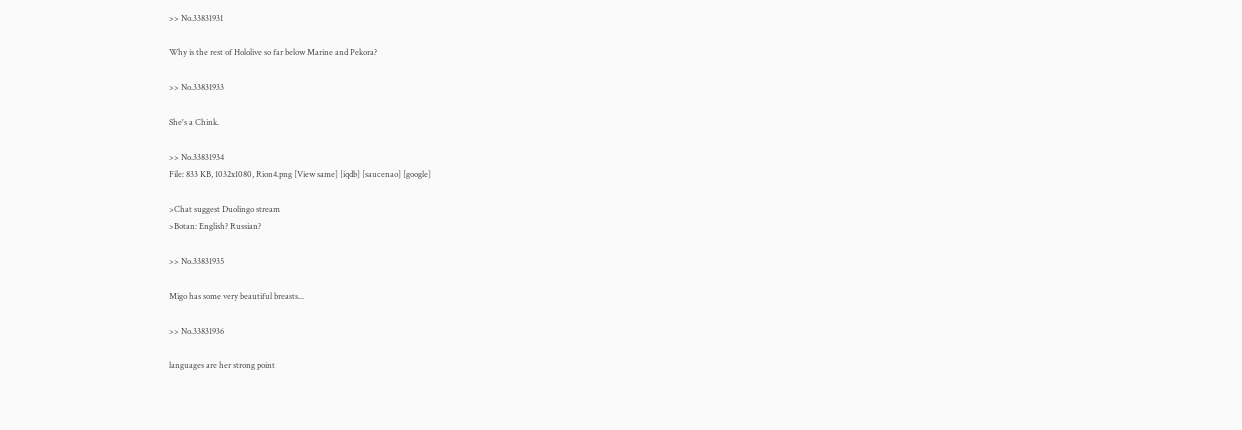>> No.33831931

Why is the rest of Hololive so far below Marine and Pekora?

>> No.33831933

She's a Chink.

>> No.33831934
File: 833 KB, 1032x1080, Rion4.png [View same] [iqdb] [saucenao] [google]

>Chat suggest Duolingo stream
>Botan: English? Russian?

>> No.33831935

Migo has some very beautiful breasts...

>> No.33831936

languages are her strong point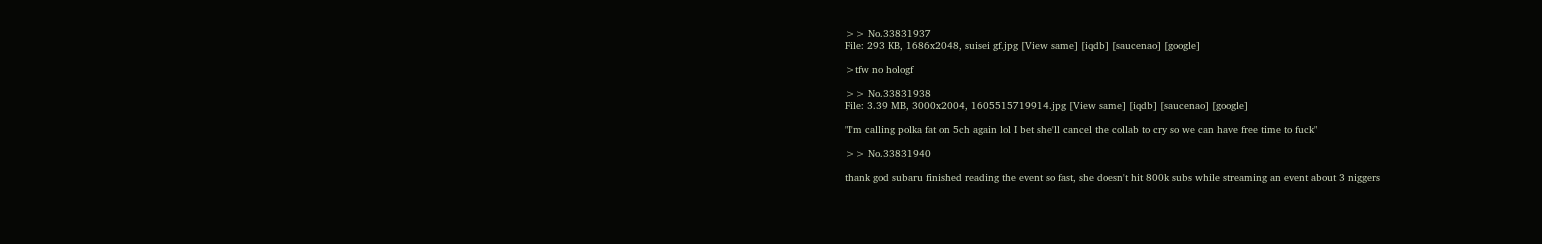>> No.33831937
File: 293 KB, 1686x2048, suisei gf.jpg [View same] [iqdb] [saucenao] [google]

>tfw no hologf

>> No.33831938
File: 3.39 MB, 3000x2004, 1605515719914.jpg [View same] [iqdb] [saucenao] [google]

"I'm calling polka fat on 5ch again lol I bet she'll cancel the collab to cry so we can have free time to fuck"

>> No.33831940

thank god subaru finished reading the event so fast, she doesn't hit 800k subs while streaming an event about 3 niggers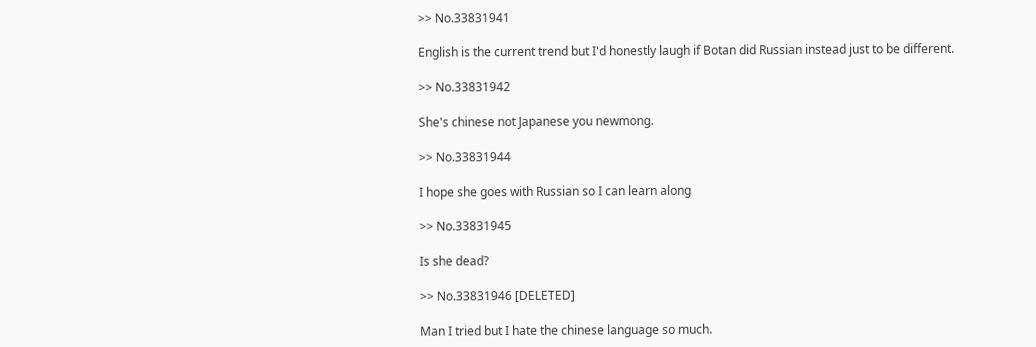>> No.33831941

English is the current trend but I'd honestly laugh if Botan did Russian instead just to be different.

>> No.33831942

She's chinese not Japanese you newmong.

>> No.33831944

I hope she goes with Russian so I can learn along

>> No.33831945

Is she dead?

>> No.33831946 [DELETED]

Man I tried but I hate the chinese language so much.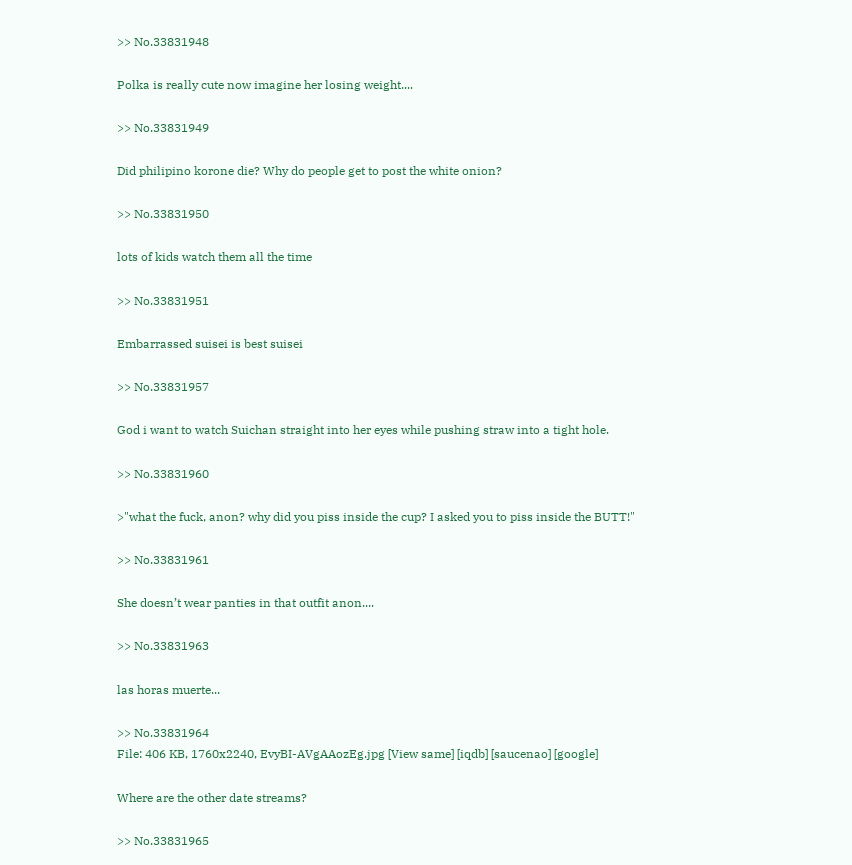>> No.33831948

Polka is really cute now imagine her losing weight....

>> No.33831949

Did philipino korone die? Why do people get to post the white onion?

>> No.33831950

lots of kids watch them all the time

>> No.33831951

Embarrassed suisei is best suisei

>> No.33831957

God i want to watch Suichan straight into her eyes while pushing straw into a tight hole.

>> No.33831960

>"what the fuck, anon? why did you piss inside the cup? I asked you to piss inside the BUTT!"

>> No.33831961

She doesn’t wear panties in that outfit anon....

>> No.33831963

las horas muerte...

>> No.33831964
File: 406 KB, 1760x2240, EvyBI-AVgAAozEg.jpg [View same] [iqdb] [saucenao] [google]

Where are the other date streams?

>> No.33831965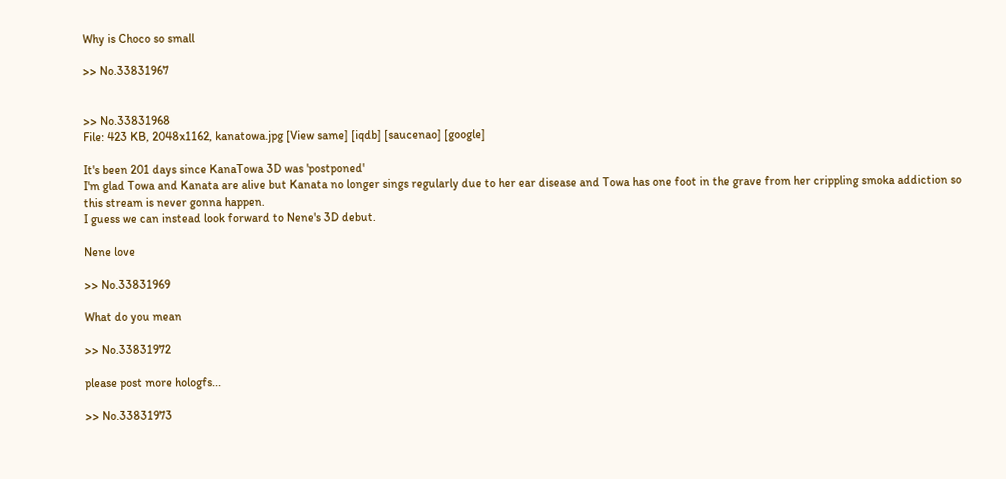Why is Choco so small

>> No.33831967


>> No.33831968
File: 423 KB, 2048x1162, kanatowa.jpg [View same] [iqdb] [saucenao] [google]

It's been 201 days since KanaTowa 3D was 'postponed'
I'm glad Towa and Kanata are alive but Kanata no longer sings regularly due to her ear disease and Towa has one foot in the grave from her crippling smoka addiction so this stream is never gonna happen.
I guess we can instead look forward to Nene's 3D debut.

Nene love

>> No.33831969

What do you mean

>> No.33831972

please post more hologfs...

>> No.33831973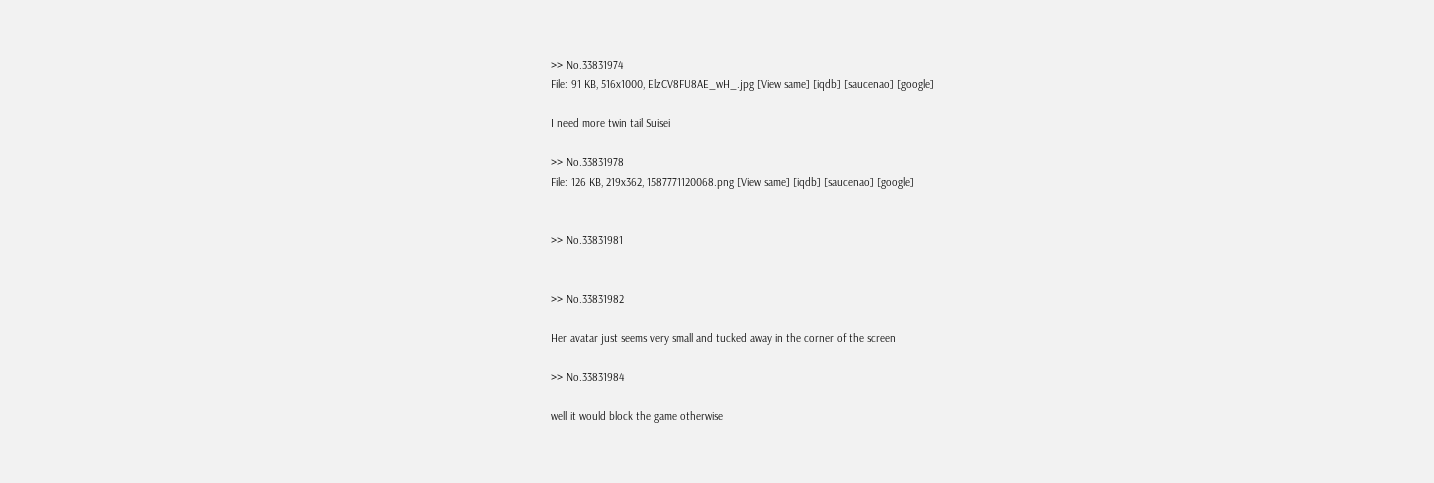>> No.33831974
File: 91 KB, 516x1000, ElzCV8FU8AE_wH_.jpg [View same] [iqdb] [saucenao] [google]

I need more twin tail Suisei

>> No.33831978
File: 126 KB, 219x362, 1587771120068.png [View same] [iqdb] [saucenao] [google]


>> No.33831981


>> No.33831982

Her avatar just seems very small and tucked away in the corner of the screen

>> No.33831984

well it would block the game otherwise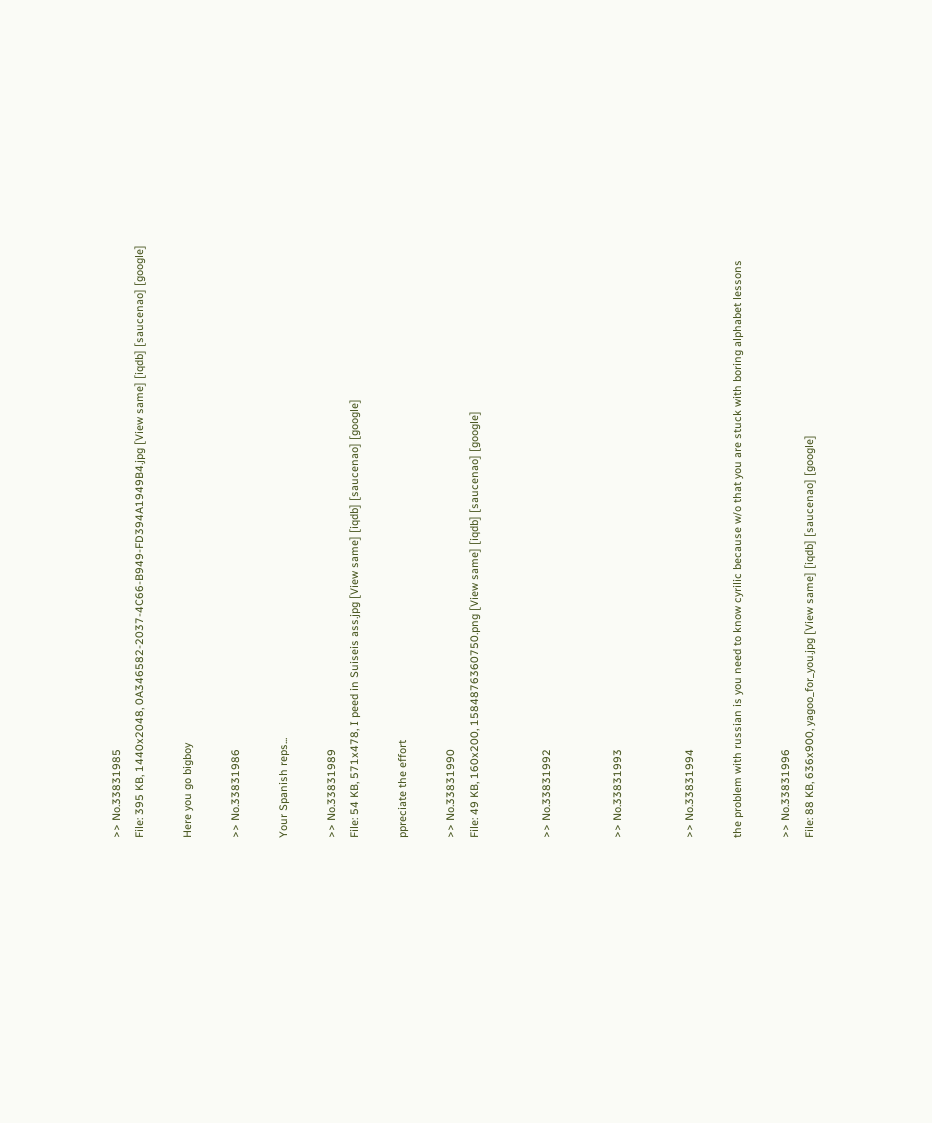>> No.33831985
File: 395 KB, 1440x2048, 0A346582-2037-4C66-B949-FD394A1949B4.jpg [View same] [iqdb] [saucenao] [google]

Here you go bigboy

>> No.33831986

Your Spanish reps...

>> No.33831989
File: 54 KB, 571x478, I peed in Suiseis ass.jpg [View same] [iqdb] [saucenao] [google]

ppreciate the effort

>> No.33831990
File: 49 KB, 160x200, 1584876360750.png [View same] [iqdb] [saucenao] [google]


>> No.33831992


>> No.33831993


>> No.33831994

the problem with russian is you need to know cyrilic because w/o that you are stuck with boring alphabet lessons

>> No.33831996
File: 88 KB, 636x900, yagoo_for_you.jpg [View same] [iqdb] [saucenao] [google]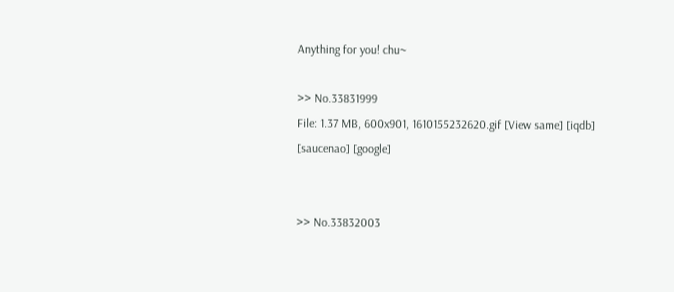Anything for you! chu~

>> No.33831999
File: 1.37 MB, 600x901, 1610155232620.gif [View same] [iqdb] [saucenao] [google]


>> No.33832003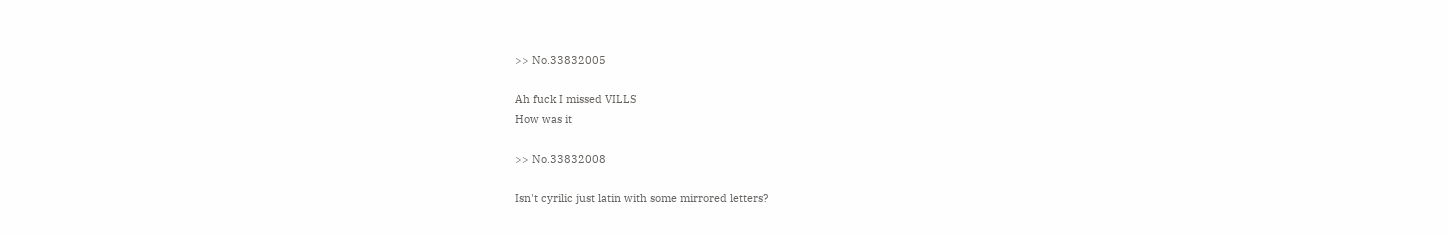>> No.33832005

Ah fuck I missed VILLS
How was it

>> No.33832008

Isn't cyrilic just latin with some mirrored letters?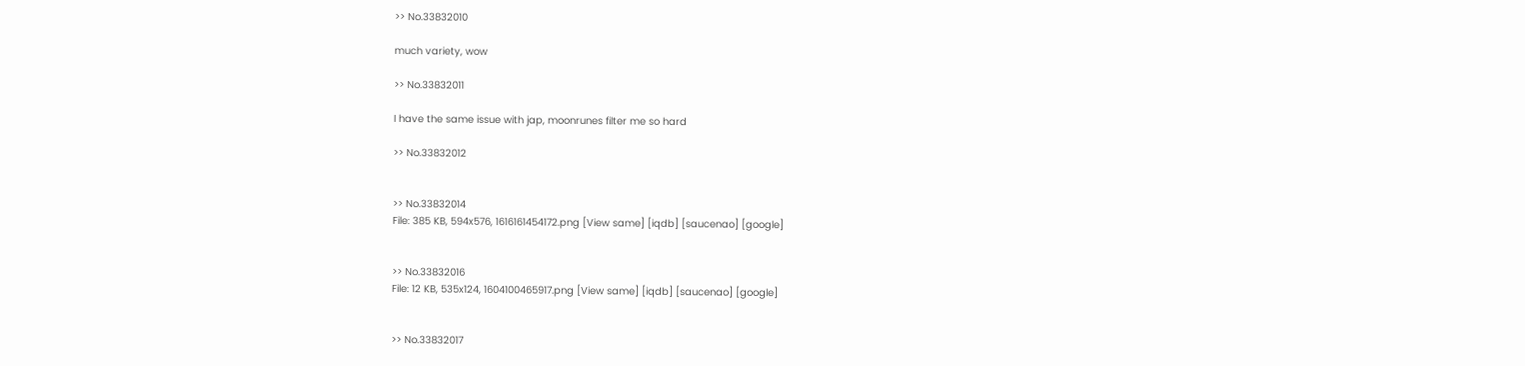>> No.33832010

much variety, wow

>> No.33832011

I have the same issue with jap, moonrunes filter me so hard

>> No.33832012


>> No.33832014
File: 385 KB, 594x576, 1616161454172.png [View same] [iqdb] [saucenao] [google]


>> No.33832016
File: 12 KB, 535x124, 1604100465917.png [View same] [iqdb] [saucenao] [google]


>> No.33832017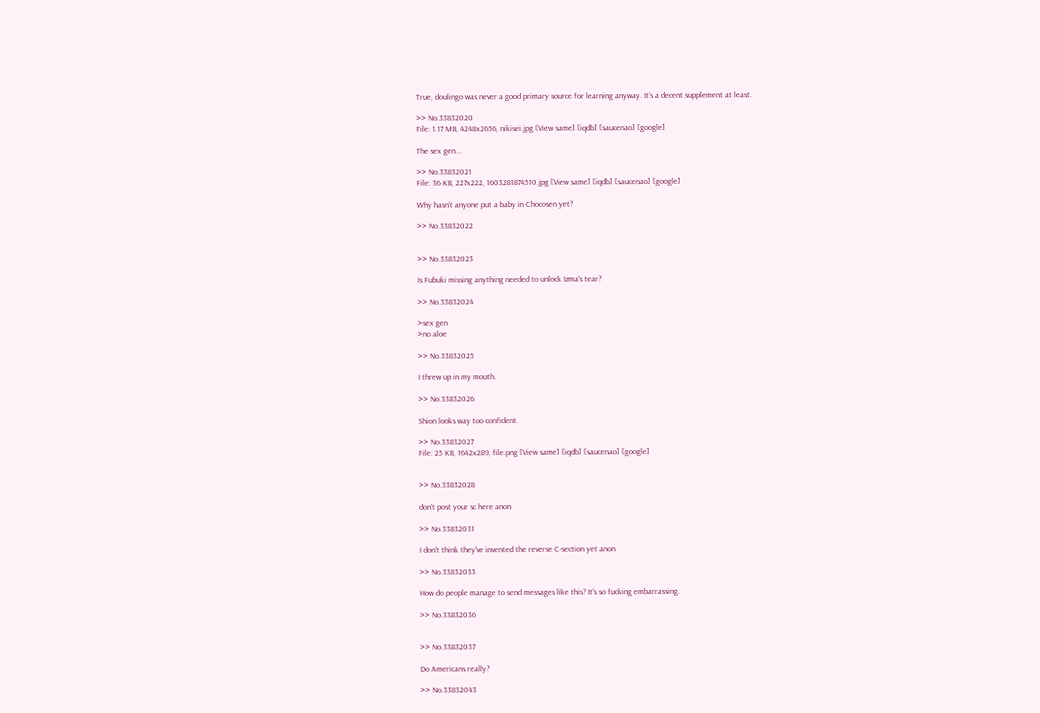True, doulingo was never a good primary source for learning anyway. It's a decent supplement at least.

>> No.33832020
File: 1.17 MB, 4248x2656, nikisei.jpg [View same] [iqdb] [saucenao] [google]

The sex gen...

>> No.33832021
File: 36 KB, 227x222, 1603281874510.jpg [View same] [iqdb] [saucenao] [google]

Why hasn't anyone put a baby in Chocosen yet?

>> No.33832022


>> No.33832023

Is Fubuki missing anything needed to unlock Izma's tear?

>> No.33832024

>sex gen
>no aloe

>> No.33832025

I threw up in my mouth.

>> No.33832026

Shion looks way too confident.

>> No.33832027
File: 25 KB, 1642x289, file.png [View same] [iqdb] [saucenao] [google]


>> No.33832028

don't post your sc here anon

>> No.33832031

I don't think they've invented the reverse C-section yet anon

>> No.33832033

How do people manage to send messages like this? It's so fucking embarrassing.

>> No.33832036


>> No.33832037

Do Americans really?

>> No.33832043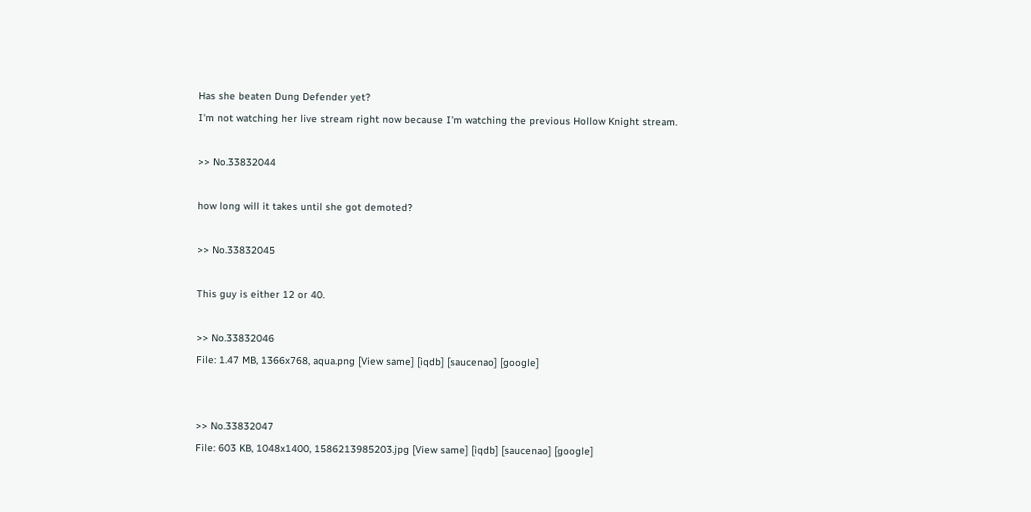Has she beaten Dung Defender yet?
I'm not watching her live stream right now because I'm watching the previous Hollow Knight stream.

>> No.33832044

how long will it takes until she got demoted?

>> No.33832045

This guy is either 12 or 40.

>> No.33832046
File: 1.47 MB, 1366x768, aqua.png [View same] [iqdb] [saucenao] [google]


>> No.33832047
File: 603 KB, 1048x1400, 1586213985203.jpg [View same] [iqdb] [saucenao] [google]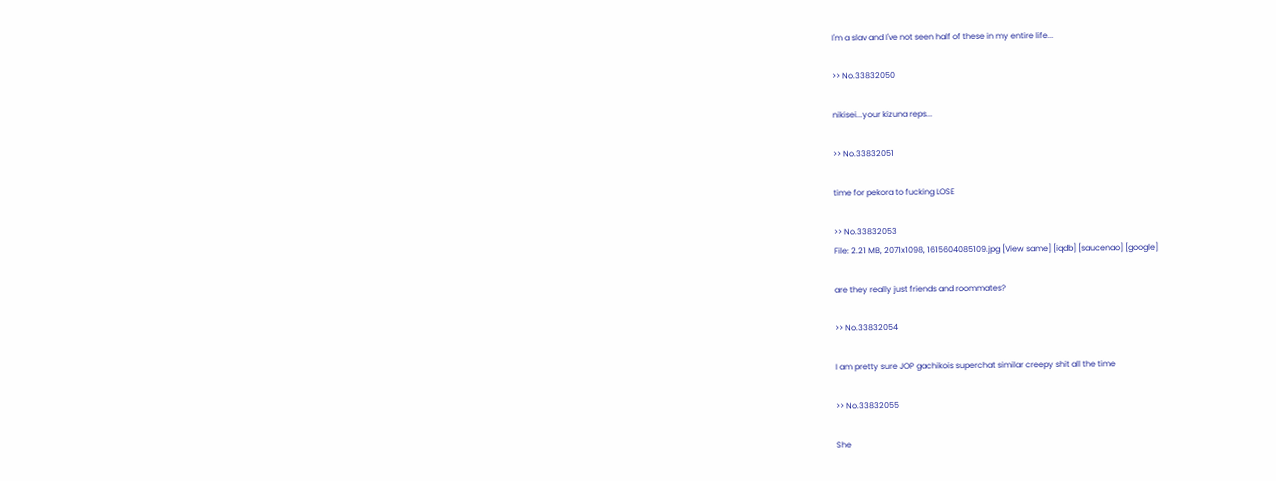I'm a slav and I've not seen half of these in my entire life...

>> No.33832050

nikisei...your kizuna reps...

>> No.33832051

time for pekora to fucking LOSE

>> No.33832053
File: 2.21 MB, 2071x1098, 1615604085109.jpg [View same] [iqdb] [saucenao] [google]

are they really just friends and roommates?

>> No.33832054

I am pretty sure JOP gachikois superchat similar creepy shit all the time

>> No.33832055

She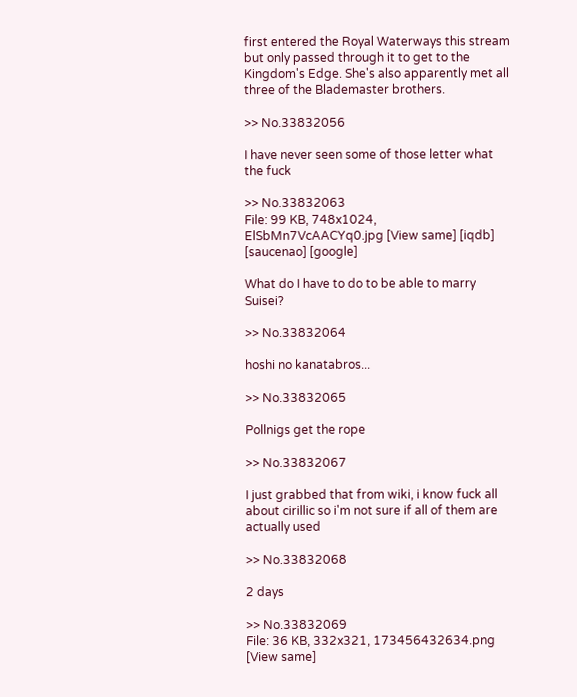first entered the Royal Waterways this stream but only passed through it to get to the Kingdom's Edge. She's also apparently met all three of the Blademaster brothers.

>> No.33832056

I have never seen some of those letter what the fuck

>> No.33832063
File: 99 KB, 748x1024, ElSbMn7VcAACYq0.jpg [View same] [iqdb] [saucenao] [google]

What do I have to do to be able to marry Suisei?

>> No.33832064

hoshi no kanatabros...

>> No.33832065

Pollnigs get the rope

>> No.33832067

I just grabbed that from wiki, i know fuck all about cirillic so i'm not sure if all of them are actually used

>> No.33832068

2 days

>> No.33832069
File: 36 KB, 332x321, 173456432634.png [View same]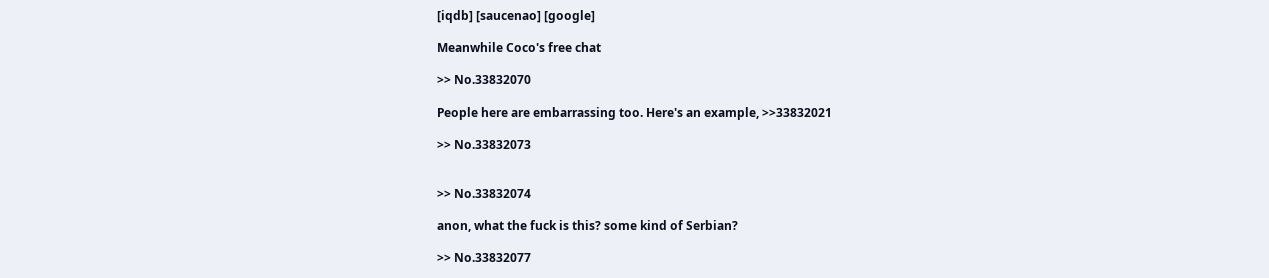[iqdb] [saucenao] [google]

Meanwhile Coco's free chat

>> No.33832070

People here are embarrassing too. Here's an example, >>33832021

>> No.33832073


>> No.33832074

anon, what the fuck is this? some kind of Serbian?

>> No.33832077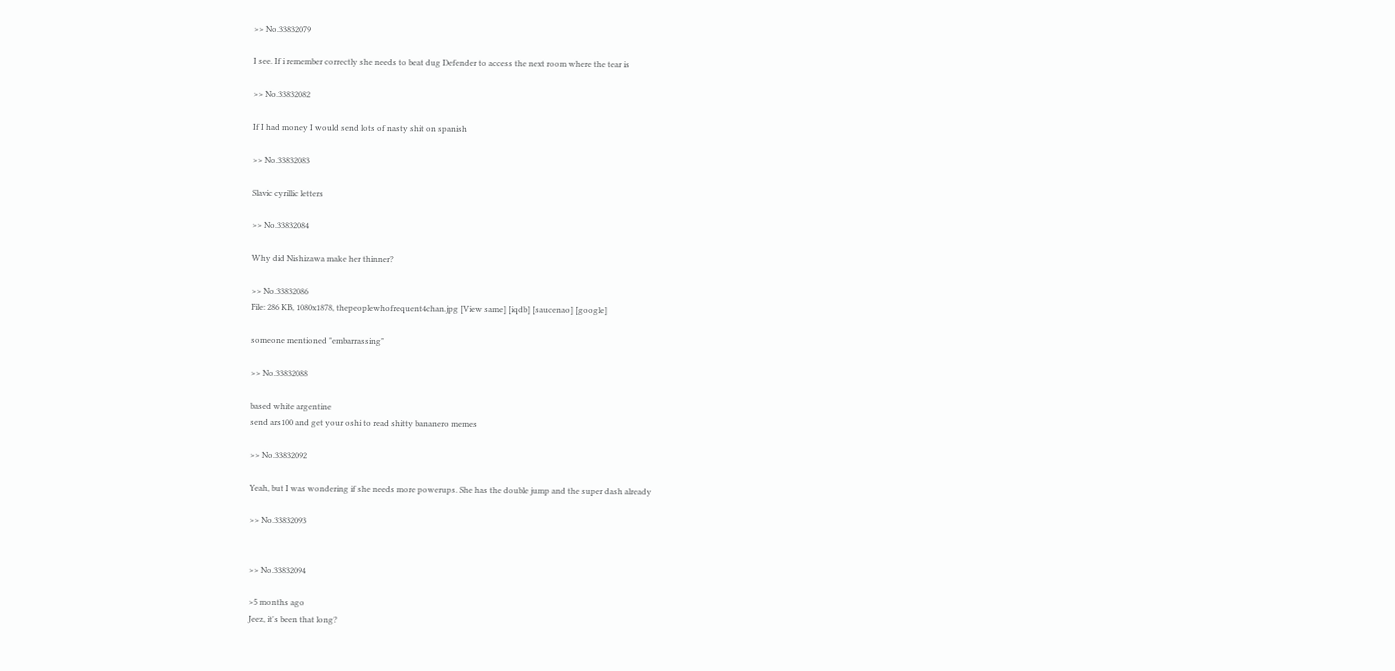>> No.33832079

I see. If i remember correctly she needs to beat dug Defender to access the next room where the tear is

>> No.33832082

If I had money I would send lots of nasty shit on spanish

>> No.33832083

Slavic cyrillic letters

>> No.33832084

Why did Nishizawa make her thinner?

>> No.33832086
File: 286 KB, 1080x1878, thepeoplewhofrequent4chan.jpg [View same] [iqdb] [saucenao] [google]

someone mentioned "embarrassing"

>> No.33832088

based white argentine
send ars100 and get your oshi to read shitty bananero memes

>> No.33832092

Yeah, but I was wondering if she needs more powerups. She has the double jump and the super dash already

>> No.33832093


>> No.33832094

>5 months ago
Jeez, it's been that long?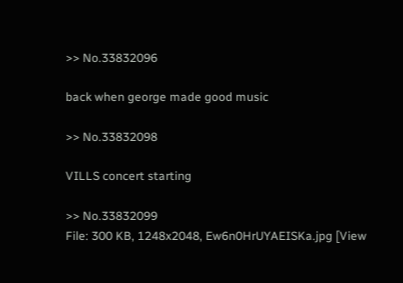>> No.33832096

back when george made good music

>> No.33832098

VILLS concert starting

>> No.33832099
File: 300 KB, 1248x2048, Ew6n0HrUYAEISKa.jpg [View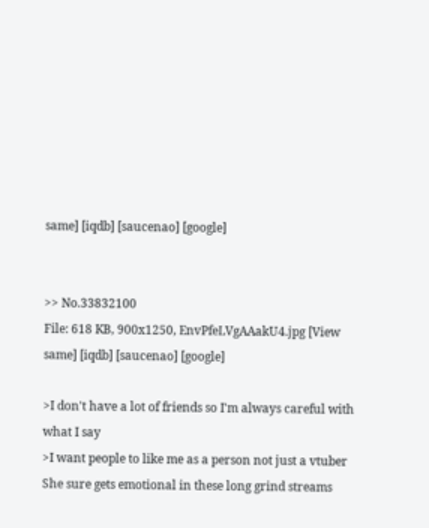same] [iqdb] [saucenao] [google]


>> No.33832100
File: 618 KB, 900x1250, EnvPfeLVgAAakU4.jpg [View same] [iqdb] [saucenao] [google]

>I don't have a lot of friends so I'm always careful with what I say
>I want people to like me as a person not just a vtuber
She sure gets emotional in these long grind streams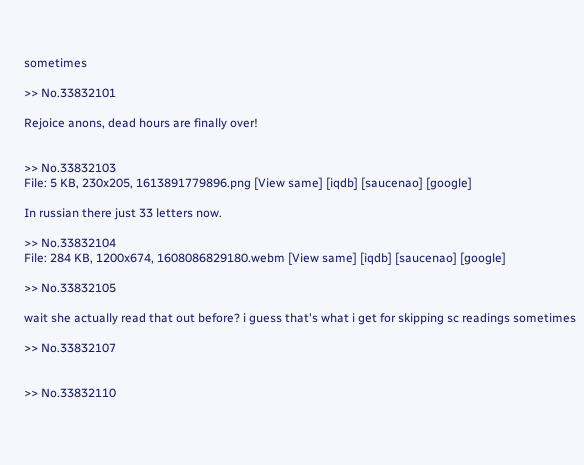sometimes

>> No.33832101

Rejoice anons, dead hours are finally over!


>> No.33832103
File: 5 KB, 230x205, 1613891779896.png [View same] [iqdb] [saucenao] [google]

In russian there just 33 letters now.

>> No.33832104
File: 284 KB, 1200x674, 1608086829180.webm [View same] [iqdb] [saucenao] [google]

>> No.33832105

wait she actually read that out before? i guess that's what i get for skipping sc readings sometimes

>> No.33832107


>> No.33832110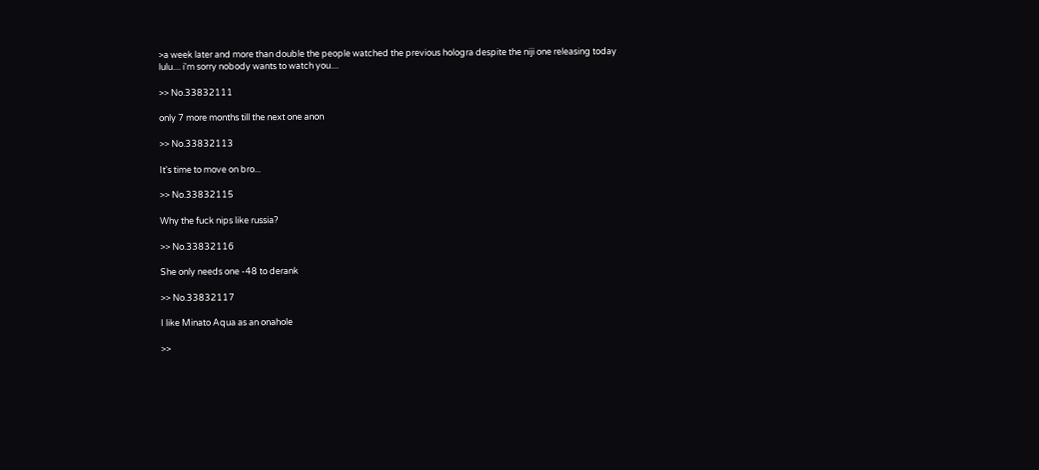>a week later and more than double the people watched the previous hologra despite the niji one releasing today
lulu.... i'm sorry nobody wants to watch you....

>> No.33832111

only 7 more months till the next one anon

>> No.33832113

It's time to move on bro...

>> No.33832115

Why the fuck nips like russia?

>> No.33832116

She only needs one -48 to derank

>> No.33832117

I like Minato Aqua as an onahole

>>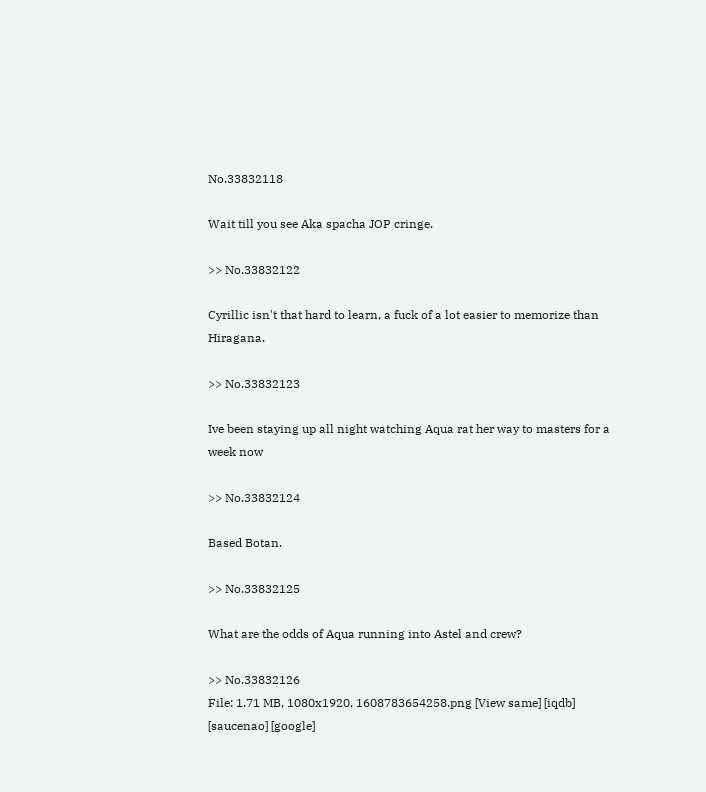No.33832118

Wait till you see Aka spacha JOP cringe.

>> No.33832122

Cyrillic isn't that hard to learn, a fuck of a lot easier to memorize than Hiragana.

>> No.33832123

Ive been staying up all night watching Aqua rat her way to masters for a week now

>> No.33832124

Based Botan.

>> No.33832125

What are the odds of Aqua running into Astel and crew?

>> No.33832126
File: 1.71 MB, 1080x1920, 1608783654258.png [View same] [iqdb] [saucenao] [google]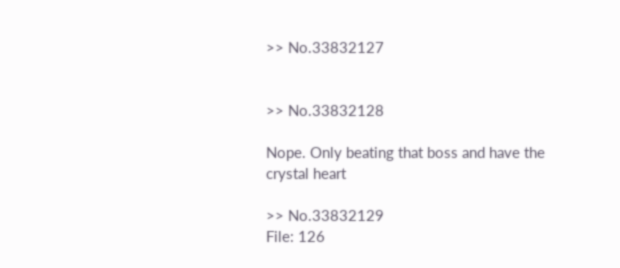>> No.33832127


>> No.33832128

Nope. Only beating that boss and have the crystal heart

>> No.33832129
File: 126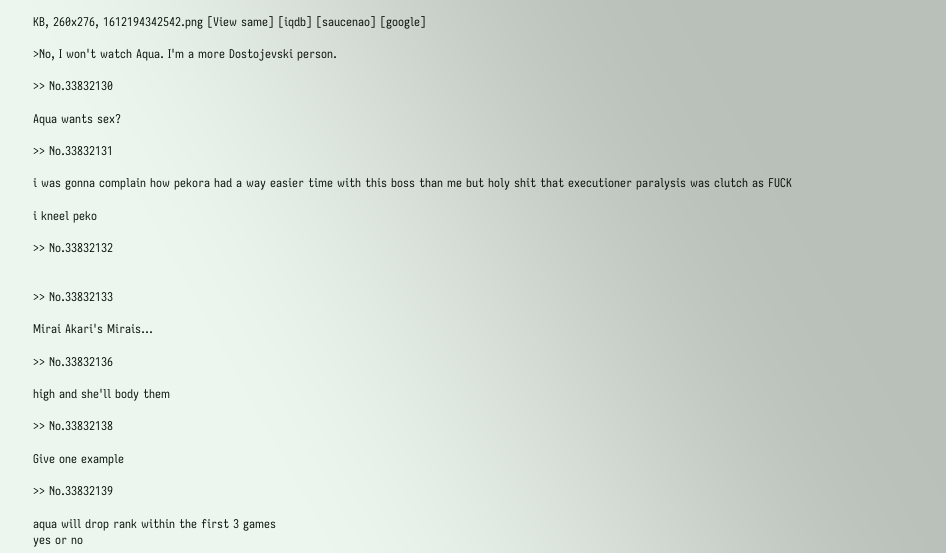KB, 260x276, 1612194342542.png [View same] [iqdb] [saucenao] [google]

>No, I won't watch Aqua. I'm a more Dostojevski person.

>> No.33832130

Aqua wants sex?

>> No.33832131

i was gonna complain how pekora had a way easier time with this boss than me but holy shit that executioner paralysis was clutch as FUCK

i kneel peko

>> No.33832132


>> No.33832133

Mirai Akari's Mirais...

>> No.33832136

high and she'll body them

>> No.33832138

Give one example

>> No.33832139

aqua will drop rank within the first 3 games
yes or no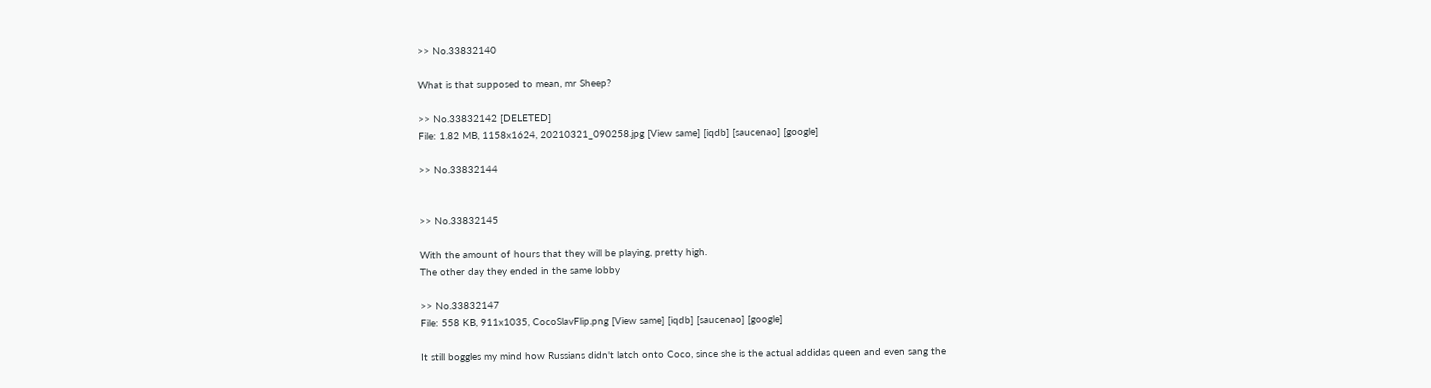>> No.33832140

What is that supposed to mean, mr Sheep?

>> No.33832142 [DELETED]
File: 1.82 MB, 1158x1624, 20210321_090258.jpg [View same] [iqdb] [saucenao] [google]

>> No.33832144


>> No.33832145

With the amount of hours that they will be playing, pretty high.
The other day they ended in the same lobby

>> No.33832147
File: 558 KB, 911x1035, CocoSlavFlip.png [View same] [iqdb] [saucenao] [google]

It still boggles my mind how Russians didn't latch onto Coco, since she is the actual addidas queen and even sang the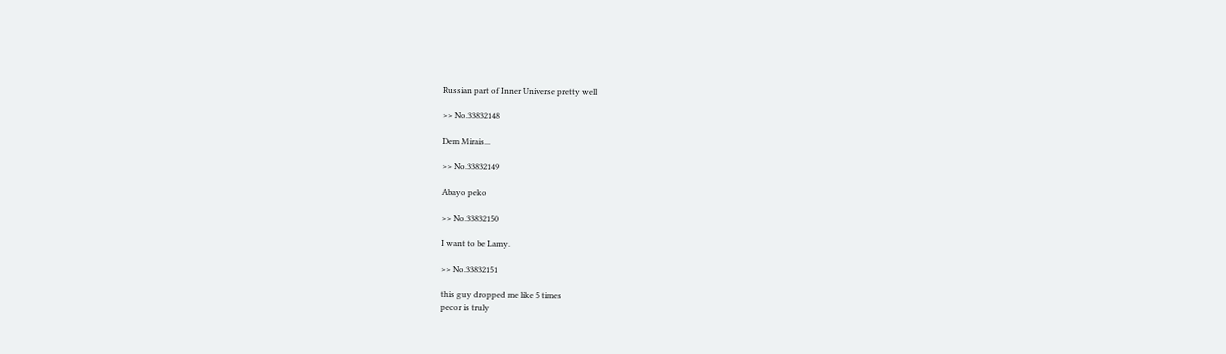Russian part of Inner Universe pretty well

>> No.33832148

Dem Mirais...

>> No.33832149

Abayo peko

>> No.33832150

I want to be Lamy.

>> No.33832151

this guy dropped me like 5 times
pecor is truly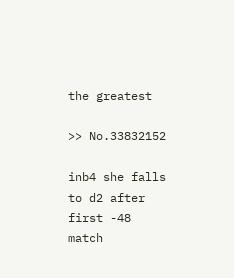the greatest

>> No.33832152

inb4 she falls to d2 after first -48 match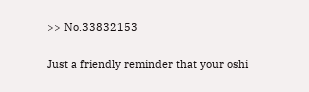>> No.33832153

Just a friendly reminder that your oshi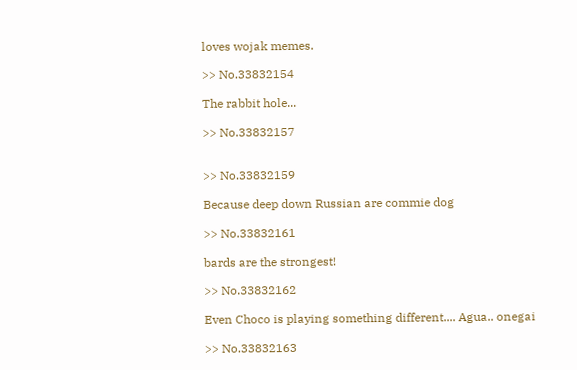loves wojak memes.

>> No.33832154

The rabbit hole...

>> No.33832157


>> No.33832159

Because deep down Russian are commie dog

>> No.33832161

bards are the strongest!

>> No.33832162

Even Choco is playing something different.... Agua.. onegai

>> No.33832163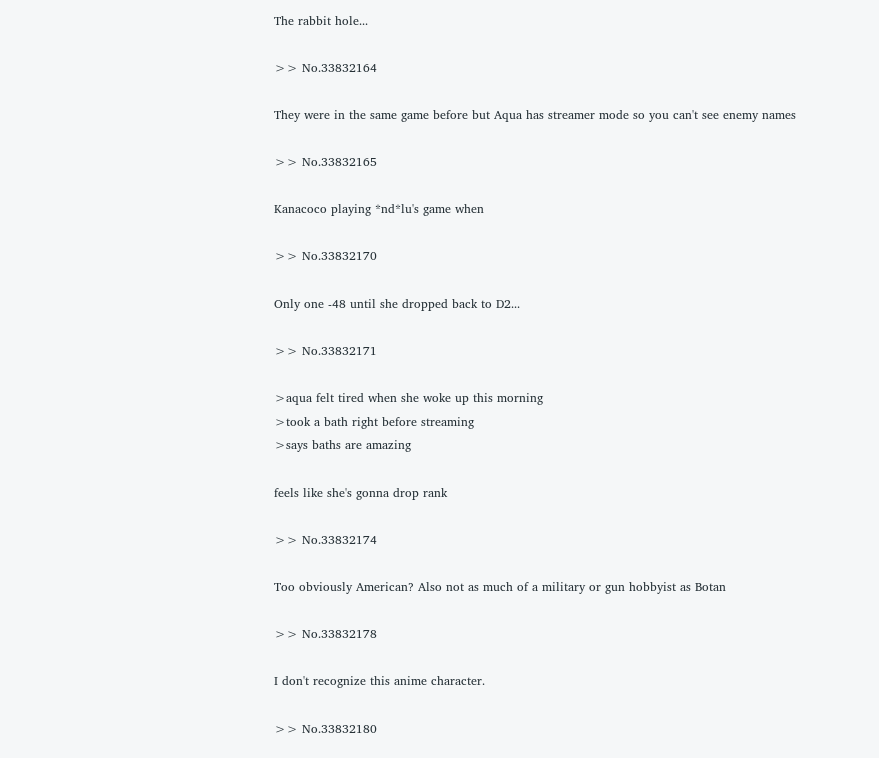The rabbit hole...

>> No.33832164

They were in the same game before but Aqua has streamer mode so you can't see enemy names

>> No.33832165

Kanacoco playing *nd*lu's game when

>> No.33832170

Only one -48 until she dropped back to D2...

>> No.33832171

>aqua felt tired when she woke up this morning
>took a bath right before streaming
>says baths are amazing

feels like she's gonna drop rank

>> No.33832174

Too obviously American? Also not as much of a military or gun hobbyist as Botan

>> No.33832178

I don't recognize this anime character.

>> No.33832180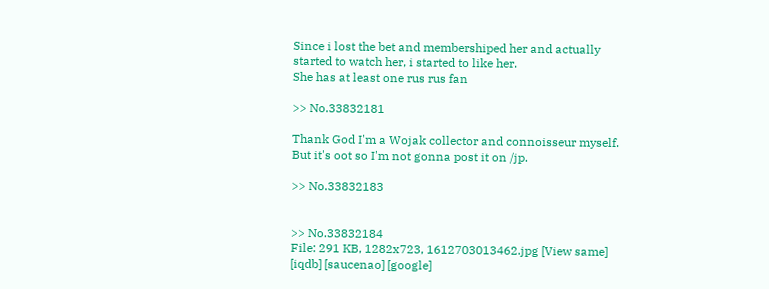Since i lost the bet and membershiped her and actually started to watch her, i started to like her.
She has at least one rus rus fan

>> No.33832181

Thank God I'm a Wojak collector and connoisseur myself. But it's oot so I'm not gonna post it on /jp.

>> No.33832183


>> No.33832184
File: 291 KB, 1282x723, 1612703013462.jpg [View same] [iqdb] [saucenao] [google]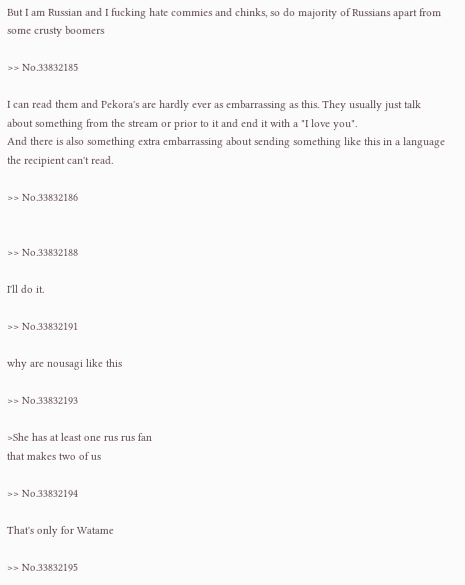But I am Russian and I fucking hate commies and chinks, so do majority of Russians apart from some crusty boomers

>> No.33832185

I can read them and Pekora's are hardly ever as embarrassing as this. They usually just talk about something from the stream or prior to it and end it with a "I love you".
And there is also something extra embarrassing about sending something like this in a language the recipient can't read.

>> No.33832186


>> No.33832188

I'll do it.

>> No.33832191

why are nousagi like this

>> No.33832193

>She has at least one rus rus fan
that makes two of us

>> No.33832194

That's only for Watame

>> No.33832195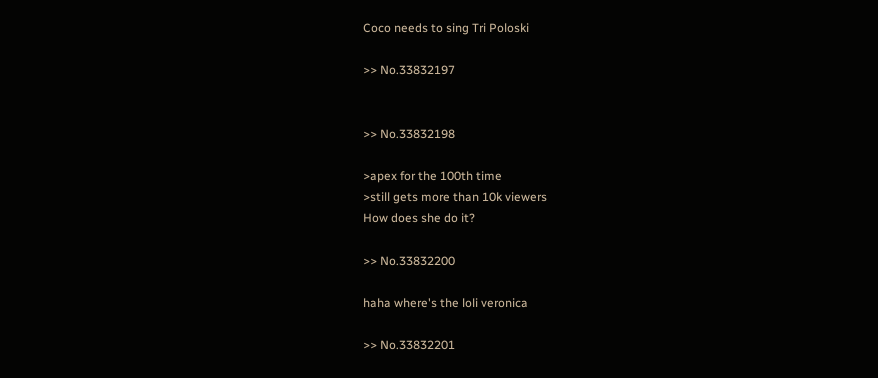Coco needs to sing Tri Poloski

>> No.33832197


>> No.33832198

>apex for the 100th time
>still gets more than 10k viewers
How does she do it?

>> No.33832200

haha where's the loli veronica

>> No.33832201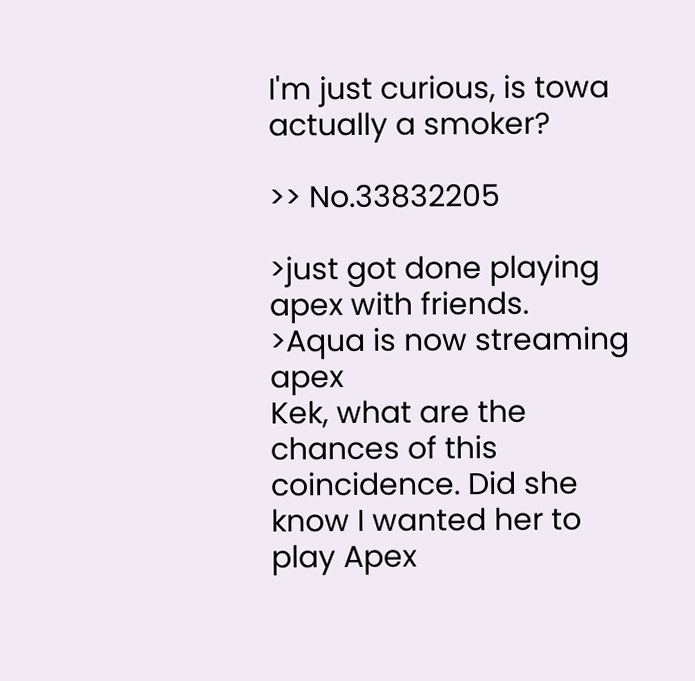I'm just curious, is towa actually a smoker?

>> No.33832205

>just got done playing apex with friends.
>Aqua is now streaming apex
Kek, what are the chances of this coincidence. Did she know I wanted her to play Apex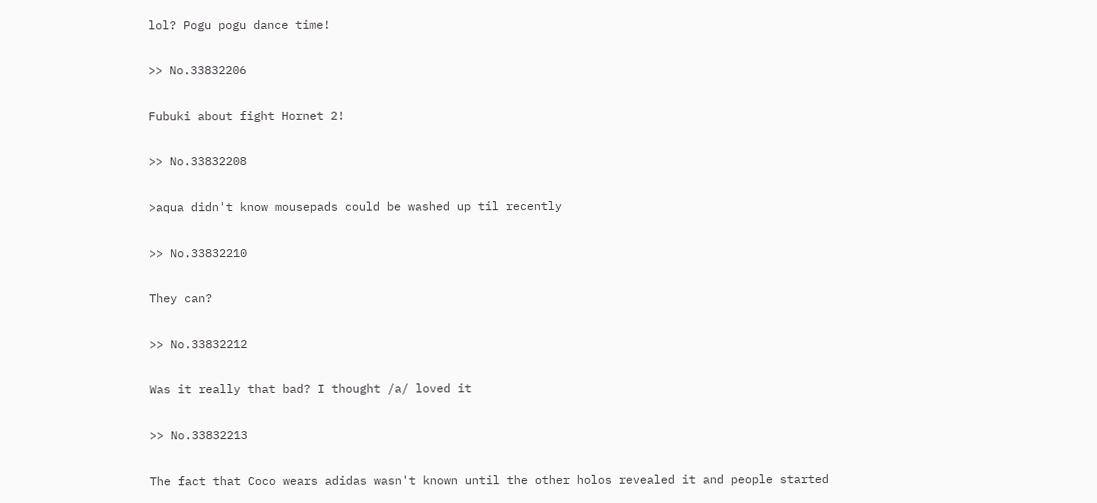lol? Pogu pogu dance time!

>> No.33832206

Fubuki about fight Hornet 2!

>> No.33832208

>aqua didn't know mousepads could be washed up til recently

>> No.33832210

They can?

>> No.33832212

Was it really that bad? I thought /a/ loved it

>> No.33832213

The fact that Coco wears adidas wasn't known until the other holos revealed it and people started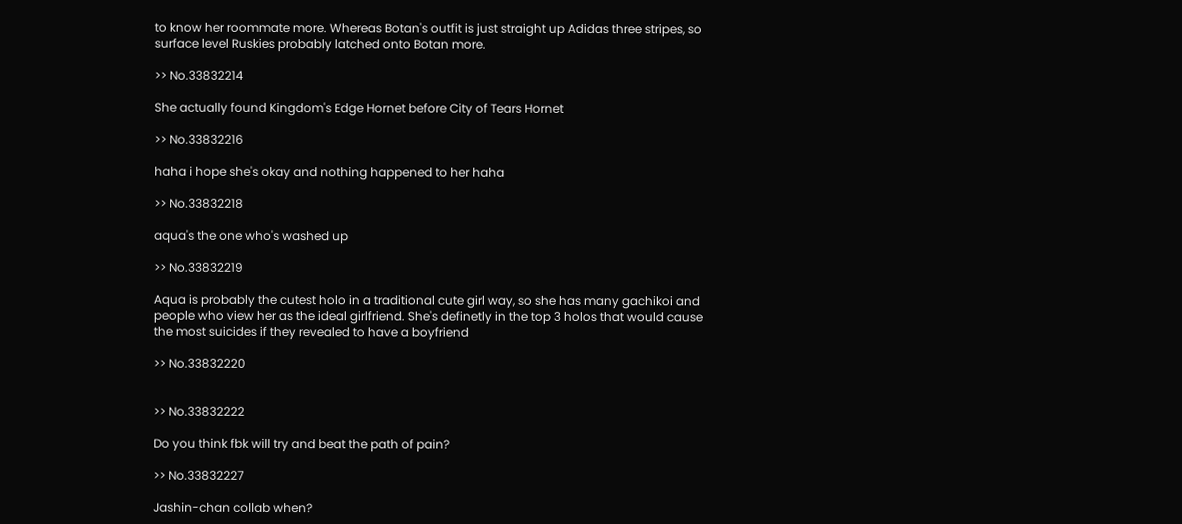to know her roommate more. Whereas Botan's outfit is just straight up Adidas three stripes, so surface level Ruskies probably latched onto Botan more.

>> No.33832214

She actually found Kingdom's Edge Hornet before City of Tears Hornet

>> No.33832216

haha i hope she's okay and nothing happened to her haha

>> No.33832218

aqua's the one who's washed up

>> No.33832219

Aqua is probably the cutest holo in a traditional cute girl way, so she has many gachikoi and people who view her as the ideal girlfriend. She's definetly in the top 3 holos that would cause the most suicides if they revealed to have a boyfriend

>> No.33832220


>> No.33832222

Do you think fbk will try and beat the path of pain?

>> No.33832227

Jashin-chan collab when?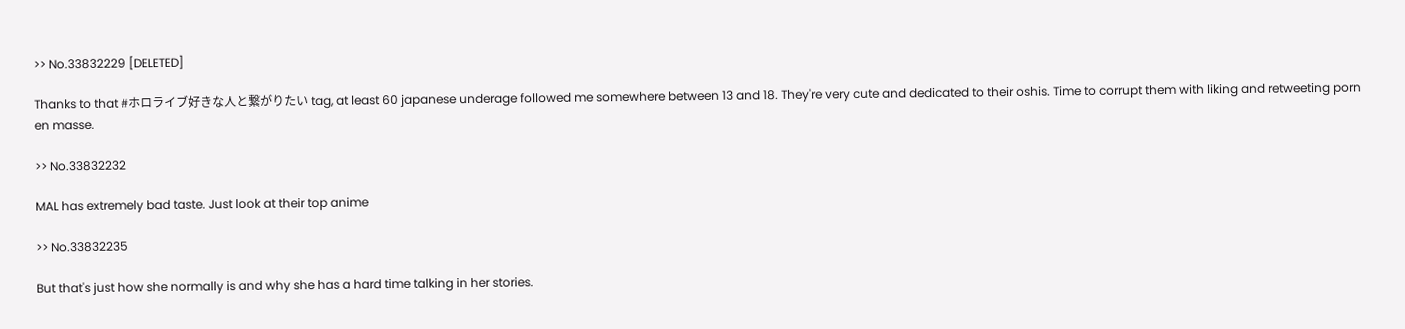>> No.33832229 [DELETED]

Thanks to that #ホロライブ好きな人と繋がりたい tag, at least 60 japanese underage followed me somewhere between 13 and 18. They're very cute and dedicated to their oshis. Time to corrupt them with liking and retweeting porn en masse.

>> No.33832232

MAL has extremely bad taste. Just look at their top anime

>> No.33832235

But that's just how she normally is and why she has a hard time talking in her stories.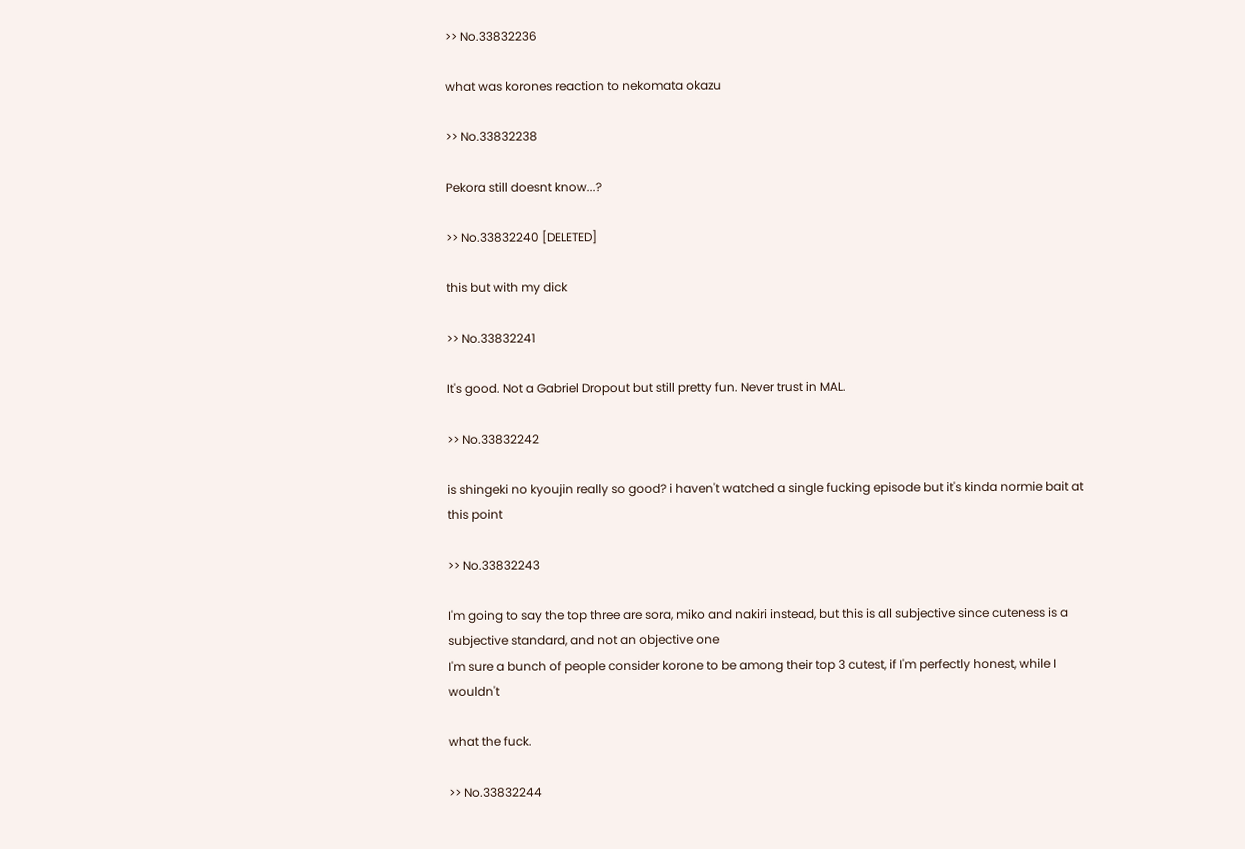>> No.33832236

what was korones reaction to nekomata okazu

>> No.33832238

Pekora still doesnt know...?

>> No.33832240 [DELETED]

this but with my dick

>> No.33832241

It's good. Not a Gabriel Dropout but still pretty fun. Never trust in MAL.

>> No.33832242

is shingeki no kyoujin really so good? i haven't watched a single fucking episode but it's kinda normie bait at this point

>> No.33832243

I'm going to say the top three are sora, miko and nakiri instead, but this is all subjective since cuteness is a subjective standard, and not an objective one
I'm sure a bunch of people consider korone to be among their top 3 cutest, if I'm perfectly honest, while I wouldn't

what the fuck.

>> No.33832244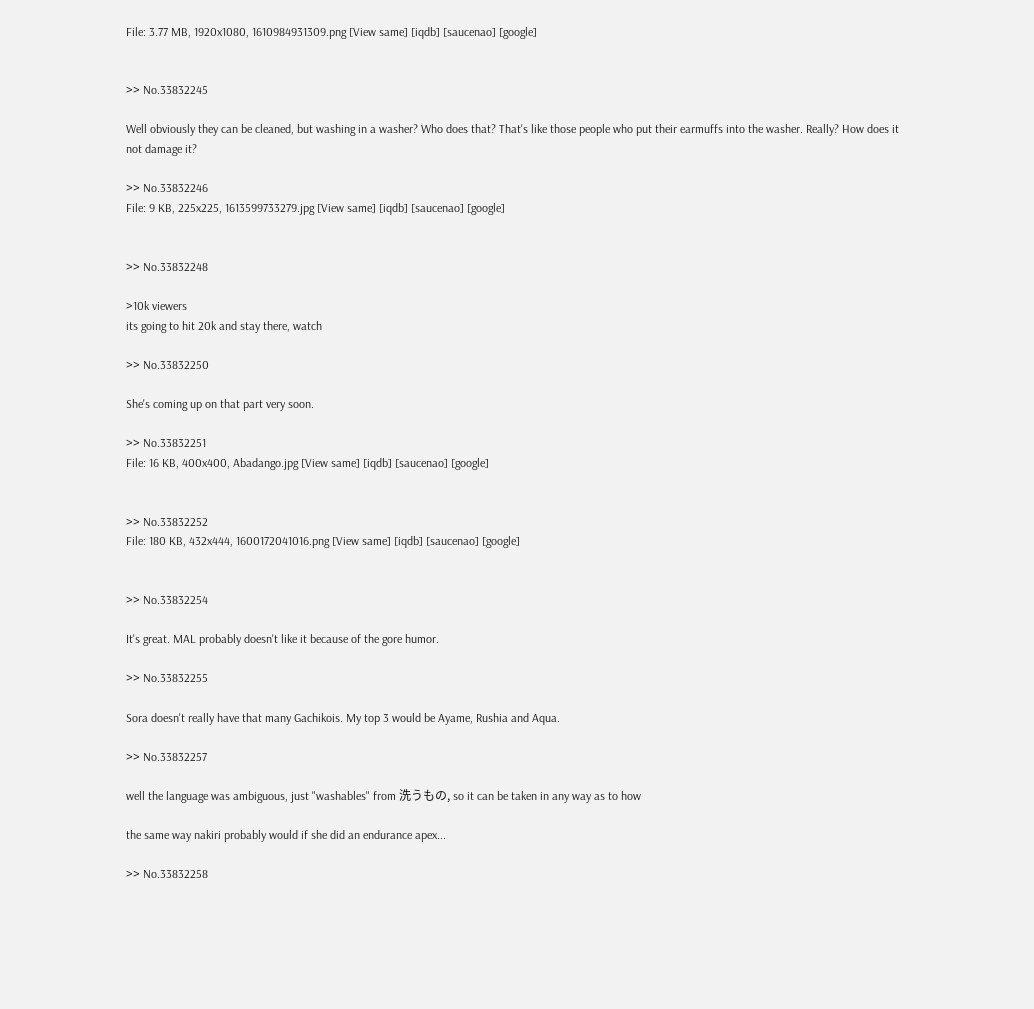File: 3.77 MB, 1920x1080, 1610984931309.png [View same] [iqdb] [saucenao] [google]


>> No.33832245

Well obviously they can be cleaned, but washing in a washer? Who does that? That's like those people who put their earmuffs into the washer. Really? How does it not damage it?

>> No.33832246
File: 9 KB, 225x225, 1613599733279.jpg [View same] [iqdb] [saucenao] [google]


>> No.33832248

>10k viewers
its going to hit 20k and stay there, watch

>> No.33832250

She's coming up on that part very soon.

>> No.33832251
File: 16 KB, 400x400, Abadango.jpg [View same] [iqdb] [saucenao] [google]


>> No.33832252
File: 180 KB, 432x444, 1600172041016.png [View same] [iqdb] [saucenao] [google]


>> No.33832254

It's great. MAL probably doesn't like it because of the gore humor.

>> No.33832255

Sora doesn't really have that many Gachikois. My top 3 would be Ayame, Rushia and Aqua.

>> No.33832257

well the language was ambiguous, just "washables" from 洗うもの, so it can be taken in any way as to how

the same way nakiri probably would if she did an endurance apex...

>> No.33832258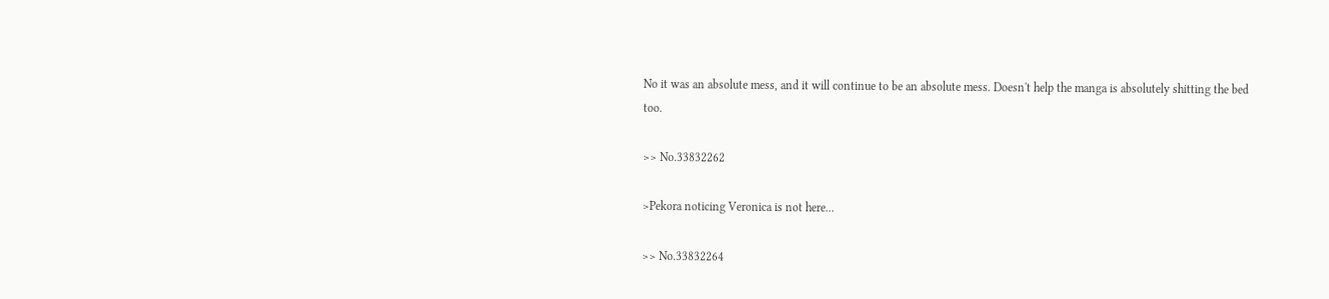No it was an absolute mess, and it will continue to be an absolute mess. Doesn't help the manga is absolutely shitting the bed too.

>> No.33832262

>Pekora noticing Veronica is not here...

>> No.33832264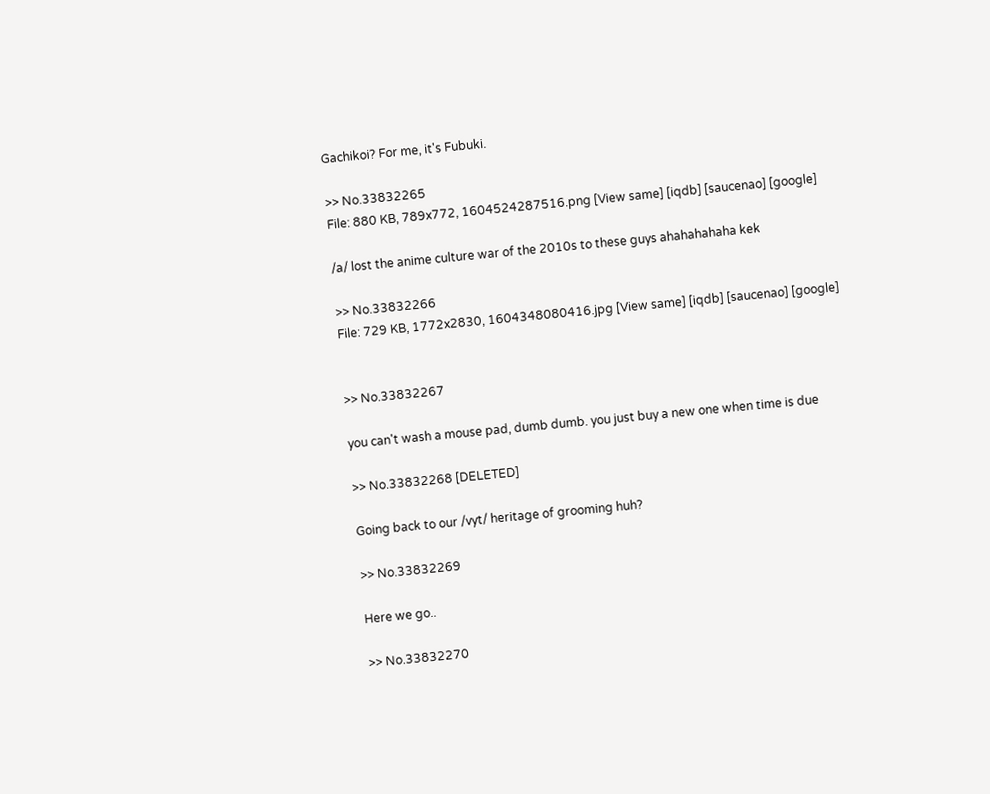Gachikoi? For me, it's Fubuki.

>> No.33832265
File: 880 KB, 789x772, 1604524287516.png [View same] [iqdb] [saucenao] [google]

/a/ lost the anime culture war of the 2010s to these guys ahahahahaha kek

>> No.33832266
File: 729 KB, 1772x2830, 1604348080416.jpg [View same] [iqdb] [saucenao] [google]


>> No.33832267

you can't wash a mouse pad, dumb dumb. you just buy a new one when time is due

>> No.33832268 [DELETED]

Going back to our /vyt/ heritage of grooming huh?

>> No.33832269

Here we go..

>> No.33832270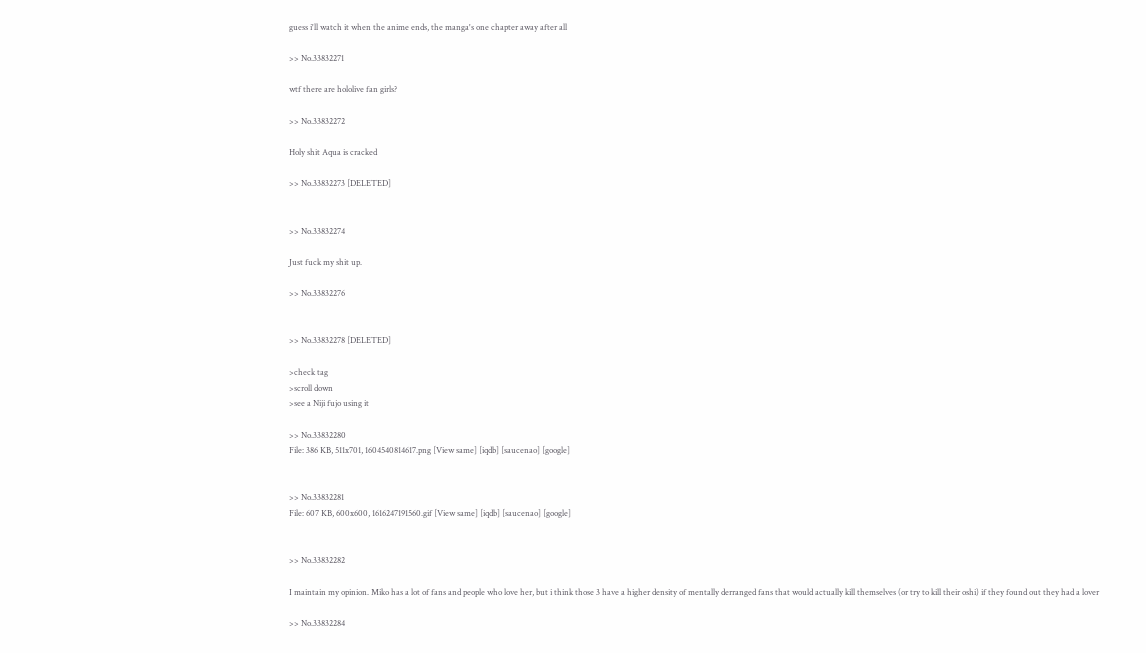guess i'll watch it when the anime ends, the manga's one chapter away after all

>> No.33832271

wtf there are hololive fan girls?

>> No.33832272

Holy shit Aqua is cracked

>> No.33832273 [DELETED]


>> No.33832274

Just fuck my shit up.

>> No.33832276


>> No.33832278 [DELETED]

>check tag
>scroll down
>see a Niji fujo using it

>> No.33832280
File: 386 KB, 511x701, 1604540814617.png [View same] [iqdb] [saucenao] [google]


>> No.33832281
File: 607 KB, 600x600, 1616247191560.gif [View same] [iqdb] [saucenao] [google]


>> No.33832282

I maintain my opinion. Miko has a lot of fans and people who love her, but i think those 3 have a higher density of mentally derranged fans that would actually kill themselves (or try to kill their oshi) if they found out they had a lover

>> No.33832284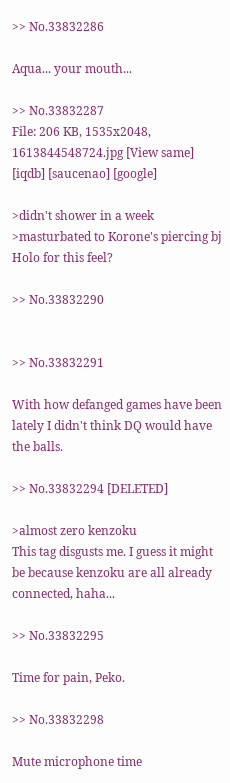>> No.33832286

Aqua... your mouth...

>> No.33832287
File: 206 KB, 1535x2048, 1613844548724.jpg [View same] [iqdb] [saucenao] [google]

>didn't shower in a week
>masturbated to Korone's piercing bj
Holo for this feel?

>> No.33832290


>> No.33832291

With how defanged games have been lately I didn't think DQ would have the balls.

>> No.33832294 [DELETED]

>almost zero kenzoku
This tag disgusts me. I guess it might be because kenzoku are all already connected, haha...

>> No.33832295

Time for pain, Peko.

>> No.33832298

Mute microphone time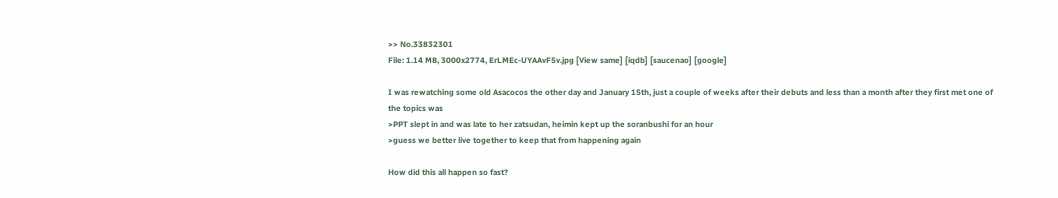>> No.33832301
File: 1.14 MB, 3000x2774, ErLMEc-UYAAvF5v.jpg [View same] [iqdb] [saucenao] [google]

I was rewatching some old Asacocos the other day and January 15th, just a couple of weeks after their debuts and less than a month after they first met one of the topics was
>PPT slept in and was late to her zatsudan, heimin kept up the soranbushi for an hour
>guess we better live together to keep that from happening again

How did this all happen so fast?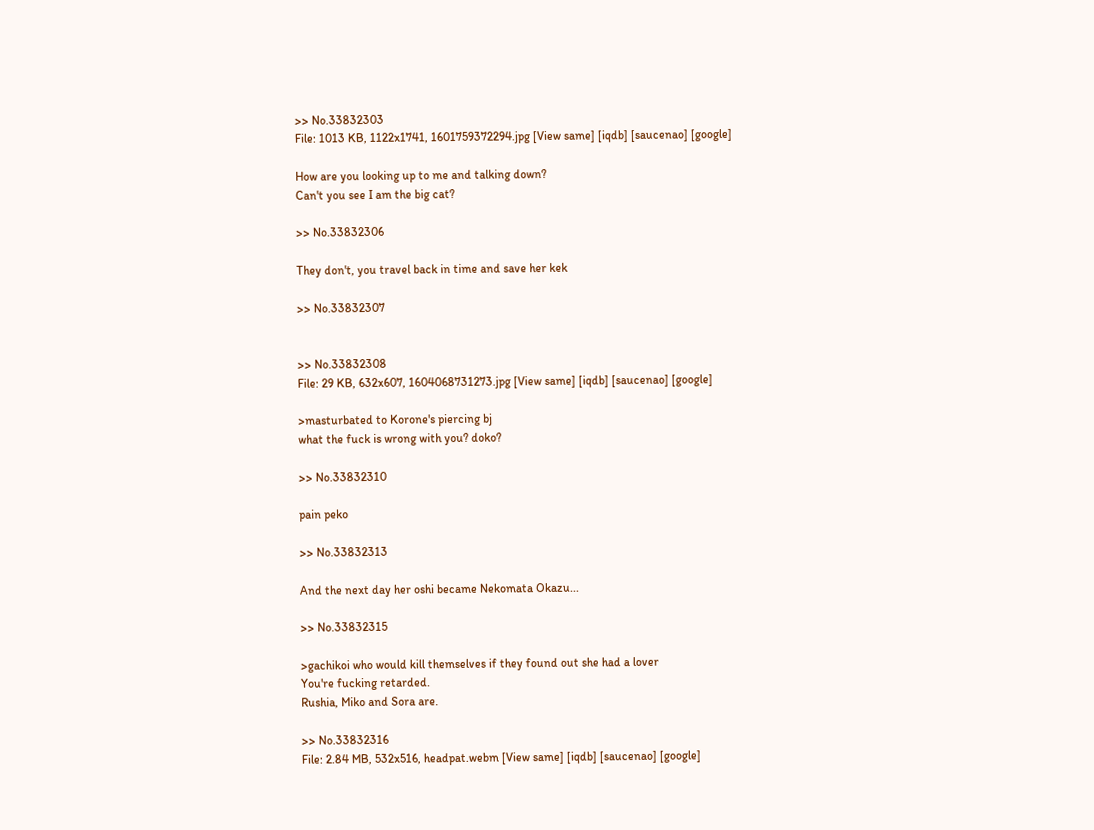>> No.33832303
File: 1013 KB, 1122x1741, 1601759372294.jpg [View same] [iqdb] [saucenao] [google]

How are you looking up to me and talking down?
Can't you see I am the big cat?

>> No.33832306

They don't, you travel back in time and save her kek

>> No.33832307


>> No.33832308
File: 29 KB, 632x607, 1604068731273.jpg [View same] [iqdb] [saucenao] [google]

>masturbated to Korone's piercing bj
what the fuck is wrong with you? doko?

>> No.33832310

pain peko

>> No.33832313

And the next day her oshi became Nekomata Okazu...

>> No.33832315

>gachikoi who would kill themselves if they found out she had a lover
You're fucking retarded.
Rushia, Miko and Sora are.

>> No.33832316
File: 2.84 MB, 532x516, headpat.webm [View same] [iqdb] [saucenao] [google]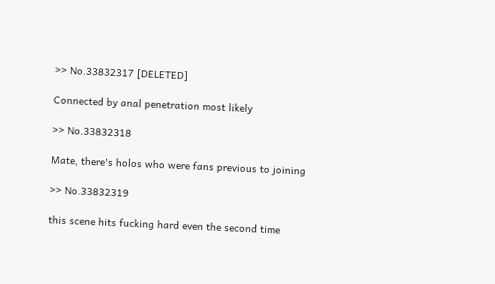>> No.33832317 [DELETED]

Connected by anal penetration most likely

>> No.33832318

Mate, there's holos who were fans previous to joining

>> No.33832319

this scene hits fucking hard even the second time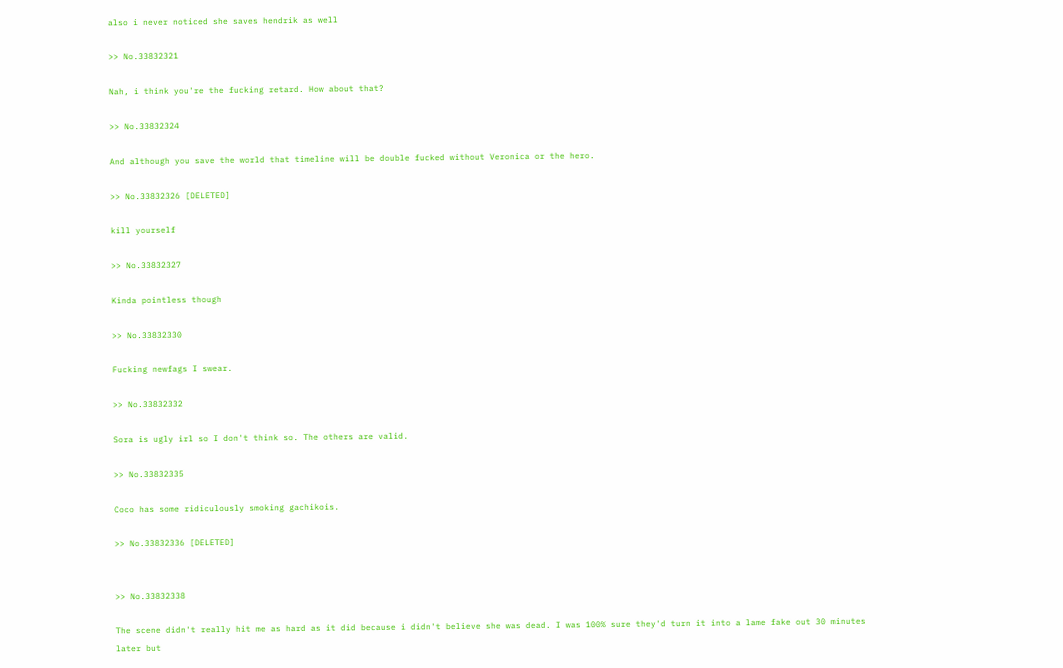also i never noticed she saves hendrik as well

>> No.33832321

Nah, i think you're the fucking retard. How about that?

>> No.33832324

And although you save the world that timeline will be double fucked without Veronica or the hero.

>> No.33832326 [DELETED]

kill yourself

>> No.33832327

Kinda pointless though

>> No.33832330

Fucking newfags I swear.

>> No.33832332

Sora is ugly irl so I don't think so. The others are valid.

>> No.33832335

Coco has some ridiculously smoking gachikois.

>> No.33832336 [DELETED]


>> No.33832338

The scene didn't really hit me as hard as it did because i didn't believe she was dead. I was 100% sure they'd turn it into a lame fake out 30 minutes later but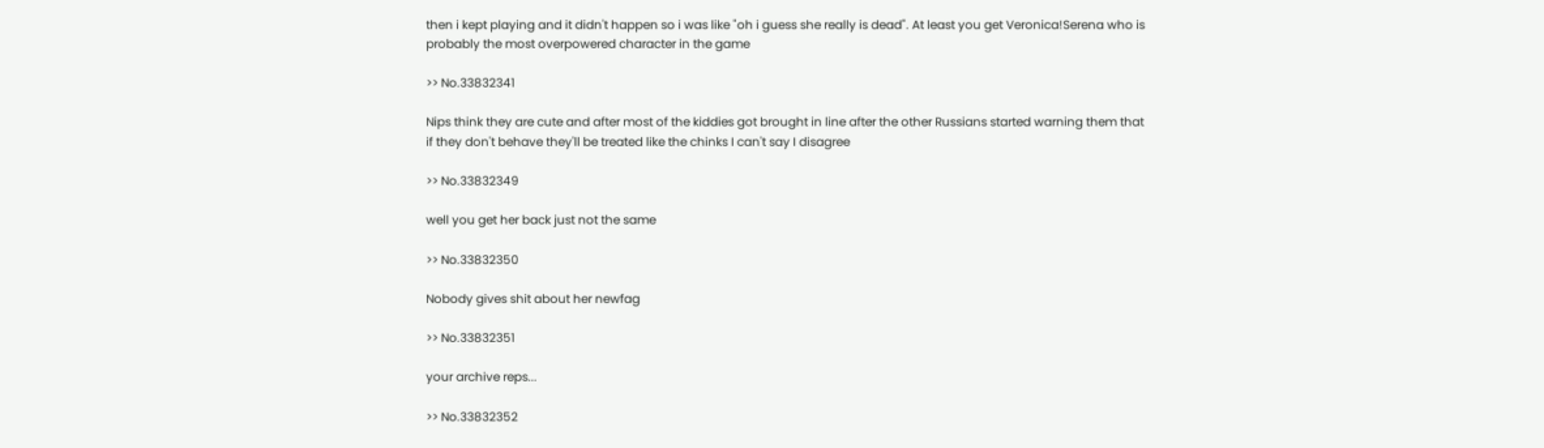then i kept playing and it didn't happen so i was like "oh i guess she really is dead". At least you get Veronica!Serena who is probably the most overpowered character in the game

>> No.33832341

Nips think they are cute and after most of the kiddies got brought in line after the other Russians started warning them that if they don't behave they'll be treated like the chinks I can't say I disagree

>> No.33832349

well you get her back just not the same

>> No.33832350

Nobody gives shit about her newfag

>> No.33832351

your archive reps...

>> No.33832352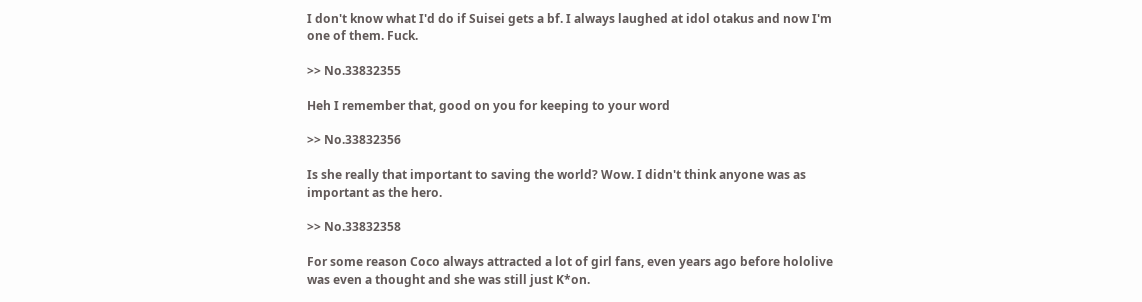I don't know what I'd do if Suisei gets a bf. I always laughed at idol otakus and now I'm one of them. Fuck.

>> No.33832355

Heh I remember that, good on you for keeping to your word

>> No.33832356

Is she really that important to saving the world? Wow. I didn't think anyone was as important as the hero.

>> No.33832358

For some reason Coco always attracted a lot of girl fans, even years ago before hololive was even a thought and she was still just K*on.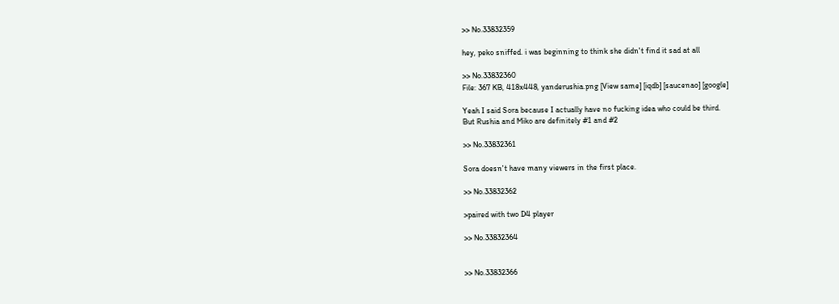>> No.33832359

hey, peko sniffed. i was beginning to think she didn't find it sad at all

>> No.33832360
File: 367 KB, 418x448, yanderushia.png [View same] [iqdb] [saucenao] [google]

Yeah I said Sora because I actually have no fucking idea who could be third.
But Rushia and Miko are definitely #1 and #2

>> No.33832361

Sora doesn't have many viewers in the first place.

>> No.33832362

>paired with two D4 player

>> No.33832364


>> No.33832366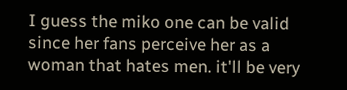I guess the miko one can be valid since her fans perceive her as a woman that hates men. it'll be very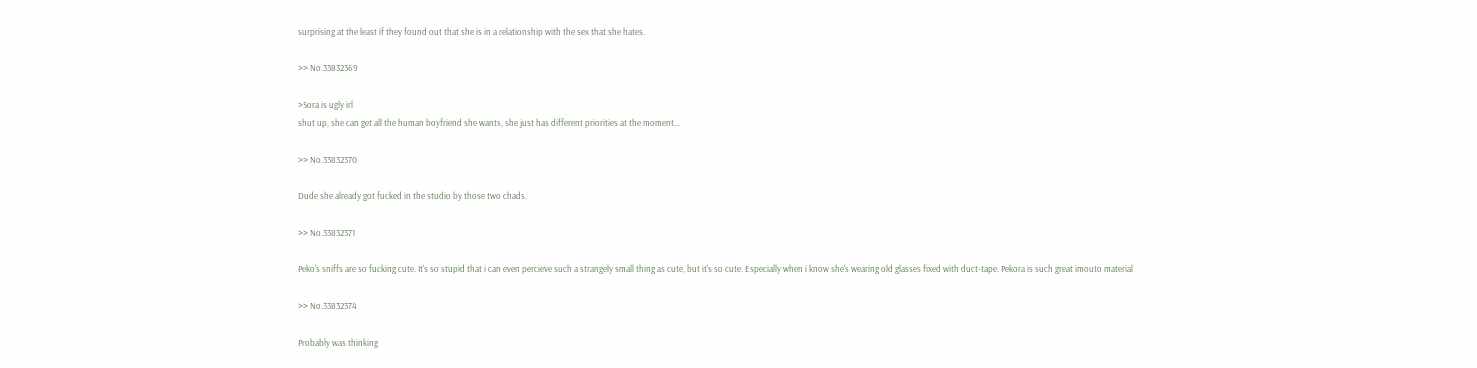surprising at the least if they found out that she is in a relationship with the sex that she hates.

>> No.33832369

>Sora is ugly irl
shut up, she can get all the human boyfriend she wants, she just has different priorities at the moment...

>> No.33832370

Dude she already got fucked in the studio by those two chads.

>> No.33832371

Peko's sniffs are so fucking cute. It's so stupid that i can even percieve such a strangely small thing as cute, but it's so cute. Especially when i know she's wearing old glasses fixed with duct-tape. Pekora is such great imouto material

>> No.33832374

Probably was thinking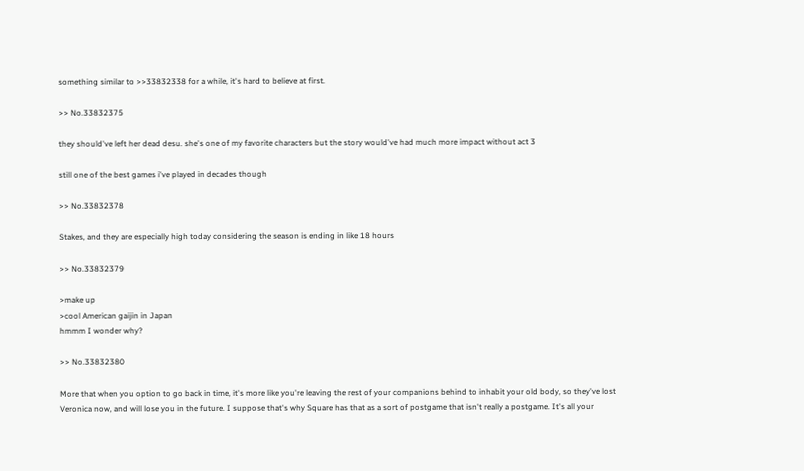something similar to >>33832338 for a while, it's hard to believe at first.

>> No.33832375

they should've left her dead desu. she's one of my favorite characters but the story would've had much more impact without act 3

still one of the best games i've played in decades though

>> No.33832378

Stakes, and they are especially high today considering the season is ending in like 18 hours

>> No.33832379

>make up
>cool American gaijin in Japan
hmmm I wonder why?

>> No.33832380

More that when you option to go back in time, it's more like you're leaving the rest of your companions behind to inhabit your old body, so they've lost Veronica now, and will lose you in the future. I suppose that's why Square has that as a sort of postgame that isn't really a postgame. It's all your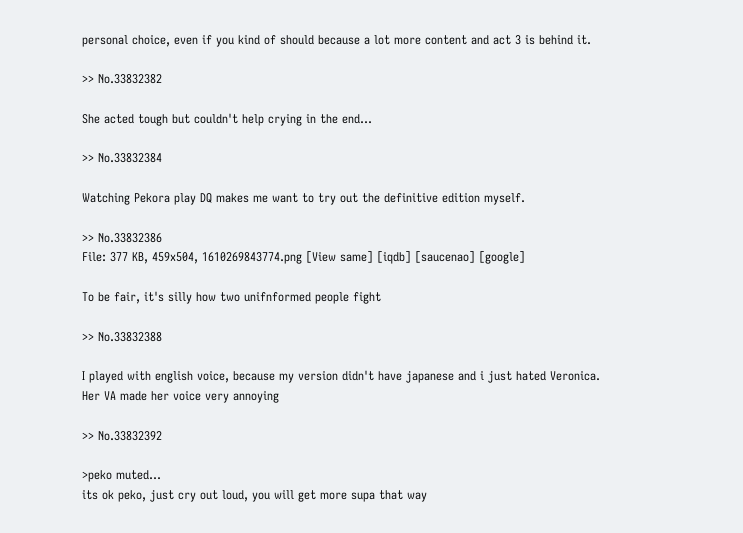personal choice, even if you kind of should because a lot more content and act 3 is behind it.

>> No.33832382

She acted tough but couldn't help crying in the end...

>> No.33832384

Watching Pekora play DQ makes me want to try out the definitive edition myself.

>> No.33832386
File: 377 KB, 459x504, 1610269843774.png [View same] [iqdb] [saucenao] [google]

To be fair, it's silly how two unifnformed people fight

>> No.33832388

I played with english voice, because my version didn't have japanese and i just hated Veronica.
Her VA made her voice very annoying

>> No.33832392

>peko muted...
its ok peko, just cry out loud, you will get more supa that way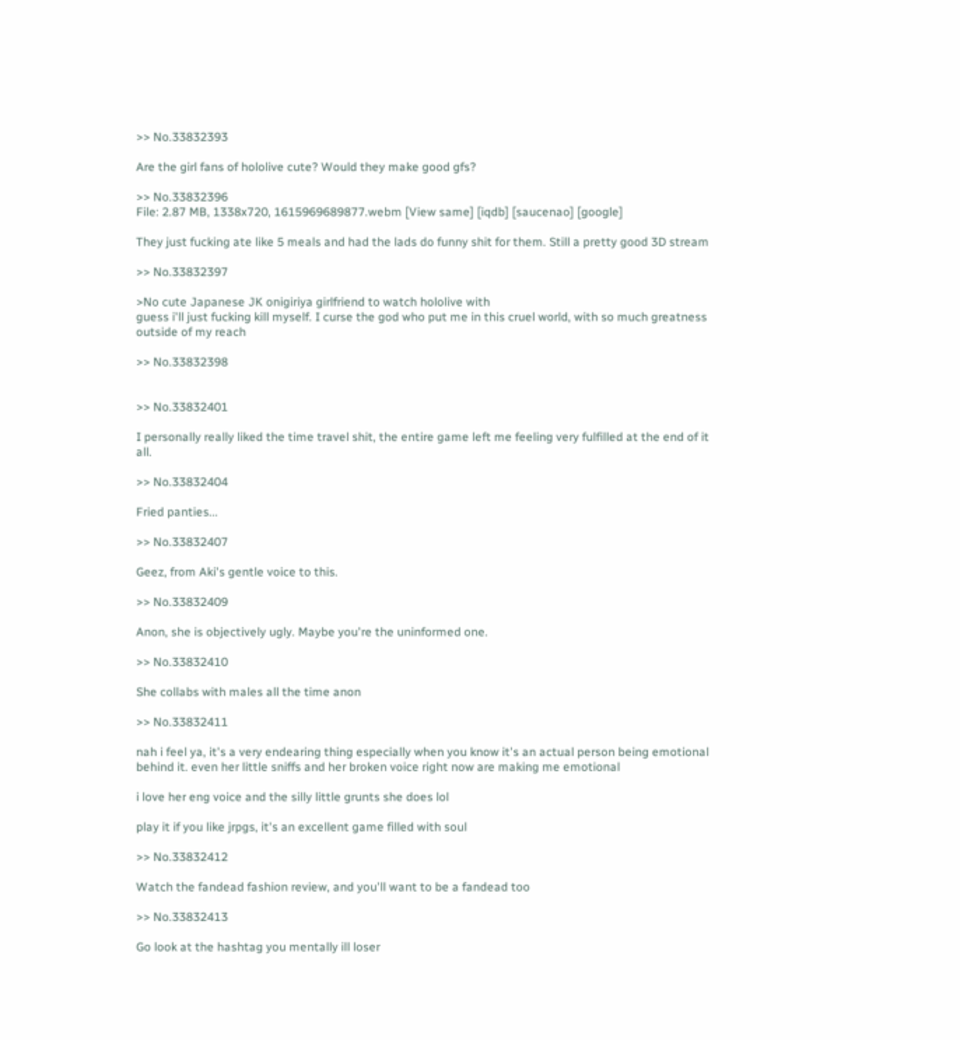>> No.33832393

Are the girl fans of hololive cute? Would they make good gfs?

>> No.33832396
File: 2.87 MB, 1338x720, 1615969689877.webm [View same] [iqdb] [saucenao] [google]

They just fucking ate like 5 meals and had the lads do funny shit for them. Still a pretty good 3D stream

>> No.33832397

>No cute Japanese JK onigiriya girlfriend to watch hololive with
guess i'll just fucking kill myself. I curse the god who put me in this cruel world, with so much greatness outside of my reach

>> No.33832398


>> No.33832401

I personally really liked the time travel shit, the entire game left me feeling very fulfilled at the end of it all.

>> No.33832404

Fried panties...

>> No.33832407

Geez, from Aki's gentle voice to this.

>> No.33832409

Anon, she is objectively ugly. Maybe you're the uninformed one.

>> No.33832410

She collabs with males all the time anon

>> No.33832411

nah i feel ya, it's a very endearing thing especially when you know it's an actual person being emotional behind it. even her little sniffs and her broken voice right now are making me emotional

i love her eng voice and the silly little grunts she does lol

play it if you like jrpgs, it's an excellent game filled with soul

>> No.33832412

Watch the fandead fashion review, and you'll want to be a fandead too

>> No.33832413

Go look at the hashtag you mentally ill loser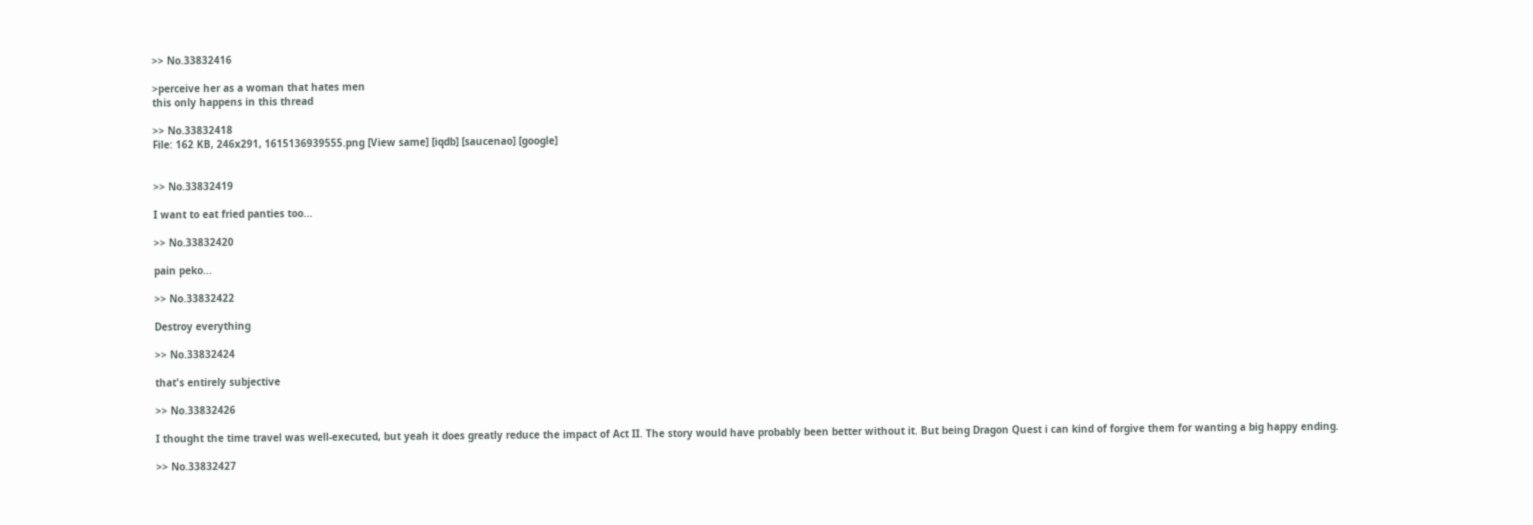>> No.33832416

>perceive her as a woman that hates men
this only happens in this thread

>> No.33832418
File: 162 KB, 246x291, 1615136939555.png [View same] [iqdb] [saucenao] [google]


>> No.33832419

I want to eat fried panties too...

>> No.33832420

pain peko...

>> No.33832422

Destroy everything

>> No.33832424

that's entirely subjective

>> No.33832426

I thought the time travel was well-executed, but yeah it does greatly reduce the impact of Act II. The story would have probably been better without it. But being Dragon Quest i can kind of forgive them for wanting a big happy ending.

>> No.33832427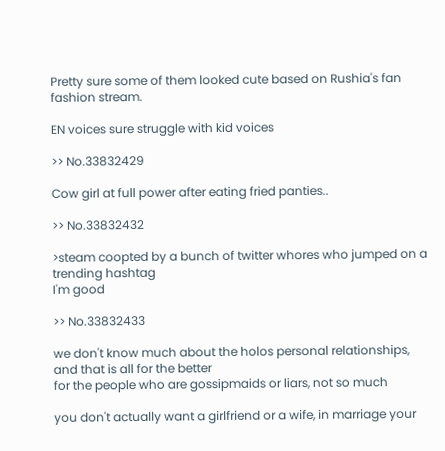Pretty sure some of them looked cute based on Rushia's fan fashion stream.

EN voices sure struggle with kid voices

>> No.33832429

Cow girl at full power after eating fried panties..

>> No.33832432

>steam coopted by a bunch of twitter whores who jumped on a trending hashtag
I'm good

>> No.33832433

we don't know much about the holos personal relationships, and that is all for the better
for the people who are gossipmaids or liars, not so much

you don't actually want a girlfriend or a wife, in marriage your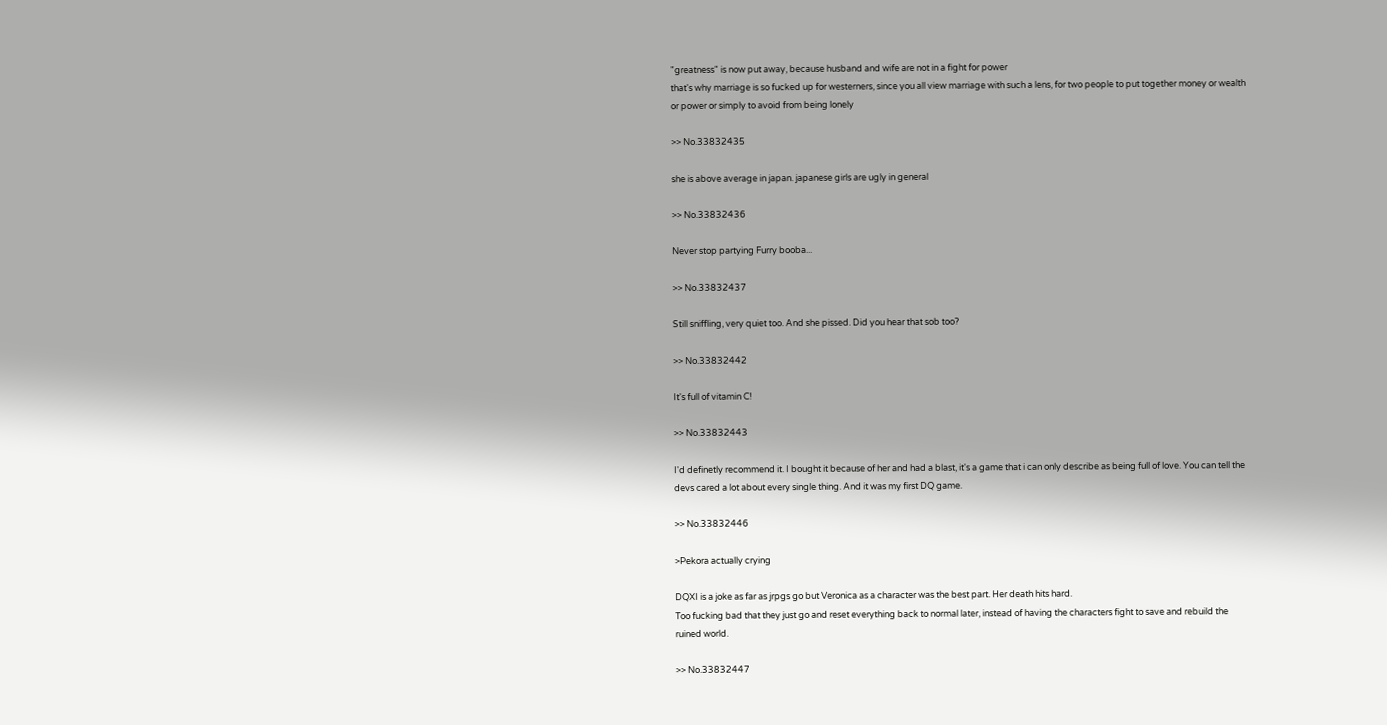"greatness" is now put away, because husband and wife are not in a fight for power
that's why marriage is so fucked up for westerners, since you all view marriage with such a lens, for two people to put together money or wealth or power or simply to avoid from being lonely

>> No.33832435

she is above average in japan. japanese girls are ugly in general

>> No.33832436

Never stop partying Furry booba...

>> No.33832437

Still sniffling, very quiet too. And she pissed. Did you hear that sob too?

>> No.33832442

It's full of vitamin C!

>> No.33832443

I'd definetly recommend it. I bought it because of her and had a blast, it's a game that i can only describe as being full of love. You can tell the devs cared a lot about every single thing. And it was my first DQ game.

>> No.33832446

>Pekora actually crying

DQXI is a joke as far as jrpgs go but Veronica as a character was the best part. Her death hits hard.
Too fucking bad that they just go and reset everything back to normal later, instead of having the characters fight to save and rebuild the ruined world.

>> No.33832447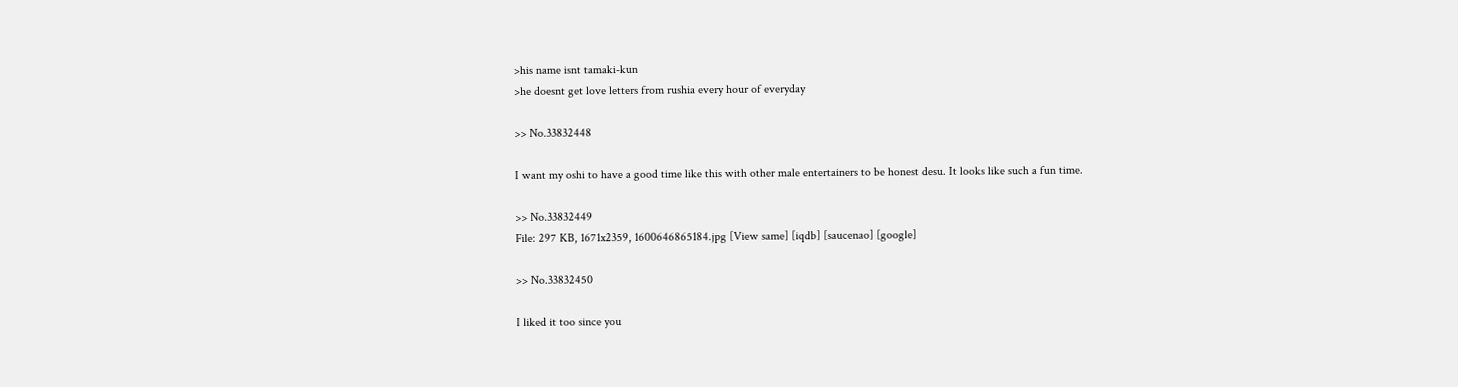>his name isnt tamaki-kun
>he doesnt get love letters from rushia every hour of everyday

>> No.33832448

I want my oshi to have a good time like this with other male entertainers to be honest desu. It looks like such a fun time.

>> No.33832449
File: 297 KB, 1671x2359, 1600646865184.jpg [View same] [iqdb] [saucenao] [google]

>> No.33832450

I liked it too since you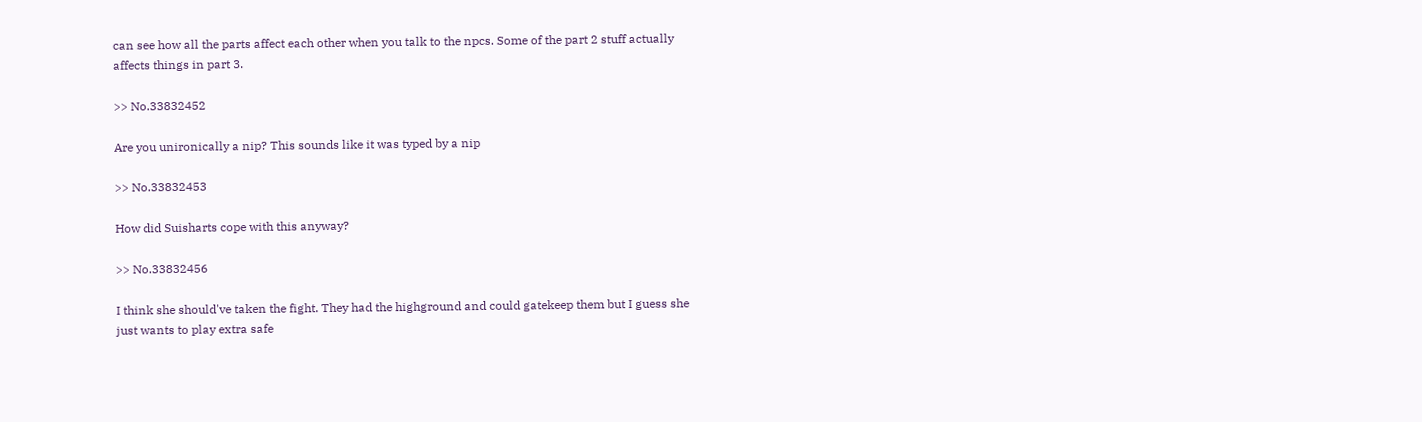can see how all the parts affect each other when you talk to the npcs. Some of the part 2 stuff actually affects things in part 3.

>> No.33832452

Are you unironically a nip? This sounds like it was typed by a nip

>> No.33832453

How did Suisharts cope with this anyway?

>> No.33832456

I think she should've taken the fight. They had the highground and could gatekeep them but I guess she just wants to play extra safe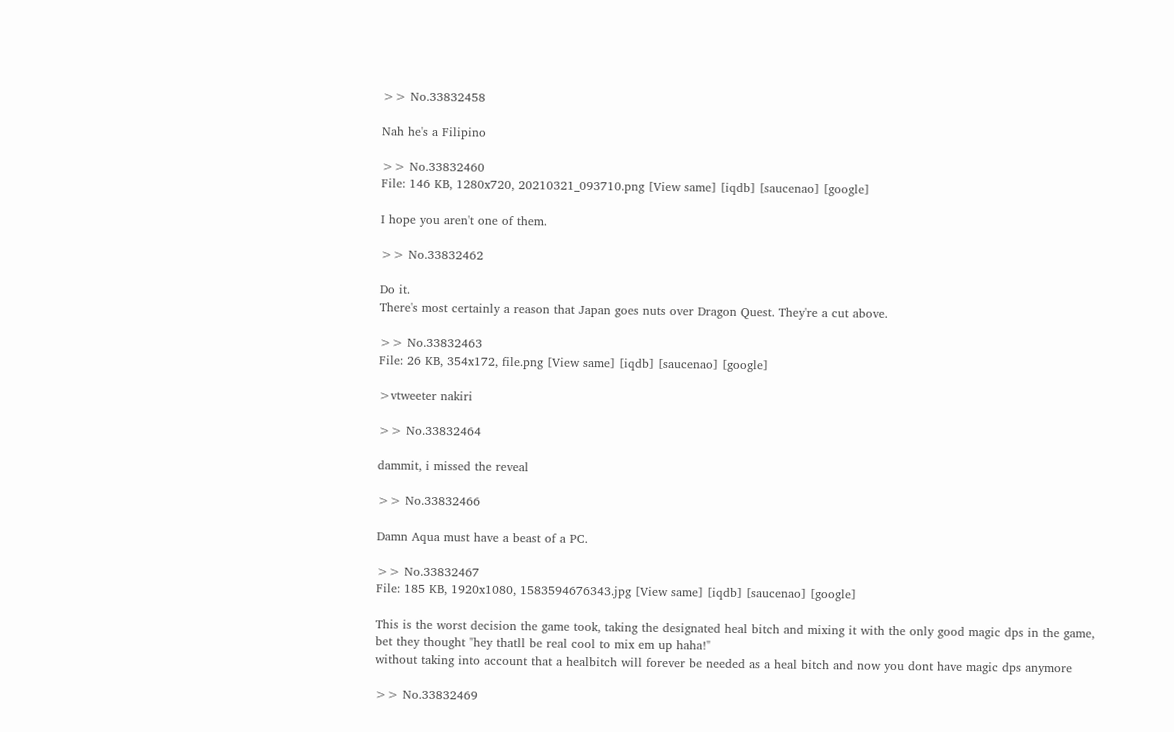>> No.33832458

Nah he's a Filipino

>> No.33832460
File: 146 KB, 1280x720, 20210321_093710.png [View same] [iqdb] [saucenao] [google]

I hope you aren't one of them.

>> No.33832462

Do it.
There's most certainly a reason that Japan goes nuts over Dragon Quest. They're a cut above.

>> No.33832463
File: 26 KB, 354x172, file.png [View same] [iqdb] [saucenao] [google]

>vtweeter nakiri

>> No.33832464

dammit, i missed the reveal

>> No.33832466

Damn Aqua must have a beast of a PC.

>> No.33832467
File: 185 KB, 1920x1080, 1583594676343.jpg [View same] [iqdb] [saucenao] [google]

This is the worst decision the game took, taking the designated heal bitch and mixing it with the only good magic dps in the game, bet they thought "hey thatll be real cool to mix em up haha!"
without taking into account that a healbitch will forever be needed as a heal bitch and now you dont have magic dps anymore

>> No.33832469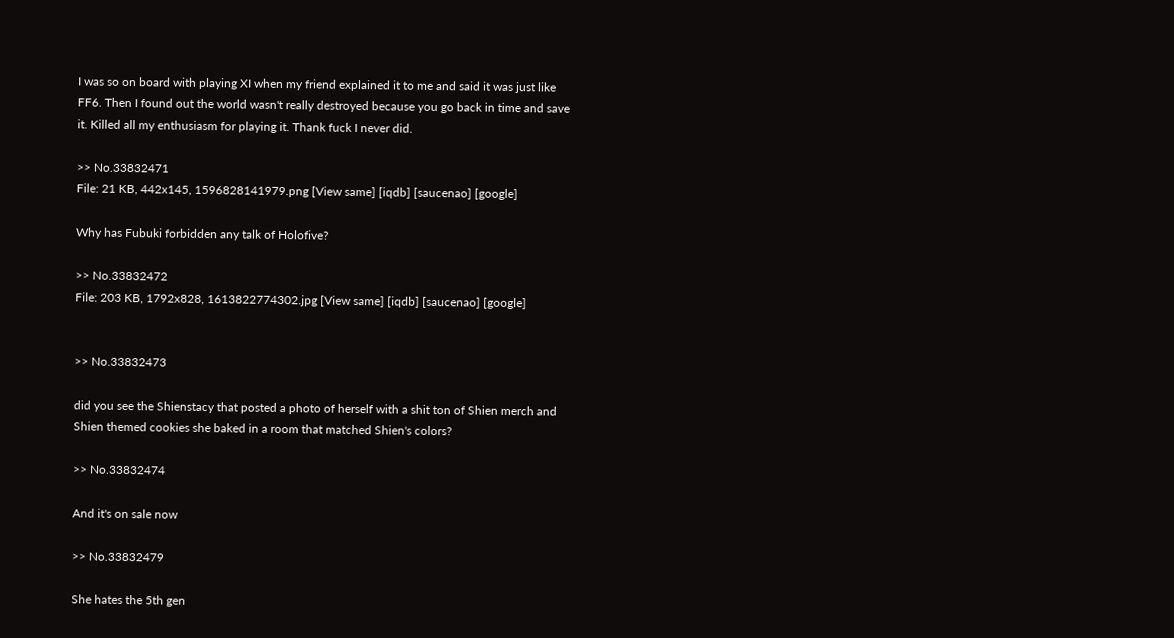I was so on board with playing XI when my friend explained it to me and said it was just like FF6. Then I found out the world wasn't really destroyed because you go back in time and save it. Killed all my enthusiasm for playing it. Thank fuck I never did.

>> No.33832471
File: 21 KB, 442x145, 1596828141979.png [View same] [iqdb] [saucenao] [google]

Why has Fubuki forbidden any talk of Holofive?

>> No.33832472
File: 203 KB, 1792x828, 1613822774302.jpg [View same] [iqdb] [saucenao] [google]


>> No.33832473

did you see the Shienstacy that posted a photo of herself with a shit ton of Shien merch and Shien themed cookies she baked in a room that matched Shien's colors?

>> No.33832474

And it's on sale now

>> No.33832479

She hates the 5th gen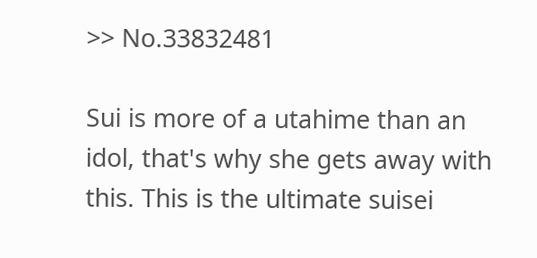>> No.33832481

Sui is more of a utahime than an idol, that's why she gets away with this. This is the ultimate suisei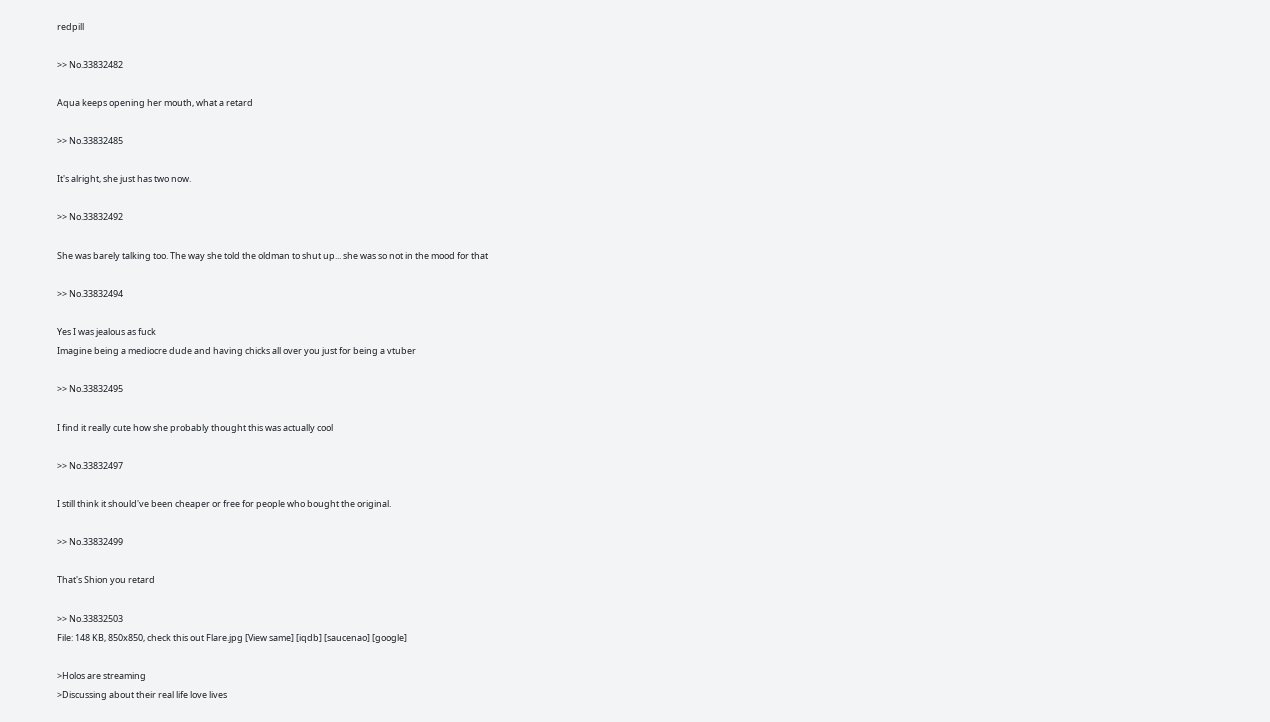redpill

>> No.33832482

Aqua keeps opening her mouth, what a retard

>> No.33832485

It's alright, she just has two now.

>> No.33832492

She was barely talking too. The way she told the oldman to shut up... she was so not in the mood for that

>> No.33832494

Yes I was jealous as fuck
Imagine being a mediocre dude and having chicks all over you just for being a vtuber

>> No.33832495

I find it really cute how she probably thought this was actually cool

>> No.33832497

I still think it should've been cheaper or free for people who bought the original.

>> No.33832499

That's Shion you retard

>> No.33832503
File: 148 KB, 850x850, check this out Flare.jpg [View same] [iqdb] [saucenao] [google]

>Holos are streaming
>Discussing about their real life love lives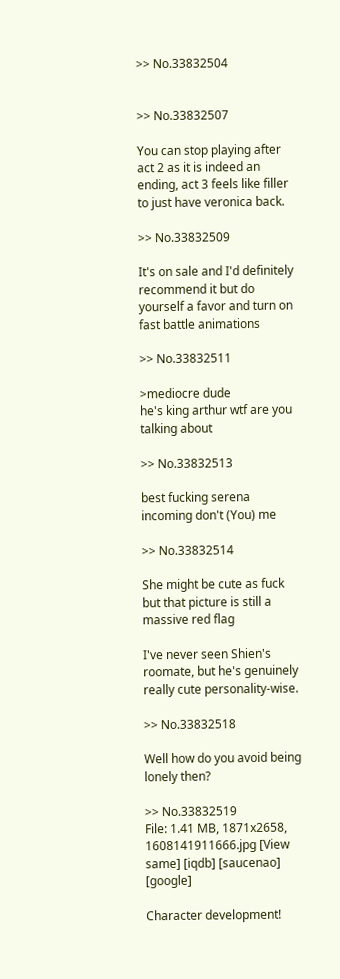>> No.33832504


>> No.33832507

You can stop playing after act 2 as it is indeed an ending, act 3 feels like filler to just have veronica back.

>> No.33832509

It's on sale and I'd definitely recommend it but do yourself a favor and turn on fast battle animations

>> No.33832511

>mediocre dude
he's king arthur wtf are you talking about

>> No.33832513

best fucking serena incoming don't (You) me

>> No.33832514

She might be cute as fuck but that picture is still a massive red flag

I've never seen Shien's roomate, but he's genuinely really cute personality-wise.

>> No.33832518

Well how do you avoid being lonely then?

>> No.33832519
File: 1.41 MB, 1871x2658, 1608141911666.jpg [View same] [iqdb] [saucenao] [google]

Character development!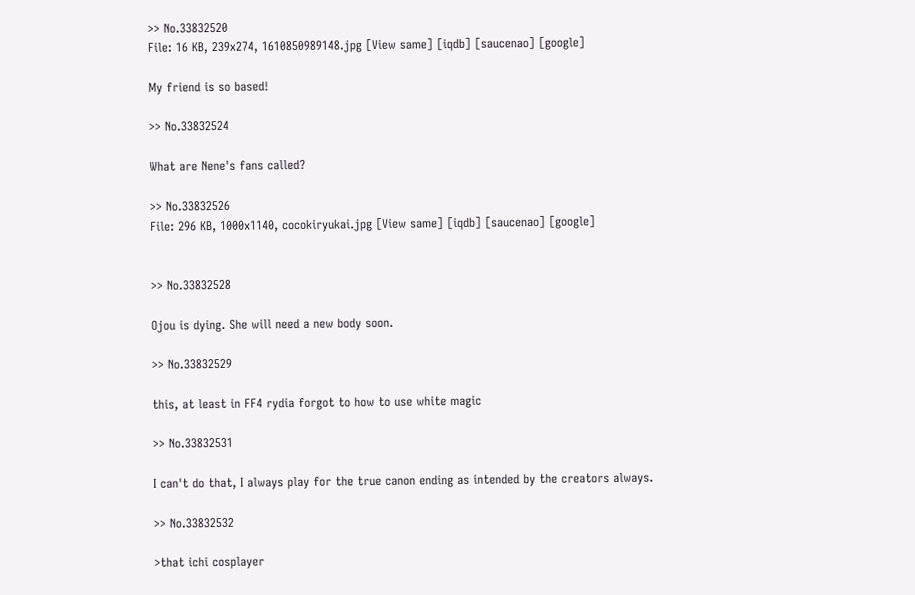>> No.33832520
File: 16 KB, 239x274, 1610850989148.jpg [View same] [iqdb] [saucenao] [google]

My friend is so based!

>> No.33832524

What are Nene's fans called?

>> No.33832526
File: 296 KB, 1000x1140, cocokiryukai.jpg [View same] [iqdb] [saucenao] [google]


>> No.33832528

Ojou is dying. She will need a new body soon.

>> No.33832529

this, at least in FF4 rydia forgot to how to use white magic

>> No.33832531

I can't do that, I always play for the true canon ending as intended by the creators always.

>> No.33832532

>that ichi cosplayer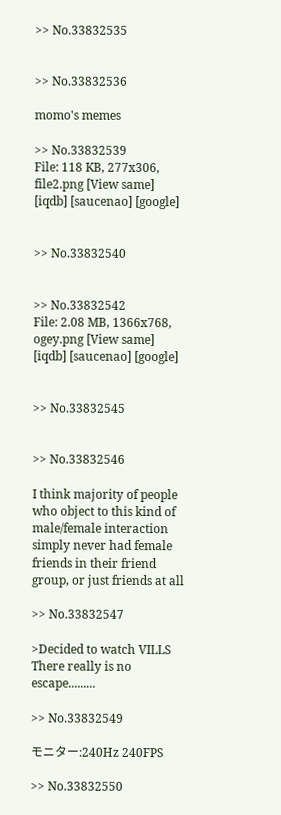>> No.33832535


>> No.33832536

momo's memes

>> No.33832539
File: 118 KB, 277x306, file2.png [View same] [iqdb] [saucenao] [google]


>> No.33832540


>> No.33832542
File: 2.08 MB, 1366x768, ogey.png [View same] [iqdb] [saucenao] [google]


>> No.33832545


>> No.33832546

I think majority of people who object to this kind of male/female interaction simply never had female friends in their friend group, or just friends at all

>> No.33832547

>Decided to watch VILLS
There really is no escape.........

>> No.33832549

モニター:240Hz 240FPS

>> No.33832550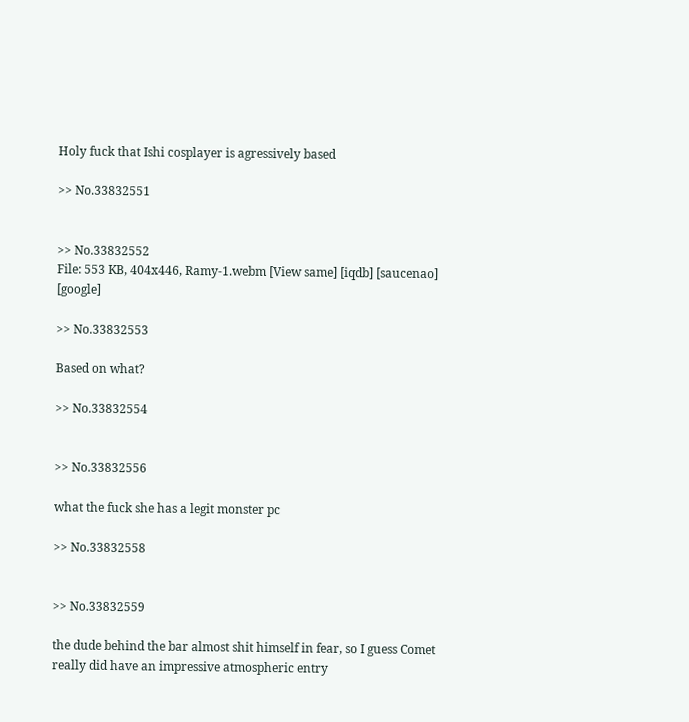Holy fuck that Ishi cosplayer is agressively based

>> No.33832551


>> No.33832552
File: 553 KB, 404x446, Ramy-1.webm [View same] [iqdb] [saucenao] [google]

>> No.33832553

Based on what?

>> No.33832554


>> No.33832556

what the fuck she has a legit monster pc

>> No.33832558


>> No.33832559

the dude behind the bar almost shit himself in fear, so I guess Comet really did have an impressive atmospheric entry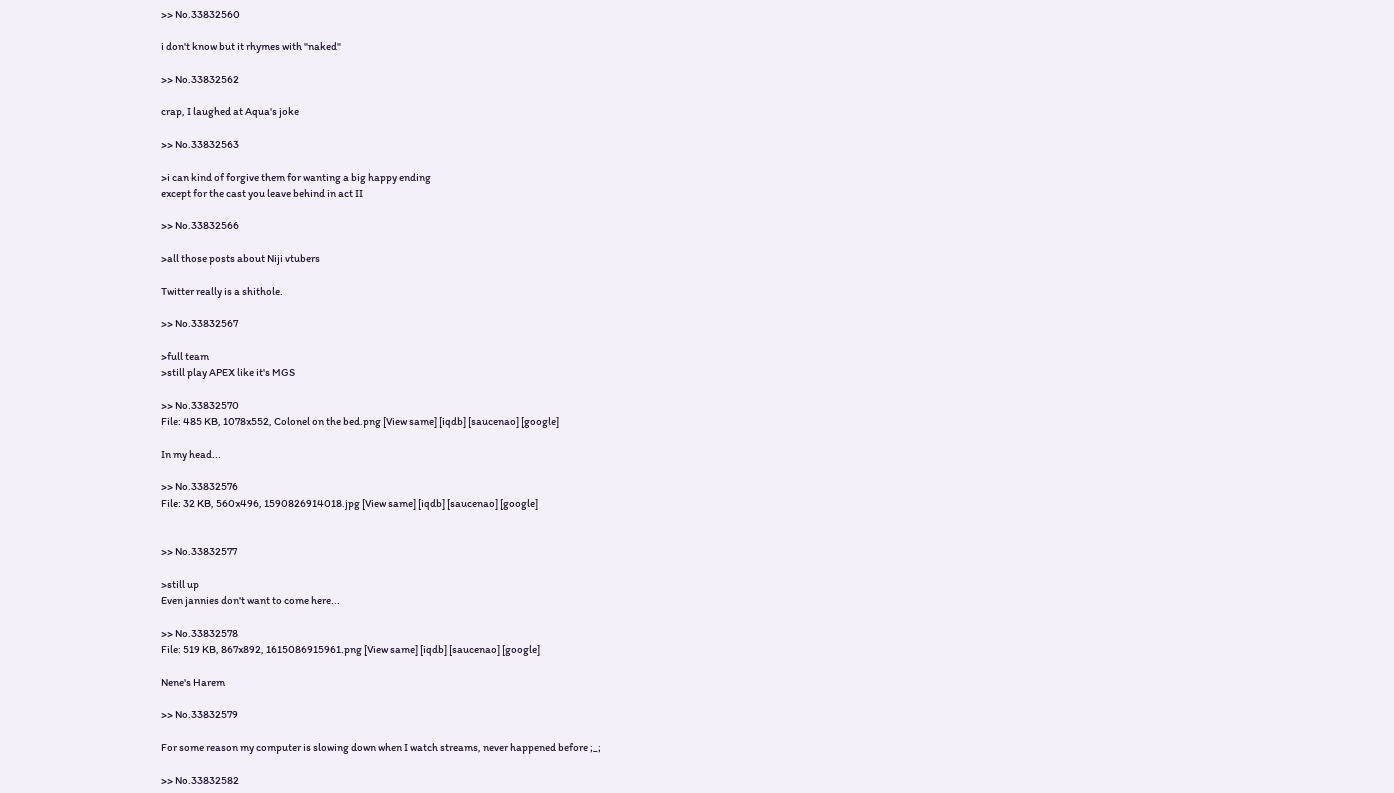>> No.33832560

i don't know but it rhymes with "naked"

>> No.33832562

crap, I laughed at Aqua's joke

>> No.33832563

>i can kind of forgive them for wanting a big happy ending
except for the cast you leave behind in act II

>> No.33832566

>all those posts about Niji vtubers

Twitter really is a shithole.

>> No.33832567

>full team
>still play APEX like it's MGS

>> No.33832570
File: 485 KB, 1078x552, Colonel on the bed.png [View same] [iqdb] [saucenao] [google]

In my head...

>> No.33832576
File: 32 KB, 560x496, 1590826914018.jpg [View same] [iqdb] [saucenao] [google]


>> No.33832577

>still up
Even jannies don't want to come here...

>> No.33832578
File: 519 KB, 867x892, 1615086915961.png [View same] [iqdb] [saucenao] [google]

Nene's Harem

>> No.33832579

For some reason my computer is slowing down when I watch streams, never happened before ;_;

>> No.33832582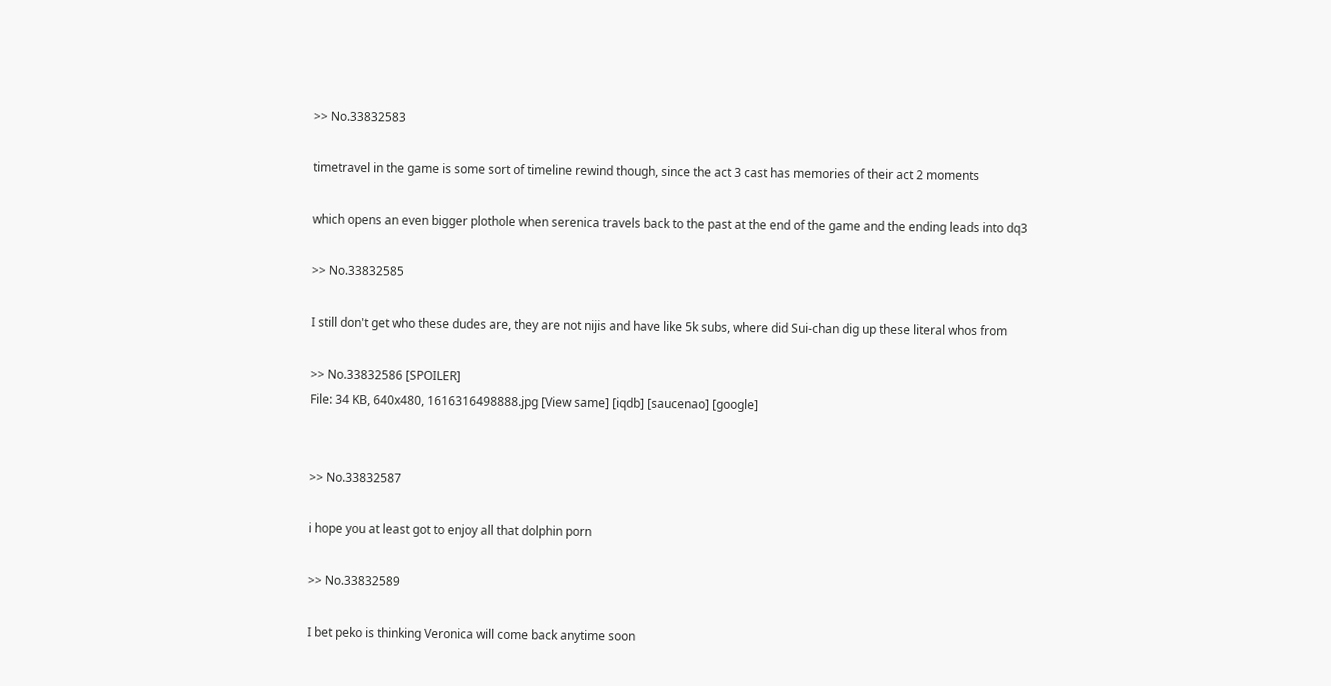>> No.33832583

timetravel in the game is some sort of timeline rewind though, since the act 3 cast has memories of their act 2 moments

which opens an even bigger plothole when serenica travels back to the past at the end of the game and the ending leads into dq3

>> No.33832585

I still don't get who these dudes are, they are not nijis and have like 5k subs, where did Sui-chan dig up these literal whos from

>> No.33832586 [SPOILER]
File: 34 KB, 640x480, 1616316498888.jpg [View same] [iqdb] [saucenao] [google]


>> No.33832587

i hope you at least got to enjoy all that dolphin porn

>> No.33832589

I bet peko is thinking Veronica will come back anytime soon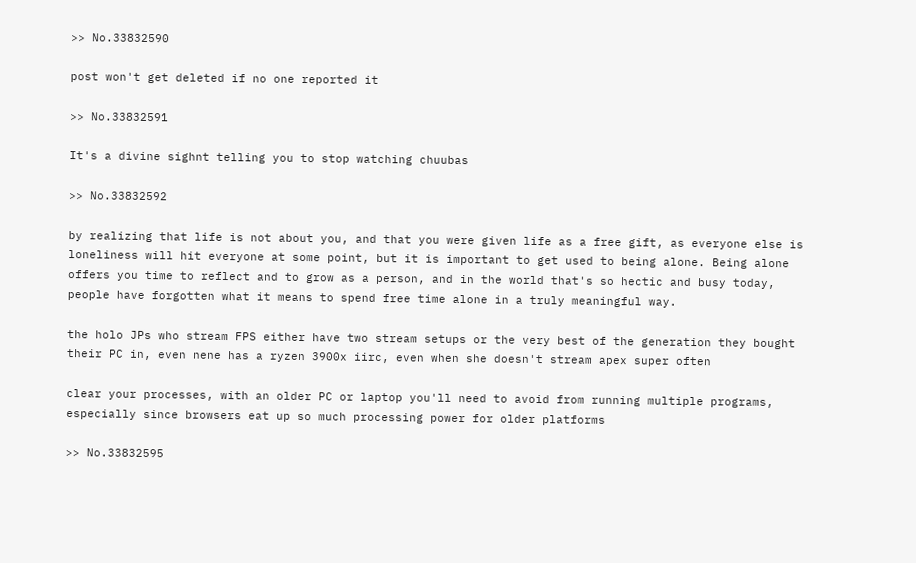>> No.33832590

post won't get deleted if no one reported it

>> No.33832591

It's a divine sighnt telling you to stop watching chuubas

>> No.33832592

by realizing that life is not about you, and that you were given life as a free gift, as everyone else is
loneliness will hit everyone at some point, but it is important to get used to being alone. Being alone offers you time to reflect and to grow as a person, and in the world that's so hectic and busy today, people have forgotten what it means to spend free time alone in a truly meaningful way.

the holo JPs who stream FPS either have two stream setups or the very best of the generation they bought their PC in, even nene has a ryzen 3900x iirc, even when she doesn't stream apex super often

clear your processes, with an older PC or laptop you'll need to avoid from running multiple programs, especially since browsers eat up so much processing power for older platforms

>> No.33832595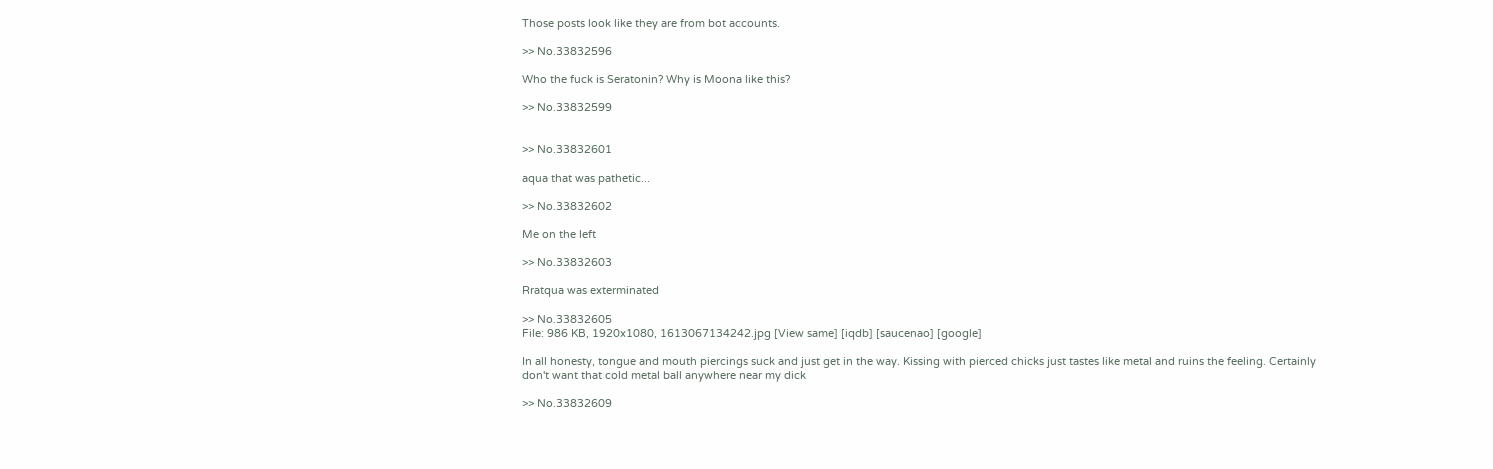Those posts look like they are from bot accounts.

>> No.33832596

Who the fuck is Seratonin? Why is Moona like this?

>> No.33832599


>> No.33832601

aqua that was pathetic...

>> No.33832602

Me on the left

>> No.33832603

Rratqua was exterminated

>> No.33832605
File: 986 KB, 1920x1080, 1613067134242.jpg [View same] [iqdb] [saucenao] [google]

In all honesty, tongue and mouth piercings suck and just get in the way. Kissing with pierced chicks just tastes like metal and ruins the feeling. Certainly don't want that cold metal ball anywhere near my dick

>> No.33832609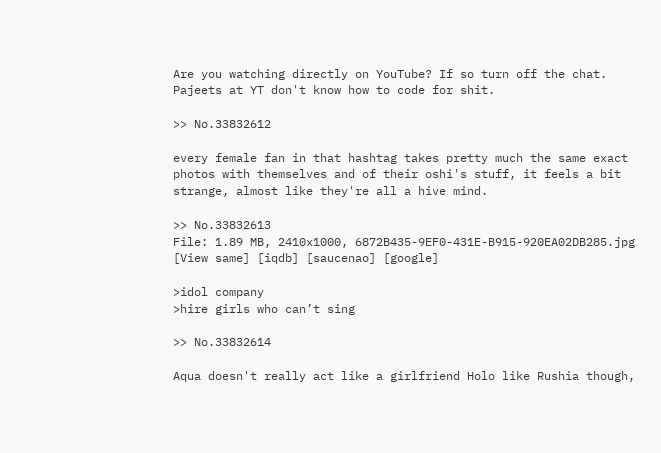Are you watching directly on YouTube? If so turn off the chat. Pajeets at YT don't know how to code for shit.

>> No.33832612

every female fan in that hashtag takes pretty much the same exact photos with themselves and of their oshi's stuff, it feels a bit strange, almost like they're all a hive mind.

>> No.33832613
File: 1.89 MB, 2410x1000, 6872B435-9EF0-431E-B915-920EA02DB285.jpg [View same] [iqdb] [saucenao] [google]

>idol company
>hire girls who can’t sing

>> No.33832614

Aqua doesn't really act like a girlfriend Holo like Rushia though,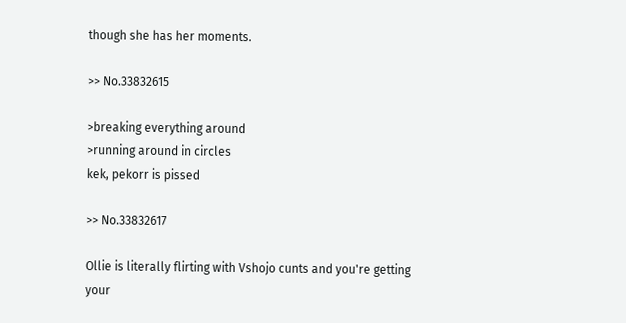though she has her moments.

>> No.33832615

>breaking everything around
>running around in circles
kek, pekorr is pissed

>> No.33832617

Ollie is literally flirting with Vshojo cunts and you're getting your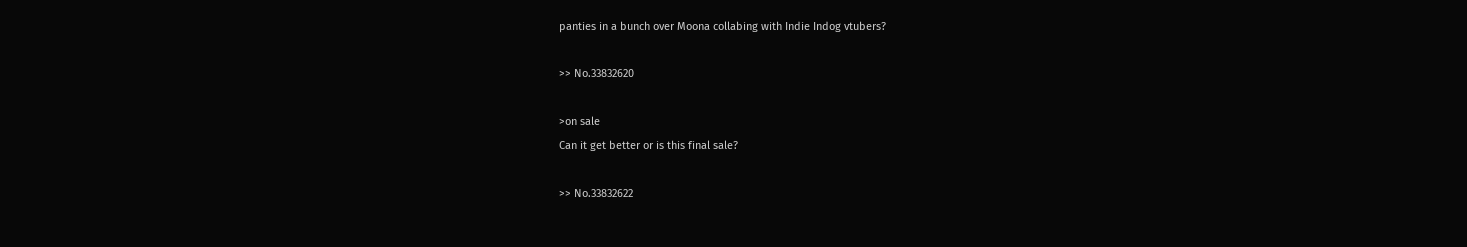panties in a bunch over Moona collabing with Indie Indog vtubers?

>> No.33832620

>on sale
Can it get better or is this final sale?

>> No.33832622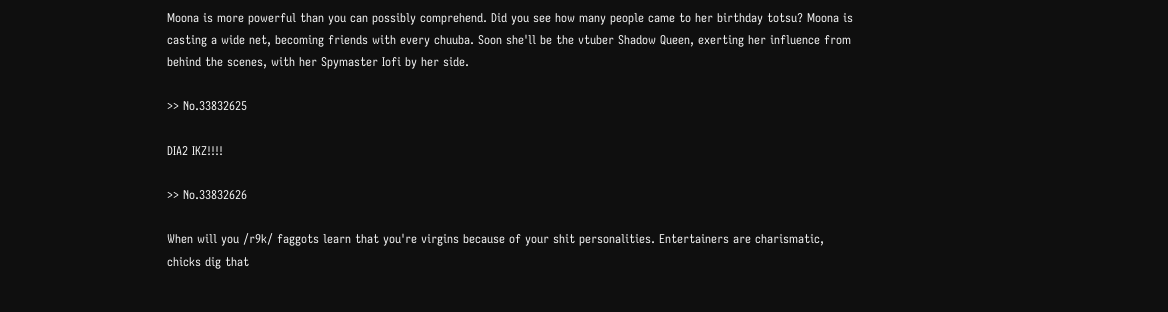Moona is more powerful than you can possibly comprehend. Did you see how many people came to her birthday totsu? Moona is casting a wide net, becoming friends with every chuuba. Soon she'll be the vtuber Shadow Queen, exerting her influence from behind the scenes, with her Spymaster Iofi by her side.

>> No.33832625

DIA2 IKZ!!!!

>> No.33832626

When will you /r9k/ faggots learn that you're virgins because of your shit personalities. Entertainers are charismatic, chicks dig that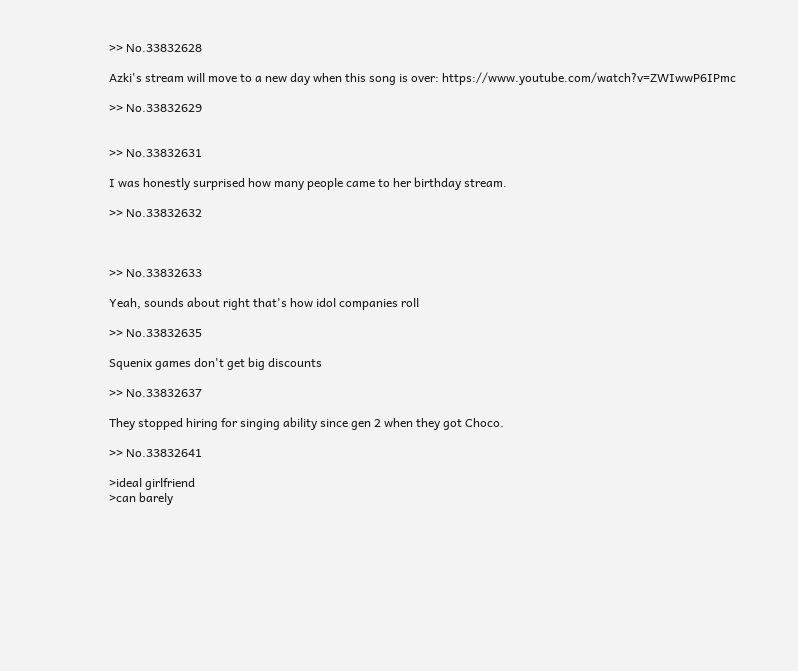>> No.33832628

Azki's stream will move to a new day when this song is over: https://www.youtube.com/watch?v=ZWIwwP6IPmc

>> No.33832629


>> No.33832631

I was honestly surprised how many people came to her birthday stream.

>> No.33832632



>> No.33832633

Yeah, sounds about right that's how idol companies roll

>> No.33832635

Squenix games don't get big discounts

>> No.33832637

They stopped hiring for singing ability since gen 2 when they got Choco.

>> No.33832641

>ideal girlfriend
>can barely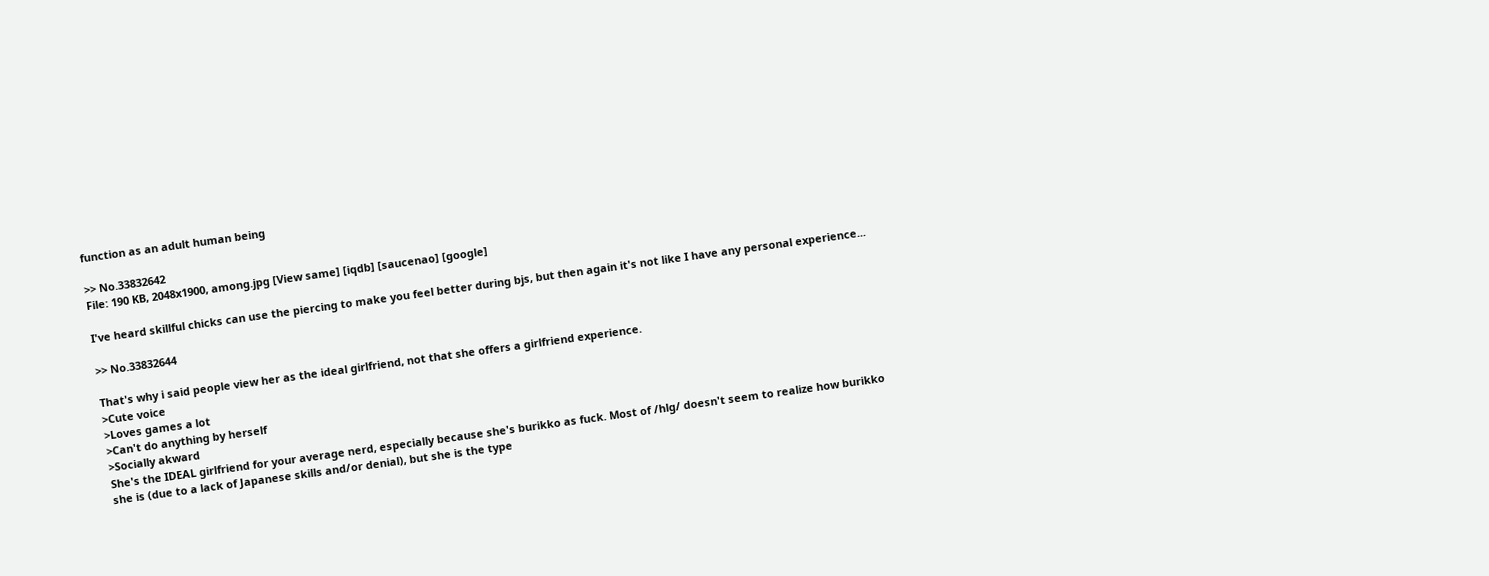function as an adult human being

>> No.33832642
File: 190 KB, 2048x1900, among.jpg [View same] [iqdb] [saucenao] [google]

I've heard skillful chicks can use the piercing to make you feel better during bjs, but then again it's not like I have any personal experience...

>> No.33832644

That's why i said people view her as the ideal girlfriend, not that she offers a girlfriend experience.
>Cute voice
>Loves games a lot
>Can't do anything by herself
>Socially akward
She's the IDEAL girlfriend for your average nerd, especially because she's burikko as fuck. Most of /hlg/ doesn't seem to realize how burikko she is (due to a lack of Japanese skills and/or denial), but she is the type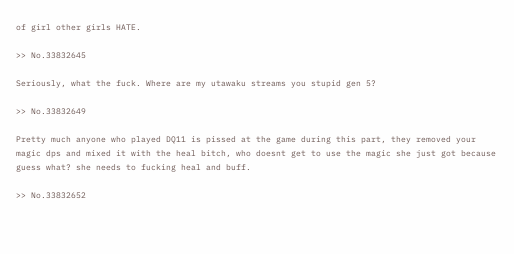of girl other girls HATE.

>> No.33832645

Seriously, what the fuck. Where are my utawaku streams you stupid gen 5?

>> No.33832649

Pretty much anyone who played DQ11 is pissed at the game during this part, they removed your magic dps and mixed it with the heal bitch, who doesnt get to use the magic she just got because guess what? she needs to fucking heal and buff.

>> No.33832652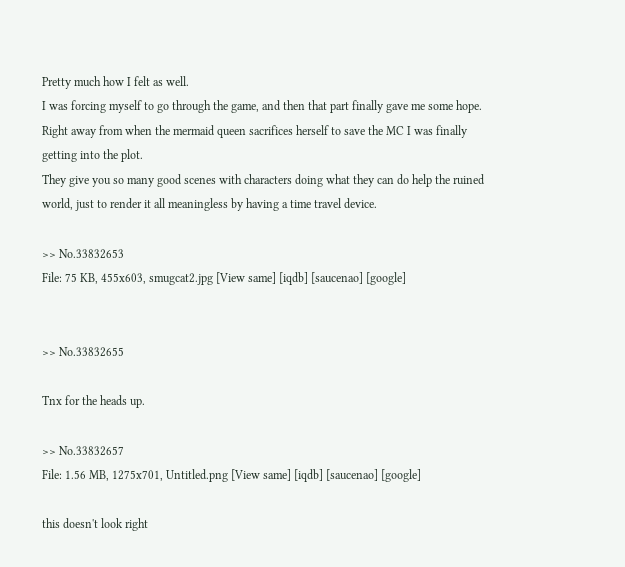Pretty much how I felt as well.
I was forcing myself to go through the game, and then that part finally gave me some hope.
Right away from when the mermaid queen sacrifices herself to save the MC I was finally getting into the plot.
They give you so many good scenes with characters doing what they can do help the ruined world, just to render it all meaningless by having a time travel device.

>> No.33832653
File: 75 KB, 455x603, smugcat2.jpg [View same] [iqdb] [saucenao] [google]


>> No.33832655

Tnx for the heads up.

>> No.33832657
File: 1.56 MB, 1275x701, Untitled.png [View same] [iqdb] [saucenao] [google]

this doesn't look right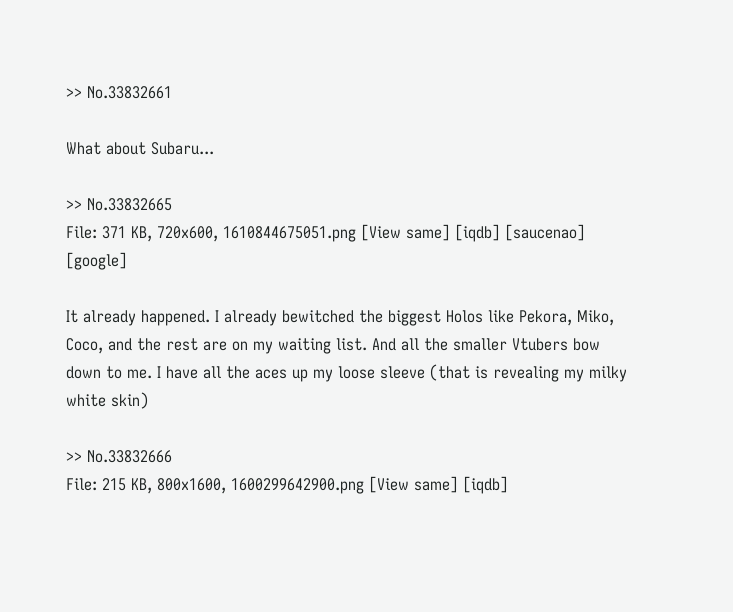>> No.33832661

What about Subaru...

>> No.33832665
File: 371 KB, 720x600, 1610844675051.png [View same] [iqdb] [saucenao] [google]

It already happened. I already bewitched the biggest Holos like Pekora, Miko, Coco, and the rest are on my waiting list. And all the smaller Vtubers bow down to me. I have all the aces up my loose sleeve (that is revealing my milky white skin)

>> No.33832666
File: 215 KB, 800x1600, 1600299642900.png [View same] [iqdb]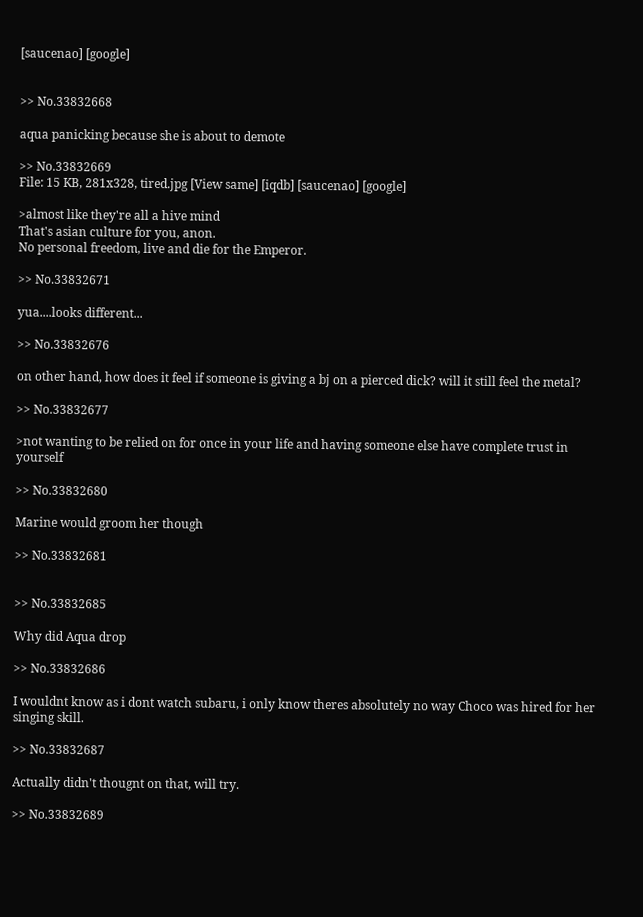[saucenao] [google]


>> No.33832668

aqua panicking because she is about to demote

>> No.33832669
File: 15 KB, 281x328, tired.jpg [View same] [iqdb] [saucenao] [google]

>almost like they're all a hive mind
That's asian culture for you, anon.
No personal freedom, live and die for the Emperor.

>> No.33832671

yua....looks different...

>> No.33832676

on other hand, how does it feel if someone is giving a bj on a pierced dick? will it still feel the metal?

>> No.33832677

>not wanting to be relied on for once in your life and having someone else have complete trust in yourself

>> No.33832680

Marine would groom her though

>> No.33832681


>> No.33832685

Why did Aqua drop

>> No.33832686

I wouldnt know as i dont watch subaru, i only know theres absolutely no way Choco was hired for her singing skill.

>> No.33832687

Actually didn't thougnt on that, will try.

>> No.33832689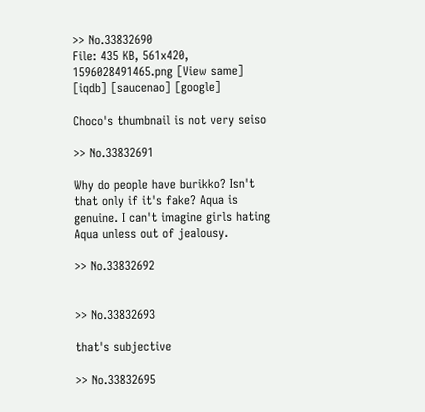>> No.33832690
File: 435 KB, 561x420, 1596028491465.png [View same] [iqdb] [saucenao] [google]

Choco's thumbnail is not very seiso

>> No.33832691

Why do people have burikko? Isn't that only if it's fake? Aqua is genuine. I can't imagine girls hating Aqua unless out of jealousy.

>> No.33832692


>> No.33832693

that's subjective

>> No.33832695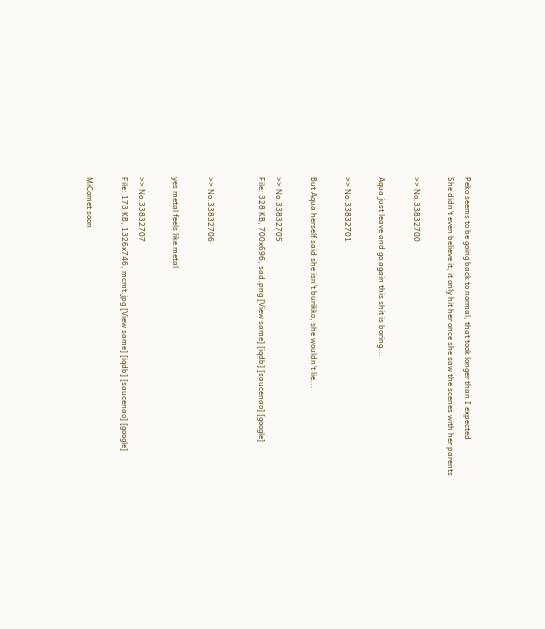Peko seems to be going back to normal, that took longer than I expected
She didn't even believe it, it only hit her once she saw the scenes with her parents

>> No.33832700

Aqua just leave and go again this shit is boring...

>> No.33832701

But Aqua herself said she isn't burikko, she wouldn't lie...

>> No.33832705
File: 328 KB, 700x696, sad.png [View same] [iqdb] [saucenao] [google]


>> No.33832706

yes metal feels like metal

>> No.33832707
File: 173 KB, 1326x746, mcmt.jpg [View same] [iqdb] [saucenao] [google]

MiComet soon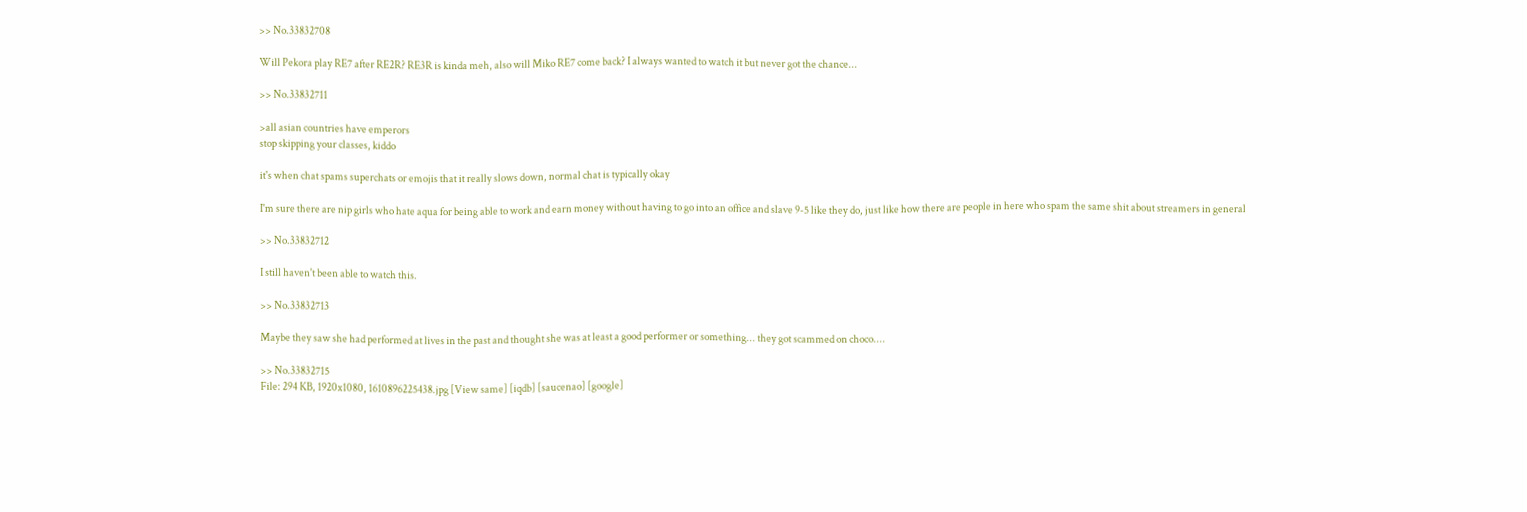>> No.33832708

Will Pekora play RE7 after RE2R? RE3R is kinda meh, also will Miko RE7 come back? I always wanted to watch it but never got the chance...

>> No.33832711

>all asian countries have emperors
stop skipping your classes, kiddo

it's when chat spams superchats or emojis that it really slows down, normal chat is typically okay

I'm sure there are nip girls who hate aqua for being able to work and earn money without having to go into an office and slave 9-5 like they do, just like how there are people in here who spam the same shit about streamers in general

>> No.33832712

I still haven't been able to watch this.

>> No.33832713

Maybe they saw she had performed at lives in the past and thought she was at least a good performer or something... they got scammed on choco....

>> No.33832715
File: 294 KB, 1920x1080, 1610896225438.jpg [View same] [iqdb] [saucenao] [google]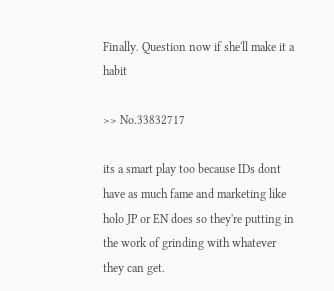Finally. Question now if she'll make it a habit

>> No.33832717

its a smart play too because IDs dont have as much fame and marketing like holo JP or EN does so they're putting in the work of grinding with whatever they can get.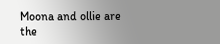Moona and ollie are the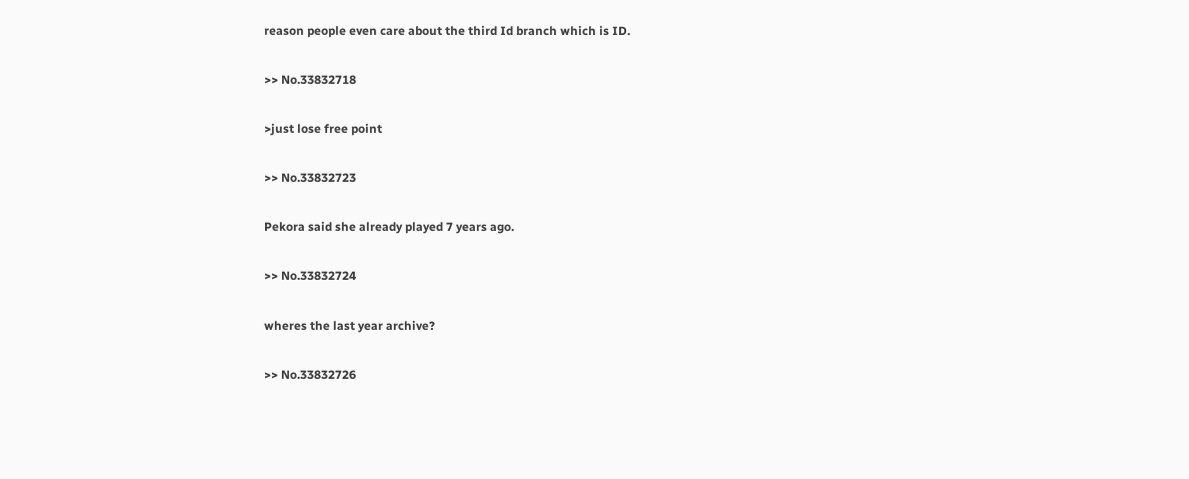reason people even care about the third Id branch which is ID.

>> No.33832718

>just lose free point

>> No.33832723

Pekora said she already played 7 years ago.

>> No.33832724

wheres the last year archive?

>> No.33832726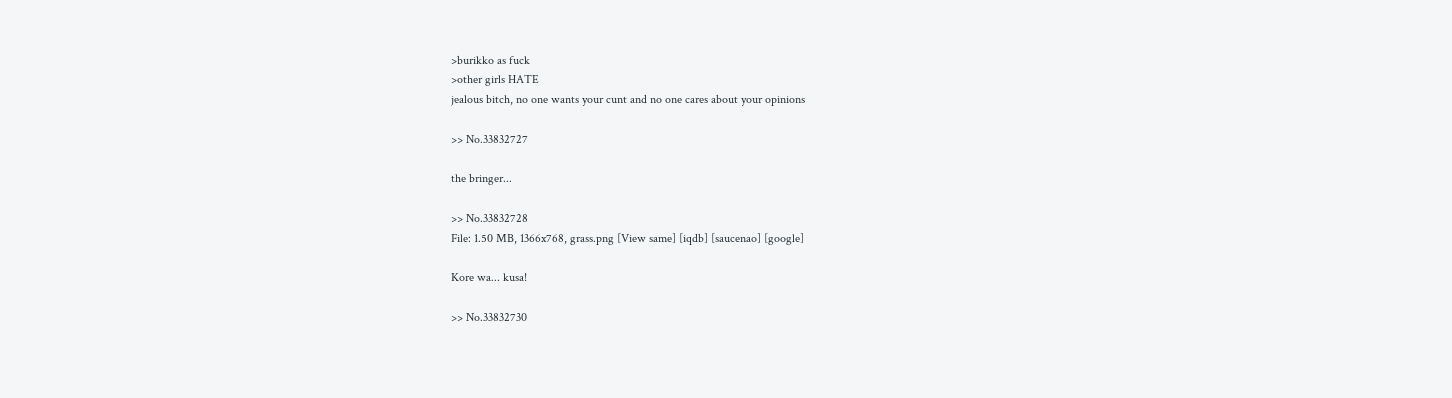>burikko as fuck
>other girls HATE
jealous bitch, no one wants your cunt and no one cares about your opinions

>> No.33832727

the bringer...

>> No.33832728
File: 1.50 MB, 1366x768, grass.png [View same] [iqdb] [saucenao] [google]

Kore wa... kusa!

>> No.33832730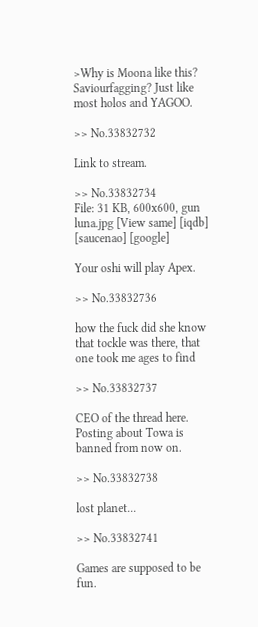>Why is Moona like this?
Saviourfagging? Just like most holos and YAGOO.

>> No.33832732

Link to stream.

>> No.33832734
File: 31 KB, 600x600, gun luna.jpg [View same] [iqdb] [saucenao] [google]

Your oshi will play Apex.

>> No.33832736

how the fuck did she know that tockle was there, that one took me ages to find

>> No.33832737

CEO of the thread here.
Posting about Towa is banned from now on.

>> No.33832738

lost planet...

>> No.33832741

Games are supposed to be fun.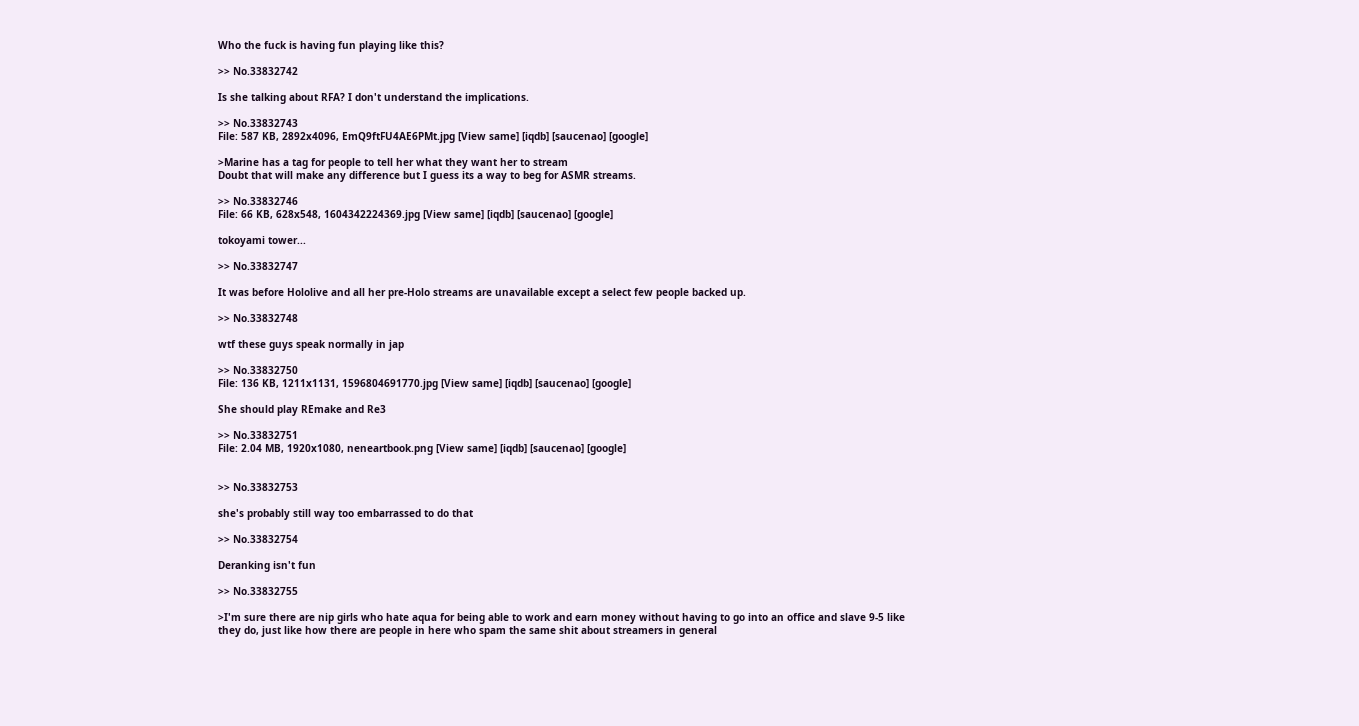Who the fuck is having fun playing like this?

>> No.33832742

Is she talking about RFA? I don't understand the implications.

>> No.33832743
File: 587 KB, 2892x4096, EmQ9ftFU4AE6PMt.jpg [View same] [iqdb] [saucenao] [google]

>Marine has a tag for people to tell her what they want her to stream
Doubt that will make any difference but I guess its a way to beg for ASMR streams.

>> No.33832746
File: 66 KB, 628x548, 1604342224369.jpg [View same] [iqdb] [saucenao] [google]

tokoyami tower...

>> No.33832747

It was before Hololive and all her pre-Holo streams are unavailable except a select few people backed up.

>> No.33832748

wtf these guys speak normally in jap

>> No.33832750
File: 136 KB, 1211x1131, 1596804691770.jpg [View same] [iqdb] [saucenao] [google]

She should play REmake and Re3

>> No.33832751
File: 2.04 MB, 1920x1080, neneartbook.png [View same] [iqdb] [saucenao] [google]


>> No.33832753

she's probably still way too embarrassed to do that

>> No.33832754

Deranking isn't fun

>> No.33832755

>I'm sure there are nip girls who hate aqua for being able to work and earn money without having to go into an office and slave 9-5 like they do, just like how there are people in here who spam the same shit about streamers in general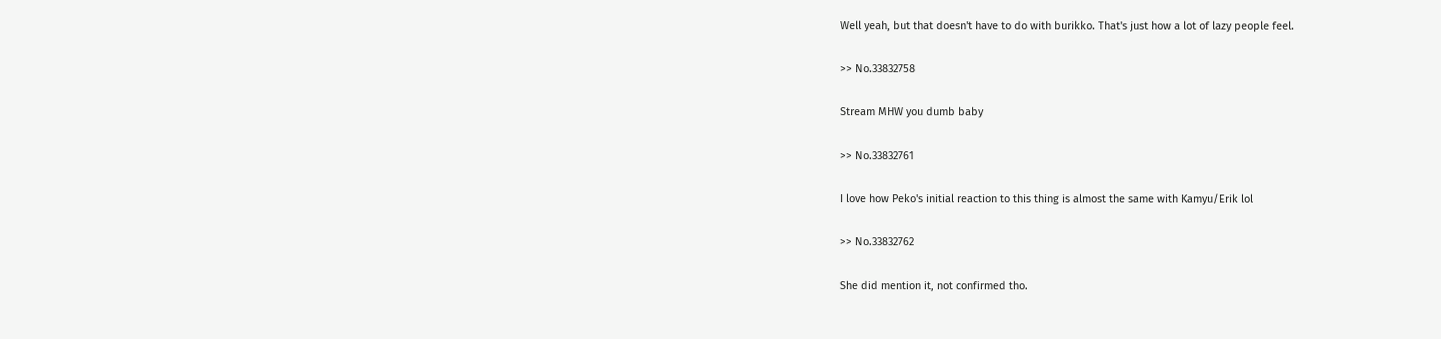Well yeah, but that doesn't have to do with burikko. That's just how a lot of lazy people feel.

>> No.33832758

Stream MHW you dumb baby

>> No.33832761

I love how Peko's initial reaction to this thing is almost the same with Kamyu/Erik lol

>> No.33832762

She did mention it, not confirmed tho.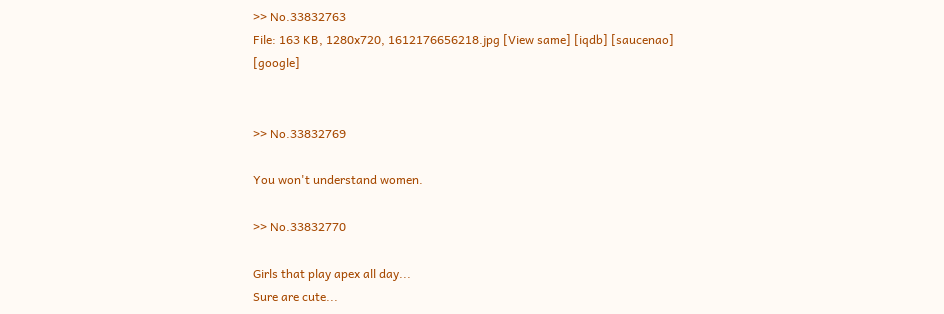>> No.33832763
File: 163 KB, 1280x720, 1612176656218.jpg [View same] [iqdb] [saucenao] [google]


>> No.33832769

You won't understand women.

>> No.33832770

Girls that play apex all day...
Sure are cute...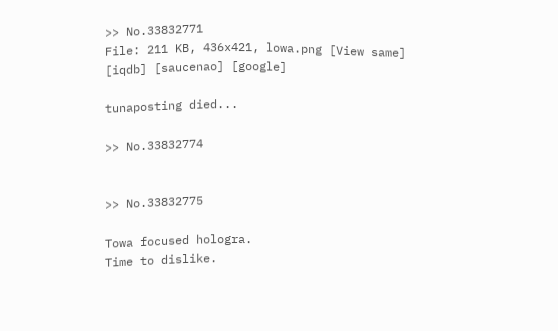>> No.33832771
File: 211 KB, 436x421, lowa.png [View same] [iqdb] [saucenao] [google]

tunaposting died...

>> No.33832774


>> No.33832775

Towa focused hologra.
Time to dislike.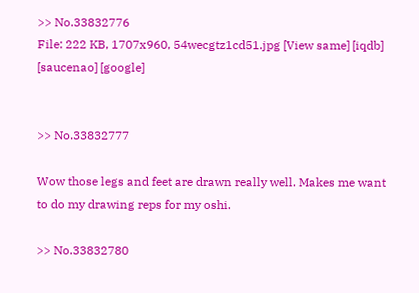>> No.33832776
File: 222 KB, 1707x960, 54wecgtz1cd51.jpg [View same] [iqdb] [saucenao] [google]


>> No.33832777

Wow those legs and feet are drawn really well. Makes me want to do my drawing reps for my oshi.

>> No.33832780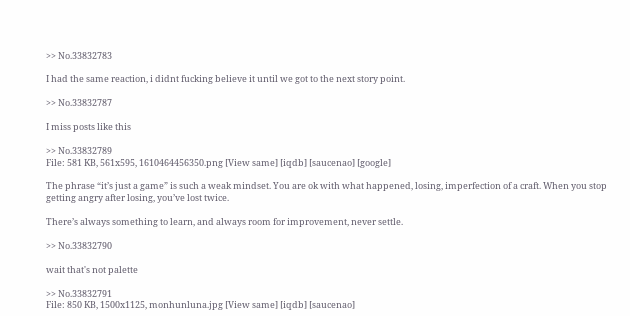>> No.33832783

I had the same reaction, i didnt fucking believe it until we got to the next story point.

>> No.33832787

I miss posts like this

>> No.33832789
File: 581 KB, 561x595, 1610464456350.png [View same] [iqdb] [saucenao] [google]

The phrase “it’s just a game” is such a weak mindset. You are ok with what happened, losing, imperfection of a craft. When you stop getting angry after losing, you’ve lost twice.

There’s always something to learn, and always room for improvement, never settle.

>> No.33832790

wait that's not palette

>> No.33832791
File: 850 KB, 1500x1125, monhunluna.jpg [View same] [iqdb] [saucenao]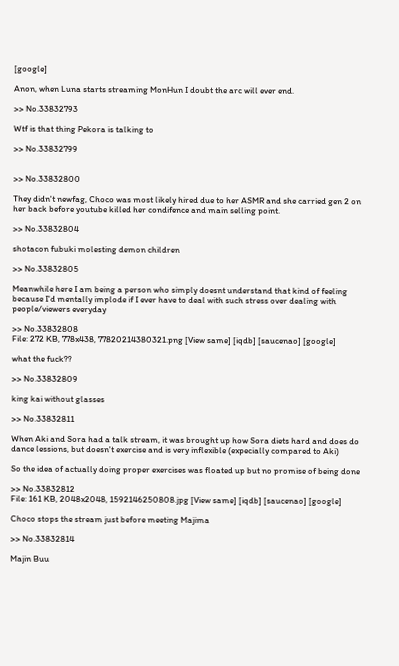[google]

Anon, when Luna starts streaming MonHun I doubt the arc will ever end.

>> No.33832793

Wtf is that thing Pekora is talking to

>> No.33832799


>> No.33832800

They didn't newfag, Choco was most likely hired due to her ASMR and she carried gen 2 on her back before youtube killed her condifence and main selling point.

>> No.33832804

shotacon fubuki molesting demon children

>> No.33832805

Meanwhile here I am being a person who simply doesnt understand that kind of feeling because I'd mentally implode if I ever have to deal with such stress over dealing with people/viewers everyday

>> No.33832808
File: 272 KB, 778x438, 77820214380321.png [View same] [iqdb] [saucenao] [google]

what the fuck??

>> No.33832809

king kai without glasses

>> No.33832811

When Aki and Sora had a talk stream, it was brought up how Sora diets hard and does do dance lessions, but doesn't exercise and is very inflexible (expecially compared to Aki)

So the idea of actually doing proper exercises was floated up but no promise of being done

>> No.33832812
File: 161 KB, 2048x2048, 1592146250808.jpg [View same] [iqdb] [saucenao] [google]

Choco stops the stream just before meeting Majima

>> No.33832814

Majin Buu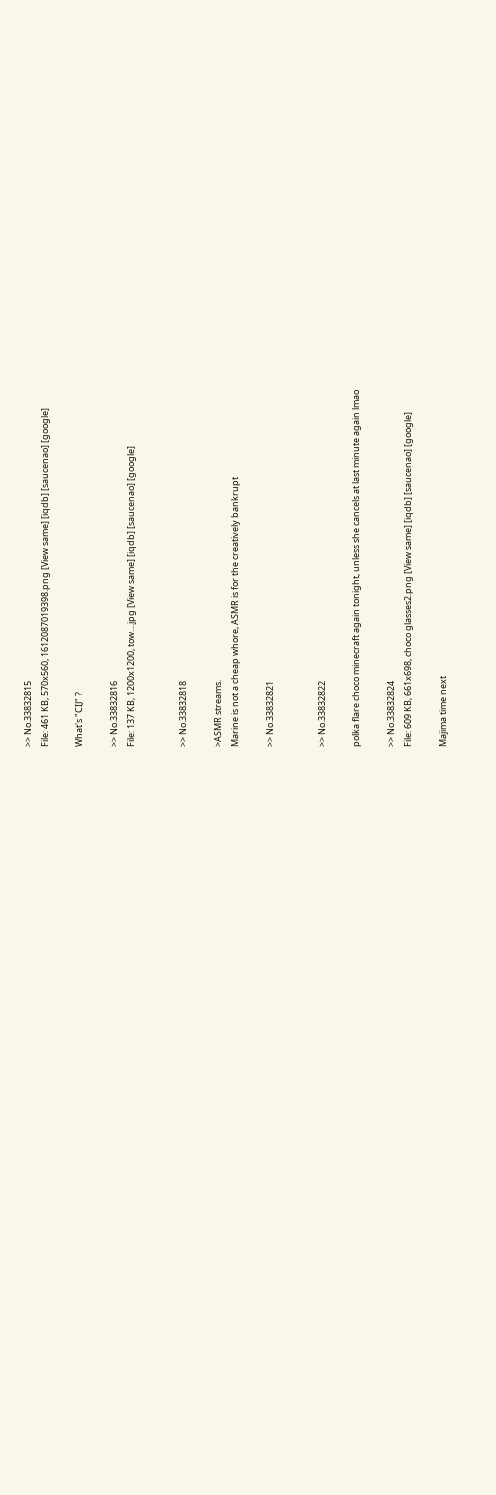>> No.33832815
File: 461 KB, 570x560, 1612087019398.png [View same] [iqdb] [saucenao] [google]

What's "CIJ" ?

>> No.33832816
File: 137 KB, 1200x1200, tow....jpg [View same] [iqdb] [saucenao] [google]


>> No.33832818

>ASMR streams.
Marine is not a cheap whore, ASMR is for the creatively bankrupt

>> No.33832821


>> No.33832822

polka flare choco minecraft again tonight, unless she cancels at last minute again lmao

>> No.33832824
File: 609 KB, 661x698, choco glasses2.png [View same] [iqdb] [saucenao] [google]

Majima time next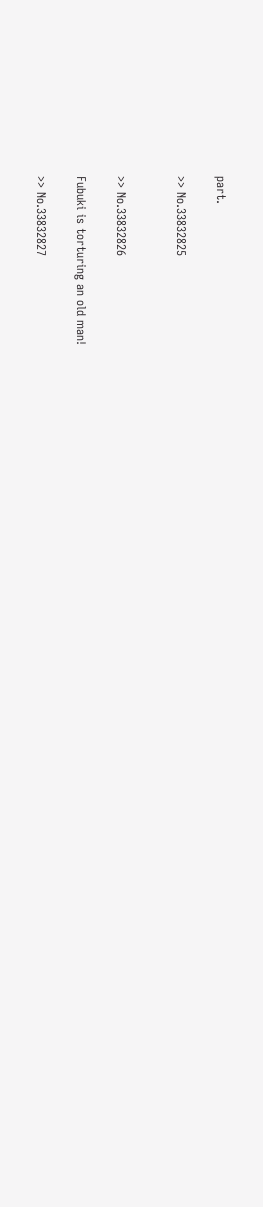part.

>> No.33832825


>> No.33832826

Fubuki is torturing an old man!

>> No.33832827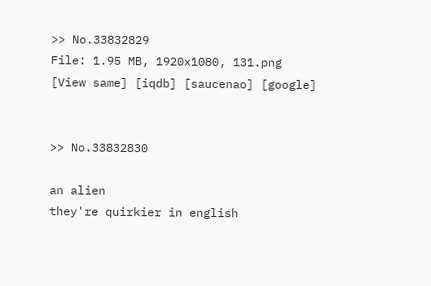>> No.33832829
File: 1.95 MB, 1920x1080, 131.png [View same] [iqdb] [saucenao] [google]


>> No.33832830

an alien
they're quirkier in english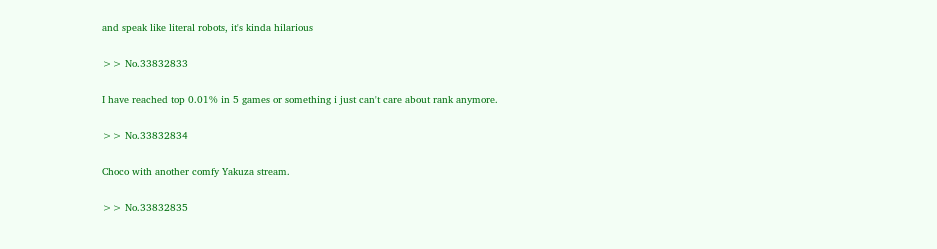and speak like literal robots, it's kinda hilarious

>> No.33832833

I have reached top 0.01% in 5 games or something i just can't care about rank anymore.

>> No.33832834

Choco with another comfy Yakuza stream.

>> No.33832835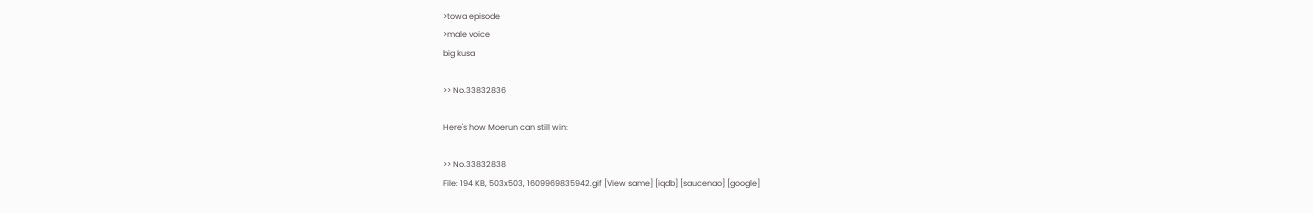>towa episode
>male voice
big kusa

>> No.33832836

Here's how Moerun can still win:

>> No.33832838
File: 194 KB, 503x503, 1609969835942.gif [View same] [iqdb] [saucenao] [google]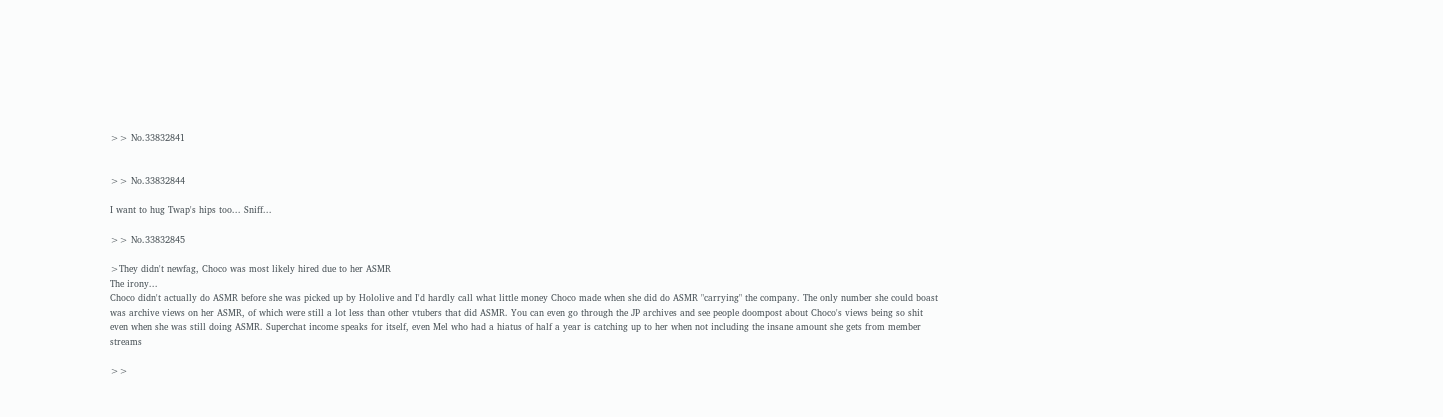>> No.33832841


>> No.33832844

I want to hug Twap's hips too... Sniff...

>> No.33832845

>They didn't newfag, Choco was most likely hired due to her ASMR
The irony...
Choco didn't actually do ASMR before she was picked up by Hololive and I'd hardly call what little money Choco made when she did do ASMR "carrying" the company. The only number she could boast was archive views on her ASMR, of which were still a lot less than other vtubers that did ASMR. You can even go through the JP archives and see people doompost about Choco's views being so shit even when she was still doing ASMR. Superchat income speaks for itself, even Mel who had a hiatus of half a year is catching up to her when not including the insane amount she gets from member streams

>>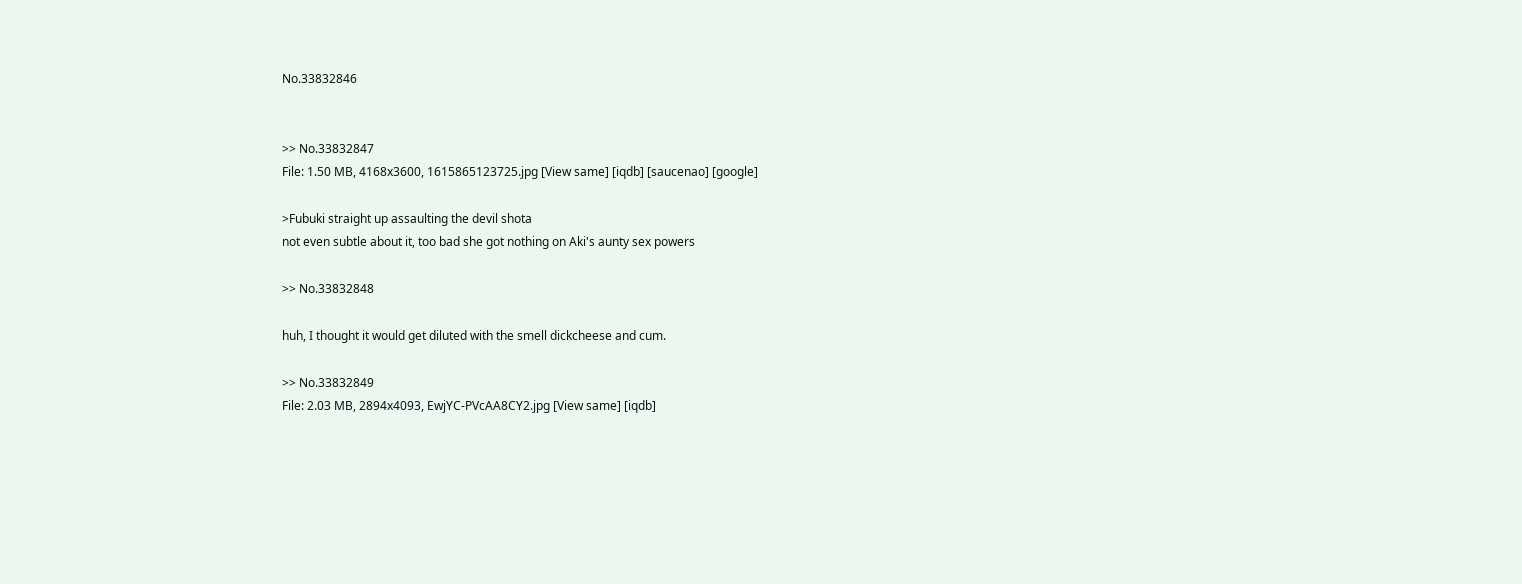No.33832846


>> No.33832847
File: 1.50 MB, 4168x3600, 1615865123725.jpg [View same] [iqdb] [saucenao] [google]

>Fubuki straight up assaulting the devil shota
not even subtle about it, too bad she got nothing on Aki's aunty sex powers

>> No.33832848

huh, I thought it would get diluted with the smell dickcheese and cum.

>> No.33832849
File: 2.03 MB, 2894x4093, EwjYC-PVcAA8CY2.jpg [View same] [iqdb]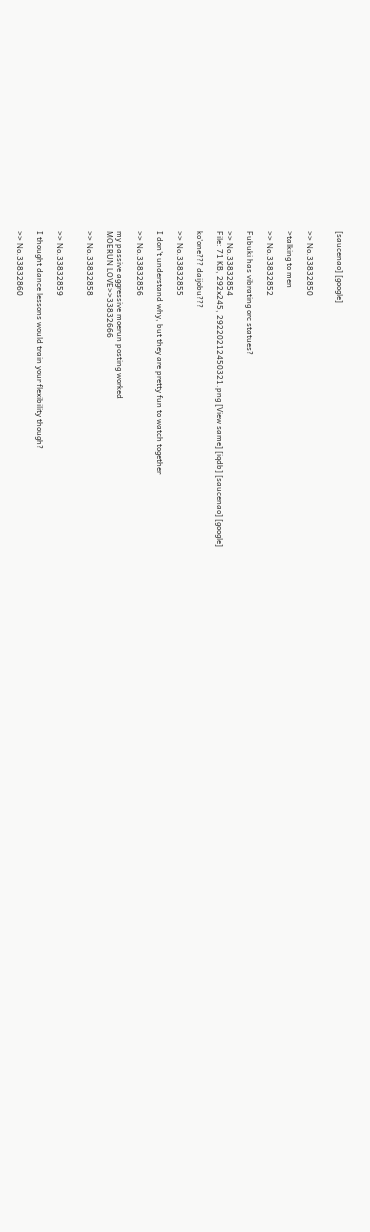[saucenao] [google]


>> No.33832850

>talking to men

>> No.33832852

Fubuki has vibrating orc statues?

>> No.33832854
File: 71 KB, 292x245, 29220212450321.png [View same] [iqdb] [saucenao] [google]

ko'one??? daijobu???

>> No.33832855

I don't understand why, but they are pretty fun to watch together

>> No.33832856

my passive aggressive moerun posting worked
MOERUN LOVE>>33832666

>> No.33832858


>> No.33832859

I thought dance lessons would train your flexibility though?

>> No.33832860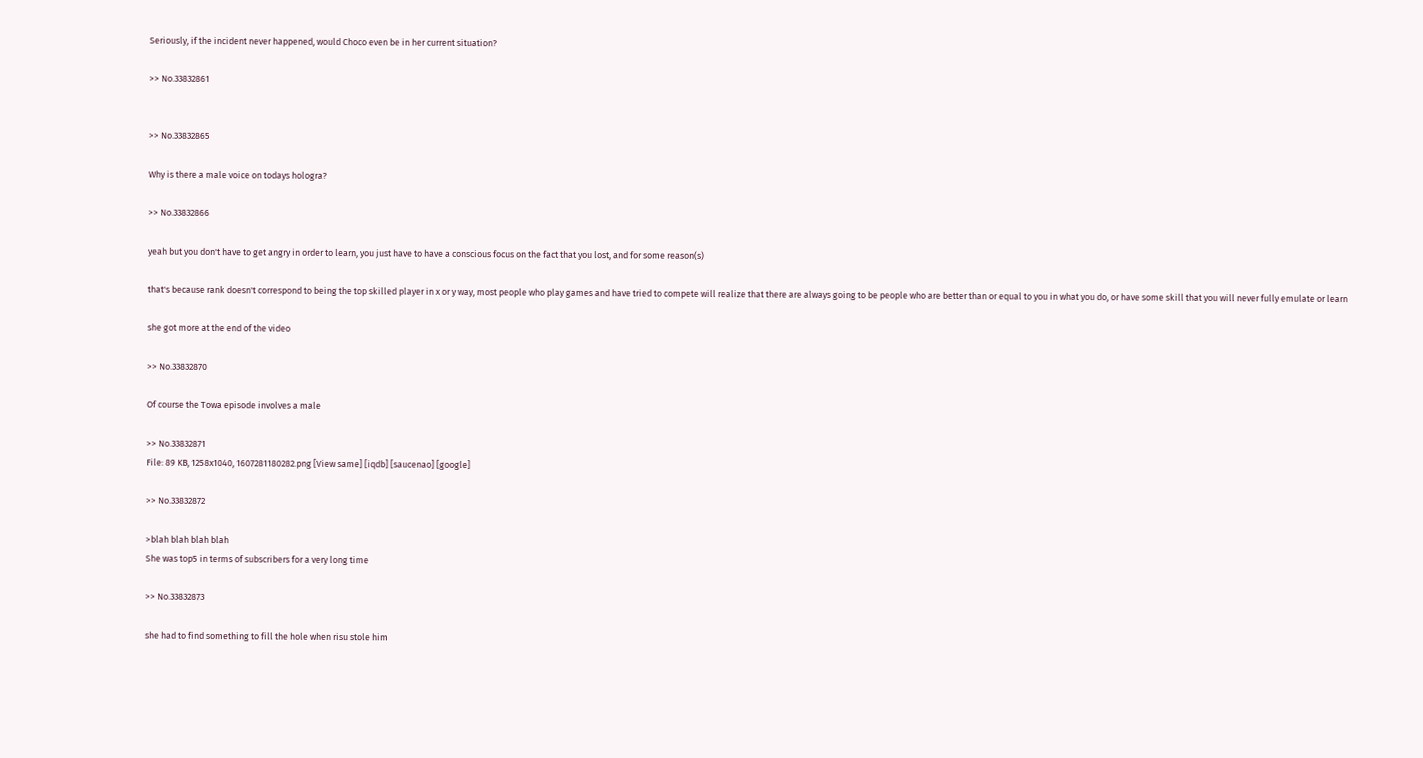Seriously, if the incident never happened, would Choco even be in her current situation?

>> No.33832861


>> No.33832865

Why is there a male voice on todays hologra?

>> No.33832866

yeah but you don't have to get angry in order to learn, you just have to have a conscious focus on the fact that you lost, and for some reason(s)

that's because rank doesn't correspond to being the top skilled player in x or y way, most people who play games and have tried to compete will realize that there are always going to be people who are better than or equal to you in what you do, or have some skill that you will never fully emulate or learn

she got more at the end of the video

>> No.33832870

Of course the Towa episode involves a male

>> No.33832871
File: 89 KB, 1258x1040, 1607281180282.png [View same] [iqdb] [saucenao] [google]

>> No.33832872

>blah blah blah blah
She was top5 in terms of subscribers for a very long time

>> No.33832873

she had to find something to fill the hole when risu stole him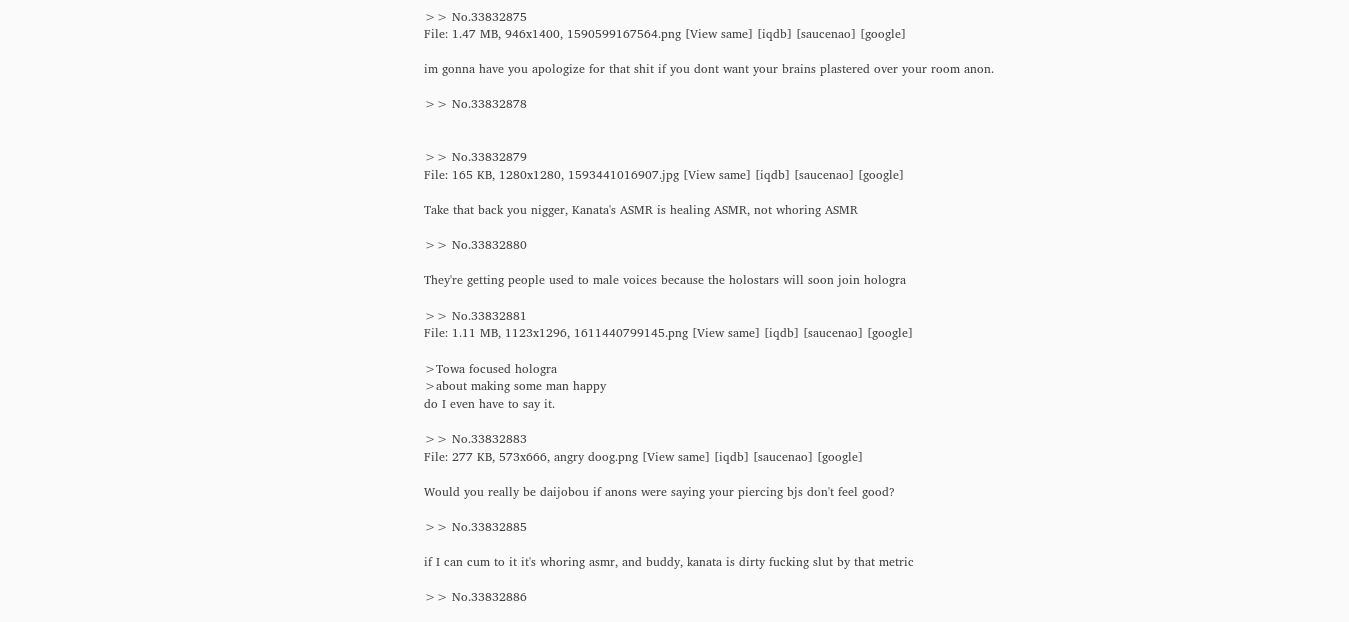>> No.33832875
File: 1.47 MB, 946x1400, 1590599167564.png [View same] [iqdb] [saucenao] [google]

im gonna have you apologize for that shit if you dont want your brains plastered over your room anon.

>> No.33832878


>> No.33832879
File: 165 KB, 1280x1280, 1593441016907.jpg [View same] [iqdb] [saucenao] [google]

Take that back you nigger, Kanata's ASMR is healing ASMR, not whoring ASMR

>> No.33832880

They're getting people used to male voices because the holostars will soon join hologra

>> No.33832881
File: 1.11 MB, 1123x1296, 1611440799145.png [View same] [iqdb] [saucenao] [google]

>Towa focused hologra
>about making some man happy
do I even have to say it.

>> No.33832883
File: 277 KB, 573x666, angry doog.png [View same] [iqdb] [saucenao] [google]

Would you really be daijobou if anons were saying your piercing bjs don't feel good?

>> No.33832885

if I can cum to it it's whoring asmr, and buddy, kanata is dirty fucking slut by that metric

>> No.33832886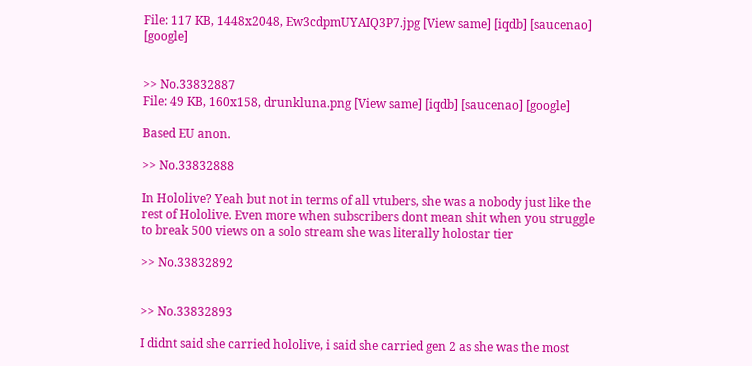File: 117 KB, 1448x2048, Ew3cdpmUYAIQ3P7.jpg [View same] [iqdb] [saucenao] [google]


>> No.33832887
File: 49 KB, 160x158, drunkluna.png [View same] [iqdb] [saucenao] [google]

Based EU anon.

>> No.33832888

In Hololive? Yeah but not in terms of all vtubers, she was a nobody just like the rest of Hololive. Even more when subscribers dont mean shit when you struggle to break 500 views on a solo stream she was literally holostar tier

>> No.33832892


>> No.33832893

I didnt said she carried hololive, i said she carried gen 2 as she was the most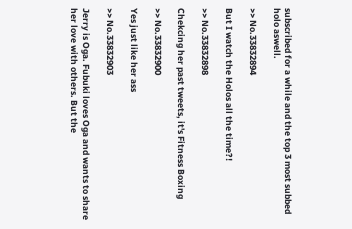subscribed for a while and the top 3 most subbed holo aswell.

>> No.33832894

But I watch the Holos all the time?!

>> No.33832898

Chekcing her past tweets, it's Fitness Boxing

>> No.33832900

Yes just like her ass

>> No.33832903

Jerry is Oga. Fubuki loves Oga and wants to share her love with others. But the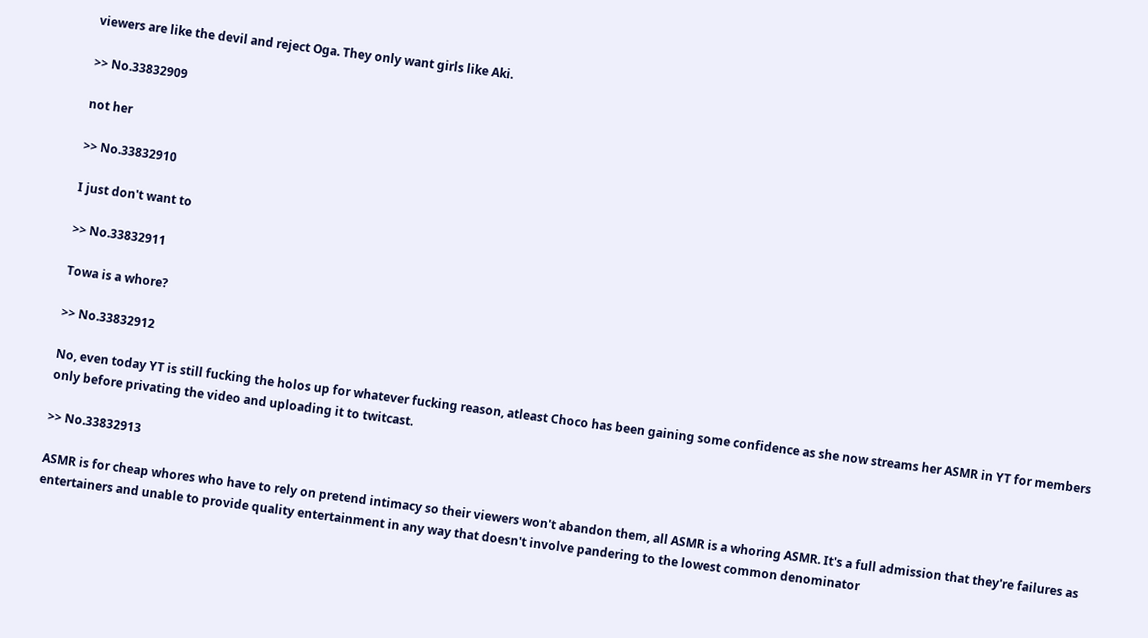viewers are like the devil and reject Oga. They only want girls like Aki.

>> No.33832909

not her

>> No.33832910

I just don't want to

>> No.33832911

Towa is a whore?

>> No.33832912

No, even today YT is still fucking the holos up for whatever fucking reason, atleast Choco has been gaining some confidence as she now streams her ASMR in YT for members only before privating the video and uploading it to twitcast.

>> No.33832913

ASMR is for cheap whores who have to rely on pretend intimacy so their viewers won't abandon them, all ASMR is a whoring ASMR. It's a full admission that they're failures as entertainers and unable to provide quality entertainment in any way that doesn't involve pandering to the lowest common denominator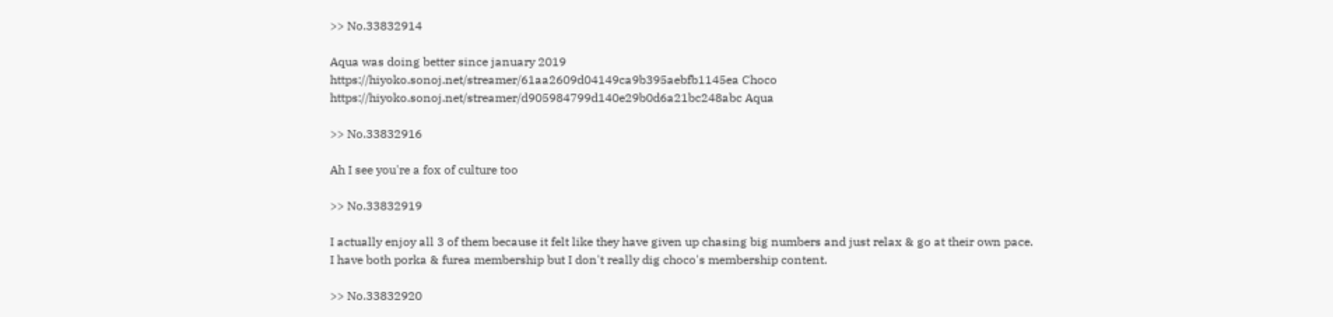>> No.33832914

Aqua was doing better since january 2019
https://hiyoko.sonoj.net/streamer/61aa2609d04149ca9b395aebfb1145ea Choco
https://hiyoko.sonoj.net/streamer/d905984799d140e29b0d6a21bc248abc Aqua

>> No.33832916

Ah I see you're a fox of culture too

>> No.33832919

I actually enjoy all 3 of them because it felt like they have given up chasing big numbers and just relax & go at their own pace.
I have both porka & furea membership but I don't really dig choco's membership content.

>> No.33832920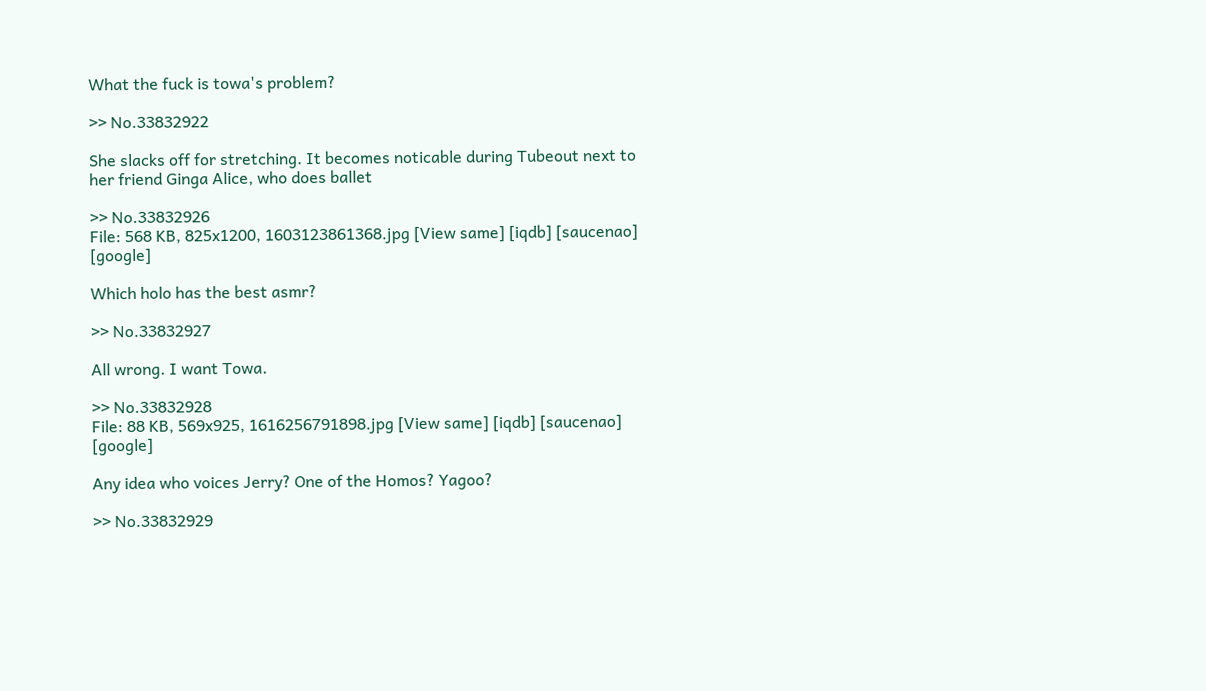What the fuck is towa's problem?

>> No.33832922

She slacks off for stretching. It becomes noticable during Tubeout next to her friend Ginga Alice, who does ballet

>> No.33832926
File: 568 KB, 825x1200, 1603123861368.jpg [View same] [iqdb] [saucenao] [google]

Which holo has the best asmr?

>> No.33832927

All wrong. I want Towa.

>> No.33832928
File: 88 KB, 569x925, 1616256791898.jpg [View same] [iqdb] [saucenao] [google]

Any idea who voices Jerry? One of the Homos? Yagoo?

>> No.33832929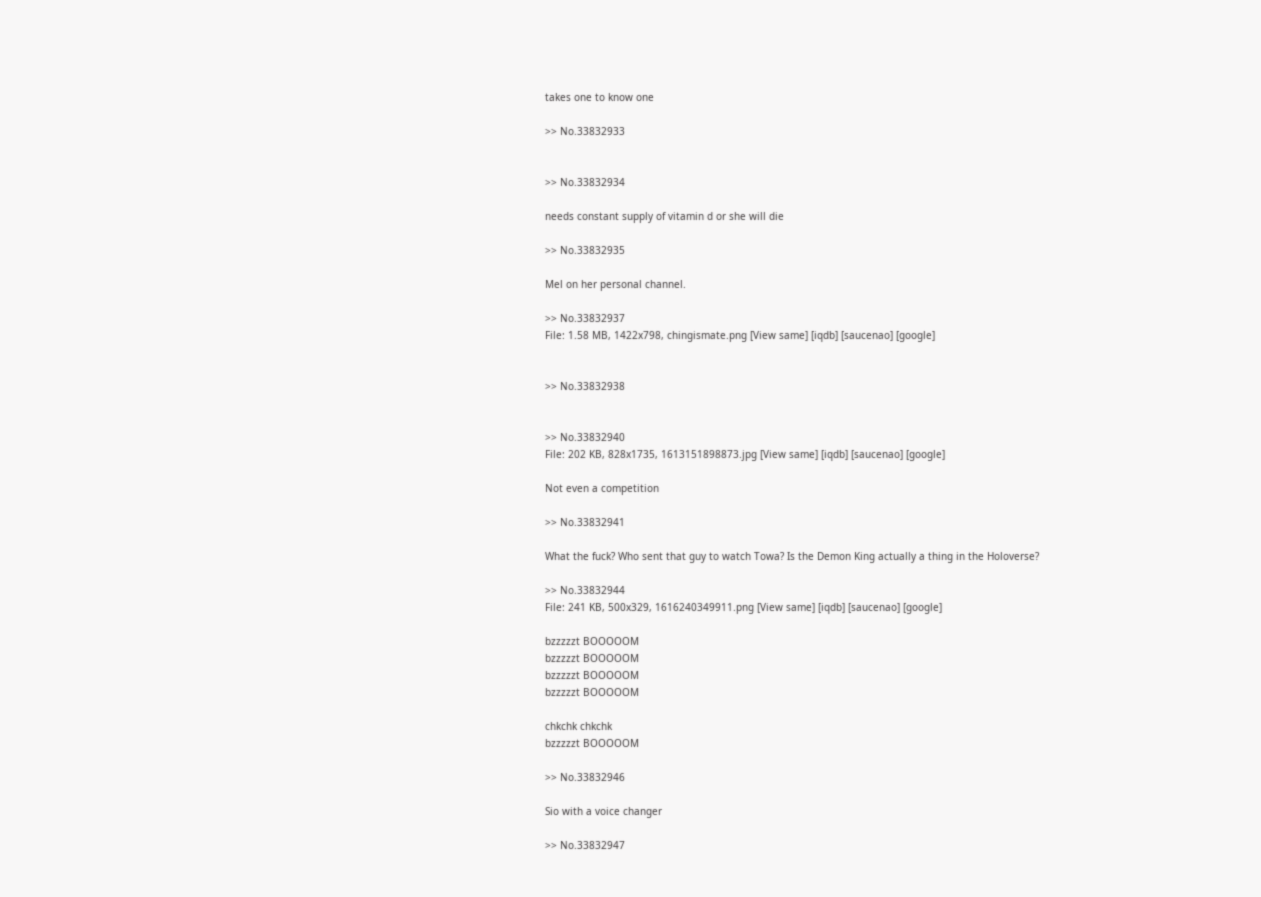takes one to know one

>> No.33832933


>> No.33832934

needs constant supply of vitamin d or she will die

>> No.33832935

Mel on her personal channel.

>> No.33832937
File: 1.58 MB, 1422x798, chingismate.png [View same] [iqdb] [saucenao] [google]


>> No.33832938


>> No.33832940
File: 202 KB, 828x1735, 1613151898873.jpg [View same] [iqdb] [saucenao] [google]

Not even a competition

>> No.33832941

What the fuck? Who sent that guy to watch Towa? Is the Demon King actually a thing in the Holoverse?

>> No.33832944
File: 241 KB, 500x329, 1616240349911.png [View same] [iqdb] [saucenao] [google]

bzzzzzt BOOOOOM
bzzzzzt BOOOOOM
bzzzzzt BOOOOOM
bzzzzzt BOOOOOM

chkchk chkchk
bzzzzzt BOOOOOM

>> No.33832946

Sio with a voice changer

>> No.33832947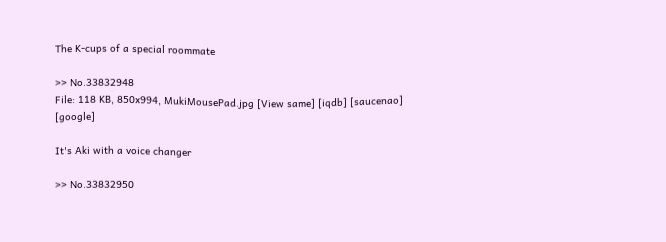The K-cups of a special roommate

>> No.33832948
File: 118 KB, 850x994, MukiMousePad.jpg [View same] [iqdb] [saucenao] [google]

It's Aki with a voice changer

>> No.33832950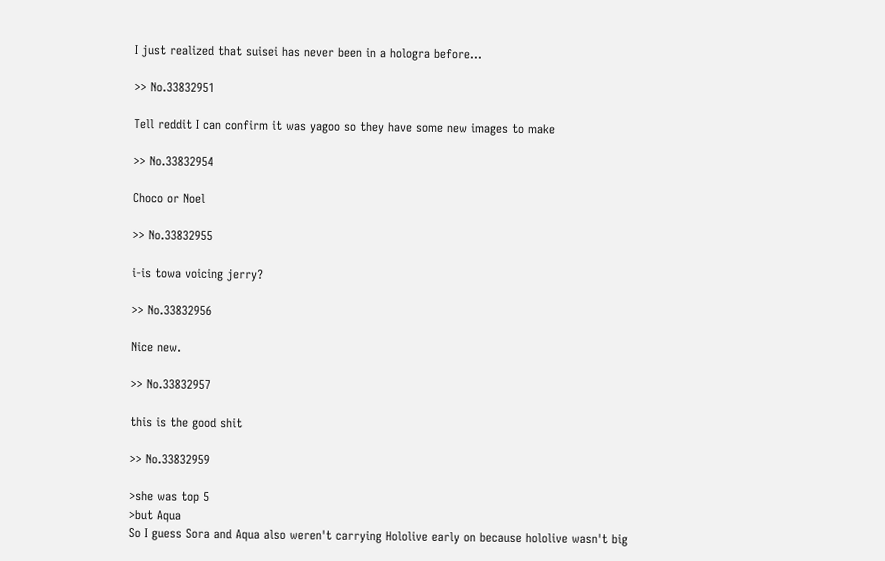I just realized that suisei has never been in a hologra before...

>> No.33832951

Tell reddit I can confirm it was yagoo so they have some new images to make

>> No.33832954

Choco or Noel

>> No.33832955

i-is towa voicing jerry?

>> No.33832956

Nice new.

>> No.33832957

this is the good shit

>> No.33832959

>she was top 5
>but Aqua
So I guess Sora and Aqua also weren't carrying Hololive early on because hololive wasn't big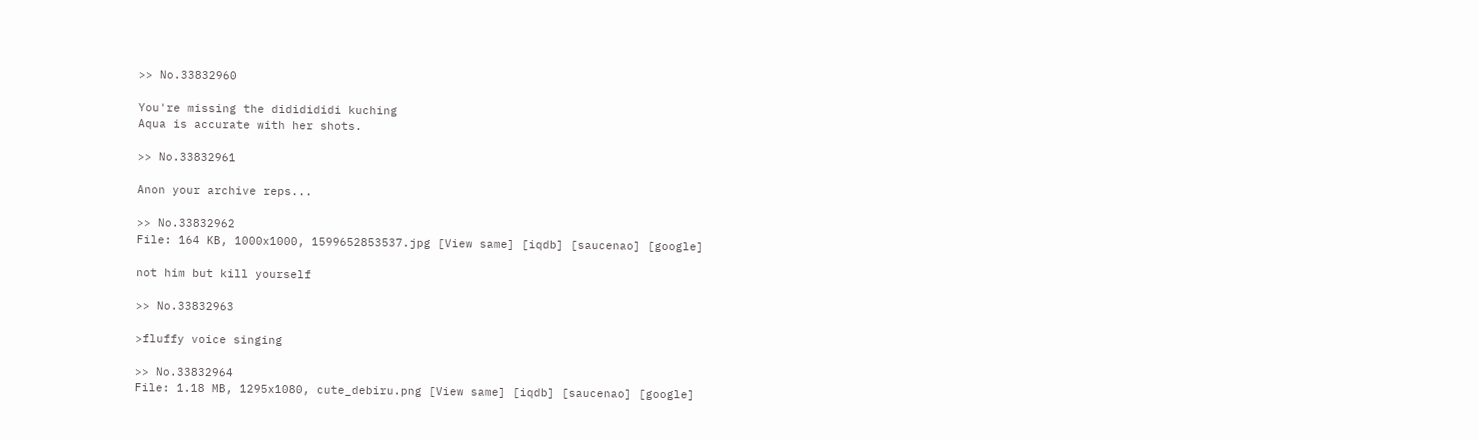>> No.33832960

You're missing the dididididi kuching
Aqua is accurate with her shots.

>> No.33832961

Anon your archive reps...

>> No.33832962
File: 164 KB, 1000x1000, 1599652853537.jpg [View same] [iqdb] [saucenao] [google]

not him but kill yourself

>> No.33832963

>fluffy voice singing

>> No.33832964
File: 1.18 MB, 1295x1080, cute_debiru.png [View same] [iqdb] [saucenao] [google]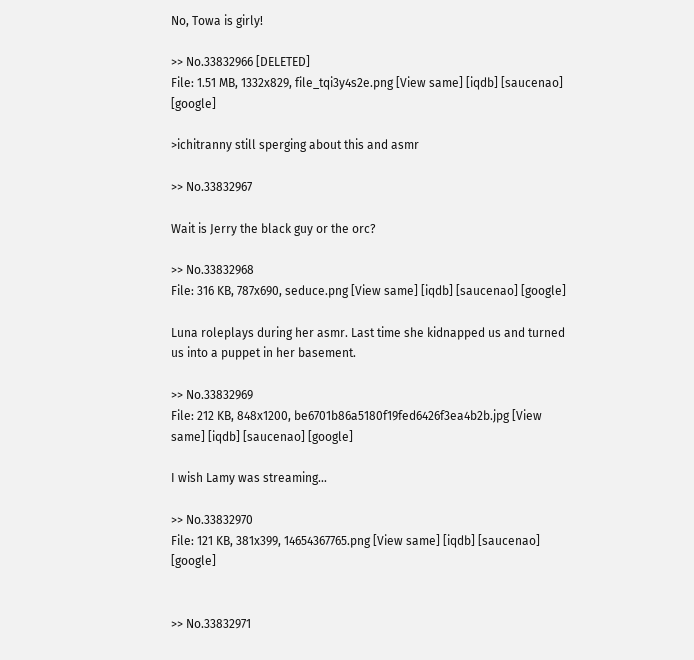No, Towa is girly!

>> No.33832966 [DELETED]
File: 1.51 MB, 1332x829, file_tqi3y4s2e.png [View same] [iqdb] [saucenao] [google]

>ichitranny still sperging about this and asmr

>> No.33832967

Wait is Jerry the black guy or the orc?

>> No.33832968
File: 316 KB, 787x690, seduce.png [View same] [iqdb] [saucenao] [google]

Luna roleplays during her asmr. Last time she kidnapped us and turned us into a puppet in her basement.

>> No.33832969
File: 212 KB, 848x1200, be6701b86a5180f19fed6426f3ea4b2b.jpg [View same] [iqdb] [saucenao] [google]

I wish Lamy was streaming...

>> No.33832970
File: 121 KB, 381x399, 14654367765.png [View same] [iqdb] [saucenao] [google]


>> No.33832971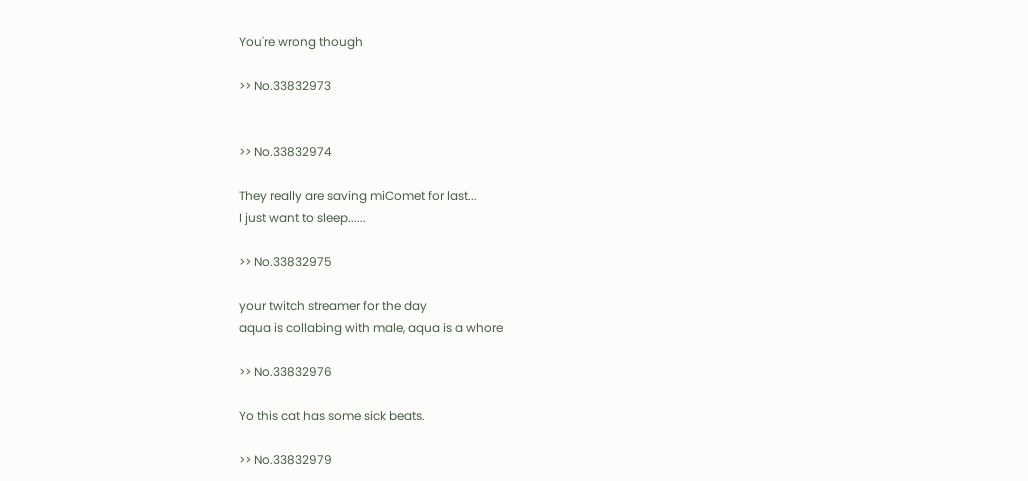You're wrong though

>> No.33832973


>> No.33832974

They really are saving miComet for last...
I just want to sleep......

>> No.33832975

your twitch streamer for the day
aqua is collabing with male, aqua is a whore

>> No.33832976

Yo this cat has some sick beats.

>> No.33832979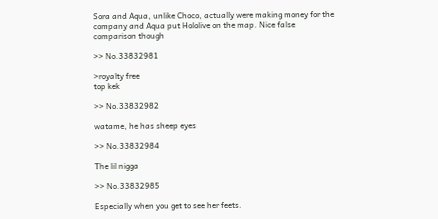Sora and Aqua, unlike Choco, actually were making money for the company and Aqua put Hololive on the map. Nice false comparison though

>> No.33832981

>royalty free
top kek

>> No.33832982

watame, he has sheep eyes

>> No.33832984

The lil nigga

>> No.33832985

Especially when you get to see her feets.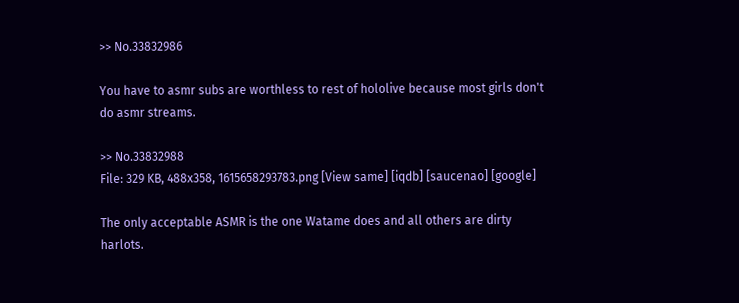>> No.33832986

You have to asmr subs are worthless to rest of hololive because most girls don't do asmr streams.

>> No.33832988
File: 329 KB, 488x358, 1615658293783.png [View same] [iqdb] [saucenao] [google]

The only acceptable ASMR is the one Watame does and all others are dirty harlots.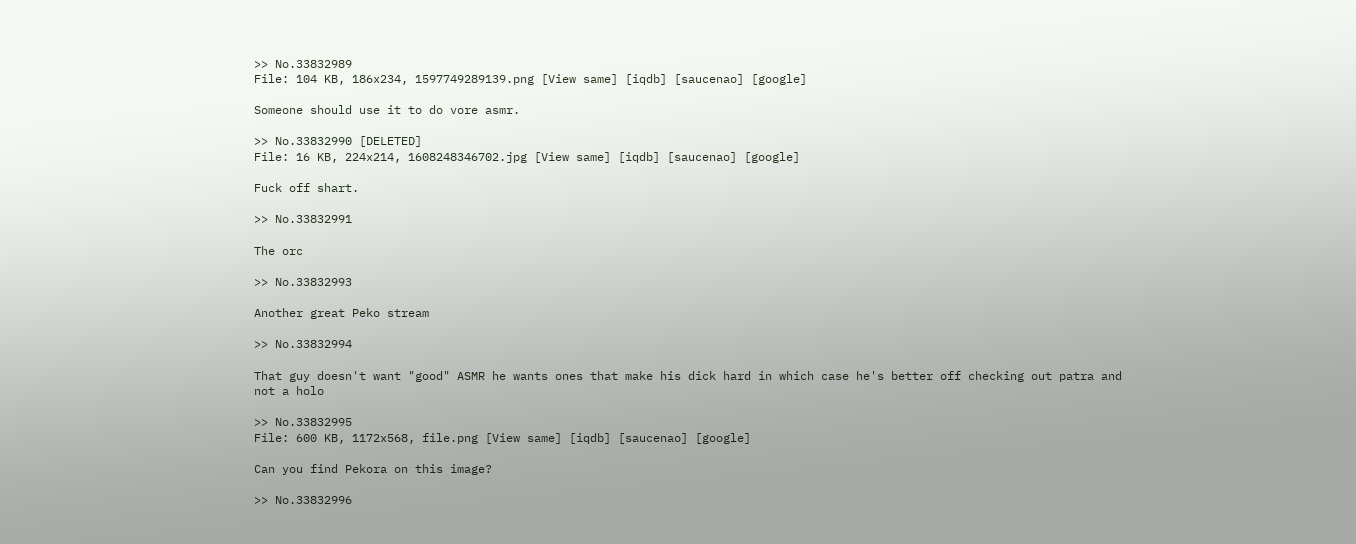>> No.33832989
File: 104 KB, 186x234, 1597749289139.png [View same] [iqdb] [saucenao] [google]

Someone should use it to do vore asmr.

>> No.33832990 [DELETED]
File: 16 KB, 224x214, 1608248346702.jpg [View same] [iqdb] [saucenao] [google]

Fuck off shart.

>> No.33832991

The orc

>> No.33832993

Another great Peko stream

>> No.33832994

That guy doesn't want "good" ASMR he wants ones that make his dick hard in which case he's better off checking out patra and not a holo

>> No.33832995
File: 600 KB, 1172x568, file.png [View same] [iqdb] [saucenao] [google]

Can you find Pekora on this image?

>> No.33832996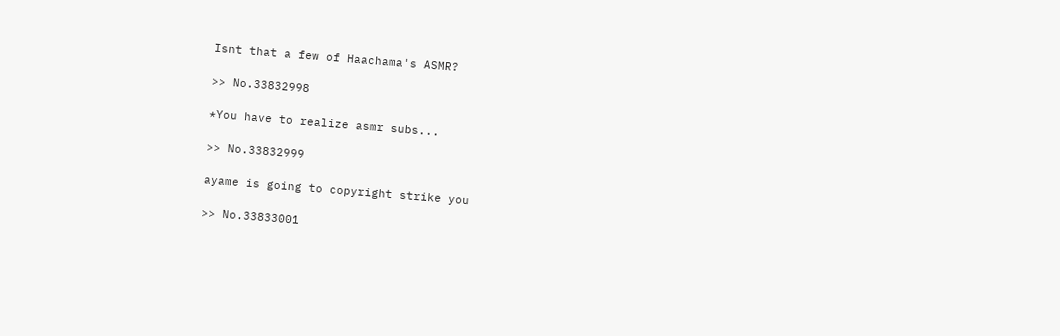Isnt that a few of Haachama's ASMR?

>> No.33832998

*You have to realize asmr subs...

>> No.33832999

ayame is going to copyright strike you

>> No.33833001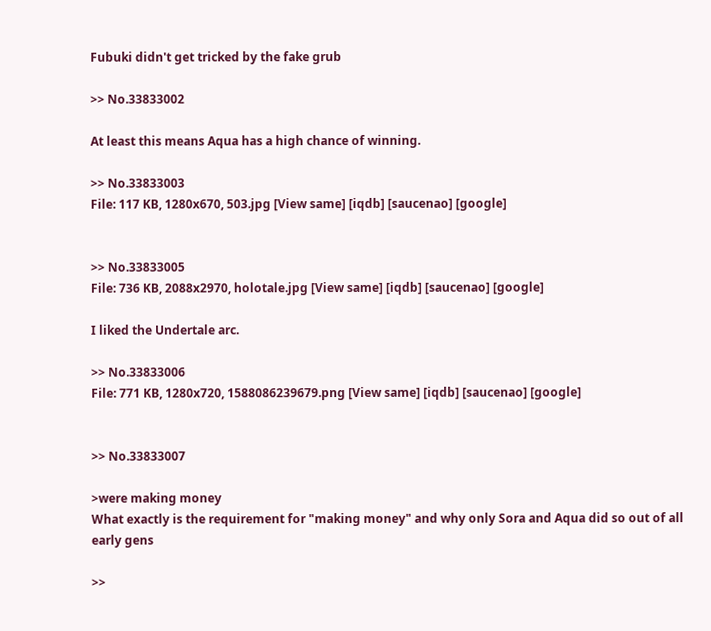Fubuki didn't get tricked by the fake grub

>> No.33833002

At least this means Aqua has a high chance of winning.

>> No.33833003
File: 117 KB, 1280x670, 503.jpg [View same] [iqdb] [saucenao] [google]


>> No.33833005
File: 736 KB, 2088x2970, holotale.jpg [View same] [iqdb] [saucenao] [google]

I liked the Undertale arc.

>> No.33833006
File: 771 KB, 1280x720, 1588086239679.png [View same] [iqdb] [saucenao] [google]


>> No.33833007

>were making money
What exactly is the requirement for "making money" and why only Sora and Aqua did so out of all early gens

>>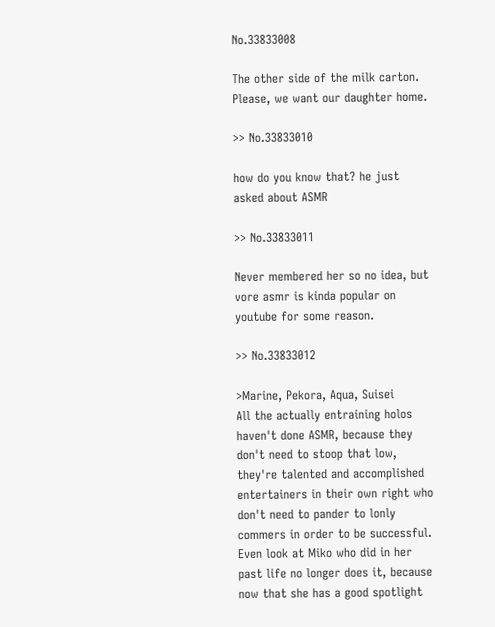No.33833008

The other side of the milk carton. Please, we want our daughter home.

>> No.33833010

how do you know that? he just asked about ASMR

>> No.33833011

Never membered her so no idea, but vore asmr is kinda popular on youtube for some reason.

>> No.33833012

>Marine, Pekora, Aqua, Suisei
All the actually entraining holos haven't done ASMR, because they don't need to stoop that low, they're talented and accomplished entertainers in their own right who don't need to pander to lonly commers in order to be successful. Even look at Miko who did in her past life no longer does it, because now that she has a good spotlight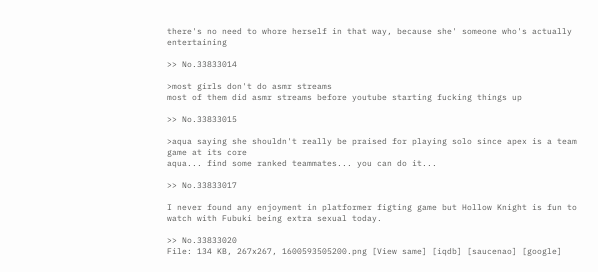there's no need to whore herself in that way, because she' someone who's actually entertaining

>> No.33833014

>most girls don't do asmr streams
most of them did asmr streams before youtube starting fucking things up

>> No.33833015

>aqua saying she shouldn't really be praised for playing solo since apex is a team game at its core
aqua... find some ranked teammates... you can do it...

>> No.33833017

I never found any enjoyment in platformer figting game but Hollow Knight is fun to watch with Fubuki being extra sexual today.

>> No.33833020
File: 134 KB, 267x267, 1600593505200.png [View same] [iqdb] [saucenao] [google]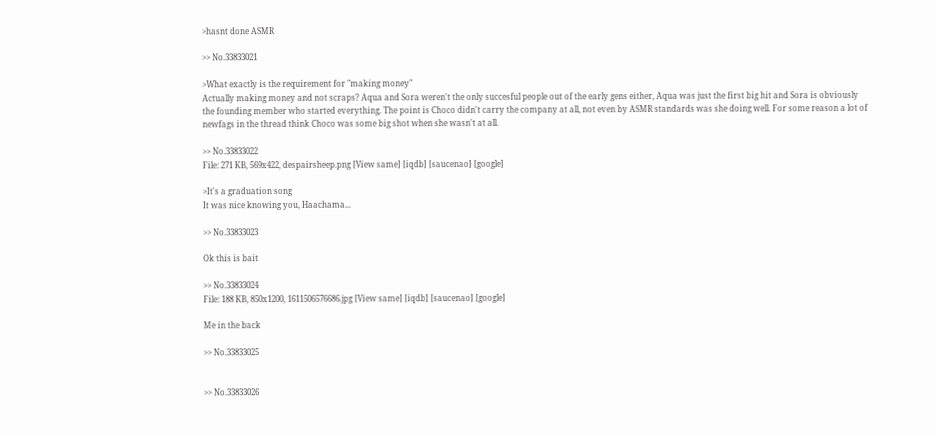>hasnt done ASMR

>> No.33833021

>What exactly is the requirement for "making money"
Actually making money and not scraps? Aqua and Sora weren't the only succesful people out of the early gens either, Aqua was just the first big hit and Sora is obviously the founding member who started everything. The point is Choco didn't carry the company at all, not even by ASMR standards was she doing well. For some reason a lot of newfags in the thread think Choco was some big shot when she wasn't at all.

>> No.33833022
File: 271 KB, 569x422, despairsheep.png [View same] [iqdb] [saucenao] [google]

>It's a graduation song
It was nice knowing you, Haachama...

>> No.33833023

Ok this is bait

>> No.33833024
File: 188 KB, 850x1200, 1611506576686.jpg [View same] [iqdb] [saucenao] [google]

Me in the back

>> No.33833025


>> No.33833026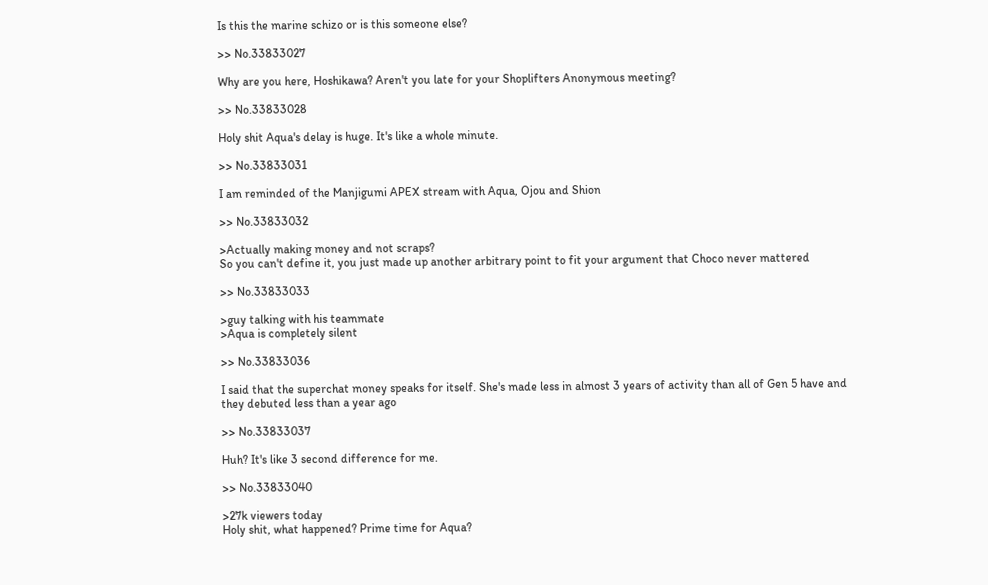Is this the marine schizo or is this someone else?

>> No.33833027

Why are you here, Hoshikawa? Aren't you late for your Shoplifters Anonymous meeting?

>> No.33833028

Holy shit Aqua's delay is huge. It's like a whole minute.

>> No.33833031

I am reminded of the Manjigumi APEX stream with Aqua, Ojou and Shion

>> No.33833032

>Actually making money and not scraps?
So you can't define it, you just made up another arbitrary point to fit your argument that Choco never mattered

>> No.33833033

>guy talking with his teammate
>Aqua is completely silent

>> No.33833036

I said that the superchat money speaks for itself. She's made less in almost 3 years of activity than all of Gen 5 have and they debuted less than a year ago

>> No.33833037

Huh? It's like 3 second difference for me.

>> No.33833040

>27k viewers today
Holy shit, what happened? Prime time for Aqua?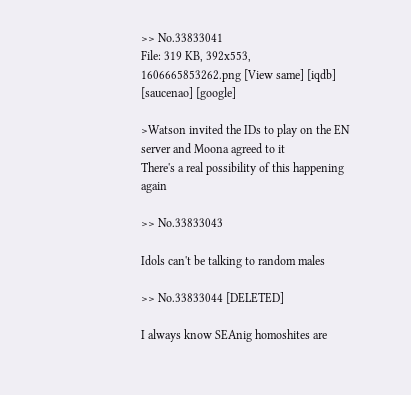>> No.33833041
File: 319 KB, 392x553, 1606665853262.png [View same] [iqdb] [saucenao] [google]

>Watson invited the IDs to play on the EN server and Moona agreed to it
There's a real possibility of this happening again

>> No.33833043

Idols can't be talking to random males

>> No.33833044 [DELETED]

I always know SEAnig homoshites are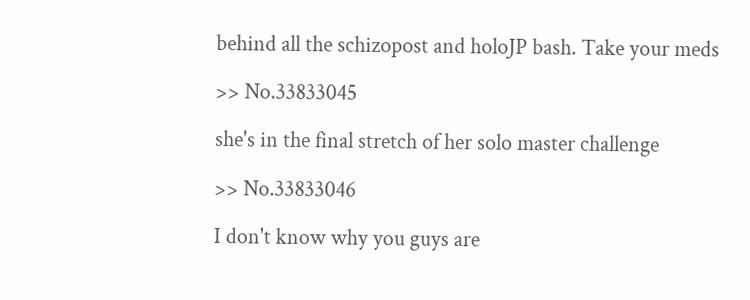behind all the schizopost and holoJP bash. Take your meds

>> No.33833045

she's in the final stretch of her solo master challenge

>> No.33833046

I don't know why you guys are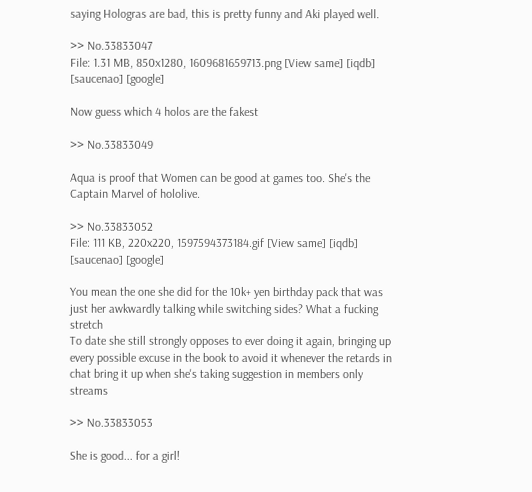saying Hologras are bad, this is pretty funny and Aki played well.

>> No.33833047
File: 1.31 MB, 850x1280, 1609681659713.png [View same] [iqdb] [saucenao] [google]

Now guess which 4 holos are the fakest

>> No.33833049

Aqua is proof that Women can be good at games too. She's the Captain Marvel of hololive.

>> No.33833052
File: 111 KB, 220x220, 1597594373184.gif [View same] [iqdb] [saucenao] [google]

You mean the one she did for the 10k+ yen birthday pack that was just her awkwardly talking while switching sides? What a fucking stretch
To date she still strongly opposes to ever doing it again, bringing up every possible excuse in the book to avoid it whenever the retards in chat bring it up when she's taking suggestion in members only streams

>> No.33833053

She is good... for a girl!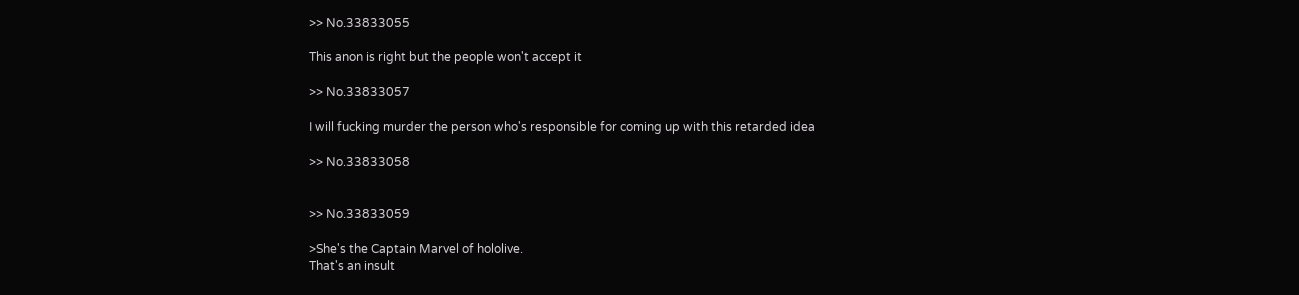>> No.33833055

This anon is right but the people won't accept it

>> No.33833057

I will fucking murder the person who's responsible for coming up with this retarded idea

>> No.33833058


>> No.33833059

>She's the Captain Marvel of hololive.
That's an insult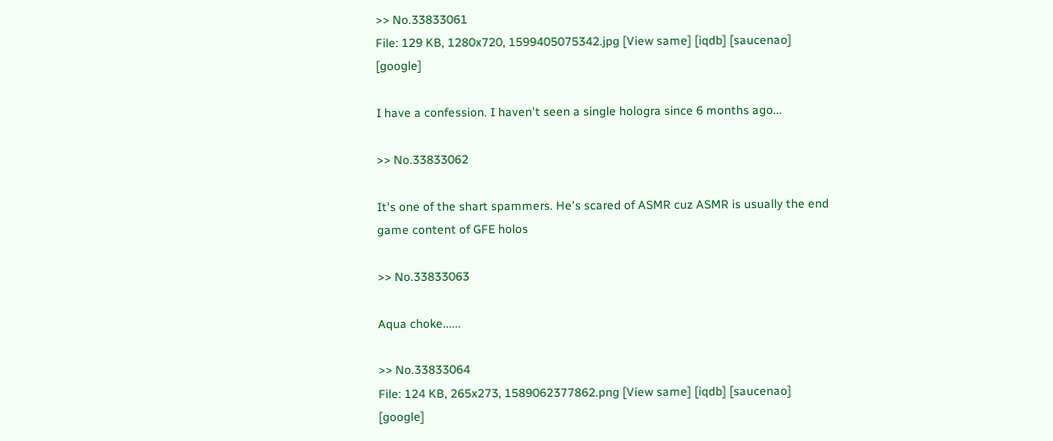>> No.33833061
File: 129 KB, 1280x720, 1599405075342.jpg [View same] [iqdb] [saucenao] [google]

I have a confession. I haven't seen a single hologra since 6 months ago...

>> No.33833062

It's one of the shart spammers. He's scared of ASMR cuz ASMR is usually the end game content of GFE holos

>> No.33833063

Aqua choke......

>> No.33833064
File: 124 KB, 265x273, 1589062377862.png [View same] [iqdb] [saucenao] [google]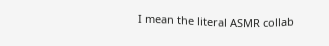I mean the literal ASMR collab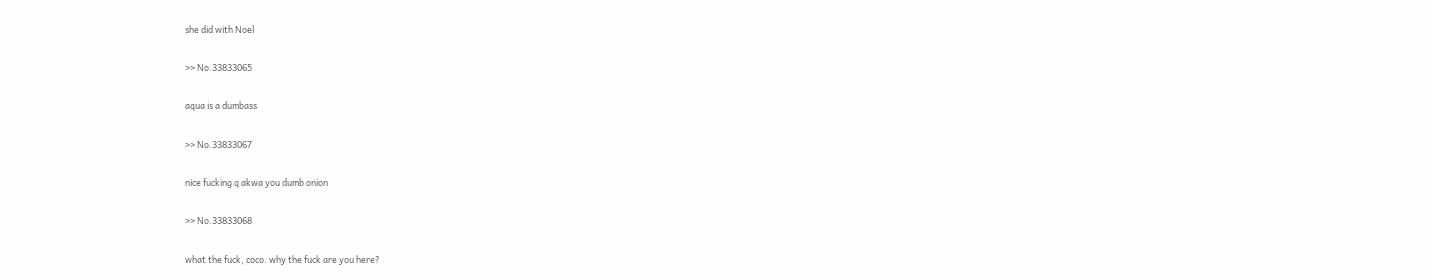she did with Noel

>> No.33833065

aqua is a dumbass

>> No.33833067

nice fucking q akwa you dumb onion

>> No.33833068

what the fuck, coco. why the fuck are you here?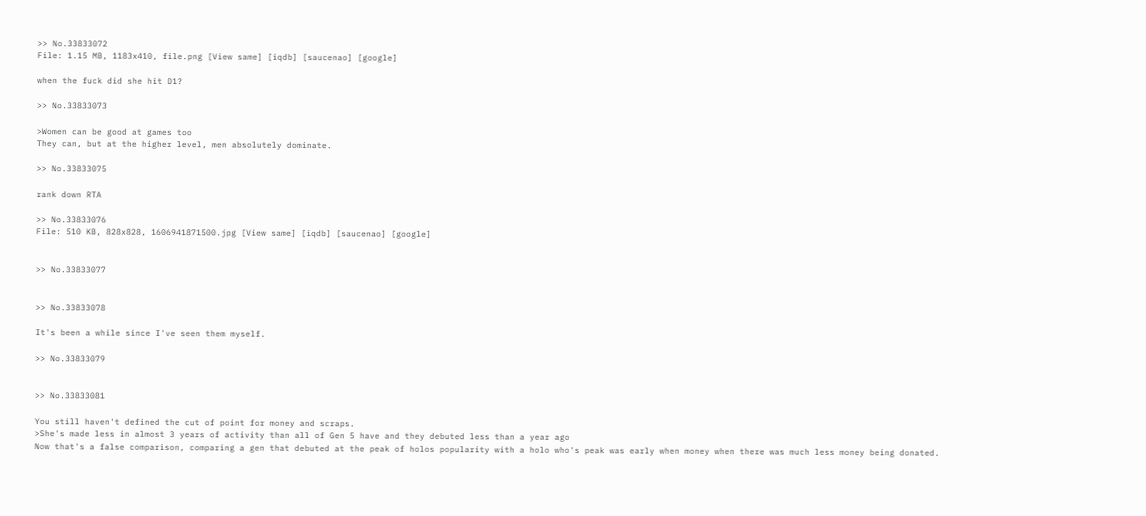>> No.33833072
File: 1.15 MB, 1183x410, file.png [View same] [iqdb] [saucenao] [google]

when the fuck did she hit D1?

>> No.33833073

>Women can be good at games too
They can, but at the higher level, men absolutely dominate.

>> No.33833075

rank down RTA

>> No.33833076
File: 510 KB, 828x828, 1606941871500.jpg [View same] [iqdb] [saucenao] [google]


>> No.33833077


>> No.33833078

It's been a while since I've seen them myself.

>> No.33833079


>> No.33833081

You still haven't defined the cut of point for money and scraps.
>She's made less in almost 3 years of activity than all of Gen 5 have and they debuted less than a year ago
Now that's a false comparison, comparing a gen that debuted at the peak of holos popularity with a holo who's peak was early when money when there was much less money being donated.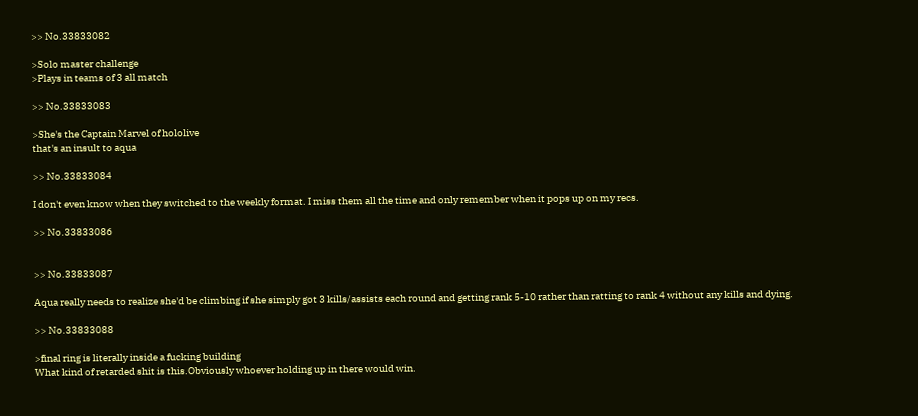>> No.33833082

>Solo master challenge
>Plays in teams of 3 all match

>> No.33833083

>She's the Captain Marvel of hololive
that's an insult to aqua

>> No.33833084

I don't even know when they switched to the weekly format. I miss them all the time and only remember when it pops up on my recs.

>> No.33833086


>> No.33833087

Aqua really needs to realize she'd be climbing if she simply got 3 kills/assists each round and getting rank 5-10 rather than ratting to rank 4 without any kills and dying.

>> No.33833088

>final ring is literally inside a fucking building
What kind of retarded shit is this.Obviously whoever holding up in there would win.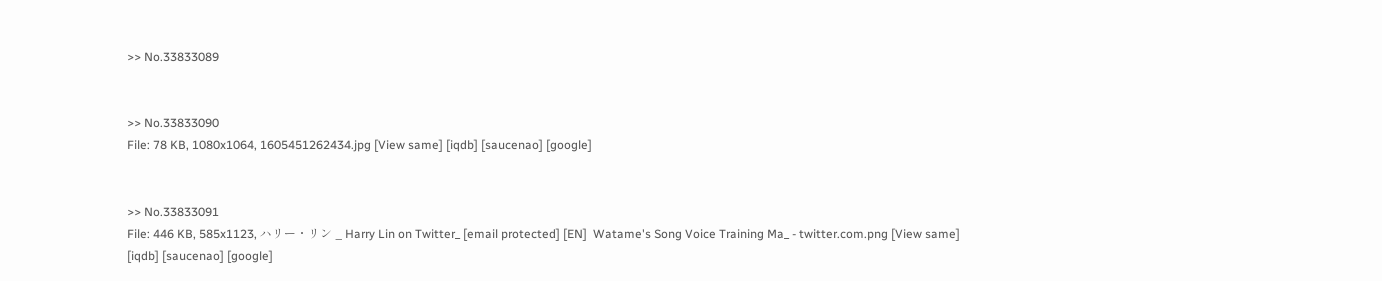>> No.33833089


>> No.33833090
File: 78 KB, 1080x1064, 1605451262434.jpg [View same] [iqdb] [saucenao] [google]


>> No.33833091
File: 446 KB, 585x1123, ハリー・リン _ Harry Lin on Twitter_ [email protected] [EN]  Watame's Song Voice Training Ma_ - twitter.com.png [View same] [iqdb] [saucenao] [google]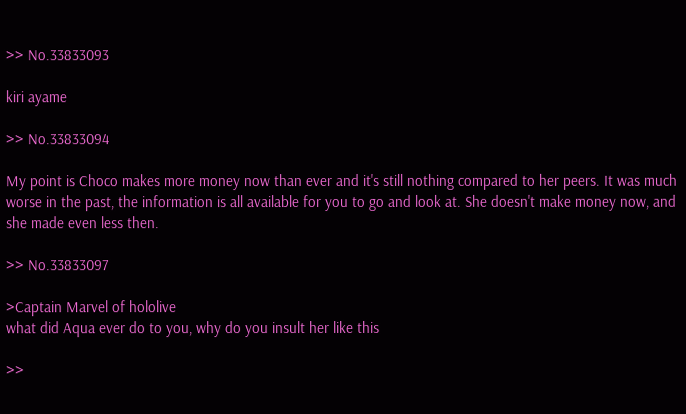>> No.33833093

kiri ayame

>> No.33833094

My point is Choco makes more money now than ever and it's still nothing compared to her peers. It was much worse in the past, the information is all available for you to go and look at. She doesn't make money now, and she made even less then.

>> No.33833097

>Captain Marvel of hololive
what did Aqua ever do to you, why do you insult her like this

>>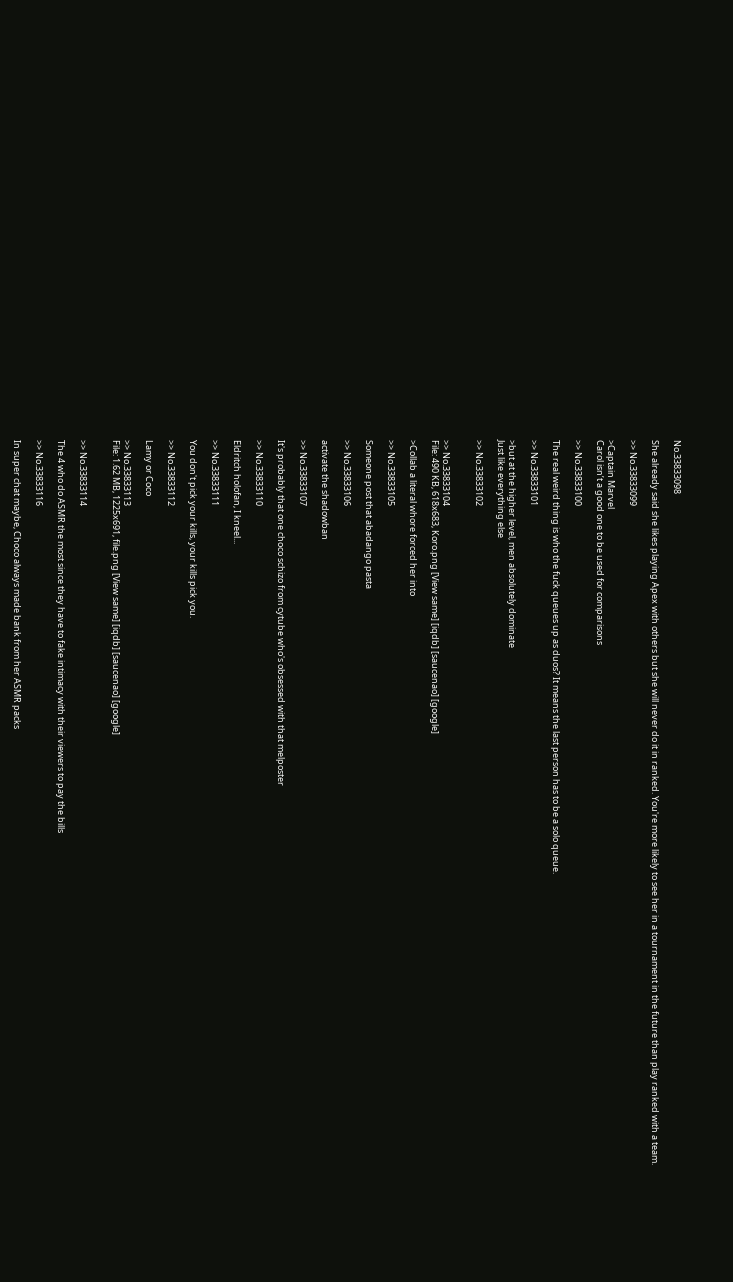No.33833098

She already said she likes playing Apex with others but she will never do it in ranked. You're more likely to see her in a tournament in the future than play ranked with a team.

>> No.33833099

>Captain Marvel
Carol isn’t a good one to be used for comparisons

>> No.33833100

The real weird thing is who the fuck queues up as duos? It means the last person has to be a solo queue.

>> No.33833101

>but at the higher level, men absolutely dominate
Just like everything else

>> No.33833102


>> No.33833104
File: 490 KB, 618x683, Koro.png [View same] [iqdb] [saucenao] [google]

>Collab a literal whore forced her into

>> No.33833105

Someone post that abadango pasta

>> No.33833106

activate the shadowban

>> No.33833107

It's probably that one choco schizo from cytube who's obsessed with that melposter

>> No.33833110

Eldritch holofan, I kneel...

>> No.33833111

You don't pick your kills, your kills pick you.

>> No.33833112

Lamy or Coco

>> No.33833113
File: 1.62 MB, 1225x691, file.png [View same] [iqdb] [saucenao] [google]


>> No.33833114

The 4 who do ASMR the most since they have to fake intimacy with their viewers to pay the bills

>> No.33833116

In super chat maybe, Choco always made bank from her ASMR packs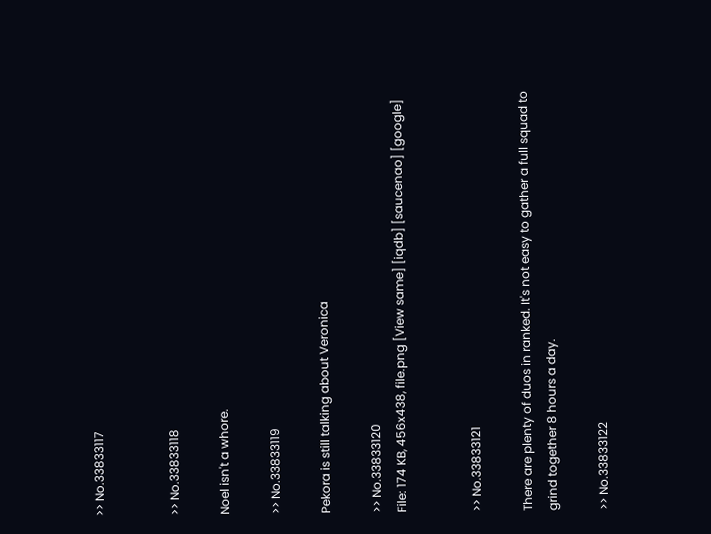>> No.33833117


>> No.33833118

Noel isn't a whore.

>> No.33833119

Pekora is still talking about Veronica

>> No.33833120
File: 174 KB, 456x438, file.png [View same] [iqdb] [saucenao] [google]


>> No.33833121

There are plenty of duos in ranked. It's not easy to gather a full squad to grind together 8 hours a day.

>> No.33833122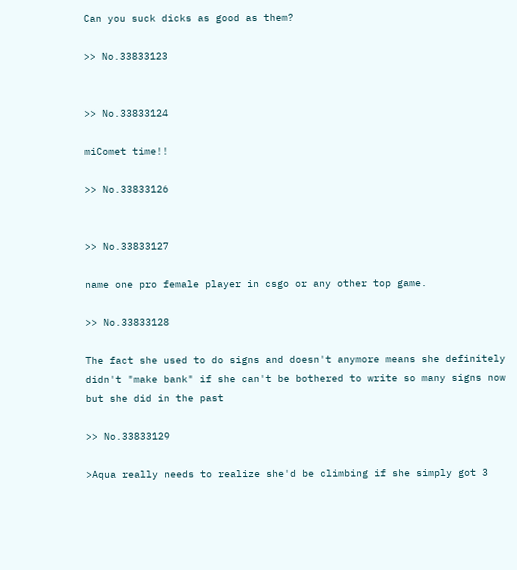Can you suck dicks as good as them?

>> No.33833123


>> No.33833124

miComet time!!

>> No.33833126


>> No.33833127

name one pro female player in csgo or any other top game.

>> No.33833128

The fact she used to do signs and doesn't anymore means she definitely didn't "make bank" if she can't be bothered to write so many signs now but she did in the past

>> No.33833129

>Aqua really needs to realize she'd be climbing if she simply got 3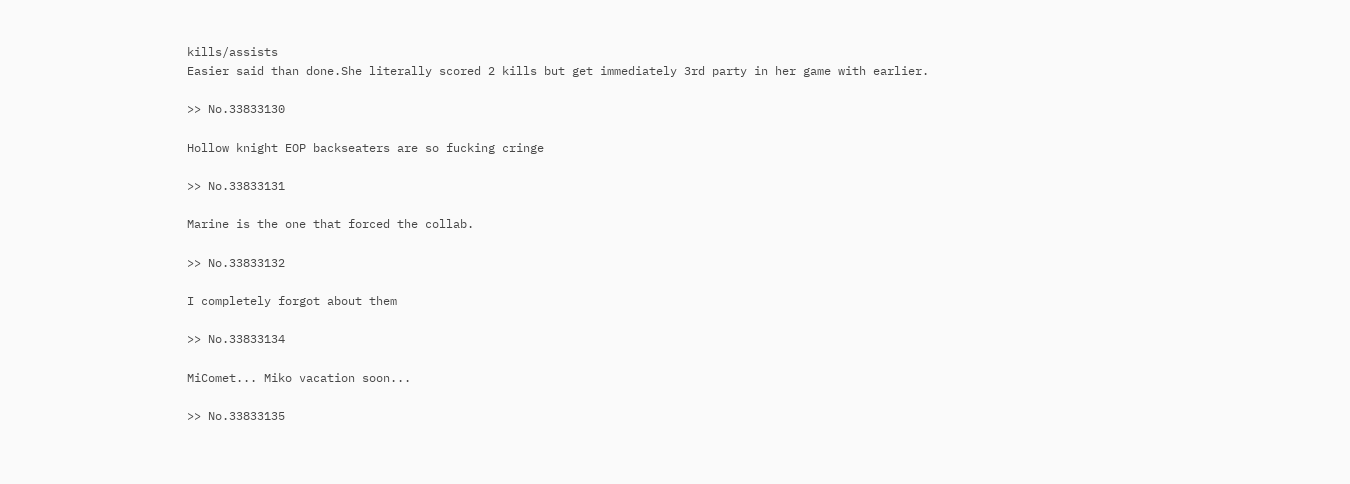kills/assists
Easier said than done.She literally scored 2 kills but get immediately 3rd party in her game with earlier.

>> No.33833130

Hollow knight EOP backseaters are so fucking cringe

>> No.33833131

Marine is the one that forced the collab.

>> No.33833132

I completely forgot about them

>> No.33833134

MiComet... Miko vacation soon...

>> No.33833135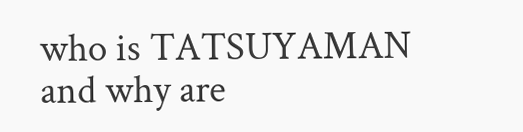who is TATSUYAMAN and why are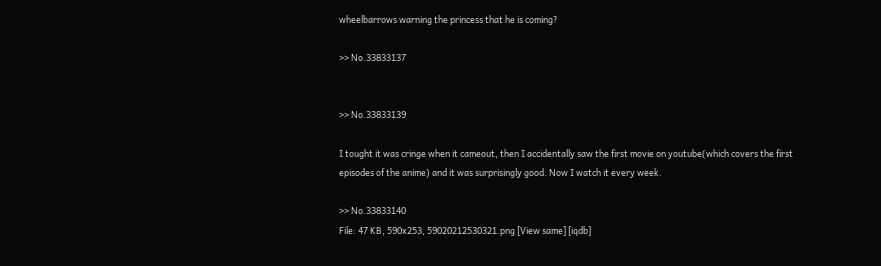wheelbarrows warning the princess that he is coming?

>> No.33833137


>> No.33833139

I tought it was cringe when it cameout, then I accidentally saw the first movie on youtube(which covers the first episodes of the anime) and it was surprisingly good. Now I watch it every week.

>> No.33833140
File: 47 KB, 590x253, 59020212530321.png [View same] [iqdb]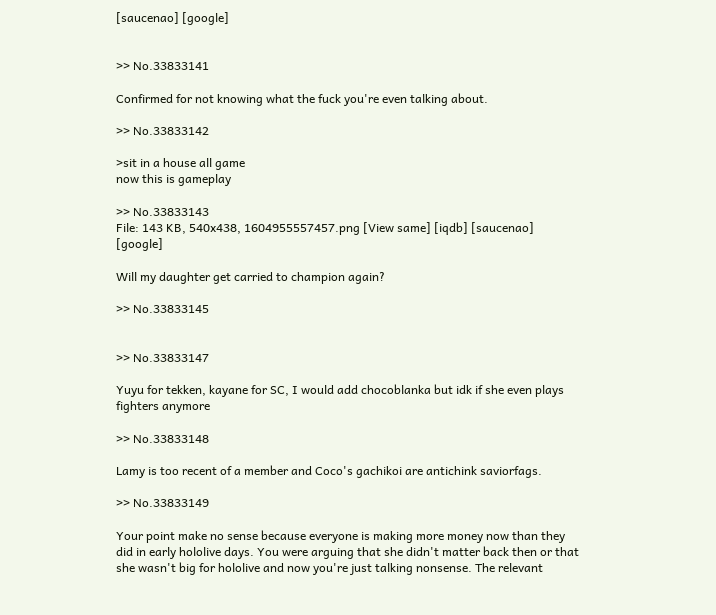[saucenao] [google]


>> No.33833141

Confirmed for not knowing what the fuck you're even talking about.

>> No.33833142

>sit in a house all game
now this is gameplay

>> No.33833143
File: 143 KB, 540x438, 1604955557457.png [View same] [iqdb] [saucenao] [google]

Will my daughter get carried to champion again?

>> No.33833145


>> No.33833147

Yuyu for tekken, kayane for SC, I would add chocoblanka but idk if she even plays fighters anymore

>> No.33833148

Lamy is too recent of a member and Coco's gachikoi are antichink saviorfags.

>> No.33833149

Your point make no sense because everyone is making more money now than they did in early hololive days. You were arguing that she didn't matter back then or that she wasn't big for hololive and now you're just talking nonsense. The relevant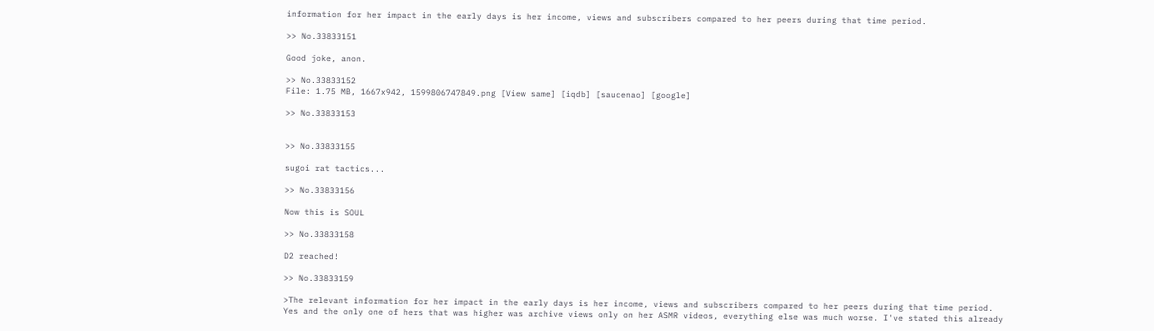information for her impact in the early days is her income, views and subscribers compared to her peers during that time period.

>> No.33833151

Good joke, anon.

>> No.33833152
File: 1.75 MB, 1667x942, 1599806747849.png [View same] [iqdb] [saucenao] [google]

>> No.33833153


>> No.33833155

sugoi rat tactics...

>> No.33833156

Now this is SOUL

>> No.33833158

D2 reached!

>> No.33833159

>The relevant information for her impact in the early days is her income, views and subscribers compared to her peers during that time period.
Yes and the only one of hers that was higher was archive views only on her ASMR videos, everything else was much worse. I've stated this already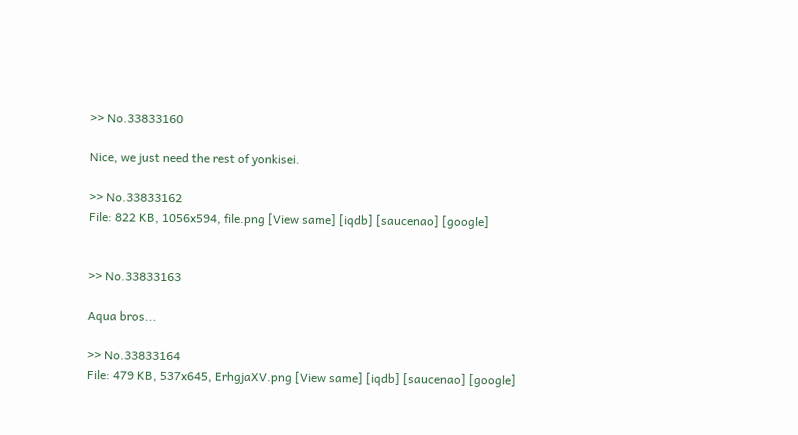>> No.33833160

Nice, we just need the rest of yonkisei.

>> No.33833162
File: 822 KB, 1056x594, file.png [View same] [iqdb] [saucenao] [google]


>> No.33833163

Aqua bros...

>> No.33833164
File: 479 KB, 537x645, ErhgjaXV.png [View same] [iqdb] [saucenao] [google]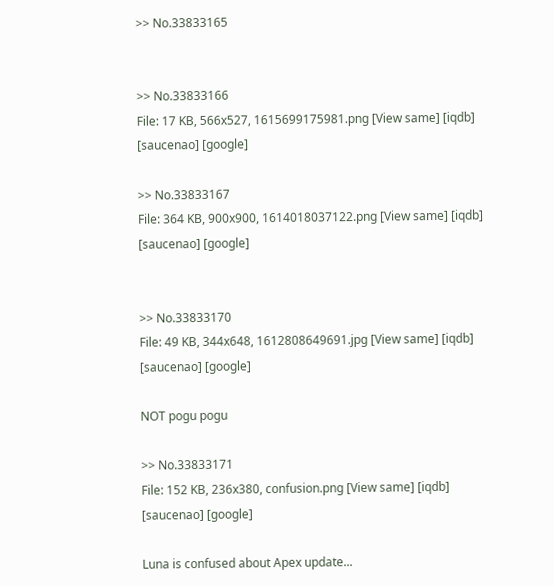>> No.33833165


>> No.33833166
File: 17 KB, 566x527, 1615699175981.png [View same] [iqdb] [saucenao] [google]

>> No.33833167
File: 364 KB, 900x900, 1614018037122.png [View same] [iqdb] [saucenao] [google]


>> No.33833170
File: 49 KB, 344x648, 1612808649691.jpg [View same] [iqdb] [saucenao] [google]

NOT pogu pogu

>> No.33833171
File: 152 KB, 236x380, confusion.png [View same] [iqdb] [saucenao] [google]

Luna is confused about Apex update...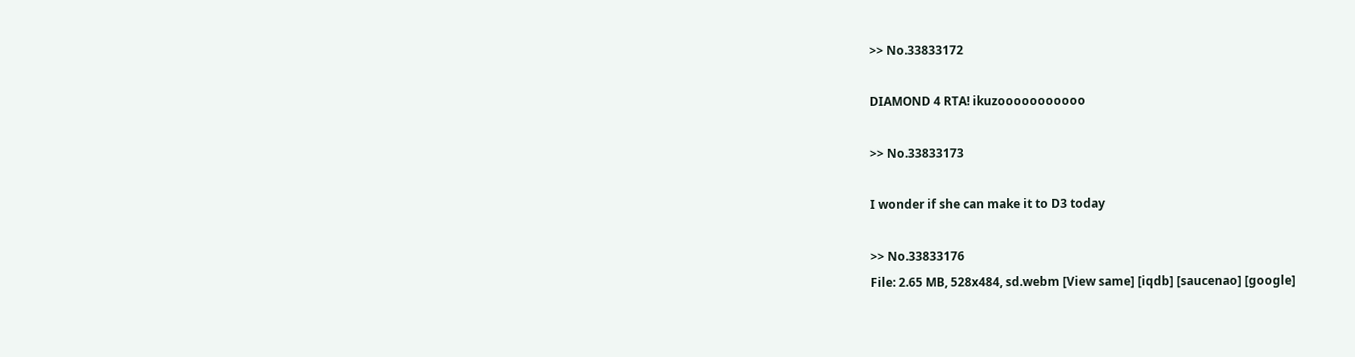>> No.33833172

DIAMOND 4 RTA! ikuzooooooooooo

>> No.33833173

I wonder if she can make it to D3 today

>> No.33833176
File: 2.65 MB, 528x484, sd.webm [View same] [iqdb] [saucenao] [google]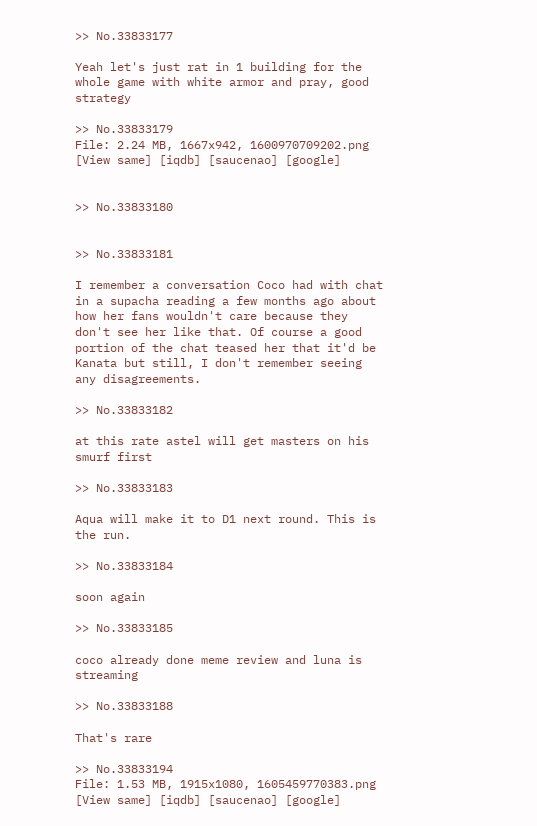>> No.33833177

Yeah let's just rat in 1 building for the whole game with white armor and pray, good strategy

>> No.33833179
File: 2.24 MB, 1667x942, 1600970709202.png [View same] [iqdb] [saucenao] [google]


>> No.33833180


>> No.33833181

I remember a conversation Coco had with chat in a supacha reading a few months ago about how her fans wouldn't care because they don't see her like that. Of course a good portion of the chat teased her that it'd be Kanata but still, I don't remember seeing any disagreements.

>> No.33833182

at this rate astel will get masters on his smurf first

>> No.33833183

Aqua will make it to D1 next round. This is the run.

>> No.33833184

soon again

>> No.33833185

coco already done meme review and luna is streaming

>> No.33833188

That's rare

>> No.33833194
File: 1.53 MB, 1915x1080, 1605459770383.png [View same] [iqdb] [saucenao] [google]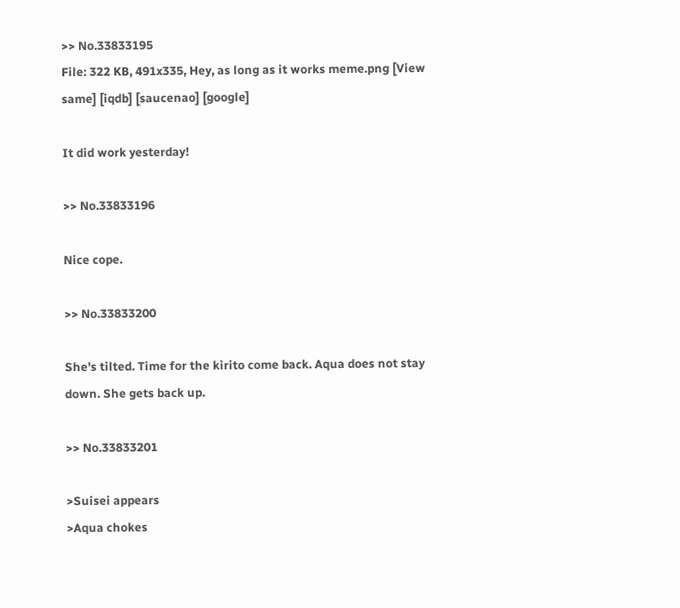>> No.33833195
File: 322 KB, 491x335, Hey, as long as it works meme.png [View same] [iqdb] [saucenao] [google]

It did work yesterday!

>> No.33833196

Nice cope.

>> No.33833200

She's tilted. Time for the kirito come back. Aqua does not stay down. She gets back up.

>> No.33833201

>Suisei appears
>Aqua chokes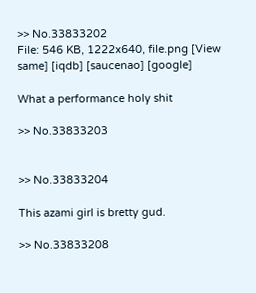>> No.33833202
File: 546 KB, 1222x640, file.png [View same] [iqdb] [saucenao] [google]

What a performance holy shit

>> No.33833203


>> No.33833204

This azami girl is bretty gud.

>> No.33833208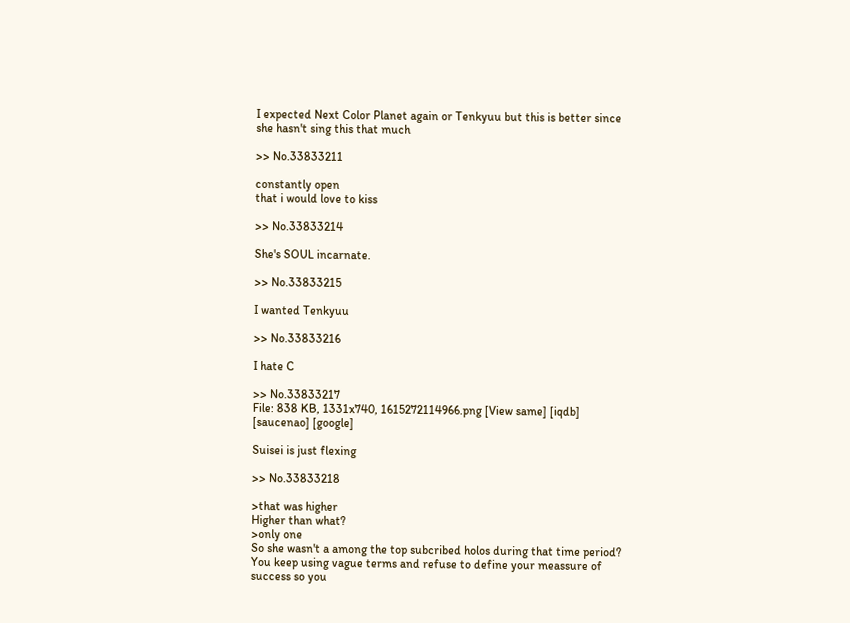I expected Next Color Planet again or Tenkyuu but this is better since she hasn't sing this that much

>> No.33833211

constantly open
that i would love to kiss

>> No.33833214

She's SOUL incarnate.

>> No.33833215

I wanted Tenkyuu

>> No.33833216

I hate C

>> No.33833217
File: 838 KB, 1331x740, 1615272114966.png [View same] [iqdb] [saucenao] [google]

Suisei is just flexing

>> No.33833218

>that was higher
Higher than what?
>only one
So she wasn't a among the top subcribed holos during that time period?
You keep using vague terms and refuse to define your meassure of success so you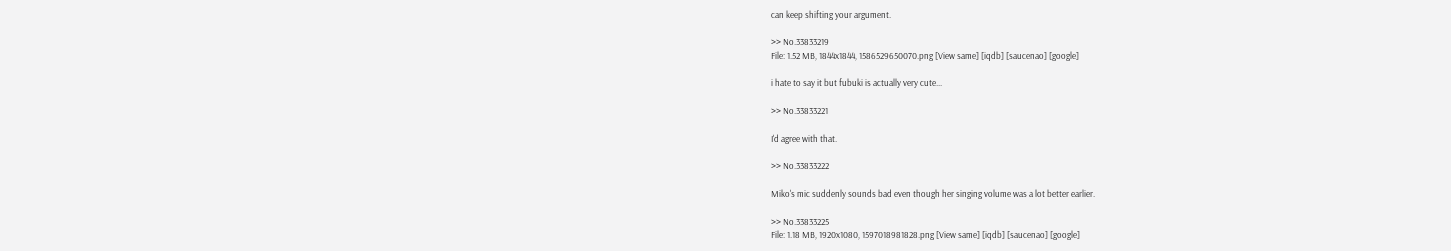can keep shifting your argument.

>> No.33833219
File: 1.52 MB, 1844x1844, 1586529650070.png [View same] [iqdb] [saucenao] [google]

i hate to say it but fubuki is actually very cute...

>> No.33833221

I'd agree with that.

>> No.33833222

Miko's mic suddenly sounds bad even though her singing volume was a lot better earlier.

>> No.33833225
File: 1.18 MB, 1920x1080, 1597018981828.png [View same] [iqdb] [saucenao] [google]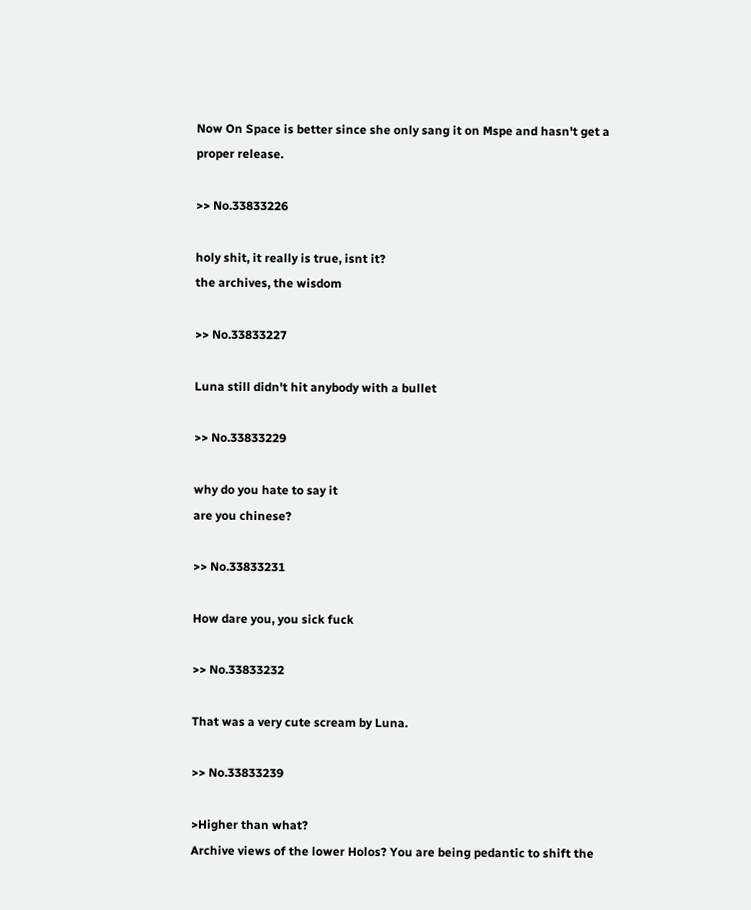Now On Space is better since she only sang it on Mspe and hasn't get a proper release.

>> No.33833226

holy shit, it really is true, isnt it?
the archives, the wisdom

>> No.33833227

Luna still didn't hit anybody with a bullet

>> No.33833229

why do you hate to say it
are you chinese?

>> No.33833231

How dare you, you sick fuck

>> No.33833232

That was a very cute scream by Luna.

>> No.33833239

>Higher than what?
Archive views of the lower Holos? You are being pedantic to shift the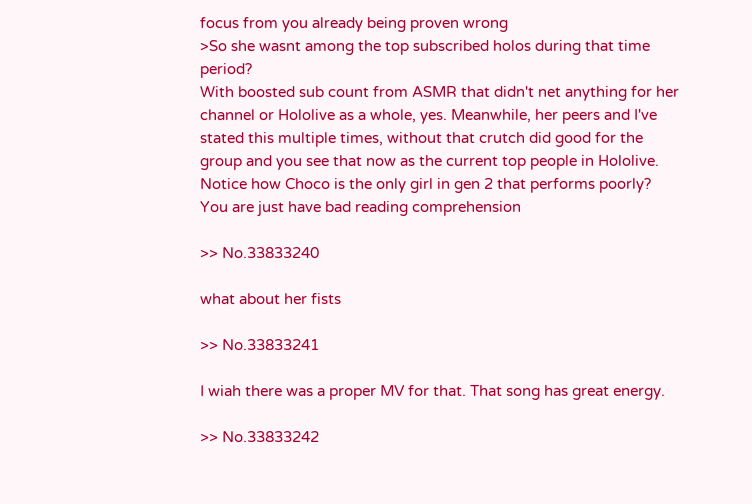focus from you already being proven wrong
>So she wasnt among the top subscribed holos during that time period?
With boosted sub count from ASMR that didn't net anything for her channel or Hololive as a whole, yes. Meanwhile, her peers and I've stated this multiple times, without that crutch did good for the group and you see that now as the current top people in Hololive. Notice how Choco is the only girl in gen 2 that performs poorly?
You are just have bad reading comprehension

>> No.33833240

what about her fists

>> No.33833241

I wiah there was a proper MV for that. That song has great energy.

>> No.33833242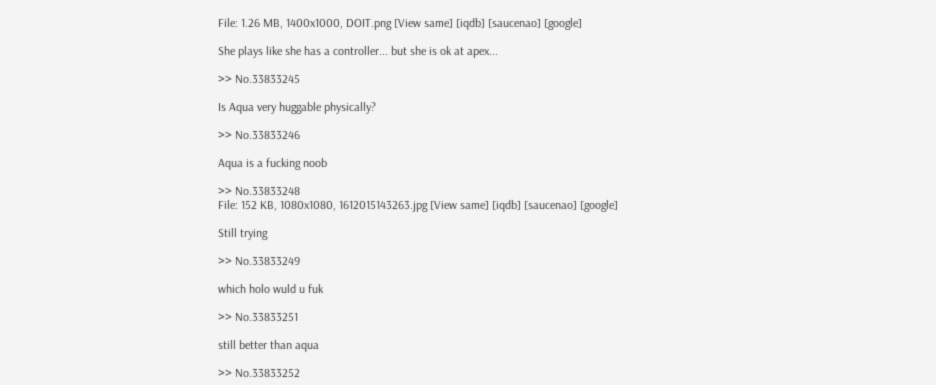File: 1.26 MB, 1400x1000, DOIT.png [View same] [iqdb] [saucenao] [google]

She plays like she has a controller... but she is ok at apex...

>> No.33833245

Is Aqua very huggable physically?

>> No.33833246

Aqua is a fucking noob

>> No.33833248
File: 152 KB, 1080x1080, 1612015143263.jpg [View same] [iqdb] [saucenao] [google]

Still trying

>> No.33833249

which holo wuld u fuk

>> No.33833251

still better than aqua

>> No.33833252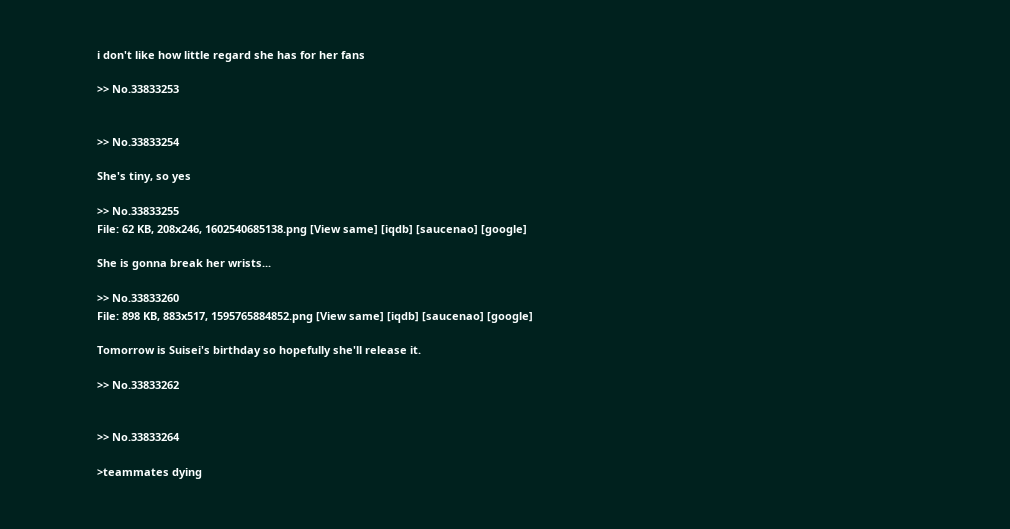i don't like how little regard she has for her fans

>> No.33833253


>> No.33833254

She's tiny, so yes

>> No.33833255
File: 62 KB, 208x246, 1602540685138.png [View same] [iqdb] [saucenao] [google]

She is gonna break her wrists...

>> No.33833260
File: 898 KB, 883x517, 1595765884852.png [View same] [iqdb] [saucenao] [google]

Tomorrow is Suisei's birthday so hopefully she'll release it.

>> No.33833262


>> No.33833264

>teammates dying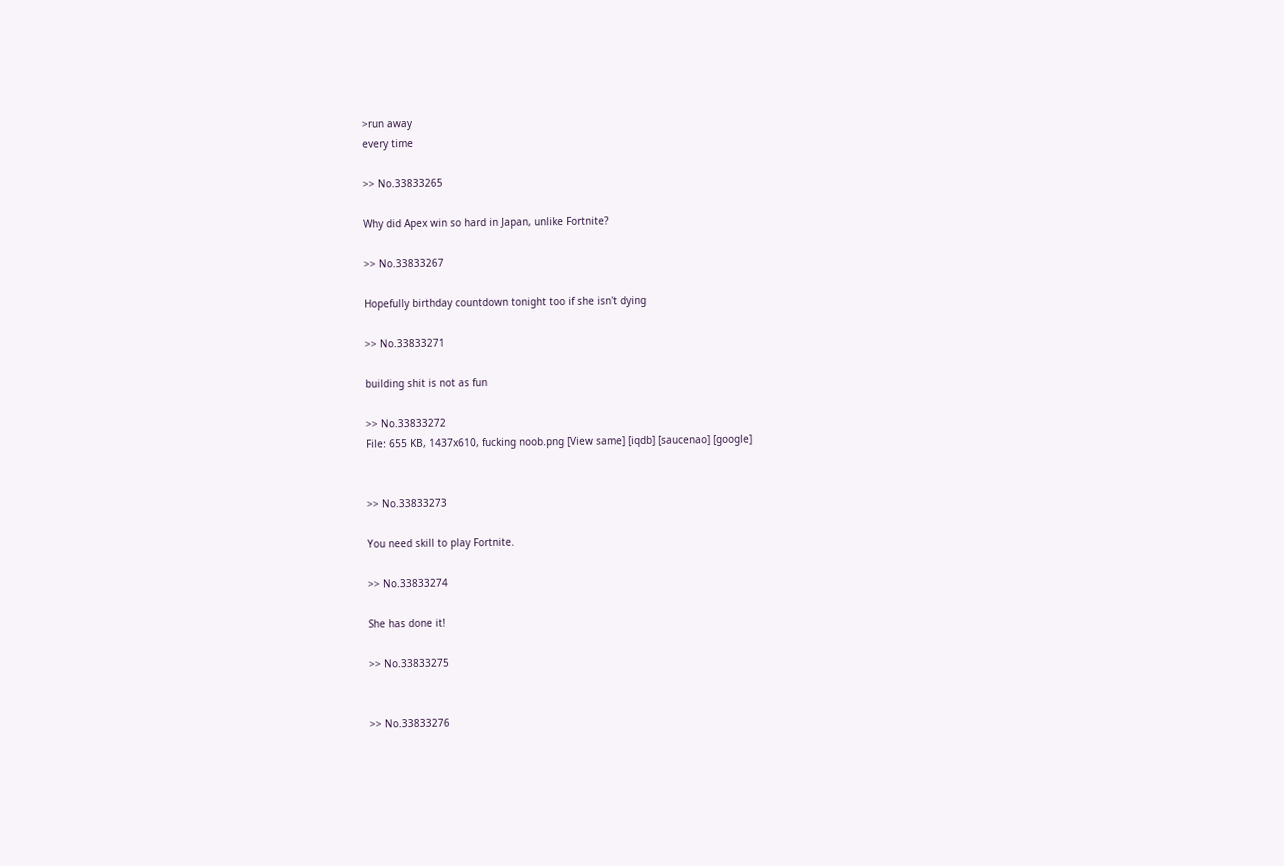>run away
every time

>> No.33833265

Why did Apex win so hard in Japan, unlike Fortnite?

>> No.33833267

Hopefully birthday countdown tonight too if she isn't dying

>> No.33833271

building shit is not as fun

>> No.33833272
File: 655 KB, 1437x610, fucking noob.png [View same] [iqdb] [saucenao] [google]


>> No.33833273

You need skill to play Fortnite.

>> No.33833274

She has done it!

>> No.33833275


>> No.33833276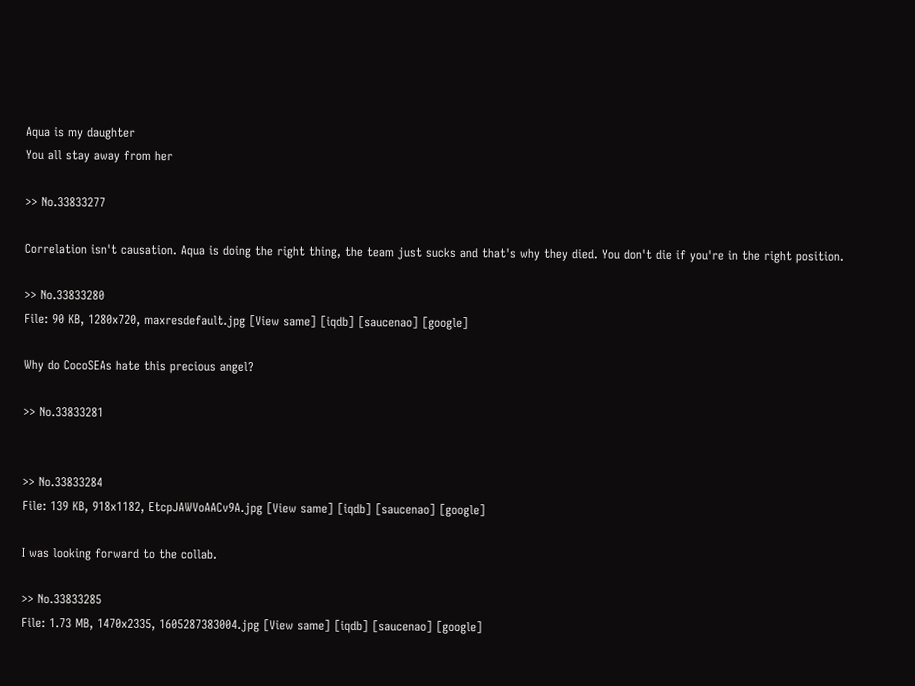Aqua is my daughter
You all stay away from her

>> No.33833277

Correlation isn't causation. Aqua is doing the right thing, the team just sucks and that's why they died. You don't die if you're in the right position.

>> No.33833280
File: 90 KB, 1280x720, maxresdefault.jpg [View same] [iqdb] [saucenao] [google]

Why do CocoSEAs hate this precious angel?

>> No.33833281


>> No.33833284
File: 139 KB, 918x1182, EtcpJAWVoAACv9A.jpg [View same] [iqdb] [saucenao] [google]

I was looking forward to the collab.

>> No.33833285
File: 1.73 MB, 1470x2335, 1605287383004.jpg [View same] [iqdb] [saucenao] [google]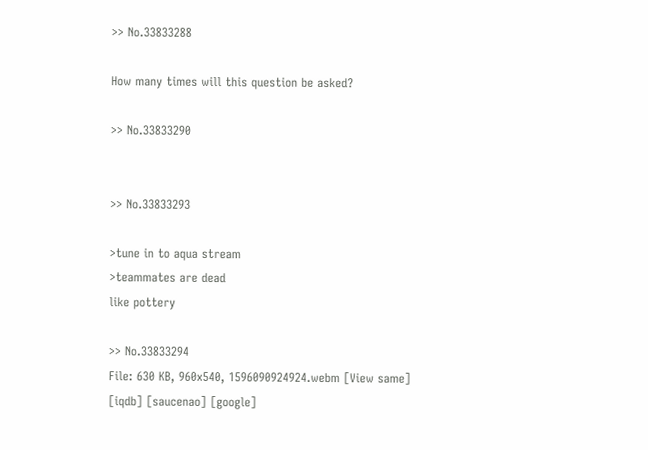>> No.33833288

How many times will this question be asked?

>> No.33833290


>> No.33833293

>tune in to aqua stream
>teammates are dead
like pottery

>> No.33833294
File: 630 KB, 960x540, 1596090924924.webm [View same] [iqdb] [saucenao] [google]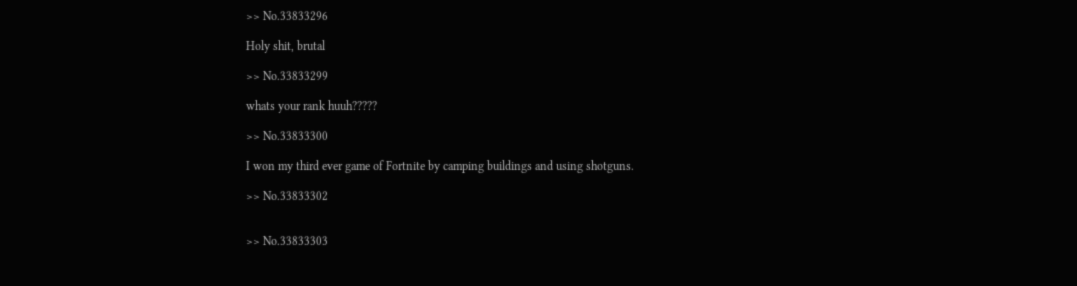>> No.33833296

Holy shit, brutal

>> No.33833299

whats your rank huuh?????

>> No.33833300

I won my third ever game of Fortnite by camping buildings and using shotguns.

>> No.33833302


>> No.33833303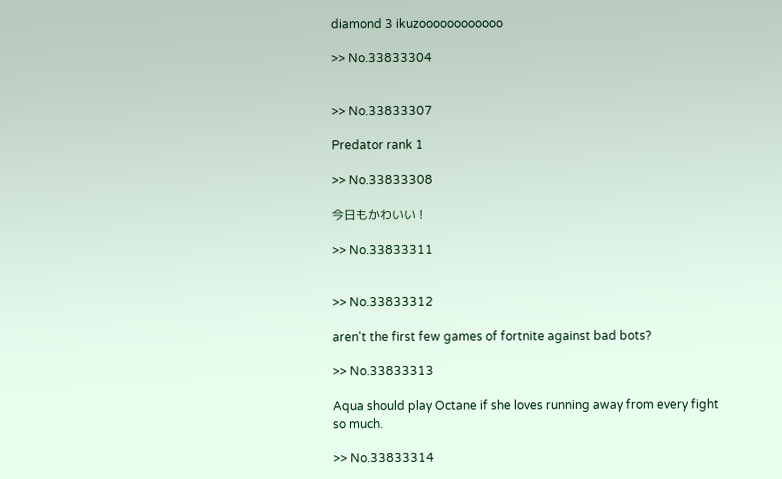diamond 3 ikuzoooooooooooo

>> No.33833304


>> No.33833307

Predator rank 1

>> No.33833308

今日もかわいい !

>> No.33833311


>> No.33833312

aren't the first few games of fortnite against bad bots?

>> No.33833313

Aqua should play Octane if she loves running away from every fight so much.

>> No.33833314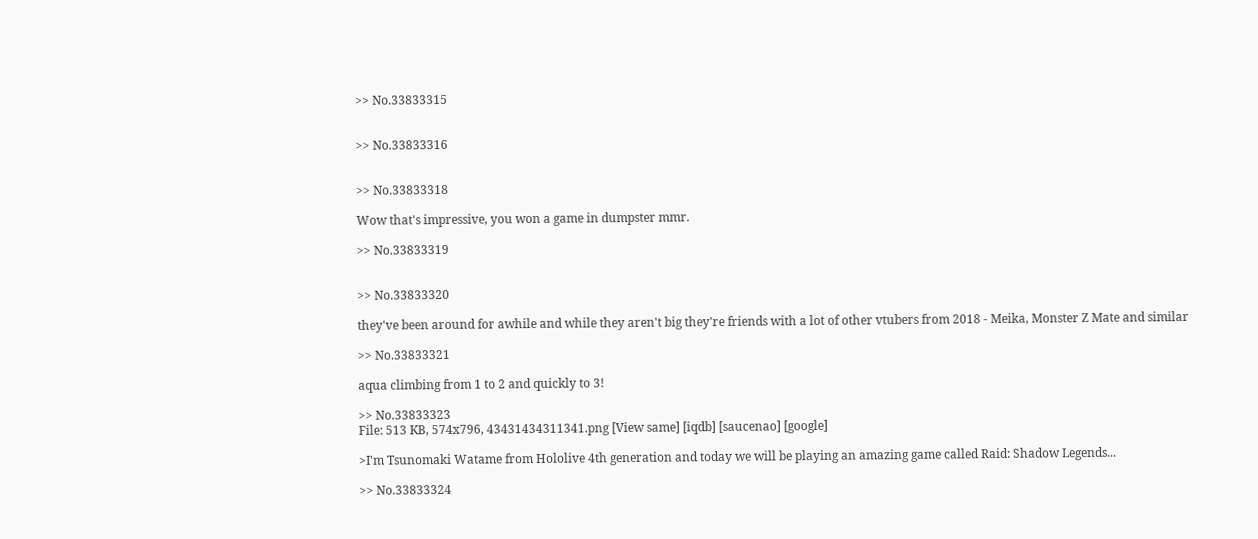>> No.33833315


>> No.33833316


>> No.33833318

Wow that's impressive, you won a game in dumpster mmr.

>> No.33833319


>> No.33833320

they've been around for awhile and while they aren't big they're friends with a lot of other vtubers from 2018 - Meika, Monster Z Mate and similar

>> No.33833321

aqua climbing from 1 to 2 and quickly to 3!

>> No.33833323
File: 513 KB, 574x796, 43431434311341.png [View same] [iqdb] [saucenao] [google]

>I'm Tsunomaki Watame from Hololive 4th generation and today we will be playing an amazing game called Raid: Shadow Legends...

>> No.33833324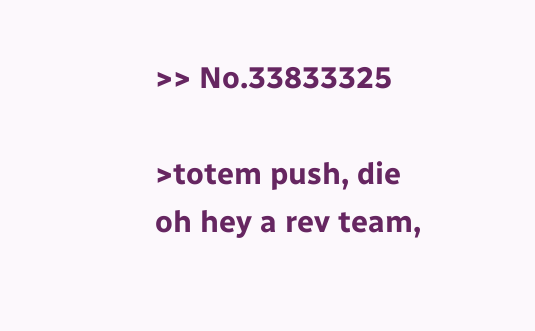>> No.33833325

>totem push, die
oh hey a rev team,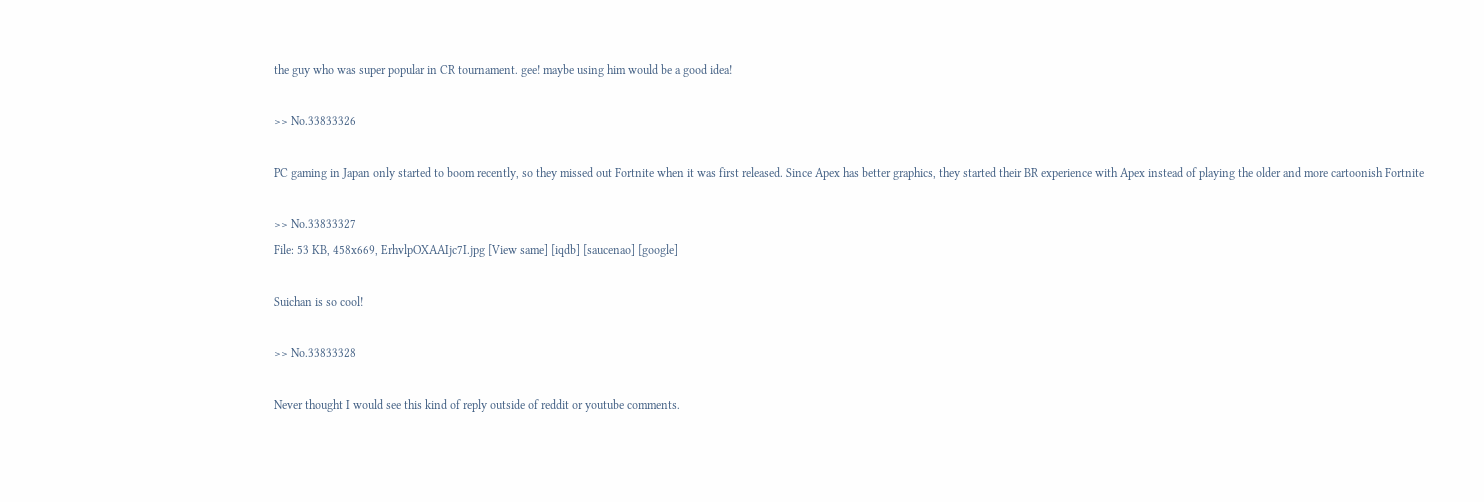the guy who was super popular in CR tournament. gee! maybe using him would be a good idea!

>> No.33833326

PC gaming in Japan only started to boom recently, so they missed out Fortnite when it was first released. Since Apex has better graphics, they started their BR experience with Apex instead of playing the older and more cartoonish Fortnite

>> No.33833327
File: 53 KB, 458x669, ErhvlpOXAAIjc7I.jpg [View same] [iqdb] [saucenao] [google]

Suichan is so cool!

>> No.33833328

Never thought I would see this kind of reply outside of reddit or youtube comments.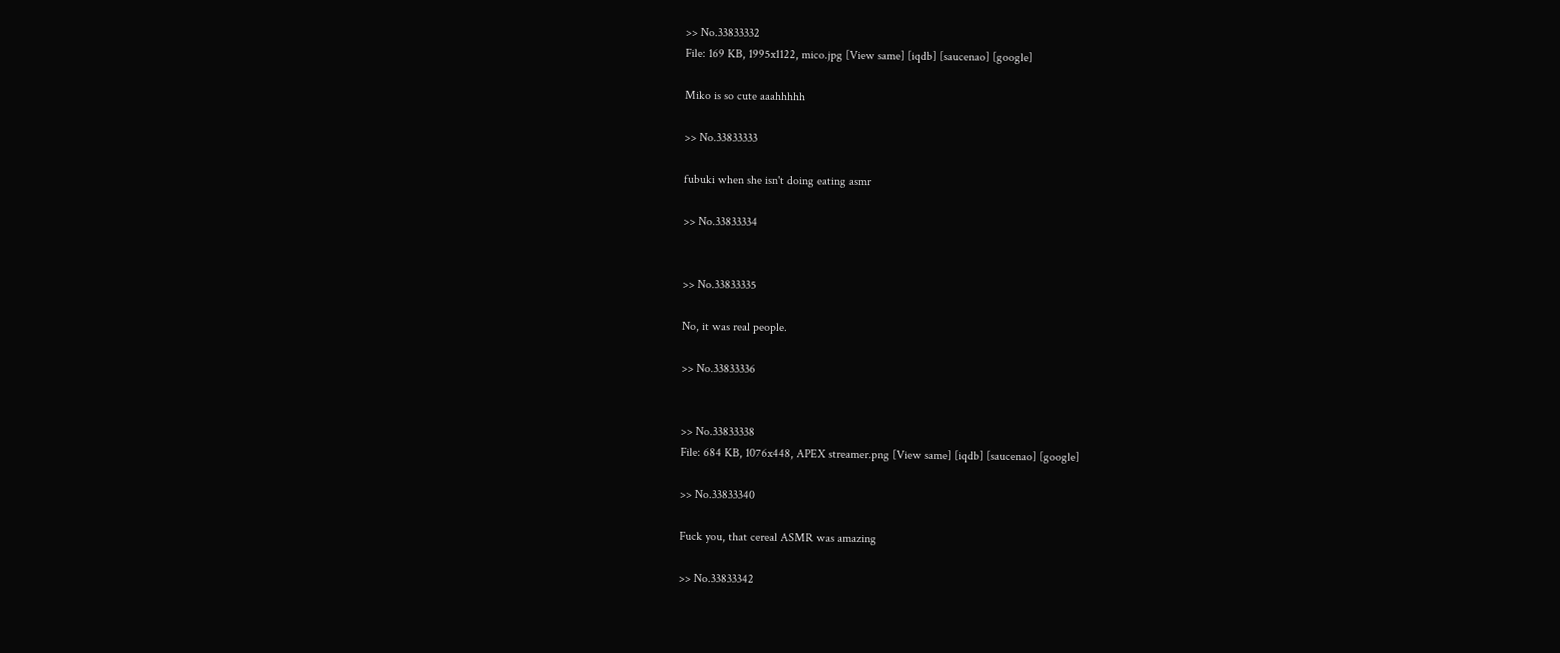>> No.33833332
File: 169 KB, 1995x1122, mico.jpg [View same] [iqdb] [saucenao] [google]

Miko is so cute aaahhhhh

>> No.33833333

fubuki when she isn't doing eating asmr

>> No.33833334


>> No.33833335

No, it was real people.

>> No.33833336


>> No.33833338
File: 684 KB, 1076x448, APEX streamer.png [View same] [iqdb] [saucenao] [google]

>> No.33833340

Fuck you, that cereal ASMR was amazing

>> No.33833342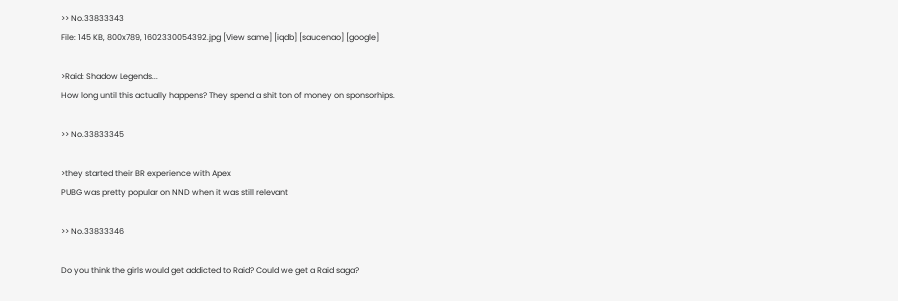>> No.33833343
File: 145 KB, 800x789, 1602330054392.jpg [View same] [iqdb] [saucenao] [google]

>Raid: Shadow Legends...
How long until this actually happens? They spend a shit ton of money on sponsorhips.

>> No.33833345

>they started their BR experience with Apex
PUBG was pretty popular on NND when it was still relevant

>> No.33833346

Do you think the girls would get addicted to Raid? Could we get a Raid saga?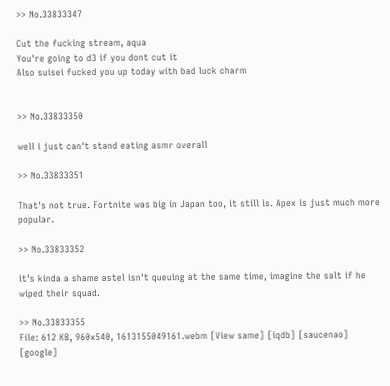>> No.33833347

Cut the fucking stream, aqua
You're going to d3 if you dont cut it
Also suisei fucked you up today with bad luck charm


>> No.33833350

well i just can't stand eating asmr overall

>> No.33833351

That's not true. Fortnite was big in Japan too, it still is. Apex is just much more popular.

>> No.33833352

it's kinda a shame astel isn't queuing at the same time, imagine the salt if he wiped their squad.

>> No.33833355
File: 612 KB, 960x540, 1613155049161.webm [View same] [iqdb] [saucenao] [google]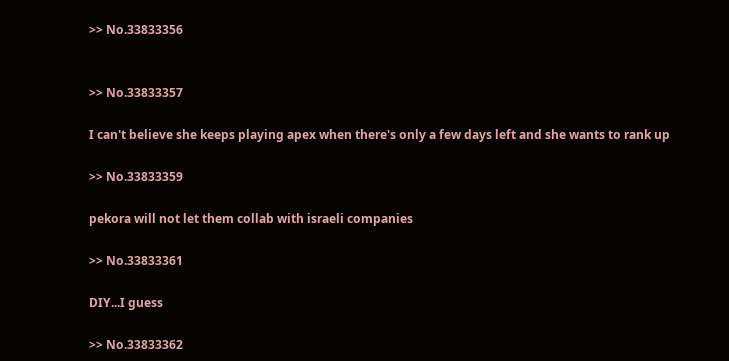>> No.33833356


>> No.33833357

I can't believe she keeps playing apex when there's only a few days left and she wants to rank up

>> No.33833359

pekora will not let them collab with israeli companies

>> No.33833361

DIY...I guess

>> No.33833362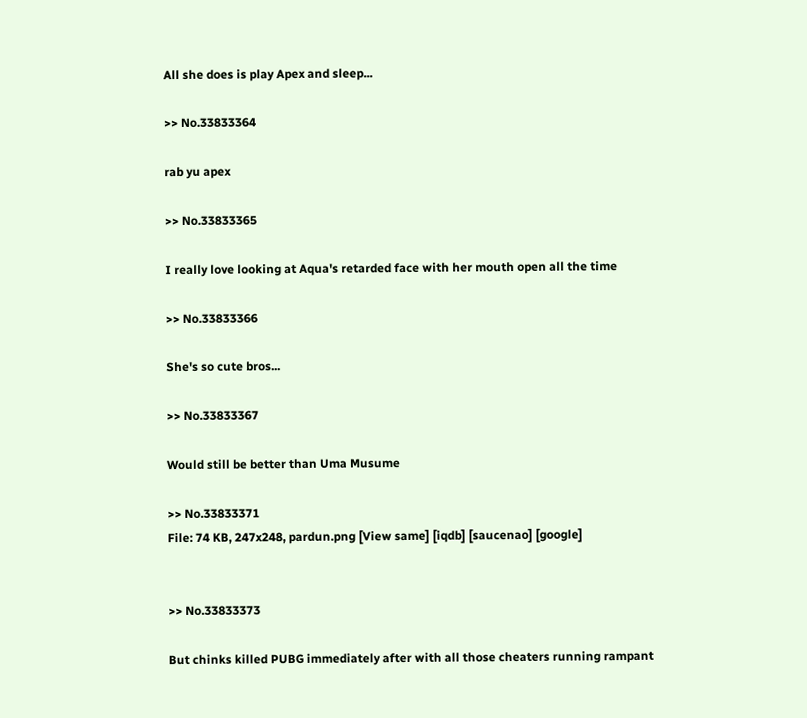All she does is play Apex and sleep...

>> No.33833364

rab yu apex

>> No.33833365

I really love looking at Aqua's retarded face with her mouth open all the time

>> No.33833366

She's so cute bros...

>> No.33833367

Would still be better than Uma Musume

>> No.33833371
File: 74 KB, 247x248, pardun.png [View same] [iqdb] [saucenao] [google]


>> No.33833373

But chinks killed PUBG immediately after with all those cheaters running rampant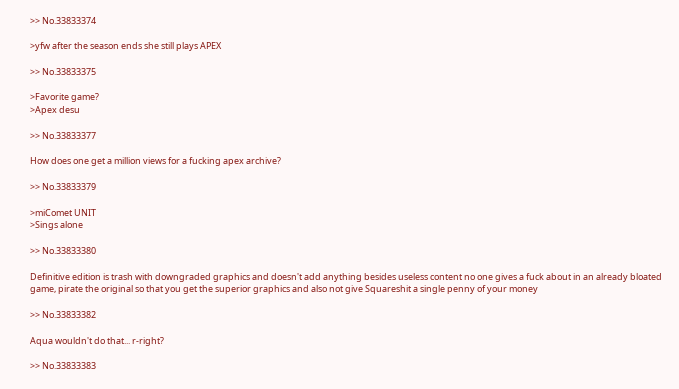>> No.33833374

>yfw after the season ends she still plays APEX

>> No.33833375

>Favorite game?
>Apex desu

>> No.33833377

How does one get a million views for a fucking apex archive?

>> No.33833379

>miComet UNIT
>Sings alone

>> No.33833380

Definitive edition is trash with downgraded graphics and doesn't add anything besides useless content no one gives a fuck about in an already bloated game, pirate the original so that you get the superior graphics and also not give Squareshit a single penny of your money

>> No.33833382

Aqua wouldn't do that... r-right?

>> No.33833383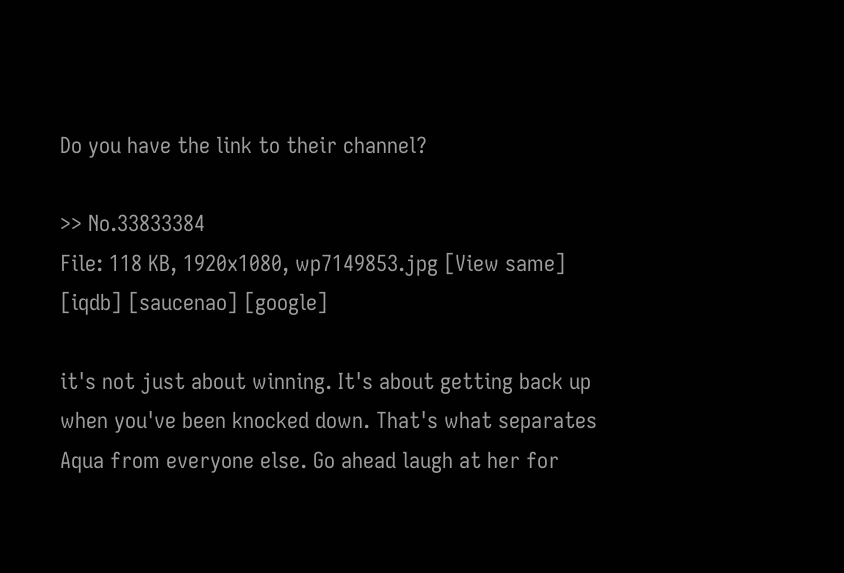Do you have the link to their channel?

>> No.33833384
File: 118 KB, 1920x1080, wp7149853.jpg [View same] [iqdb] [saucenao] [google]

it's not just about winning. It's about getting back up when you've been knocked down. That's what separates Aqua from everyone else. Go ahead laugh at her for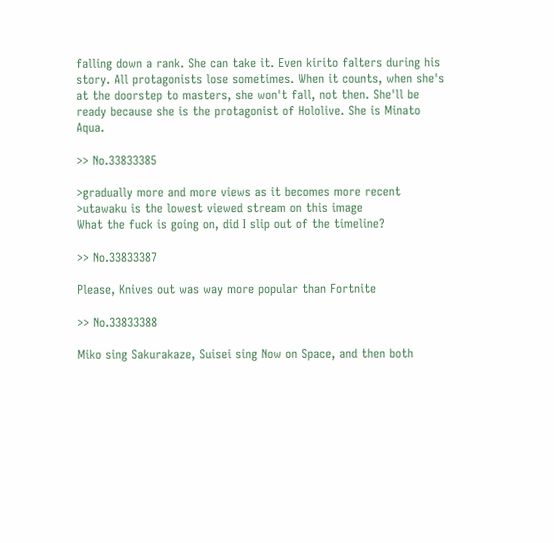falling down a rank. She can take it. Even kirito falters during his story. All protagonists lose sometimes. When it counts, when she's at the doorstep to masters, she won't fall, not then. She'll be ready because she is the protagonist of Hololive. She is Minato Aqua.

>> No.33833385

>gradually more and more views as it becomes more recent
>utawaku is the lowest viewed stream on this image
What the fuck is going on, did I slip out of the timeline?

>> No.33833387

Please, Knives out was way more popular than Fortnite

>> No.33833388

Miko sing Sakurakaze, Suisei sing Now on Space, and then both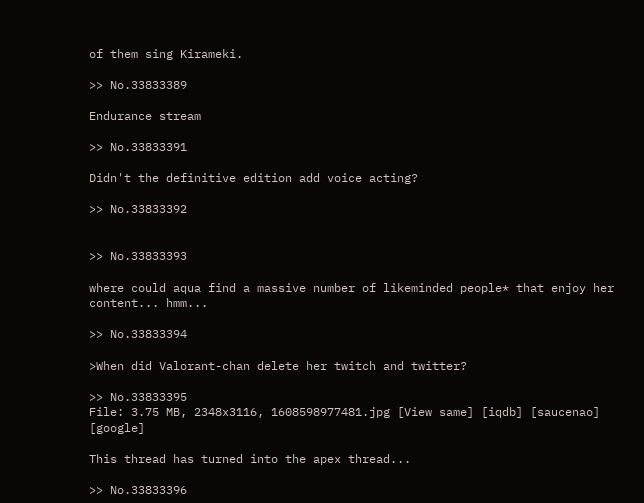of them sing Kirameki.

>> No.33833389

Endurance stream

>> No.33833391

Didn't the definitive edition add voice acting?

>> No.33833392


>> No.33833393

where could aqua find a massive number of likeminded people* that enjoy her content... hmm...

>> No.33833394

>When did Valorant-chan delete her twitch and twitter?

>> No.33833395
File: 3.75 MB, 2348x3116, 1608598977481.jpg [View same] [iqdb] [saucenao] [google]

This thread has turned into the apex thread...

>> No.33833396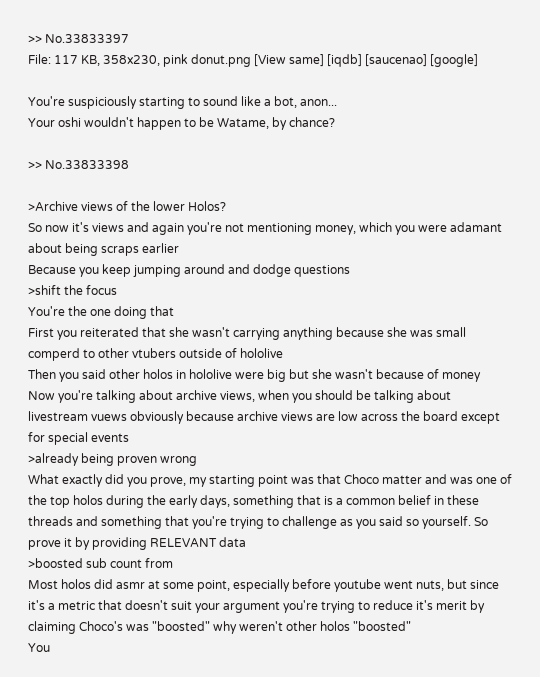>> No.33833397
File: 117 KB, 358x230, pink donut.png [View same] [iqdb] [saucenao] [google]

You're suspiciously starting to sound like a bot, anon...
Your oshi wouldn't happen to be Watame, by chance?

>> No.33833398

>Archive views of the lower Holos?
So now it's views and again you're not mentioning money, which you were adamant about being scraps earlier
Because you keep jumping around and dodge questions
>shift the focus
You're the one doing that
First you reiterated that she wasn't carrying anything because she was small comperd to other vtubers outside of hololive
Then you said other holos in hololive were big but she wasn't because of money
Now you're talking about archive views, when you should be talking about livestream vuews obviously because archive views are low across the board except for special events
>already being proven wrong
What exactly did you prove, my starting point was that Choco matter and was one of the top holos during the early days, something that is a common belief in these threads and something that you're trying to challenge as you said so yourself. So prove it by providing RELEVANT data
>boosted sub count from
Most holos did asmr at some point, especially before youtube went nuts, but since it's a metric that doesn't suit your argument you're trying to reduce it's merit by claiming Choco's was "boosted" why weren't other holos "boosted"
You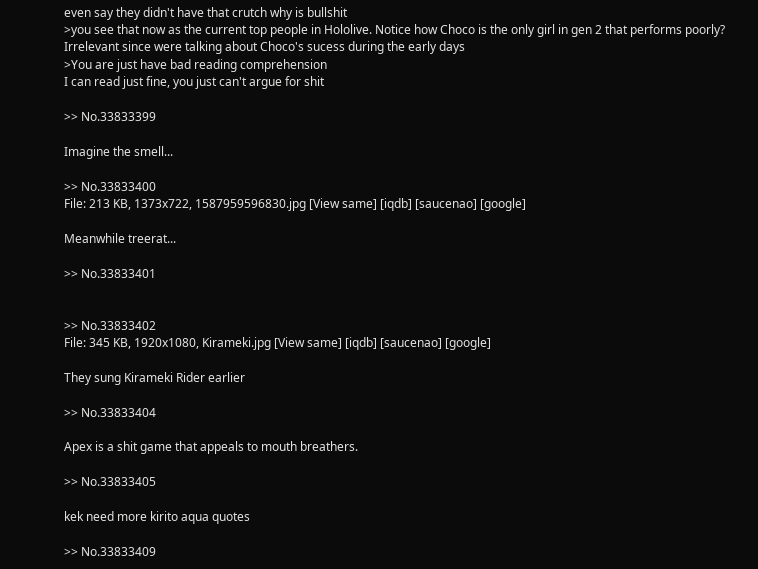even say they didn't have that crutch why is bullshit
>you see that now as the current top people in Hololive. Notice how Choco is the only girl in gen 2 that performs poorly?
Irrelevant since were talking about Choco's sucess during the early days
>You are just have bad reading comprehension
I can read just fine, you just can't argue for shit

>> No.33833399

Imagine the smell...

>> No.33833400
File: 213 KB, 1373x722, 1587959596830.jpg [View same] [iqdb] [saucenao] [google]

Meanwhile treerat...

>> No.33833401


>> No.33833402
File: 345 KB, 1920x1080, Kirameki.jpg [View same] [iqdb] [saucenao] [google]

They sung Kirameki Rider earlier

>> No.33833404

Apex is a shit game that appeals to mouth breathers.

>> No.33833405

kek need more kirito aqua quotes

>> No.33833409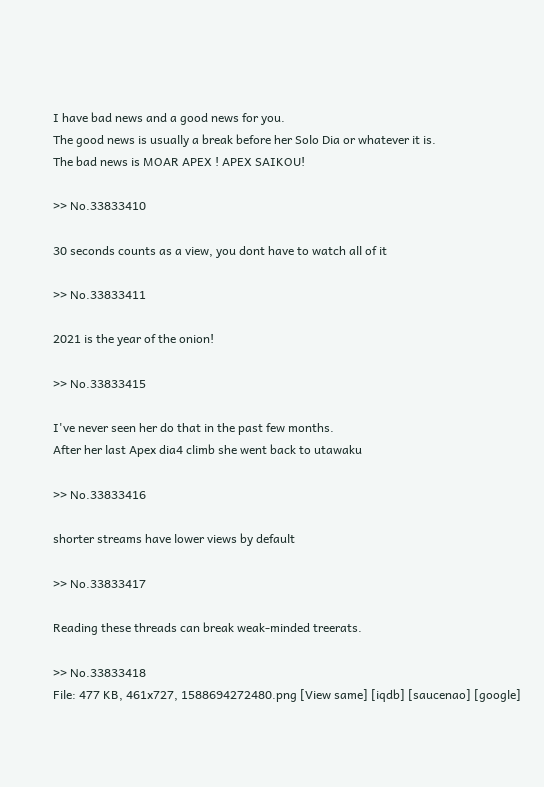I have bad news and a good news for you.
The good news is usually a break before her Solo Dia or whatever it is.
The bad news is MOAR APEX ! APEX SAIKOU!

>> No.33833410

30 seconds counts as a view, you dont have to watch all of it

>> No.33833411

2021 is the year of the onion!

>> No.33833415

I've never seen her do that in the past few months.
After her last Apex dia4 climb she went back to utawaku

>> No.33833416

shorter streams have lower views by default

>> No.33833417

Reading these threads can break weak-minded treerats.

>> No.33833418
File: 477 KB, 461x727, 1588694272480.png [View same] [iqdb] [saucenao] [google]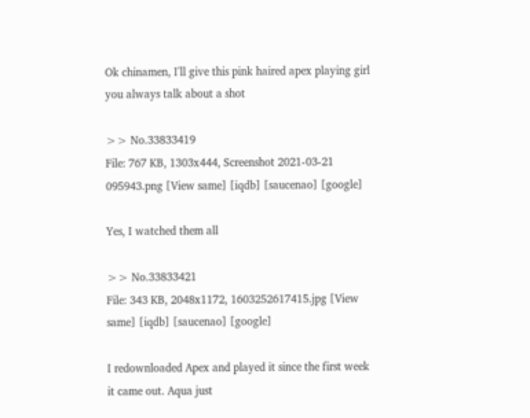Ok chinamen, I'll give this pink haired apex playing girl you always talk about a shot

>> No.33833419
File: 767 KB, 1303x444, Screenshot 2021-03-21 095943.png [View same] [iqdb] [saucenao] [google]

Yes, I watched them all

>> No.33833421
File: 343 KB, 2048x1172, 1603252617415.jpg [View same] [iqdb] [saucenao] [google]

I redownloaded Apex and played it since the first week it came out. Aqua just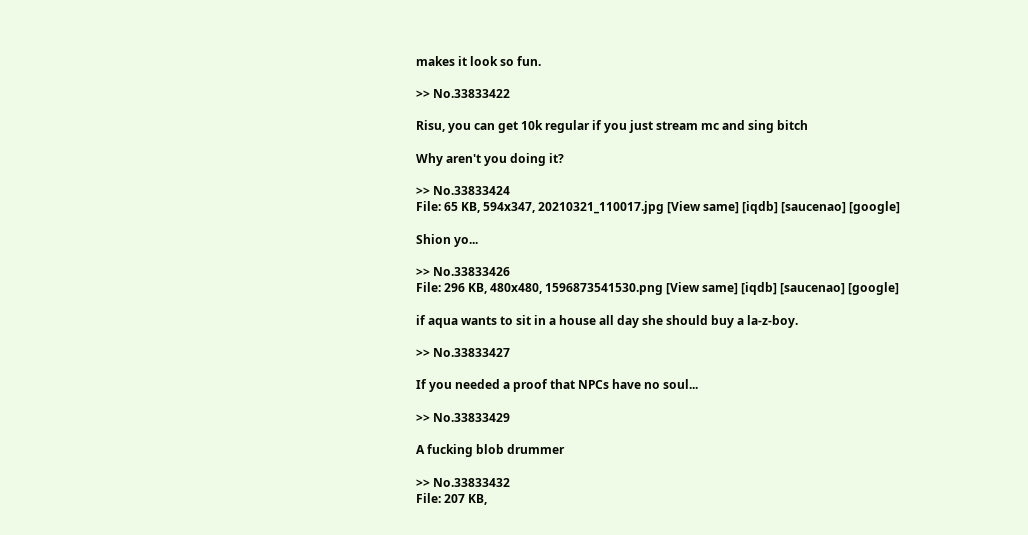makes it look so fun.

>> No.33833422

Risu, you can get 10k regular if you just stream mc and sing bitch

Why aren't you doing it?

>> No.33833424
File: 65 KB, 594x347, 20210321_110017.jpg [View same] [iqdb] [saucenao] [google]

Shion yo...

>> No.33833426
File: 296 KB, 480x480, 1596873541530.png [View same] [iqdb] [saucenao] [google]

if aqua wants to sit in a house all day she should buy a la-z-boy.

>> No.33833427

If you needed a proof that NPCs have no soul...

>> No.33833429

A fucking blob drummer

>> No.33833432
File: 207 KB,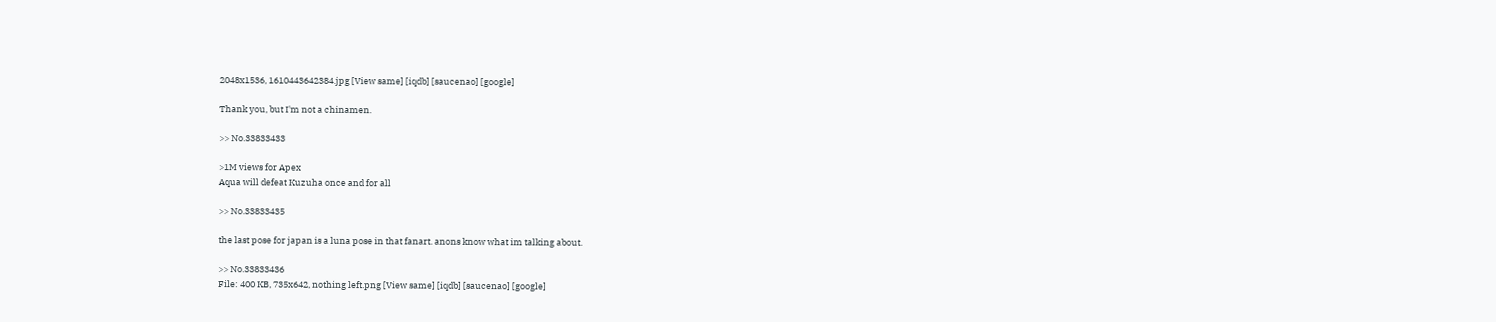2048x1536, 1610443642384.jpg [View same] [iqdb] [saucenao] [google]

Thank you, but I'm not a chinamen.

>> No.33833433

>1M views for Apex
Aqua will defeat Kuzuha once and for all

>> No.33833435

the last pose for japan is a luna pose in that fanart. anons know what im talking about.

>> No.33833436
File: 400 KB, 735x642, nothing left.png [View same] [iqdb] [saucenao] [google]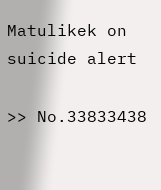Matulikek on suicide alert

>> No.33833438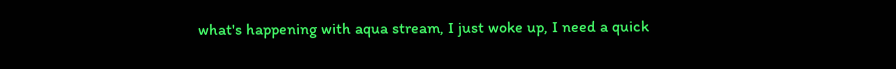what's happening with aqua stream, I just woke up, I need a quick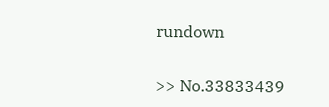rundown

>> No.33833439